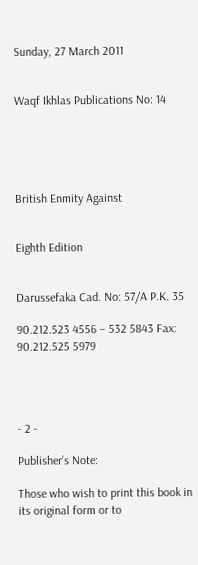Sunday, 27 March 2011


Waqf Ikhlas Publications No: 14





British Enmity Against


Eighth Edition


Darussefaka Cad. No: 57/A P.K. 35

90.212.523 4556 – 532 5843 Fax: 90.212.525 5979




- 2 -

Publisher’s Note:

Those who wish to print this book in its original form or to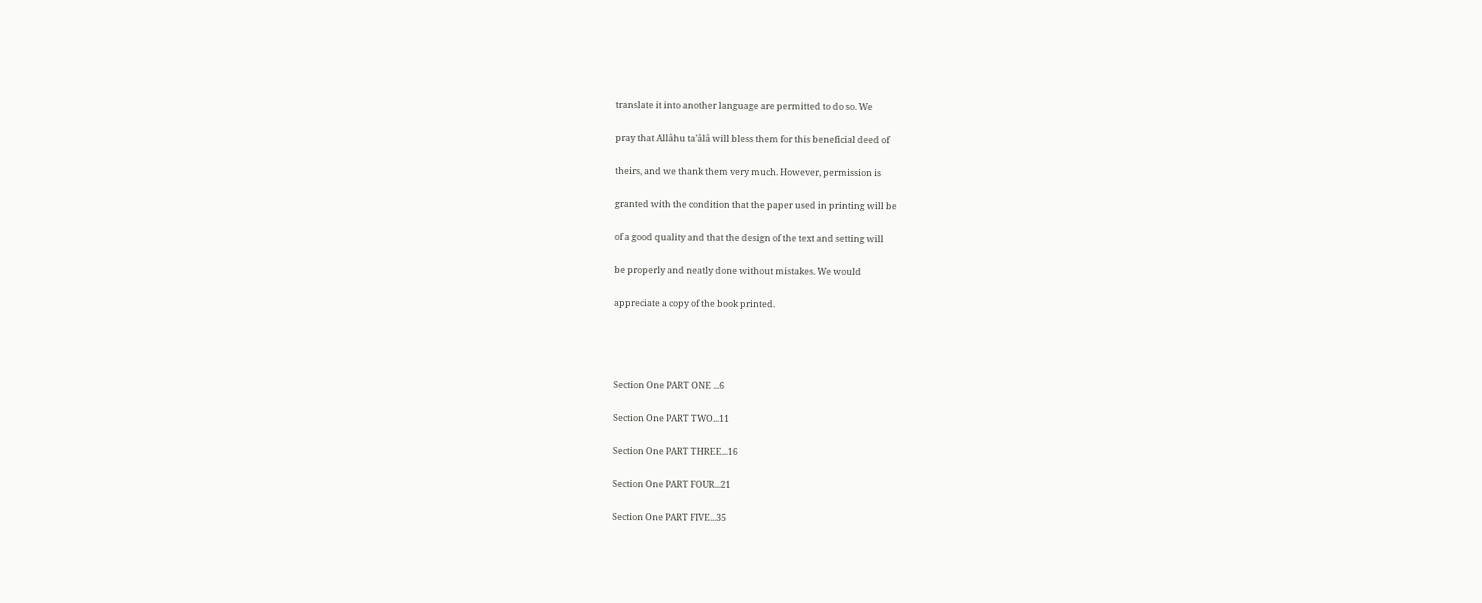translate it into another language are permitted to do so. We

pray that Allâhu ta’âlâ will bless them for this beneficial deed of

theirs, and we thank them very much. However, permission is

granted with the condition that the paper used in printing will be

of a good quality and that the design of the text and setting will

be properly and neatly done without mistakes. We would

appreciate a copy of the book printed.




Section One PART ONE ...6

Section One PART TWO...11

Section One PART THREE...16

Section One PART FOUR...21

Section One PART FIVE...35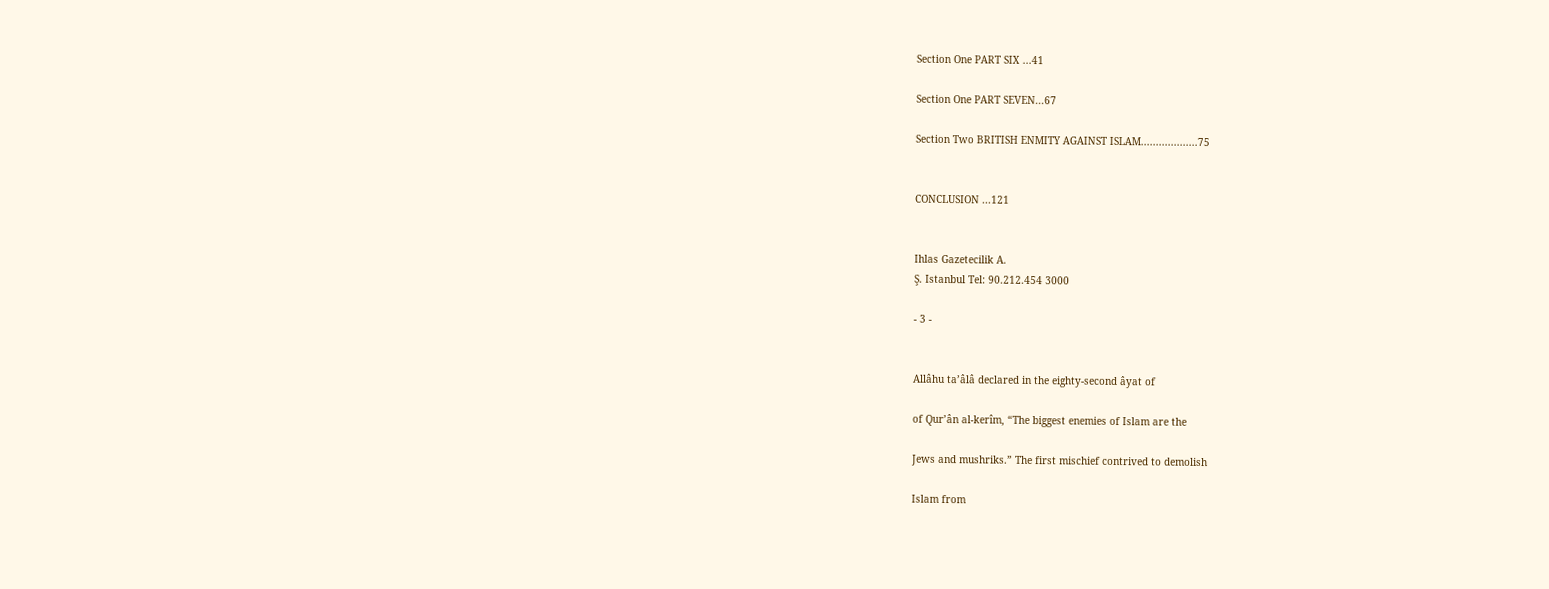Section One PART SIX ...41

Section One PART SEVEN...67

Section Two BRITISH ENMITY AGAINST ISLAM...................75


CONCLUSION ...121


Ihlas Gazetecilik A.
Ş. Istanbul Tel: 90.212.454 3000

- 3 -


Allâhu ta’âlâ declared in the eighty-second âyat of

of Qur’ân al-kerîm, “The biggest enemies of Islam are the

Jews and mushriks.” The first mischief contrived to demolish

Islam from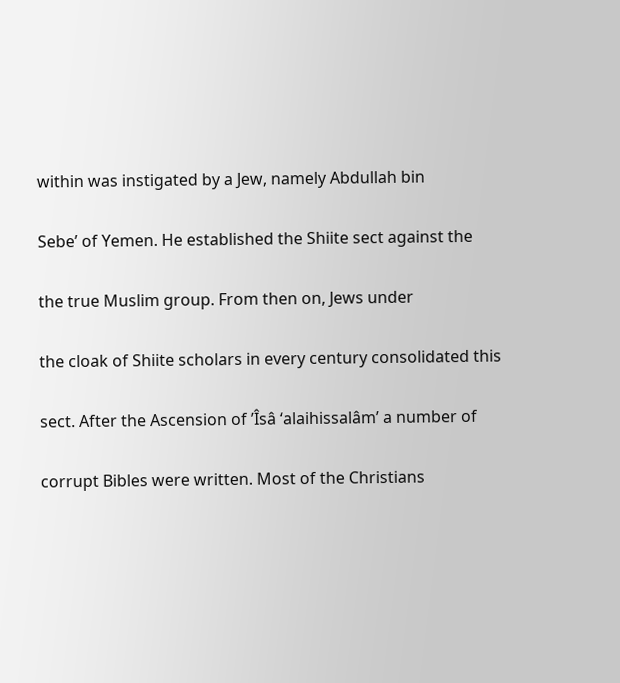within was instigated by a Jew, namely Abdullah bin

Sebe’ of Yemen. He established the Shiite sect against the

the true Muslim group. From then on, Jews under

the cloak of Shiite scholars in every century consolidated this

sect. After the Ascension of ’Îsâ ‘alaihissalâm’ a number of

corrupt Bibles were written. Most of the Christians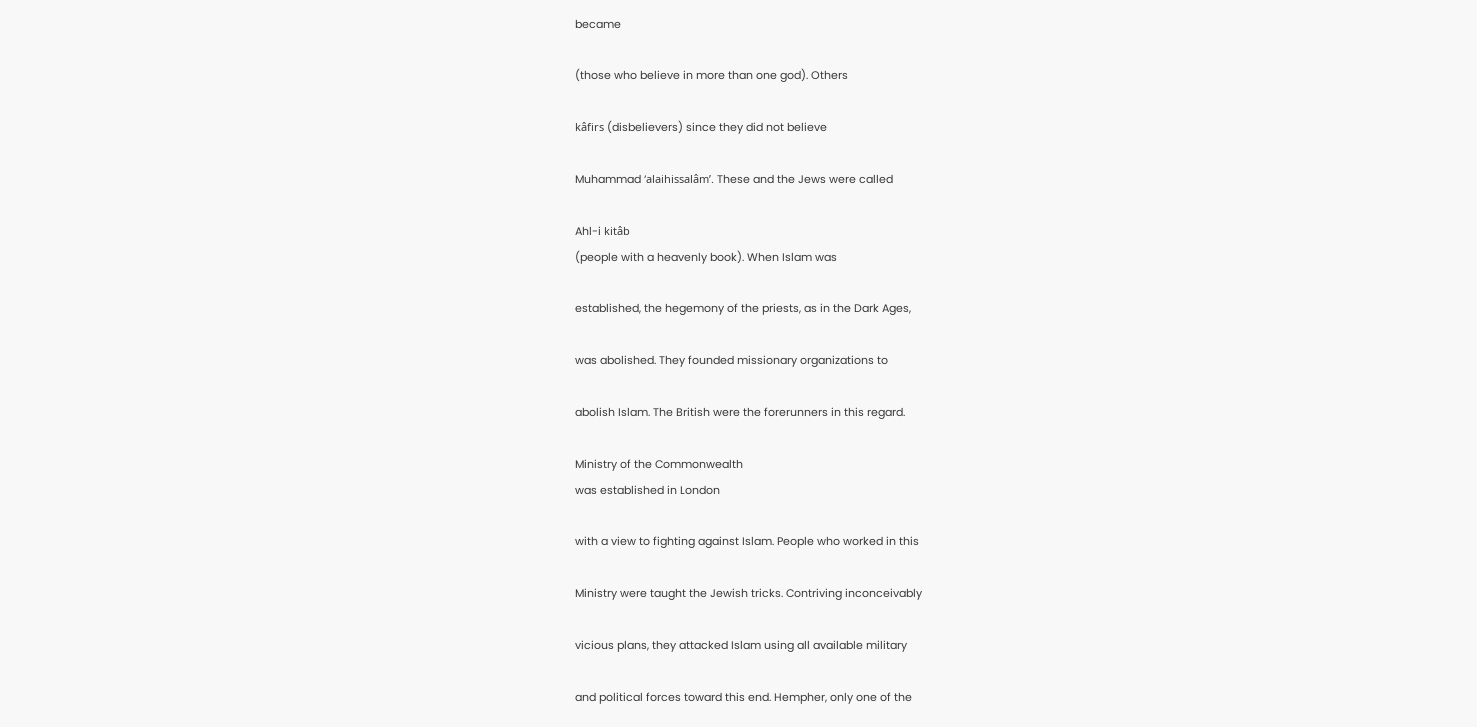became

(those who believe in more than one god). Others

kâfirs (disbelievers) since they did not believe

Muhammad ‘alaihissalâm’. These and the Jews were called

Ahl-i kitâb
(people with a heavenly book). When Islam was

established, the hegemony of the priests, as in the Dark Ages,

was abolished. They founded missionary organizations to

abolish Islam. The British were the forerunners in this regard.

Ministry of the Commonwealth
was established in London

with a view to fighting against Islam. People who worked in this

Ministry were taught the Jewish tricks. Contriving inconceivably

vicious plans, they attacked Islam using all available military

and political forces toward this end. Hempher, only one of the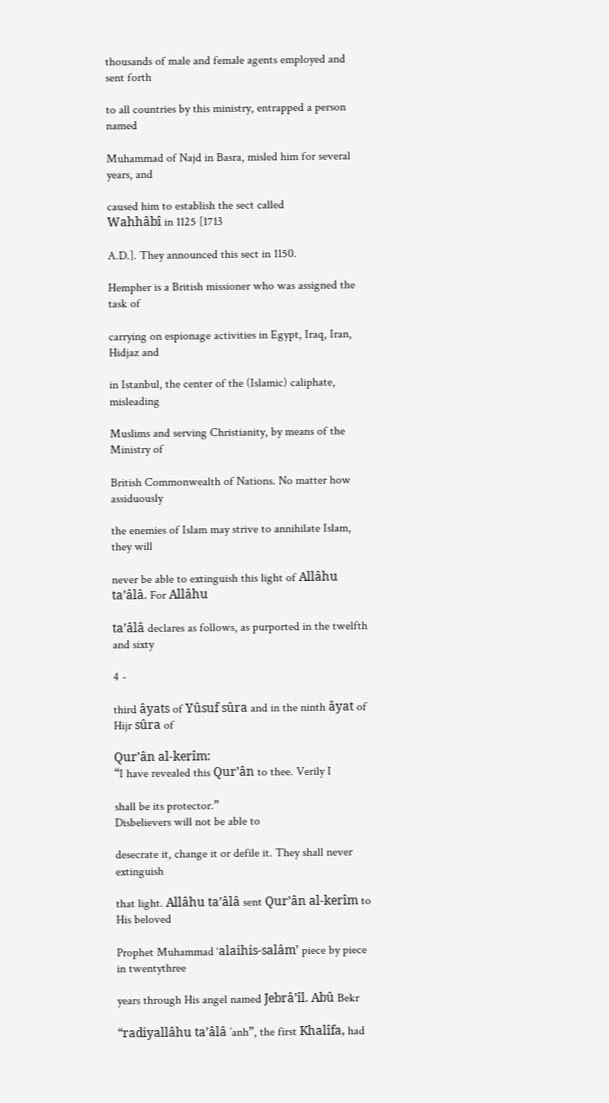thousands of male and female agents employed and sent forth

to all countries by this ministry, entrapped a person named

Muhammad of Najd in Basra, misled him for several years, and

caused him to establish the sect called
Wahhâbî in 1125 [1713

A.D.]. They announced this sect in 1150.

Hempher is a British missioner who was assigned the task of

carrying on espionage activities in Egypt, Iraq, Iran, Hidjaz and

in Istanbul, the center of the (Islamic) caliphate, misleading

Muslims and serving Christianity, by means of the Ministry of

British Commonwealth of Nations. No matter how assiduously

the enemies of Islam may strive to annihilate Islam, they will

never be able to extinguish this light of Allâhu ta’âlâ. For Allâhu

ta’âlâ declares as follows, as purported in the twelfth and sixty

4 -

third âyats of Yûsuf sûra and in the ninth âyat of Hijr sûra of

Qur’ân al-kerîm:
“I have revealed this Qur’ân to thee. Verily I

shall be its protector.”
Disbelievers will not be able to

desecrate it, change it or defile it. They shall never extinguish

that light. Allâhu ta’âlâ sent Qur’ân al-kerîm to His beloved

Prophet Muhammad ‘alaihis-salâm’ piece by piece in twentythree

years through His angel named Jebrâ’îl. Abû Bekr

“radiyallâhu ta’âlâ ’anh”, the first Khalîfa, had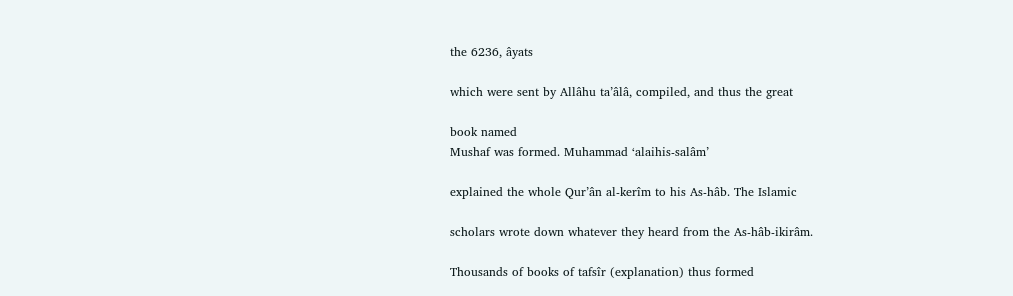the 6236, âyats

which were sent by Allâhu ta’âlâ, compiled, and thus the great

book named
Mushaf was formed. Muhammad ‘alaihis-salâm’

explained the whole Qur’ân al-kerîm to his As-hâb. The Islamic

scholars wrote down whatever they heard from the As-hâb-ikirâm.

Thousands of books of tafsîr (explanation) thus formed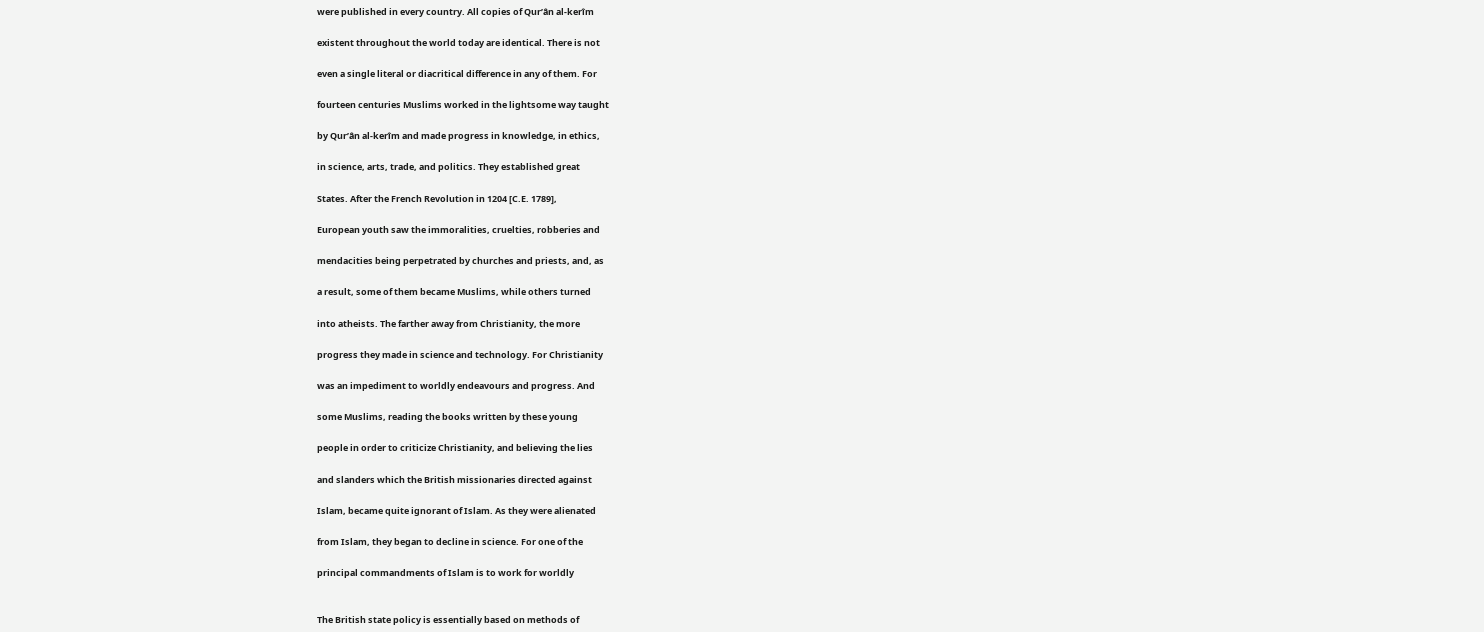were published in every country. All copies of Qur’ân al-kerîm

existent throughout the world today are identical. There is not

even a single literal or diacritical difference in any of them. For

fourteen centuries Muslims worked in the lightsome way taught

by Qur’ân al-kerîm and made progress in knowledge, in ethics,

in science, arts, trade, and politics. They established great

States. After the French Revolution in 1204 [C.E. 1789],

European youth saw the immoralities, cruelties, robberies and

mendacities being perpetrated by churches and priests, and, as

a result, some of them became Muslims, while others turned

into atheists. The farther away from Christianity, the more

progress they made in science and technology. For Christianity

was an impediment to worldly endeavours and progress. And

some Muslims, reading the books written by these young

people in order to criticize Christianity, and believing the lies

and slanders which the British missionaries directed against

Islam, became quite ignorant of Islam. As they were alienated

from Islam, they began to decline in science. For one of the

principal commandments of Islam is to work for worldly


The British state policy is essentially based on methods of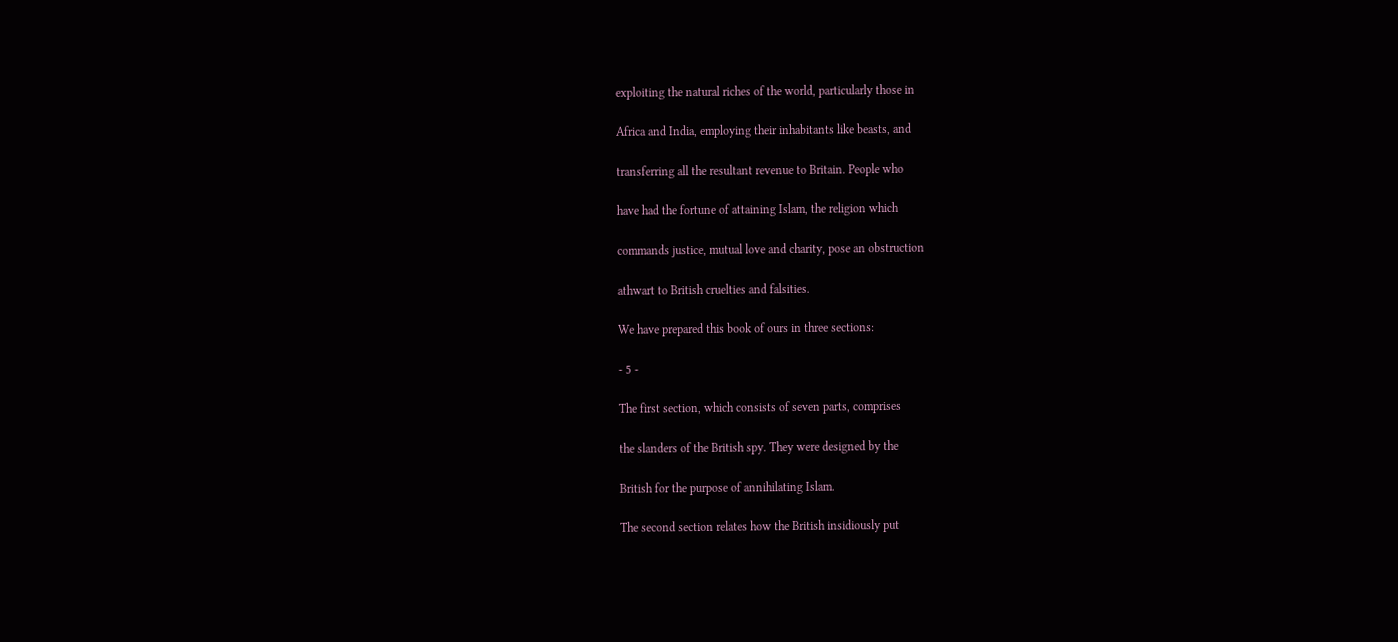exploiting the natural riches of the world, particularly those in

Africa and India, employing their inhabitants like beasts, and

transferring all the resultant revenue to Britain. People who

have had the fortune of attaining Islam, the religion which

commands justice, mutual love and charity, pose an obstruction

athwart to British cruelties and falsities.

We have prepared this book of ours in three sections:

- 5 -

The first section, which consists of seven parts, comprises

the slanders of the British spy. They were designed by the

British for the purpose of annihilating Islam.

The second section relates how the British insidiously put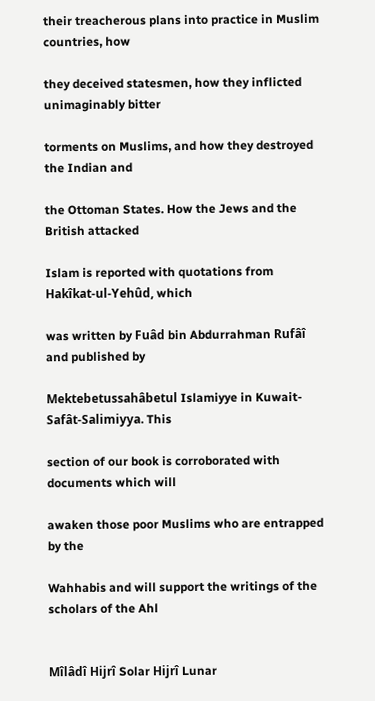their treacherous plans into practice in Muslim countries, how

they deceived statesmen, how they inflicted unimaginably bitter

torments on Muslims, and how they destroyed the Indian and

the Ottoman States. How the Jews and the British attacked

Islam is reported with quotations from
Hakîkat-ul-Yehûd, which

was written by Fuâd bin Abdurrahman Rufâî and published by

Mektebetussahâbetul Islamiyye in Kuwait-Safât-Salimiyya. This

section of our book is corroborated with documents which will

awaken those poor Muslims who are entrapped by the

Wahhabis and will support the writings of the scholars of the Ahl


Mîlâdî Hijrî Solar Hijrî Lunar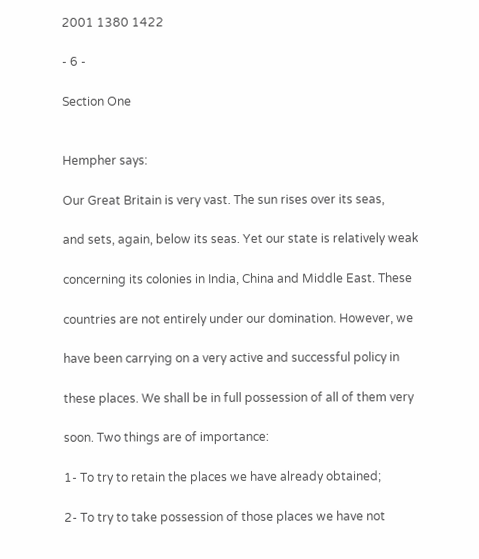2001 1380 1422

- 6 -

Section One


Hempher says:

Our Great Britain is very vast. The sun rises over its seas,

and sets, again, below its seas. Yet our state is relatively weak

concerning its colonies in India, China and Middle East. These

countries are not entirely under our domination. However, we

have been carrying on a very active and successful policy in

these places. We shall be in full possession of all of them very

soon. Two things are of importance:

1- To try to retain the places we have already obtained;

2- To try to take possession of those places we have not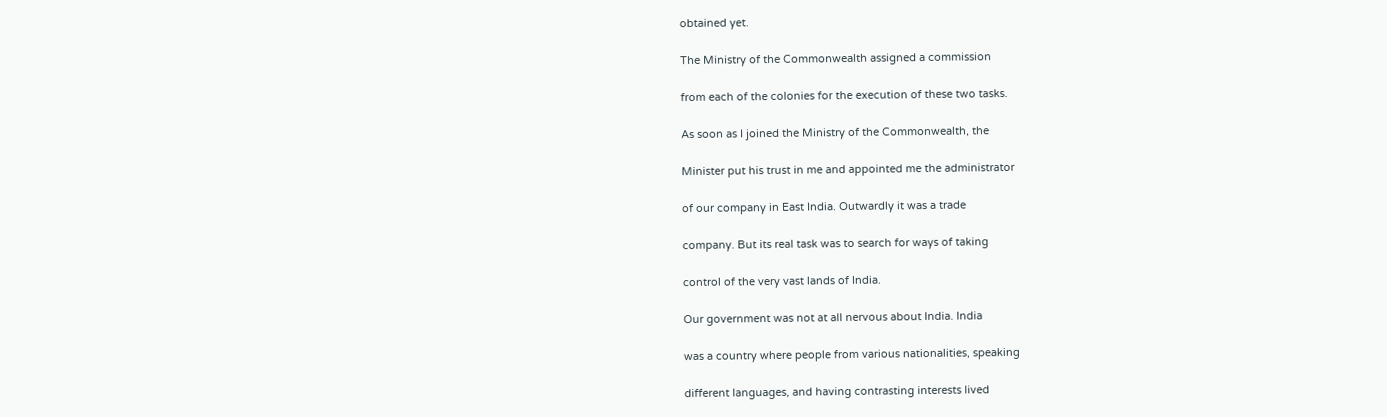obtained yet.

The Ministry of the Commonwealth assigned a commission

from each of the colonies for the execution of these two tasks.

As soon as I joined the Ministry of the Commonwealth, the

Minister put his trust in me and appointed me the administrator

of our company in East India. Outwardly it was a trade

company. But its real task was to search for ways of taking

control of the very vast lands of India.

Our government was not at all nervous about India. India

was a country where people from various nationalities, speaking

different languages, and having contrasting interests lived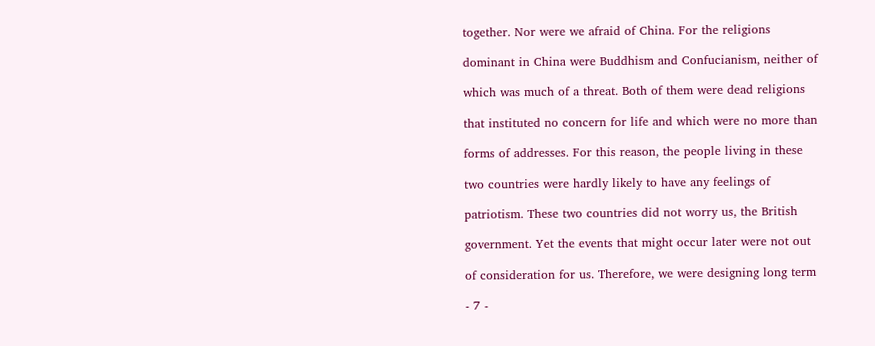together. Nor were we afraid of China. For the religions

dominant in China were Buddhism and Confucianism, neither of

which was much of a threat. Both of them were dead religions

that instituted no concern for life and which were no more than

forms of addresses. For this reason, the people living in these

two countries were hardly likely to have any feelings of

patriotism. These two countries did not worry us, the British

government. Yet the events that might occur later were not out

of consideration for us. Therefore, we were designing long term

- 7 -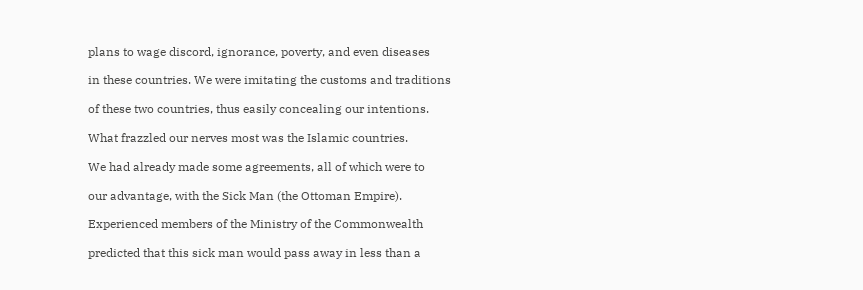plans to wage discord, ignorance, poverty, and even diseases

in these countries. We were imitating the customs and traditions

of these two countries, thus easily concealing our intentions.

What frazzled our nerves most was the Islamic countries.

We had already made some agreements, all of which were to

our advantage, with the Sick Man (the Ottoman Empire).

Experienced members of the Ministry of the Commonwealth

predicted that this sick man would pass away in less than a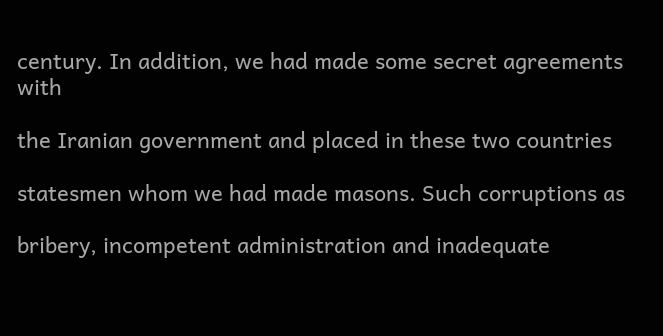century. In addition, we had made some secret agreements with

the Iranian government and placed in these two countries

statesmen whom we had made masons. Such corruptions as

bribery, incompetent administration and inadequate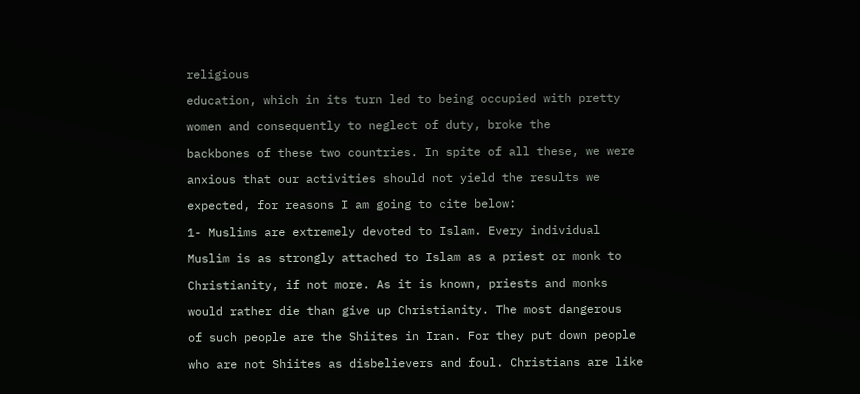religious

education, which in its turn led to being occupied with pretty

women and consequently to neglect of duty, broke the

backbones of these two countries. In spite of all these, we were

anxious that our activities should not yield the results we

expected, for reasons I am going to cite below:

1- Muslims are extremely devoted to Islam. Every individual

Muslim is as strongly attached to Islam as a priest or monk to

Christianity, if not more. As it is known, priests and monks

would rather die than give up Christianity. The most dangerous

of such people are the Shiites in Iran. For they put down people

who are not Shiites as disbelievers and foul. Christians are like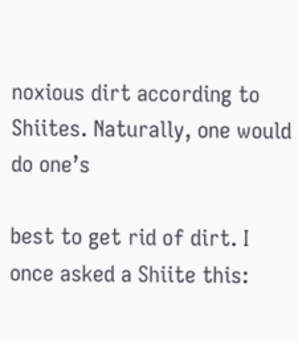noxious dirt according to Shiites. Naturally, one would do one’s

best to get rid of dirt. I once asked a Shiite this: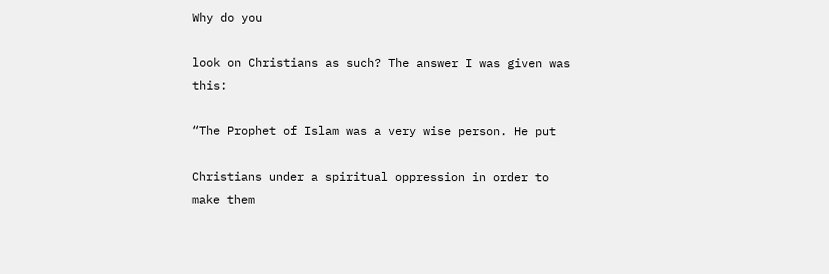Why do you

look on Christians as such? The answer I was given was this:

“The Prophet of Islam was a very wise person. He put

Christians under a spiritual oppression in order to make them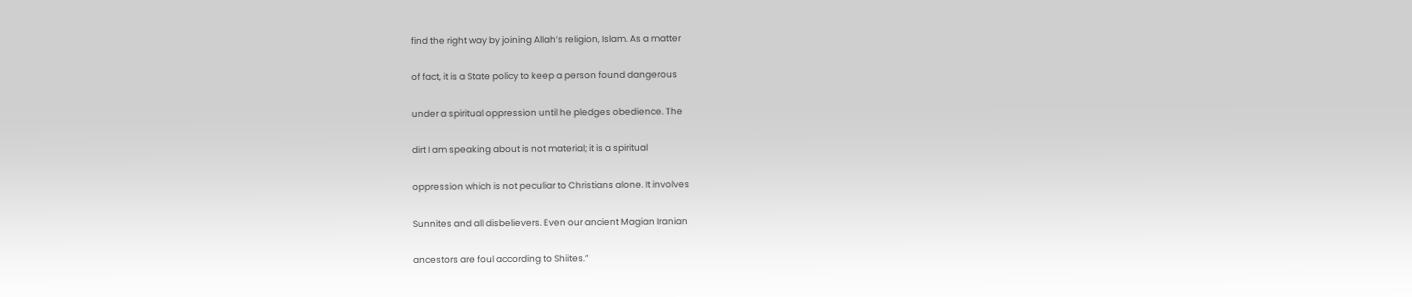find the right way by joining Allah’s religion, Islam. As a matter

of fact, it is a State policy to keep a person found dangerous

under a spiritual oppression until he pledges obedience. The

dirt I am speaking about is not material; it is a spiritual

oppression which is not peculiar to Christians alone. It involves

Sunnites and all disbelievers. Even our ancient Magian Iranian

ancestors are foul according to Shiites.”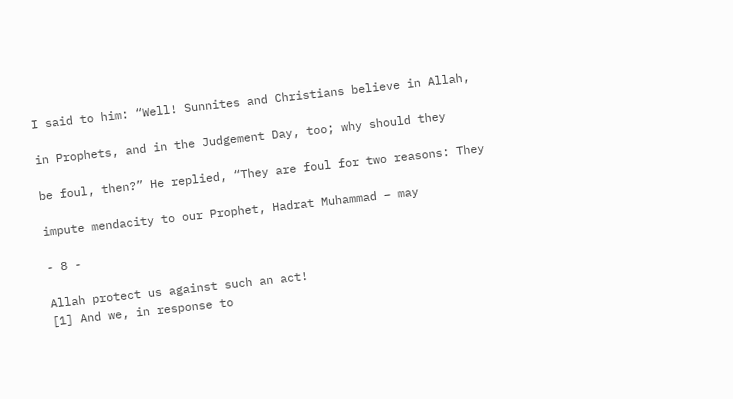I said to him: “Well! Sunnites and Christians believe in Allah,

in Prophets, and in the Judgement Day, too; why should they

be foul, then?” He replied, “They are foul for two reasons: They

impute mendacity to our Prophet, Hadrat Muhammad – may

- 8 -

Allah protect us against such an act!
[1] And we, in response to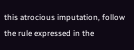this atrocious imputation, follow the rule expressed in the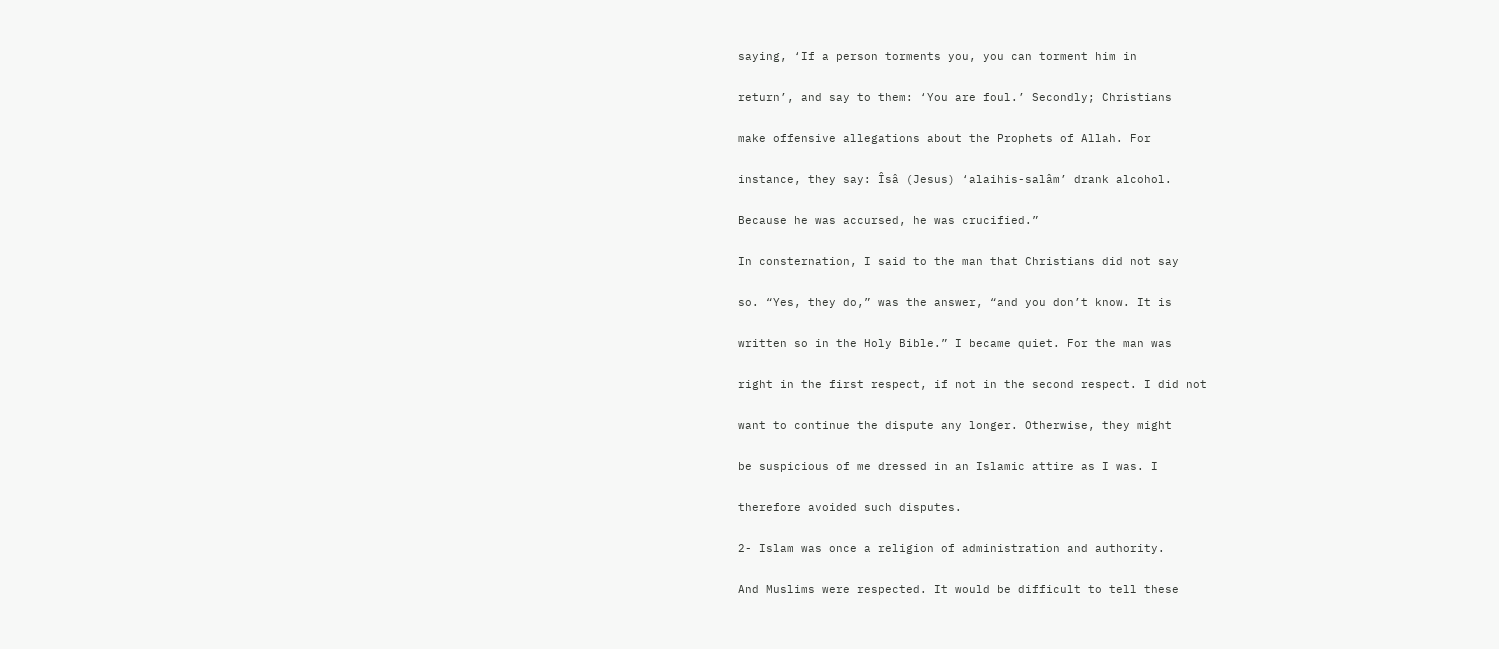saying, ‘If a person torments you, you can torment him in

return’, and say to them: ‘You are foul.’ Secondly; Christians

make offensive allegations about the Prophets of Allah. For

instance, they say: Îsâ (Jesus) ‘alaihis-salâm’ drank alcohol.

Because he was accursed, he was crucified.”

In consternation, I said to the man that Christians did not say

so. “Yes, they do,” was the answer, “and you don’t know. It is

written so in the Holy Bible.” I became quiet. For the man was

right in the first respect, if not in the second respect. I did not

want to continue the dispute any longer. Otherwise, they might

be suspicious of me dressed in an Islamic attire as I was. I

therefore avoided such disputes.

2- Islam was once a religion of administration and authority.

And Muslims were respected. It would be difficult to tell these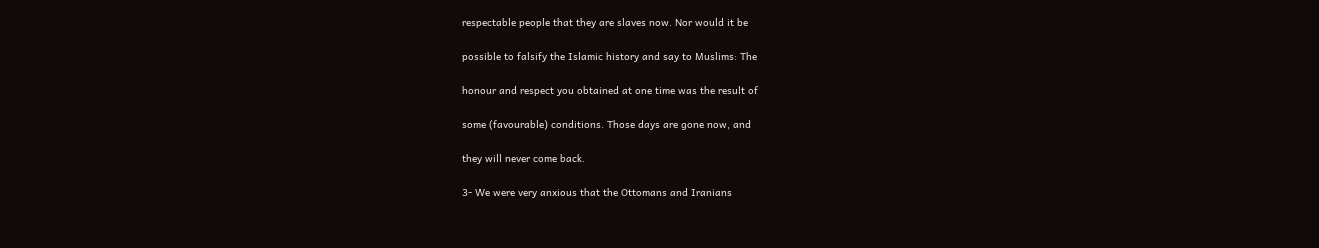respectable people that they are slaves now. Nor would it be

possible to falsify the Islamic history and say to Muslims: The

honour and respect you obtained at one time was the result of

some (favourable) conditions. Those days are gone now, and

they will never come back.

3- We were very anxious that the Ottomans and Iranians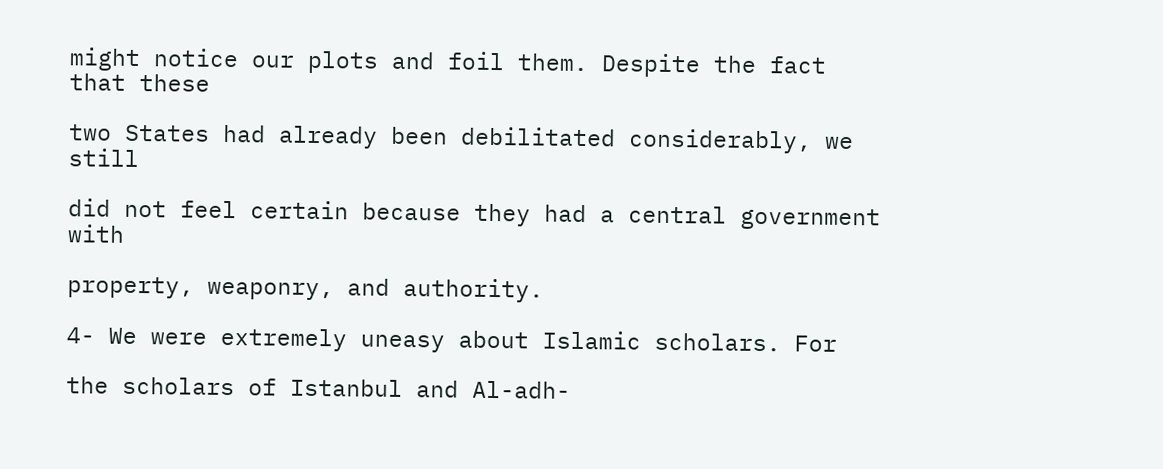might notice our plots and foil them. Despite the fact that these

two States had already been debilitated considerably, we still

did not feel certain because they had a central government with

property, weaponry, and authority.

4- We were extremely uneasy about Islamic scholars. For

the scholars of Istanbul and Al-adh-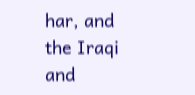har, and the Iraqi and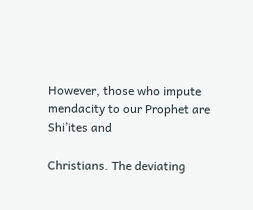However, those who impute mendacity to our Prophet are Shi’ites and

Christians. The deviating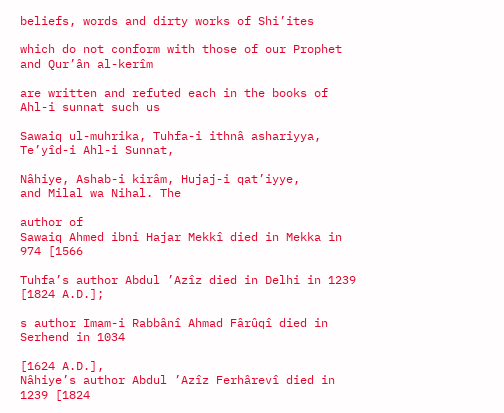beliefs, words and dirty works of Shi’ites

which do not conform with those of our Prophet and Qur’ân al-kerîm

are written and refuted each in the books of Ahl-i sunnat such us

Sawaiq ul-muhrika, Tuhfa-i ithnâ ashariyya, Te’yîd-i Ahl-i Sunnat,

Nâhiye, Ashab-i kirâm, Hujaj-i qat’iyye,
and Milal wa Nihal. The

author of
Sawaiq Ahmed ibni Hajar Mekkî died in Mekka in 974 [1566

Tuhfa’s author Abdul ’Azîz died in Delhi in 1239 [1824 A.D.];

s author Imam-i Rabbânî Ahmad Fârûqî died in Serhend in 1034

[1624 A.D.],
Nâhiye’s author Abdul ’Azîz Ferhârevî died in 1239 [1824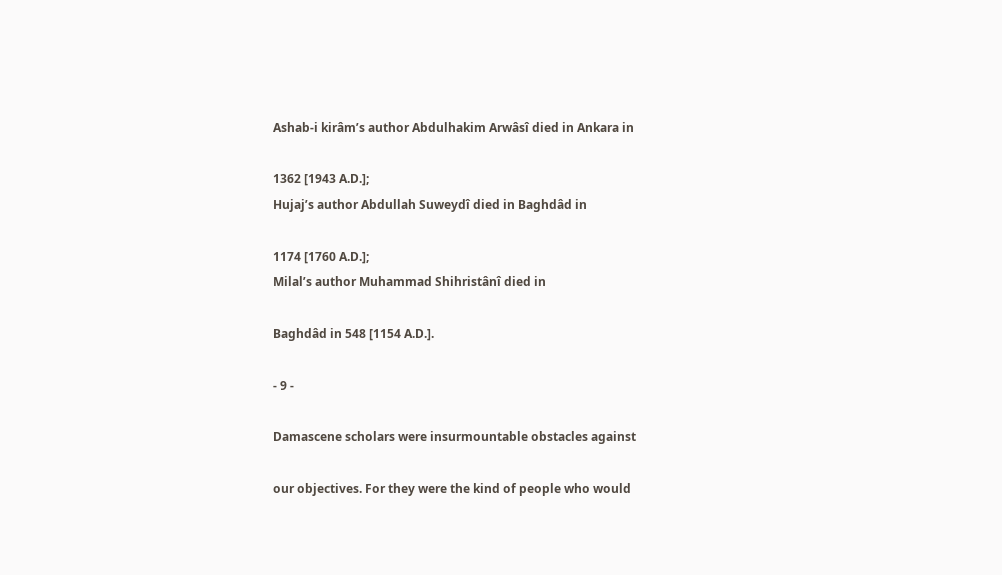Ashab-i kirâm’s author Abdulhakim Arwâsî died in Ankara in

1362 [1943 A.D.];
Hujaj’s author Abdullah Suweydî died in Baghdâd in

1174 [1760 A.D.];
Milal’s author Muhammad Shihristânî died in

Baghdâd in 548 [1154 A.D.].

- 9 -

Damascene scholars were insurmountable obstacles against

our objectives. For they were the kind of people who would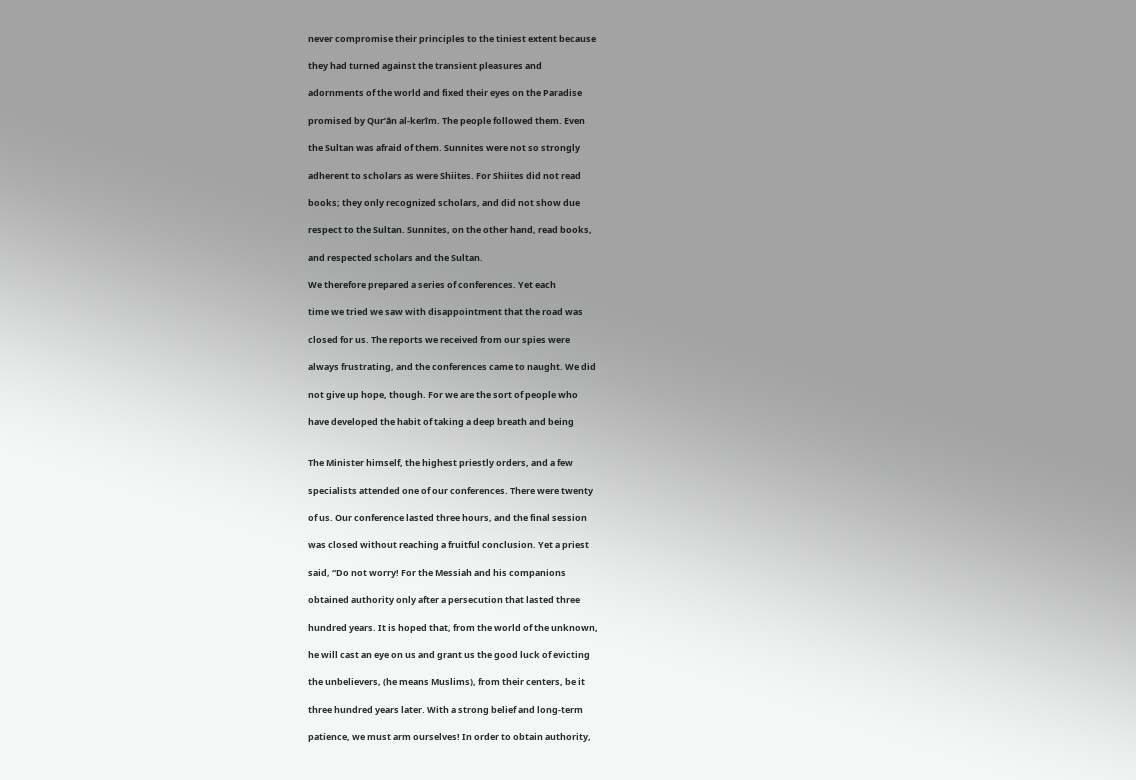never compromise their principles to the tiniest extent because

they had turned against the transient pleasures and

adornments of the world and fixed their eyes on the Paradise

promised by Qur’ân al-kerîm. The people followed them. Even

the Sultan was afraid of them. Sunnites were not so strongly

adherent to scholars as were Shiites. For Shiites did not read

books; they only recognized scholars, and did not show due

respect to the Sultan. Sunnites, on the other hand, read books,

and respected scholars and the Sultan.

We therefore prepared a series of conferences. Yet each

time we tried we saw with disappointment that the road was

closed for us. The reports we received from our spies were

always frustrating, and the conferences came to naught. We did

not give up hope, though. For we are the sort of people who

have developed the habit of taking a deep breath and being


The Minister himself, the highest priestly orders, and a few

specialists attended one of our conferences. There were twenty

of us. Our conference lasted three hours, and the final session

was closed without reaching a fruitful conclusion. Yet a priest

said, “Do not worry! For the Messiah and his companions

obtained authority only after a persecution that lasted three

hundred years. It is hoped that, from the world of the unknown,

he will cast an eye on us and grant us the good luck of evicting

the unbelievers, (he means Muslims), from their centers, be it

three hundred years later. With a strong belief and long-term

patience, we must arm ourselves! In order to obtain authority,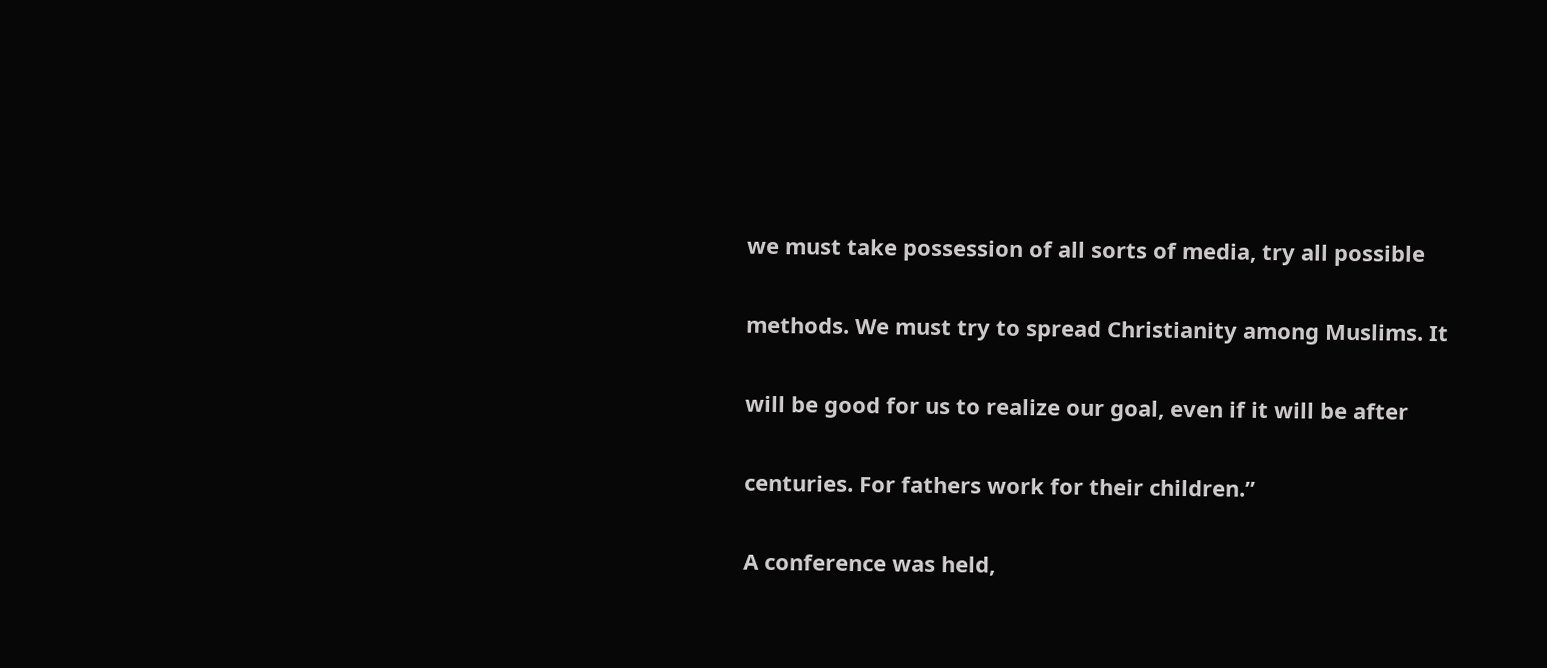we must take possession of all sorts of media, try all possible

methods. We must try to spread Christianity among Muslims. It

will be good for us to realize our goal, even if it will be after

centuries. For fathers work for their children.”

A conference was held,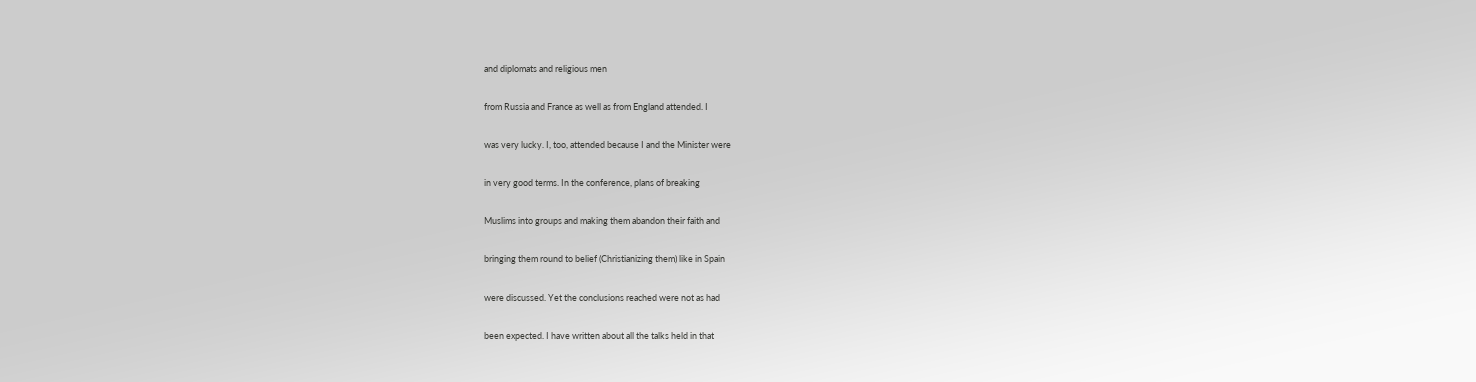and diplomats and religious men

from Russia and France as well as from England attended. I

was very lucky. I, too, attended because I and the Minister were

in very good terms. In the conference, plans of breaking

Muslims into groups and making them abandon their faith and

bringing them round to belief (Christianizing them) like in Spain

were discussed. Yet the conclusions reached were not as had

been expected. I have written about all the talks held in that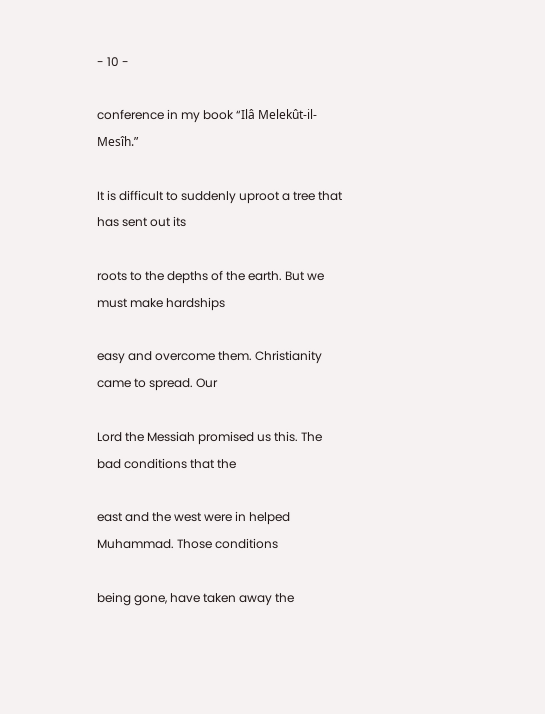- 10 -

conference in my book “Ilâ Melekût-il-Mesîh.”

It is difficult to suddenly uproot a tree that has sent out its

roots to the depths of the earth. But we must make hardships

easy and overcome them. Christianity came to spread. Our

Lord the Messiah promised us this. The bad conditions that the

east and the west were in helped Muhammad. Those conditions

being gone, have taken away the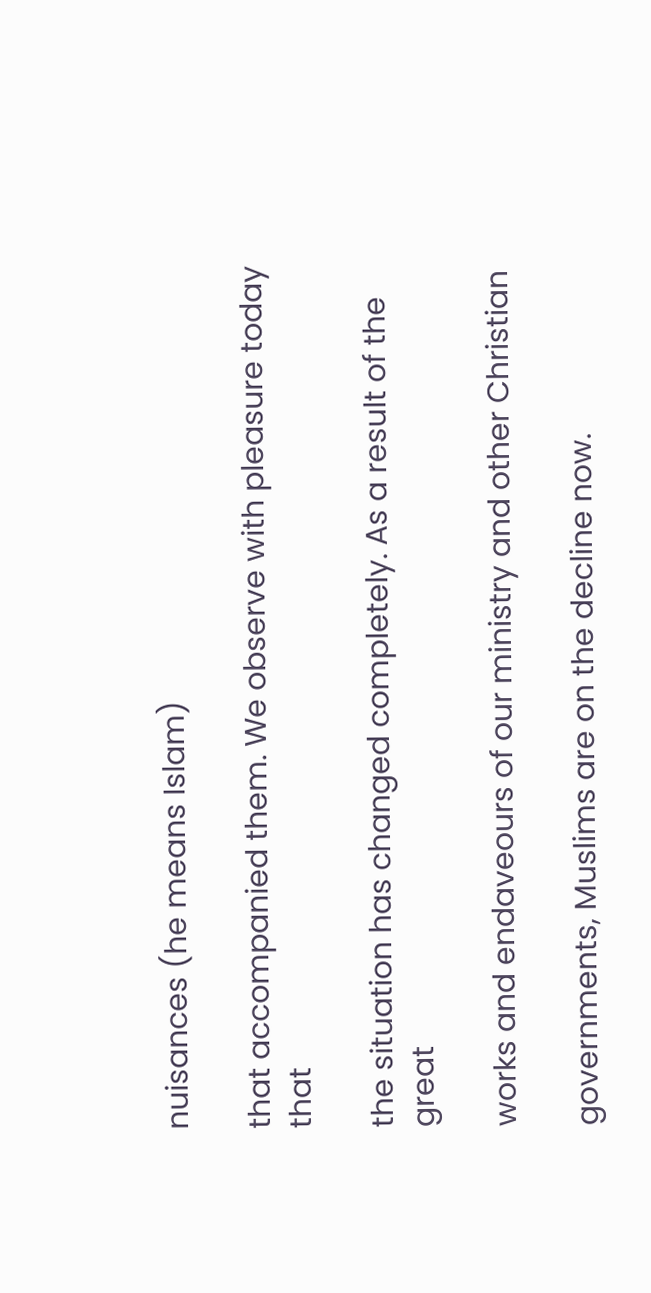nuisances (he means Islam)

that accompanied them. We observe with pleasure today that

the situation has changed completely. As a result of the great

works and endaveours of our ministry and other Christian

governments, Muslims are on the decline now.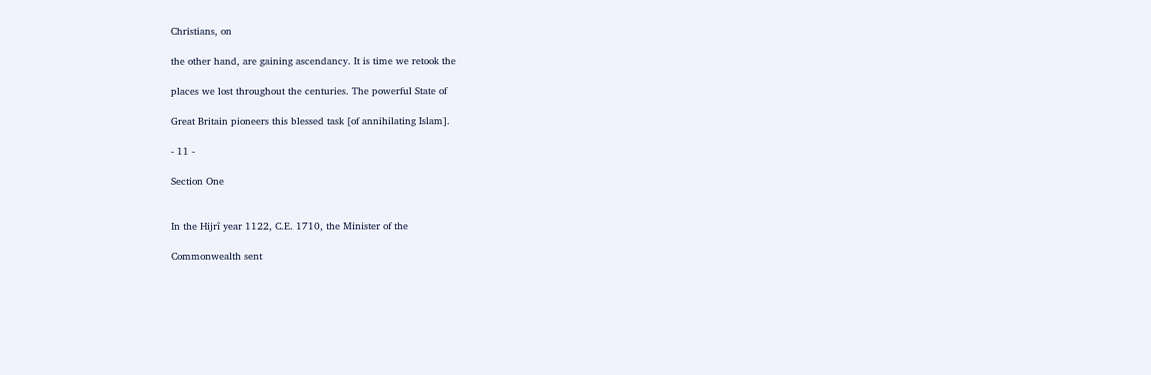Christians, on

the other hand, are gaining ascendancy. It is time we retook the

places we lost throughout the centuries. The powerful State of

Great Britain pioneers this blessed task [of annihilating Islam].

- 11 -

Section One


In the Hijrî year 1122, C.E. 1710, the Minister of the

Commonwealth sent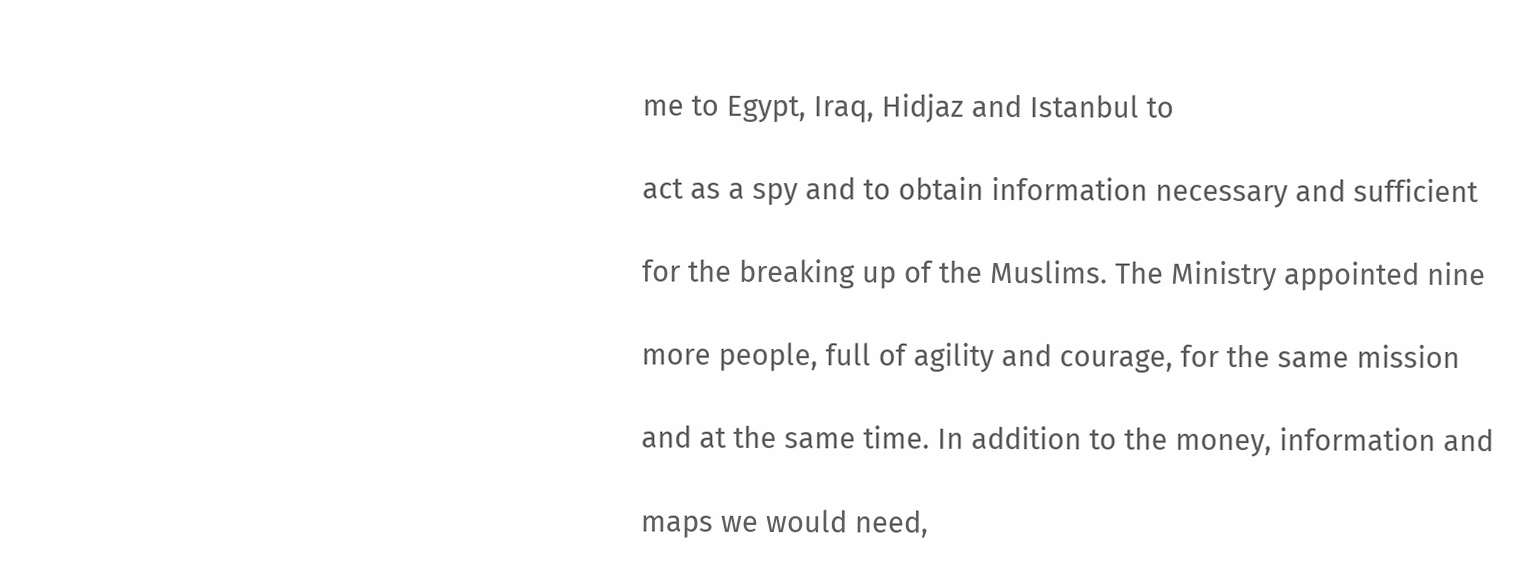me to Egypt, Iraq, Hidjaz and Istanbul to

act as a spy and to obtain information necessary and sufficient

for the breaking up of the Muslims. The Ministry appointed nine

more people, full of agility and courage, for the same mission

and at the same time. In addition to the money, information and

maps we would need,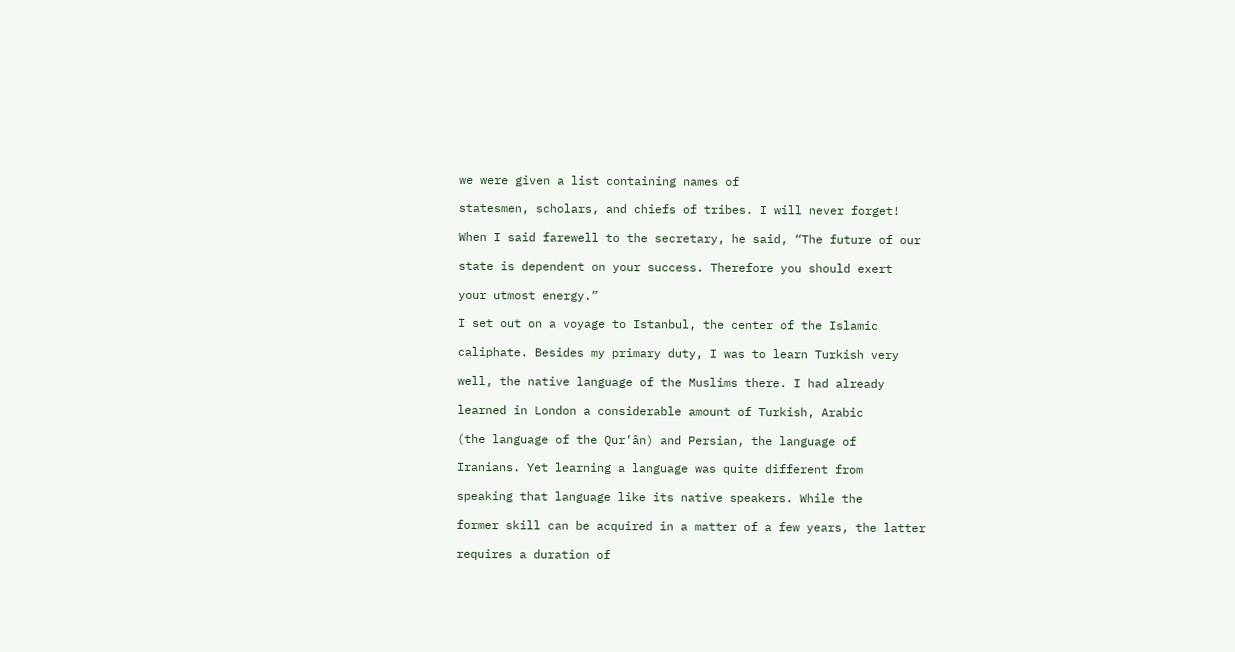we were given a list containing names of

statesmen, scholars, and chiefs of tribes. I will never forget!

When I said farewell to the secretary, he said, “The future of our

state is dependent on your success. Therefore you should exert

your utmost energy.”

I set out on a voyage to Istanbul, the center of the Islamic

caliphate. Besides my primary duty, I was to learn Turkish very

well, the native language of the Muslims there. I had already

learned in London a considerable amount of Turkish, Arabic

(the language of the Qur’ân) and Persian, the language of

Iranians. Yet learning a language was quite different from

speaking that language like its native speakers. While the

former skill can be acquired in a matter of a few years, the latter

requires a duration of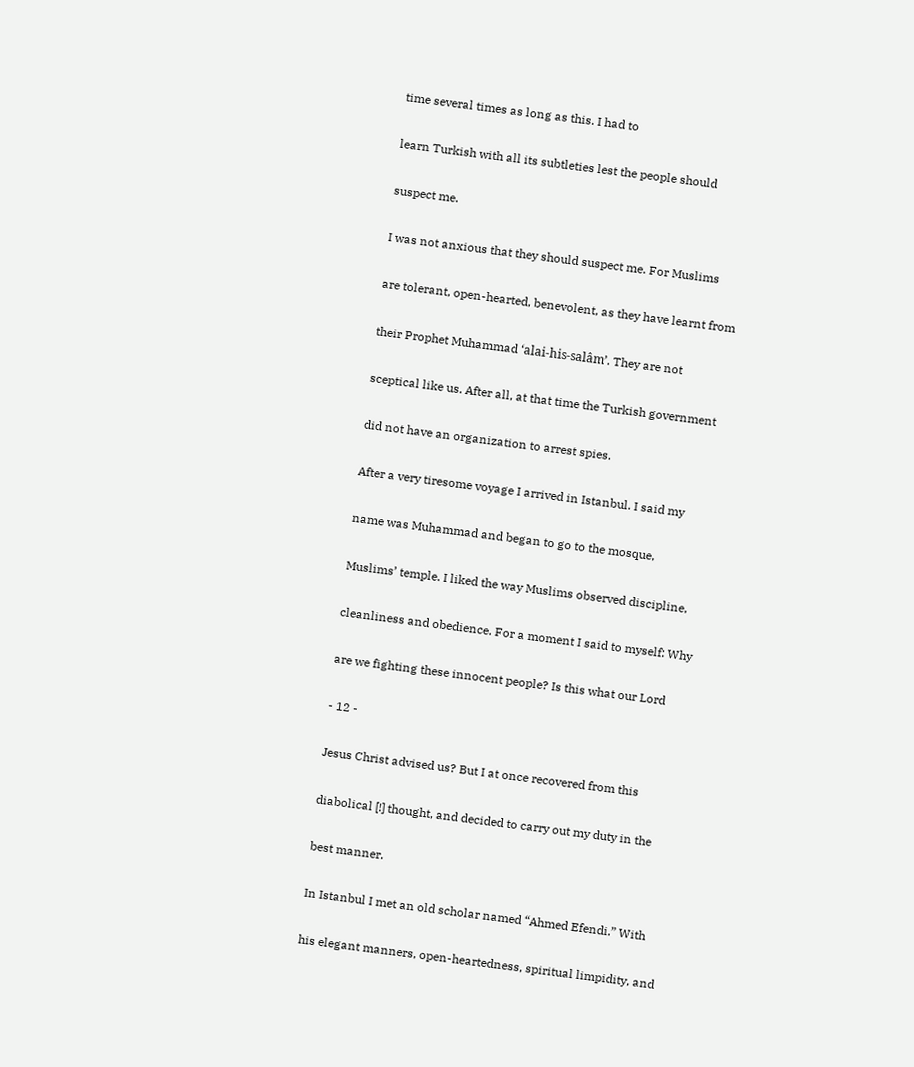time several times as long as this. I had to

learn Turkish with all its subtleties lest the people should

suspect me.

I was not anxious that they should suspect me. For Muslims

are tolerant, open-hearted, benevolent, as they have learnt from

their Prophet Muhammad ‘alai-his-salâm’. They are not

sceptical like us. After all, at that time the Turkish government

did not have an organization to arrest spies.

After a very tiresome voyage I arrived in Istanbul. I said my

name was Muhammad and began to go to the mosque,

Muslims’ temple. I liked the way Muslims observed discipline,

cleanliness and obedience. For a moment I said to myself: Why

are we fighting these innocent people? Is this what our Lord

- 12 -

Jesus Christ advised us? But I at once recovered from this

diabolical [!] thought, and decided to carry out my duty in the

best manner.

In Istanbul I met an old scholar named “Ahmed Efendi.” With

his elegant manners, open-heartedness, spiritual limpidity, and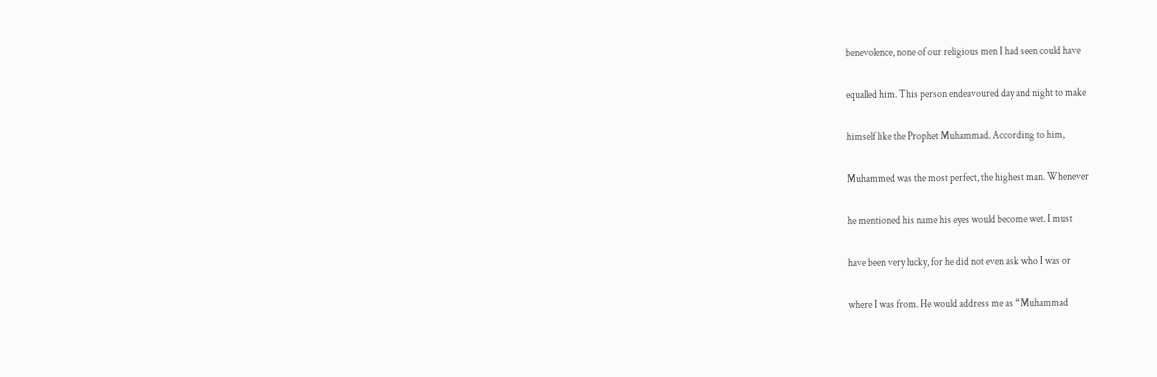benevolence, none of our religious men I had seen could have

equalled him. This person endeavoured day and night to make

himself like the Prophet Muhammad. According to him,

Muhammed was the most perfect, the highest man. Whenever

he mentioned his name his eyes would become wet. I must

have been very lucky, for he did not even ask who I was or

where I was from. He would address me as “Muhammad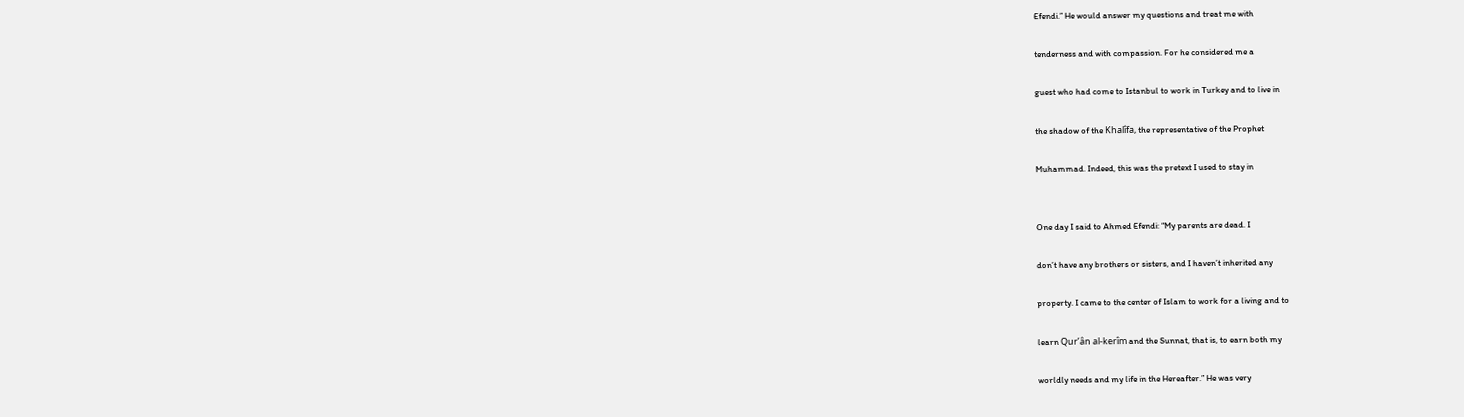Efendi.” He would answer my questions and treat me with

tenderness and with compassion. For he considered me a

guest who had come to Istanbul to work in Turkey and to live in

the shadow of the Khalîfa, the representative of the Prophet

Muhammad. Indeed, this was the pretext I used to stay in


One day I said to Ahmed Efendi: “My parents are dead. I

don’t have any brothers or sisters, and I haven’t inherited any

property. I came to the center of Islam to work for a living and to

learn Qur’ân al-kerîm and the Sunnat, that is, to earn both my

worldly needs and my life in the Hereafter.” He was very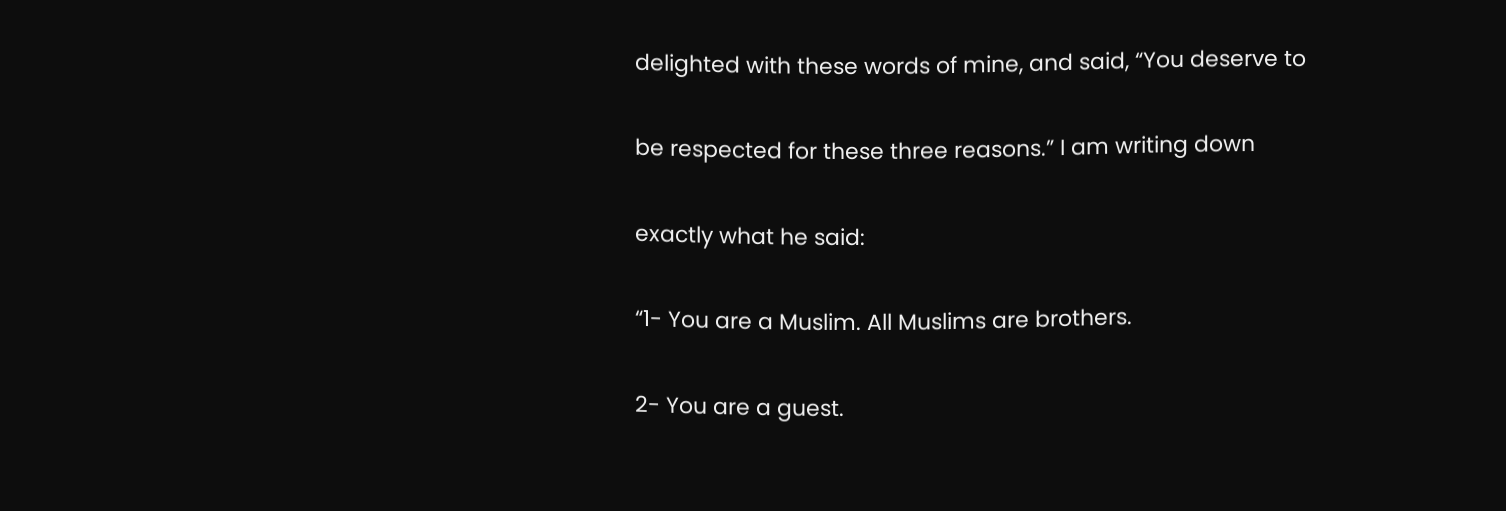delighted with these words of mine, and said, “You deserve to

be respected for these three reasons.” I am writing down

exactly what he said:

“1- You are a Muslim. All Muslims are brothers.

2- You are a guest.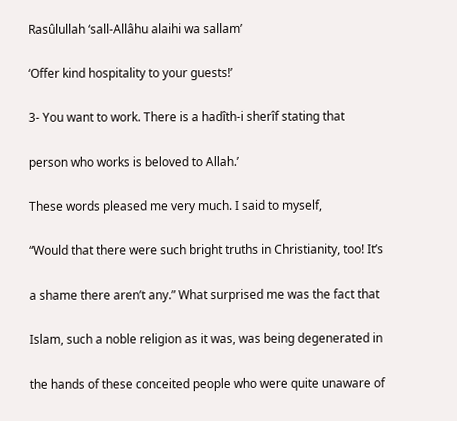Rasûlullah ‘sall-Allâhu alaihi wa sallam’

‘Offer kind hospitality to your guests!’

3- You want to work. There is a hadîth-i sherîf stating that

person who works is beloved to Allah.’

These words pleased me very much. I said to myself,

“Would that there were such bright truths in Christianity, too! It’s

a shame there aren’t any.” What surprised me was the fact that

Islam, such a noble religion as it was, was being degenerated in

the hands of these conceited people who were quite unaware of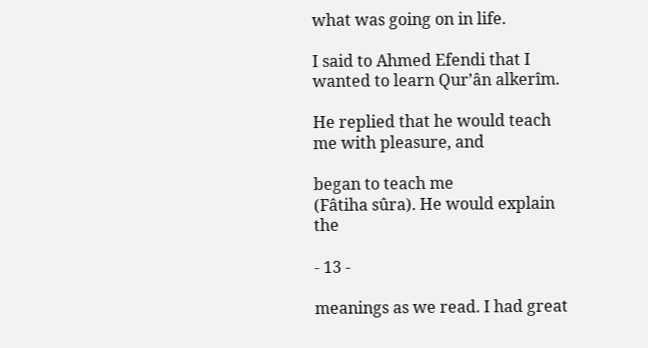what was going on in life.

I said to Ahmed Efendi that I wanted to learn Qur’ân alkerîm.

He replied that he would teach me with pleasure, and

began to teach me
(Fâtiha sûra). He would explain the

- 13 -

meanings as we read. I had great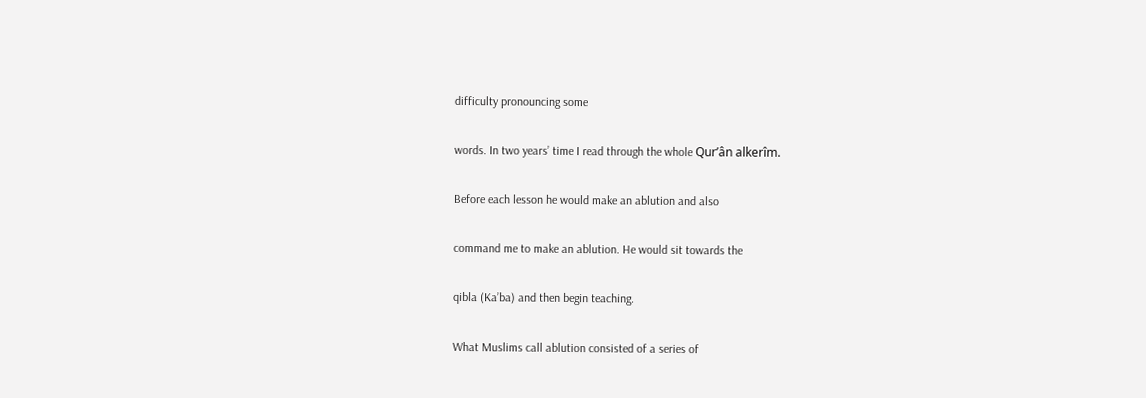difficulty pronouncing some

words. In two years’ time I read through the whole Qur’ân alkerîm.

Before each lesson he would make an ablution and also

command me to make an ablution. He would sit towards the

qibla (Ka’ba) and then begin teaching.

What Muslims call ablution consisted of a series of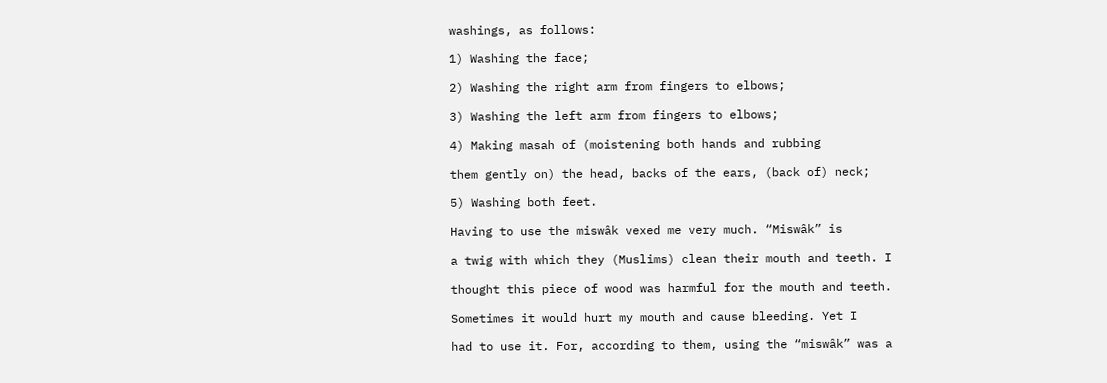washings, as follows:

1) Washing the face;

2) Washing the right arm from fingers to elbows;

3) Washing the left arm from fingers to elbows;

4) Making masah of (moistening both hands and rubbing

them gently on) the head, backs of the ears, (back of) neck;

5) Washing both feet.

Having to use the miswâk vexed me very much. “Miswâk” is

a twig with which they (Muslims) clean their mouth and teeth. I

thought this piece of wood was harmful for the mouth and teeth.

Sometimes it would hurt my mouth and cause bleeding. Yet I

had to use it. For, according to them, using the “miswâk” was a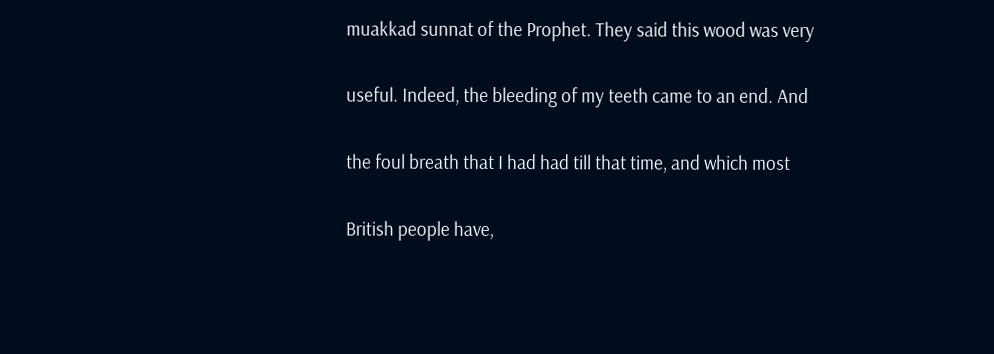muakkad sunnat of the Prophet. They said this wood was very

useful. Indeed, the bleeding of my teeth came to an end. And

the foul breath that I had had till that time, and which most

British people have,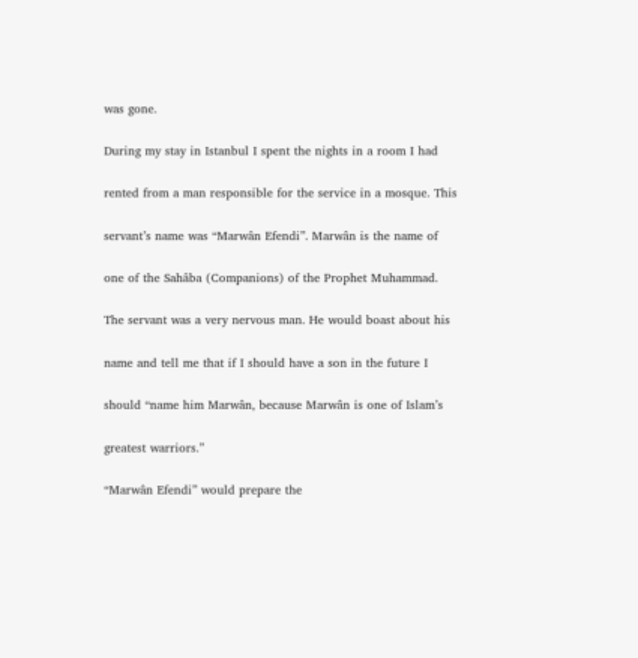was gone.

During my stay in Istanbul I spent the nights in a room I had

rented from a man responsible for the service in a mosque. This

servant’s name was “Marwân Efendi”. Marwân is the name of

one of the Sahâba (Companions) of the Prophet Muhammad.

The servant was a very nervous man. He would boast about his

name and tell me that if I should have a son in the future I

should “name him Marwân, because Marwân is one of Islam’s

greatest warriors.”

“Marwân Efendi” would prepare the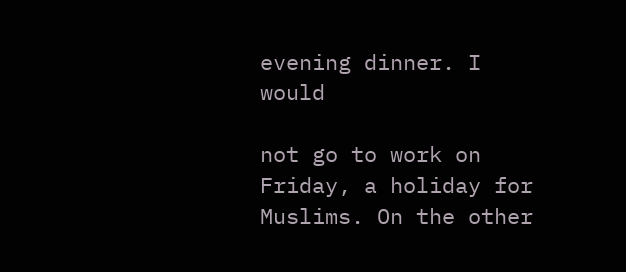evening dinner. I would

not go to work on Friday, a holiday for Muslims. On the other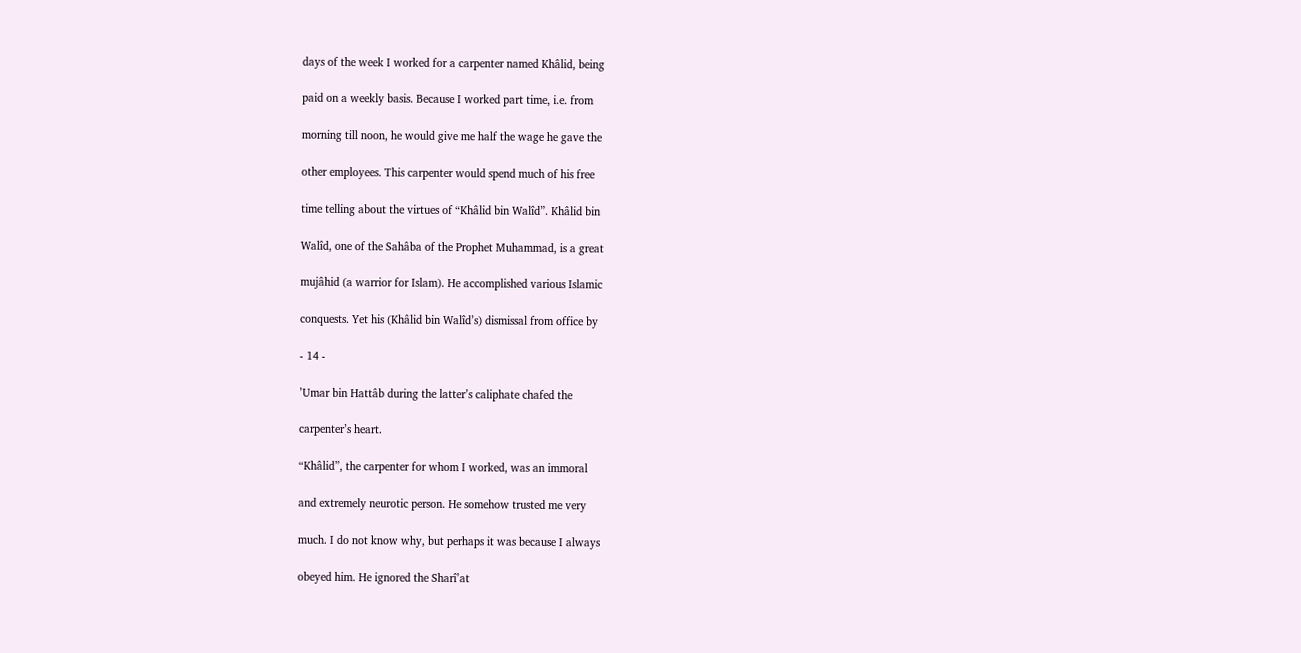days of the week I worked for a carpenter named Khâlid, being

paid on a weekly basis. Because I worked part time, i.e. from

morning till noon, he would give me half the wage he gave the

other employees. This carpenter would spend much of his free

time telling about the virtues of “Khâlid bin Walîd”. Khâlid bin

Walîd, one of the Sahâba of the Prophet Muhammad, is a great

mujâhid (a warrior for Islam). He accomplished various Islamic

conquests. Yet his (Khâlid bin Walîd’s) dismissal from office by

- 14 -

’Umar bin Hattâb during the latter’s caliphate chafed the

carpenter’s heart.

“Khâlid”, the carpenter for whom I worked, was an immoral

and extremely neurotic person. He somehow trusted me very

much. I do not know why, but perhaps it was because I always

obeyed him. He ignored the Sharî’at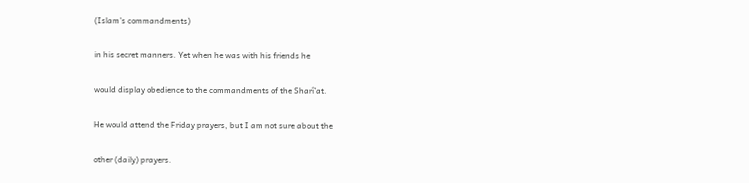(Islam’s commandments)

in his secret manners. Yet when he was with his friends he

would display obedience to the commandments of the Sharî’at.

He would attend the Friday prayers, but I am not sure about the

other (daily) prayers.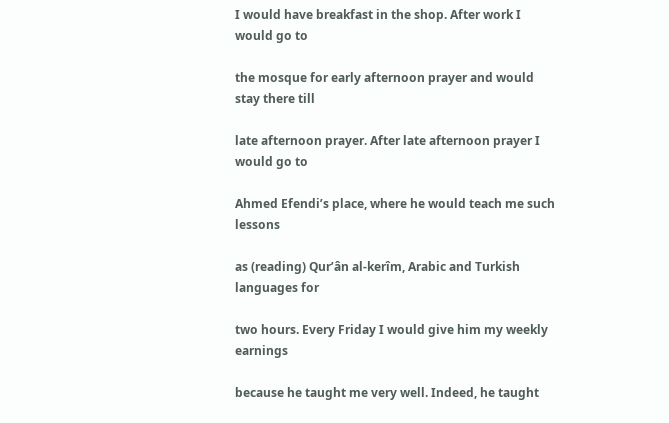I would have breakfast in the shop. After work I would go to

the mosque for early afternoon prayer and would stay there till

late afternoon prayer. After late afternoon prayer I would go to

Ahmed Efendi’s place, where he would teach me such lessons

as (reading) Qur’ân al-kerîm, Arabic and Turkish languages for

two hours. Every Friday I would give him my weekly earnings

because he taught me very well. Indeed, he taught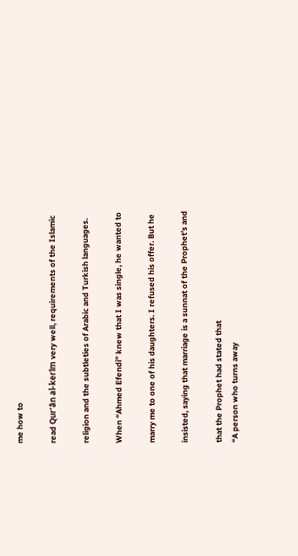me how to

read Qur’ân al-kerîm very well, requirements of the Islamic

religion and the subtleties of Arabic and Turkish languages.

When “Ahmed Efendi” knew that I was single, he wanted to

marry me to one of his daughters. I refused his offer. But he

insisted, saying that marriage is a sunnat of the Prophet’s and

that the Prophet had stated that
“A person who turns away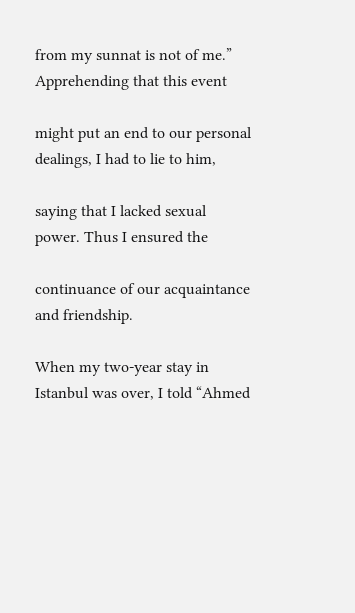from my sunnat is not of me.”
Apprehending that this event

might put an end to our personal dealings, I had to lie to him,

saying that I lacked sexual power. Thus I ensured the

continuance of our acquaintance and friendship.

When my two-year stay in Istanbul was over, I told “Ahmed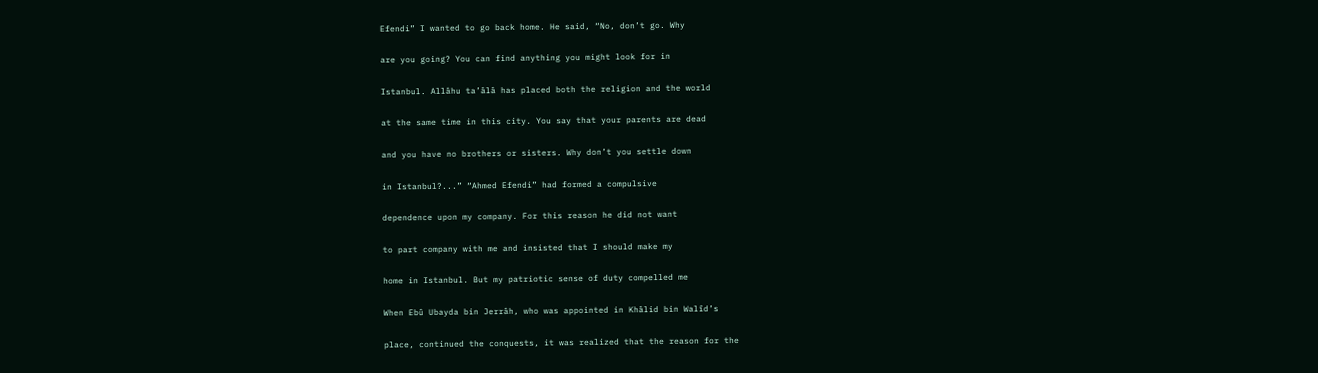Efendi” I wanted to go back home. He said, “No, don’t go. Why

are you going? You can find anything you might look for in

Istanbul. Allâhu ta’âlâ has placed both the religion and the world

at the same time in this city. You say that your parents are dead

and you have no brothers or sisters. Why don’t you settle down

in Istanbul?...” “Ahmed Efendi” had formed a compulsive

dependence upon my company. For this reason he did not want

to part company with me and insisted that I should make my

home in Istanbul. But my patriotic sense of duty compelled me

When Ebû Ubayda bin Jerrâh, who was appointed in Khâlid bin Walîd’s

place, continued the conquests, it was realized that the reason for the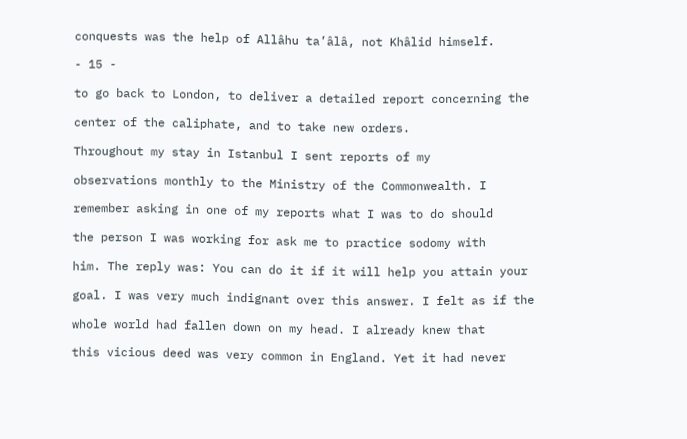conquests was the help of Allâhu ta’âlâ, not Khâlid himself.

- 15 -

to go back to London, to deliver a detailed report concerning the

center of the caliphate, and to take new orders.

Throughout my stay in Istanbul I sent reports of my

observations monthly to the Ministry of the Commonwealth. I

remember asking in one of my reports what I was to do should

the person I was working for ask me to practice sodomy with

him. The reply was: You can do it if it will help you attain your

goal. I was very much indignant over this answer. I felt as if the

whole world had fallen down on my head. I already knew that

this vicious deed was very common in England. Yet it had never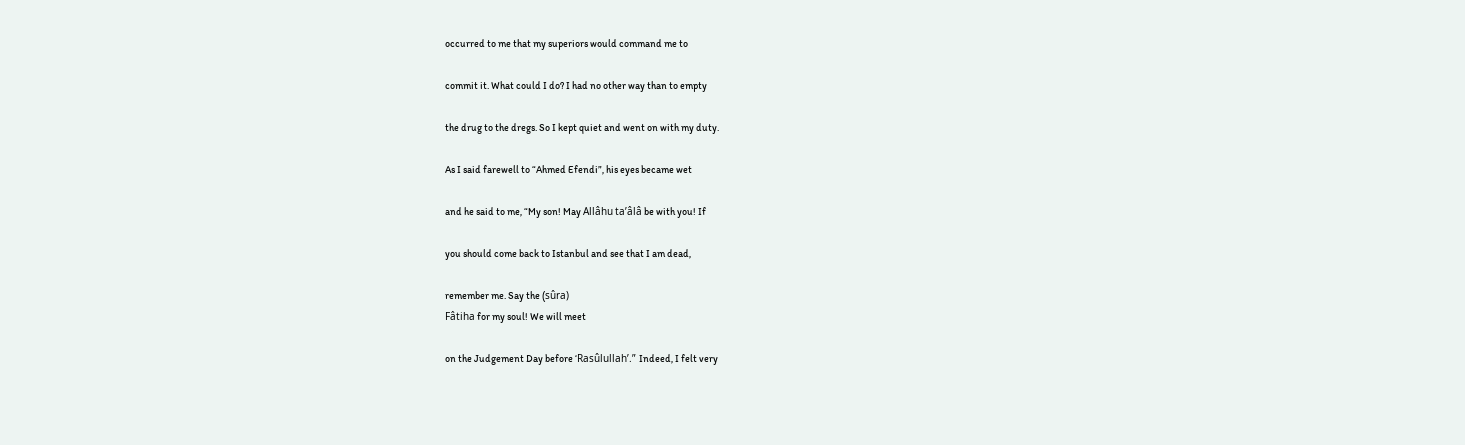occurred to me that my superiors would command me to

commit it. What could I do? I had no other way than to empty

the drug to the dregs. So I kept quiet and went on with my duty.

As I said farewell to “Ahmed Efendi”, his eyes became wet

and he said to me, “My son! May Allâhu ta’âlâ be with you! If

you should come back to Istanbul and see that I am dead,

remember me. Say the (sûra)
Fâtiha for my soul! We will meet

on the Judgement Day before ‘Rasûlullah’.” Indeed, I felt very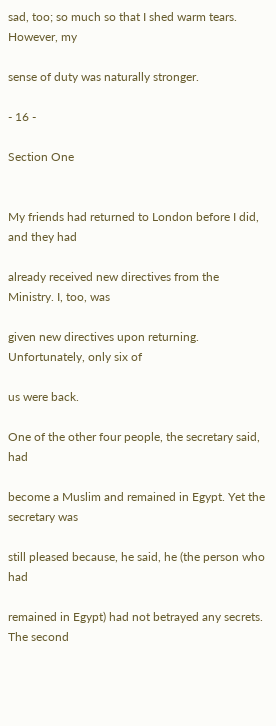sad, too; so much so that I shed warm tears. However, my

sense of duty was naturally stronger.

- 16 -

Section One


My friends had returned to London before I did, and they had

already received new directives from the Ministry. I, too, was

given new directives upon returning. Unfortunately, only six of

us were back.

One of the other four people, the secretary said, had

become a Muslim and remained in Egypt. Yet the secretary was

still pleased because, he said, he (the person who had

remained in Egypt) had not betrayed any secrets. The second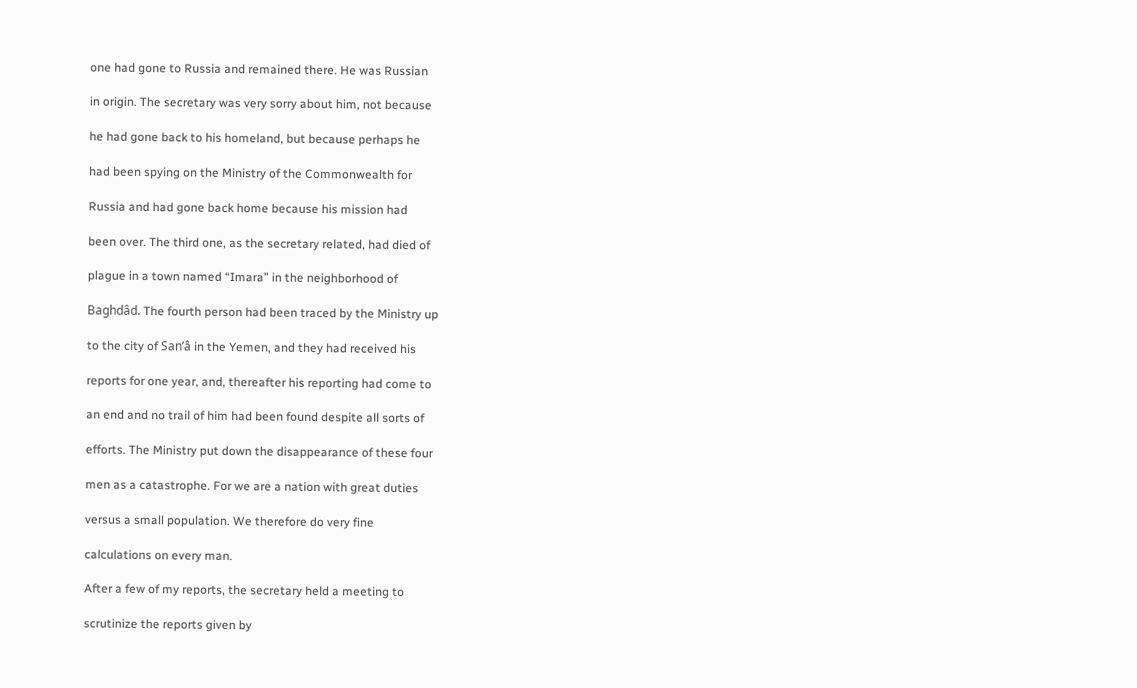one had gone to Russia and remained there. He was Russian

in origin. The secretary was very sorry about him, not because

he had gone back to his homeland, but because perhaps he

had been spying on the Ministry of the Commonwealth for

Russia and had gone back home because his mission had

been over. The third one, as the secretary related, had died of

plague in a town named “Imara” in the neighborhood of

Baghdâd. The fourth person had been traced by the Ministry up

to the city of San’â in the Yemen, and they had received his

reports for one year, and, thereafter his reporting had come to

an end and no trail of him had been found despite all sorts of

efforts. The Ministry put down the disappearance of these four

men as a catastrophe. For we are a nation with great duties

versus a small population. We therefore do very fine

calculations on every man.

After a few of my reports, the secretary held a meeting to

scrutinize the reports given by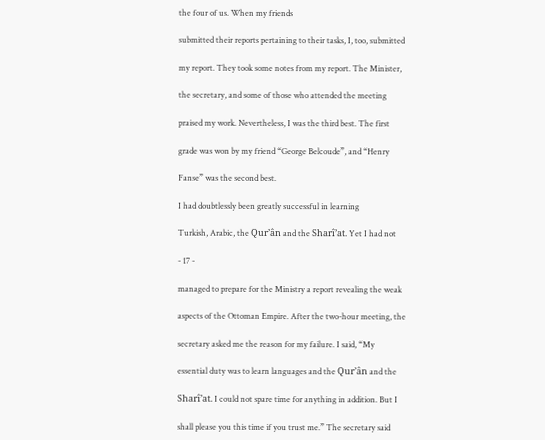the four of us. When my friends

submitted their reports pertaining to their tasks, I, too, submitted

my report. They took some notes from my report. The Minister,

the secretary, and some of those who attended the meeting

praised my work. Nevertheless, I was the third best. The first

grade was won by my friend “George Belcoude”, and “Henry

Fanse” was the second best.

I had doubtlessly been greatly successful in learning

Turkish, Arabic, the Qur’ân and the Sharî’at. Yet I had not

- 17 -

managed to prepare for the Ministry a report revealing the weak

aspects of the Ottoman Empire. After the two-hour meeting, the

secretary asked me the reason for my failure. I said, “My

essential duty was to learn languages and the Qur’ân and the

Sharî’at. I could not spare time for anything in addition. But I

shall please you this time if you trust me.” The secretary said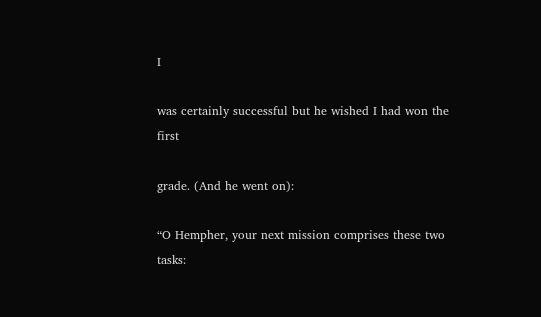I

was certainly successful but he wished I had won the first

grade. (And he went on):

“O Hempher, your next mission comprises these two tasks: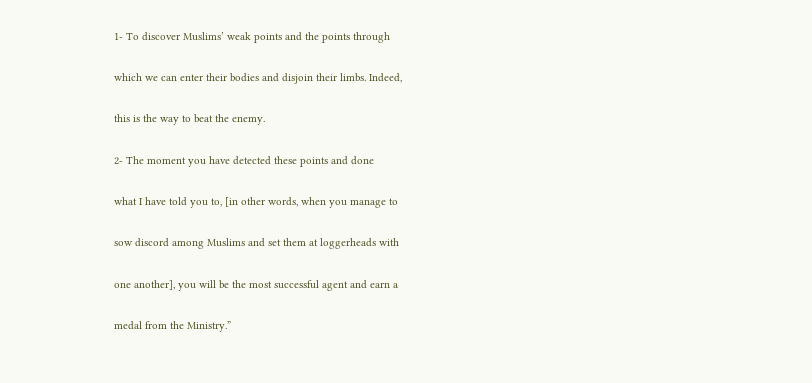1- To discover Muslims’ weak points and the points through

which we can enter their bodies and disjoin their limbs. Indeed,

this is the way to beat the enemy.

2- The moment you have detected these points and done

what I have told you to, [in other words, when you manage to

sow discord among Muslims and set them at loggerheads with

one another], you will be the most successful agent and earn a

medal from the Ministry.”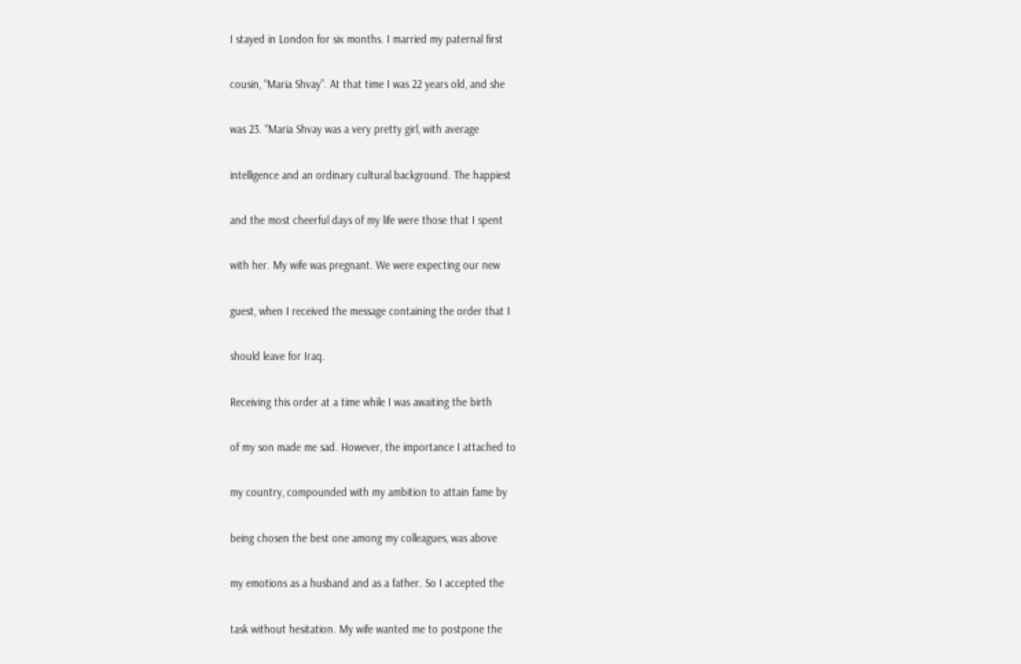I stayed in London for six months. I married my paternal first

cousin, “Maria Shvay”. At that time I was 22 years old, and she

was 23. “Maria Shvay was a very pretty girl, with average

intelligence and an ordinary cultural background. The happiest

and the most cheerful days of my life were those that I spent

with her. My wife was pregnant. We were expecting our new

guest, when I received the message containing the order that I

should leave for Iraq.

Receiving this order at a time while I was awaiting the birth

of my son made me sad. However, the importance I attached to

my country, compounded with my ambition to attain fame by

being chosen the best one among my colleagues, was above

my emotions as a husband and as a father. So I accepted the

task without hesitation. My wife wanted me to postpone the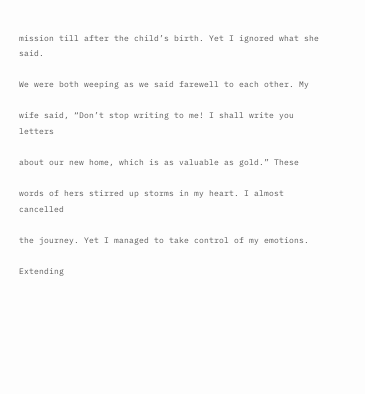mission till after the child’s birth. Yet I ignored what she said.

We were both weeping as we said farewell to each other. My

wife said, “Don’t stop writing to me! I shall write you letters

about our new home, which is as valuable as gold.” These

words of hers stirred up storms in my heart. I almost cancelled

the journey. Yet I managed to take control of my emotions.

Extending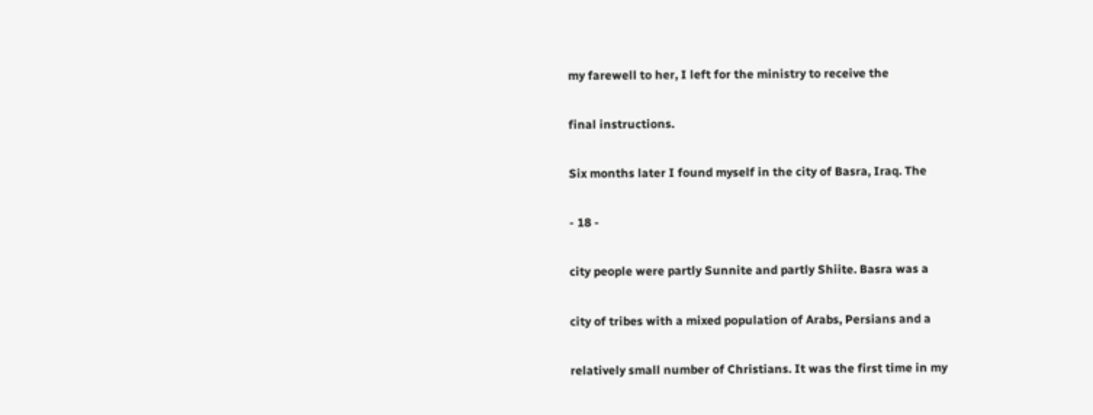my farewell to her, I left for the ministry to receive the

final instructions.

Six months later I found myself in the city of Basra, Iraq. The

- 18 -

city people were partly Sunnite and partly Shiite. Basra was a

city of tribes with a mixed population of Arabs, Persians and a

relatively small number of Christians. It was the first time in my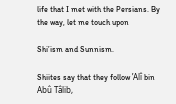life that I met with the Persians. By the way, let me touch upon

Shi’ism and Sunnism.

Shiites say that they follow ’Alî bin Abû Tâlib,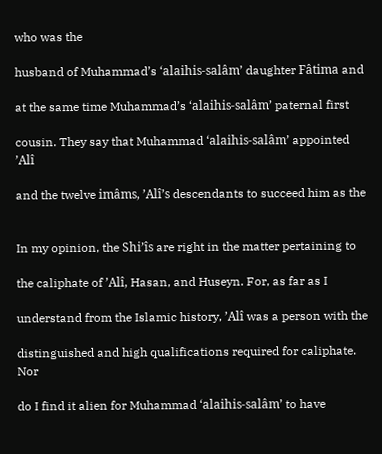who was the

husband of Muhammad’s ‘alaihis-salâm’ daughter Fâtima and

at the same time Muhammad’s ‘alaihis-salâm’ paternal first

cousin. They say that Muhammad ‘alaihis-salâm’ appointed ’Alî

and the twelve imâms, ’Alî’s descendants to succeed him as the


In my opinion, the Shi’îs are right in the matter pertaining to

the caliphate of ’Alî, Hasan, and Huseyn. For, as far as I

understand from the Islamic history, ’Alî was a person with the

distinguished and high qualifications required for caliphate. Nor

do I find it alien for Muhammad ‘alaihis-salâm’ to have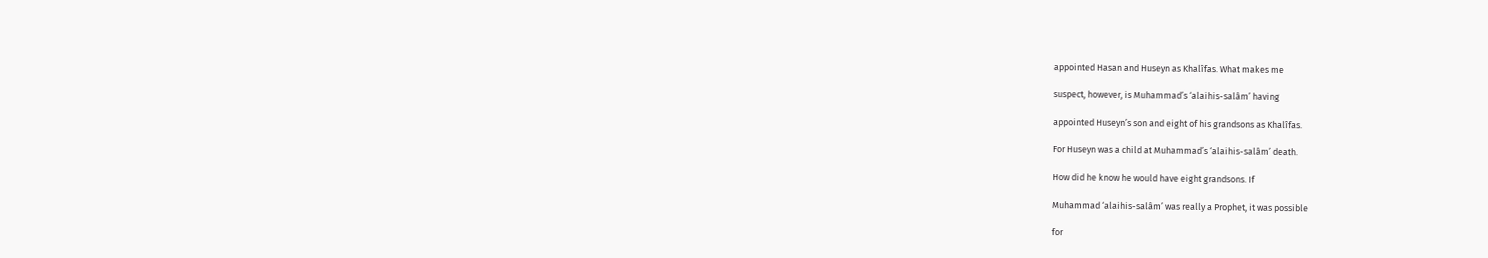appointed Hasan and Huseyn as Khalîfas. What makes me

suspect, however, is Muhammad’s ‘alaihis-salâm’ having

appointed Huseyn’s son and eight of his grandsons as Khalîfas.

For Huseyn was a child at Muhammad’s ‘alaihis-salâm’ death.

How did he know he would have eight grandsons. If

Muhammad ‘alaihis-salâm’ was really a Prophet, it was possible

for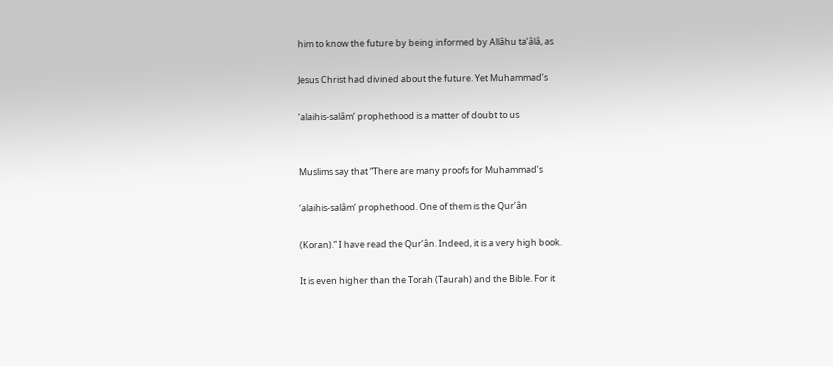him to know the future by being informed by Allâhu ta’âlâ, as

Jesus Christ had divined about the future. Yet Muhammad’s

‘alaihis-salâm’ prophethood is a matter of doubt to us


Muslims say that “There are many proofs for Muhammad’s

‘alaihis-salâm’ prophethood. One of them is the Qur’ân

(Koran).” I have read the Qur’ân. Indeed, it is a very high book.

It is even higher than the Torah (Taurah) and the Bible. For it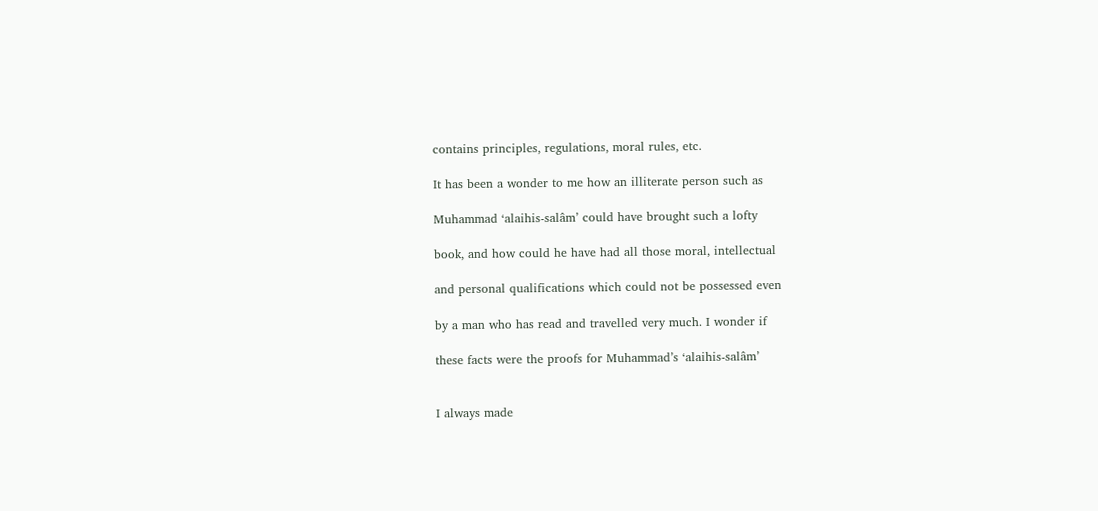contains principles, regulations, moral rules, etc.

It has been a wonder to me how an illiterate person such as

Muhammad ‘alaihis-salâm’ could have brought such a lofty

book, and how could he have had all those moral, intellectual

and personal qualifications which could not be possessed even

by a man who has read and travelled very much. I wonder if

these facts were the proofs for Muhammad’s ‘alaihis-salâm’


I always made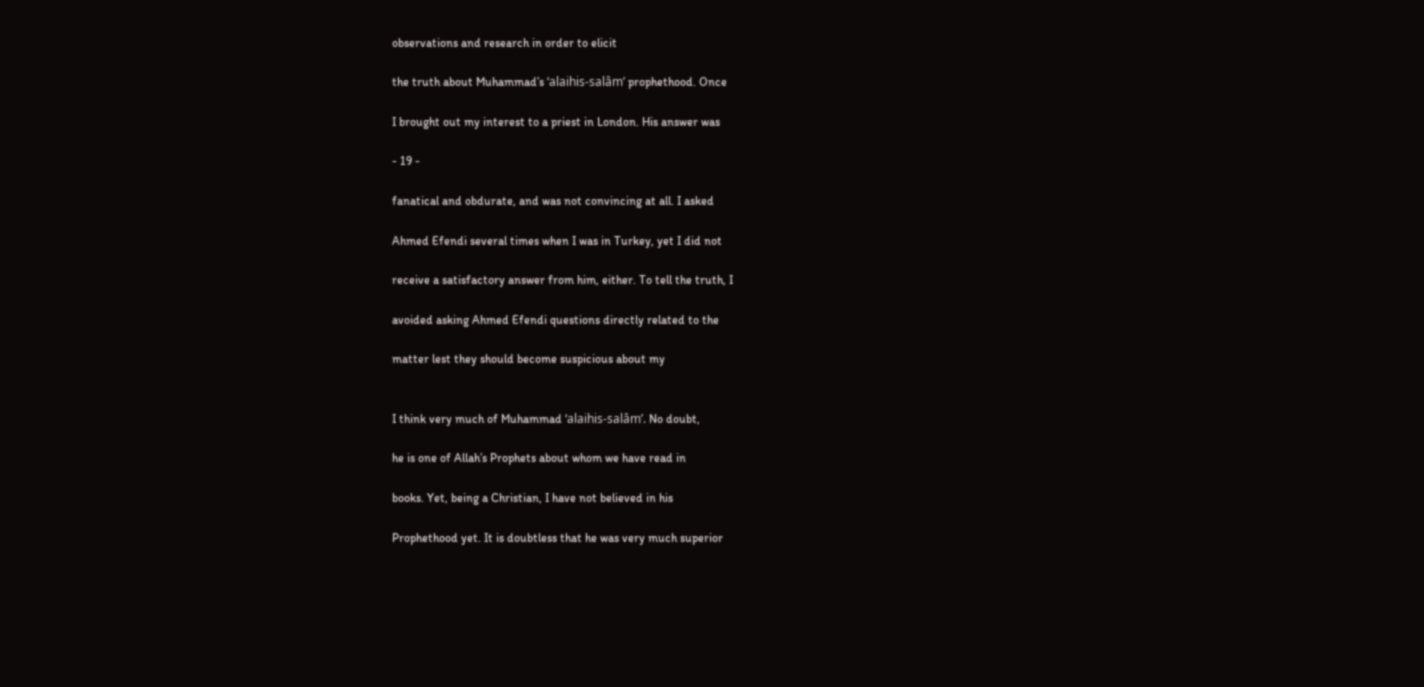observations and research in order to elicit

the truth about Muhammad’s ‘alaihis-salâm’ prophethood. Once

I brought out my interest to a priest in London. His answer was

- 19 -

fanatical and obdurate, and was not convincing at all. I asked

Ahmed Efendi several times when I was in Turkey, yet I did not

receive a satisfactory answer from him, either. To tell the truth, I

avoided asking Ahmed Efendi questions directly related to the

matter lest they should become suspicious about my


I think very much of Muhammad ‘alaihis-salâm’. No doubt,

he is one of Allah’s Prophets about whom we have read in

books. Yet, being a Christian, I have not believed in his

Prophethood yet. It is doubtless that he was very much superior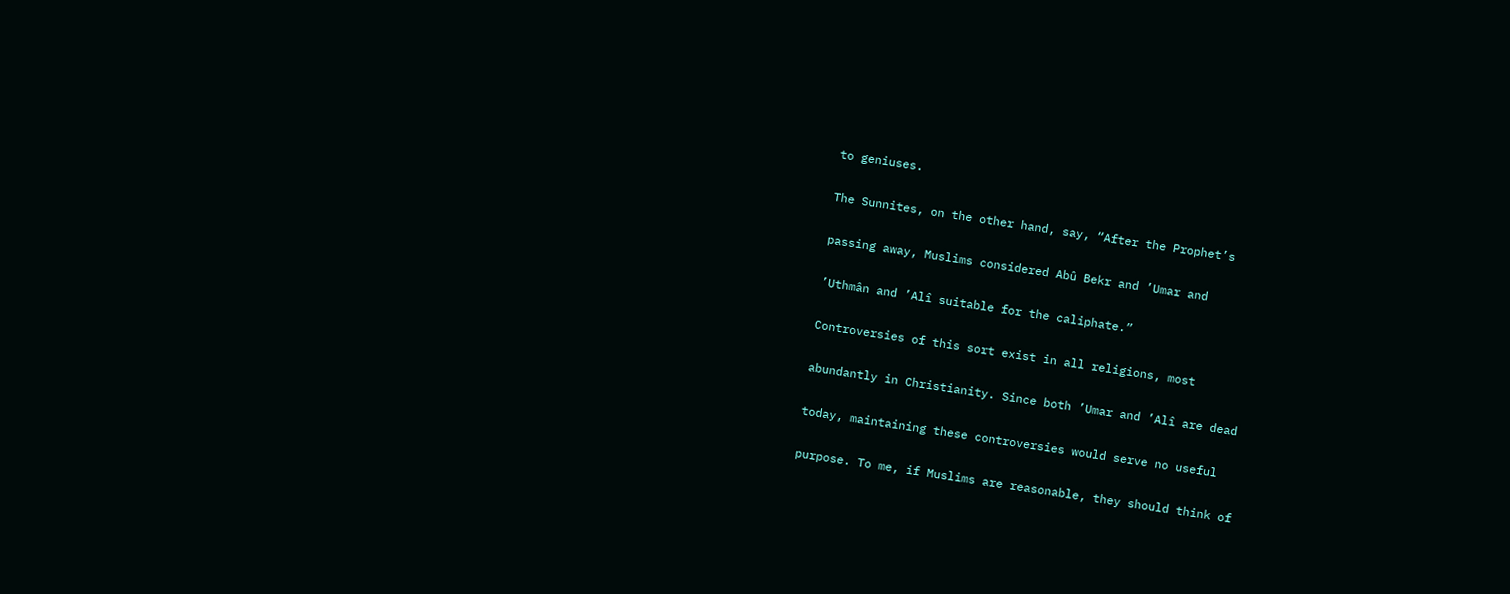to geniuses.

The Sunnites, on the other hand, say, “After the Prophet’s

passing away, Muslims considered Abû Bekr and ’Umar and

’Uthmân and ’Alî suitable for the caliphate.”

Controversies of this sort exist in all religions, most

abundantly in Christianity. Since both ’Umar and ’Alî are dead

today, maintaining these controversies would serve no useful

purpose. To me, if Muslims are reasonable, they should think of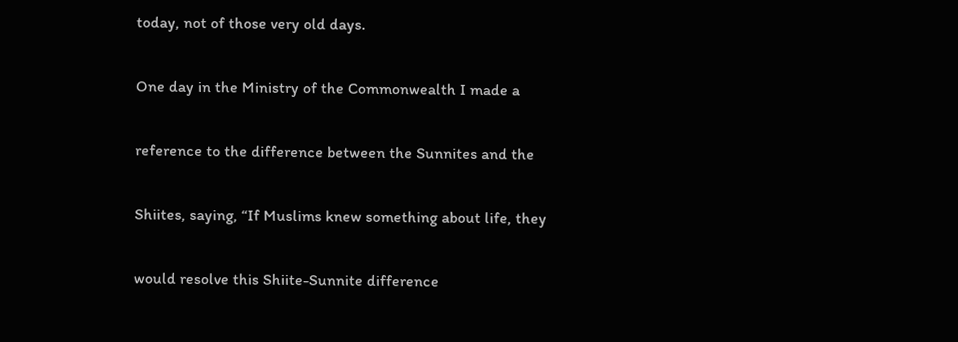today, not of those very old days.

One day in the Ministry of the Commonwealth I made a

reference to the difference between the Sunnites and the

Shiites, saying, “If Muslims knew something about life, they

would resolve this Shiite-Sunnite difference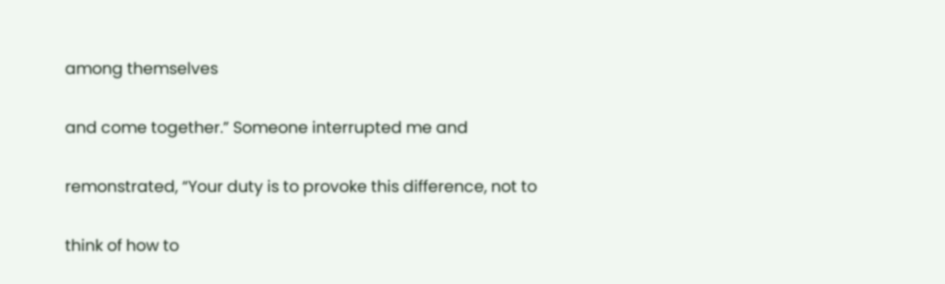among themselves

and come together.” Someone interrupted me and

remonstrated, “Your duty is to provoke this difference, not to

think of how to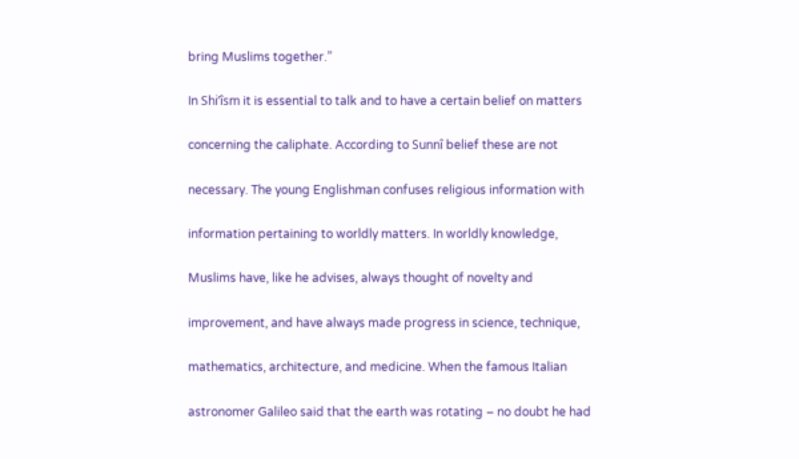bring Muslims together.”

In Shi’îsm it is essential to talk and to have a certain belief on matters

concerning the caliphate. According to Sunnî belief these are not

necessary. The young Englishman confuses religious information with

information pertaining to worldly matters. In worldly knowledge,

Muslims have, like he advises, always thought of novelty and

improvement, and have always made progress in science, technique,

mathematics, architecture, and medicine. When the famous Italian

astronomer Galileo said that the earth was rotating – no doubt he had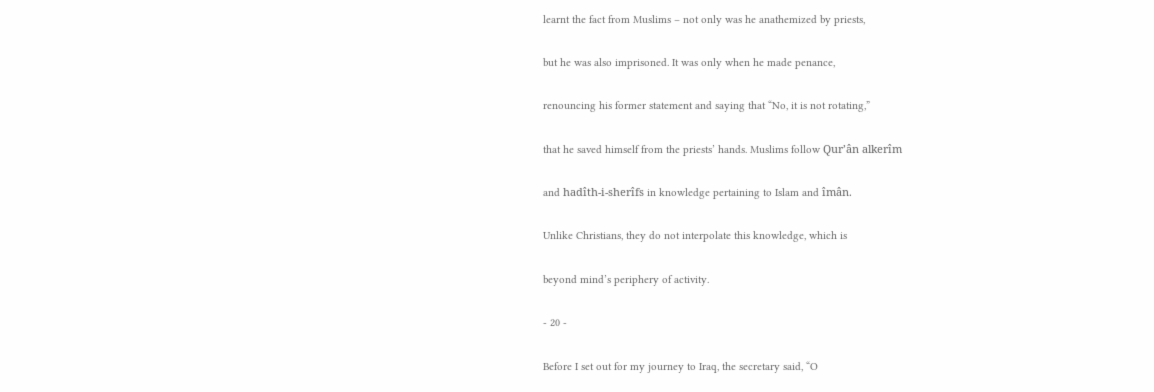learnt the fact from Muslims – not only was he anathemized by priests,

but he was also imprisoned. It was only when he made penance,

renouncing his former statement and saying that “No, it is not rotating,”

that he saved himself from the priests’ hands. Muslims follow Qur’ân alkerîm

and hadîth-i-sherîfs in knowledge pertaining to Islam and îmân.

Unlike Christians, they do not interpolate this knowledge, which is

beyond mind’s periphery of activity.

- 20 -

Before I set out for my journey to Iraq, the secretary said, “O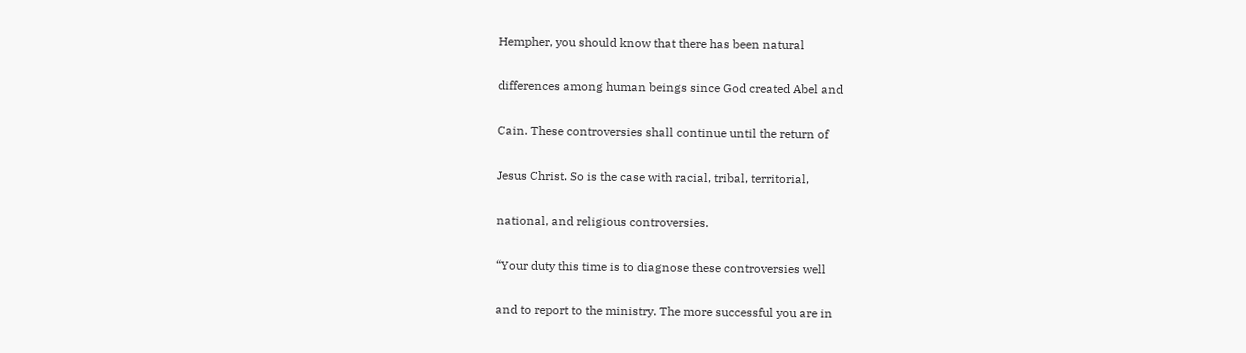Hempher, you should know that there has been natural

differences among human beings since God created Abel and

Cain. These controversies shall continue until the return of

Jesus Christ. So is the case with racial, tribal, territorial,

national, and religious controversies.

“Your duty this time is to diagnose these controversies well

and to report to the ministry. The more successful you are in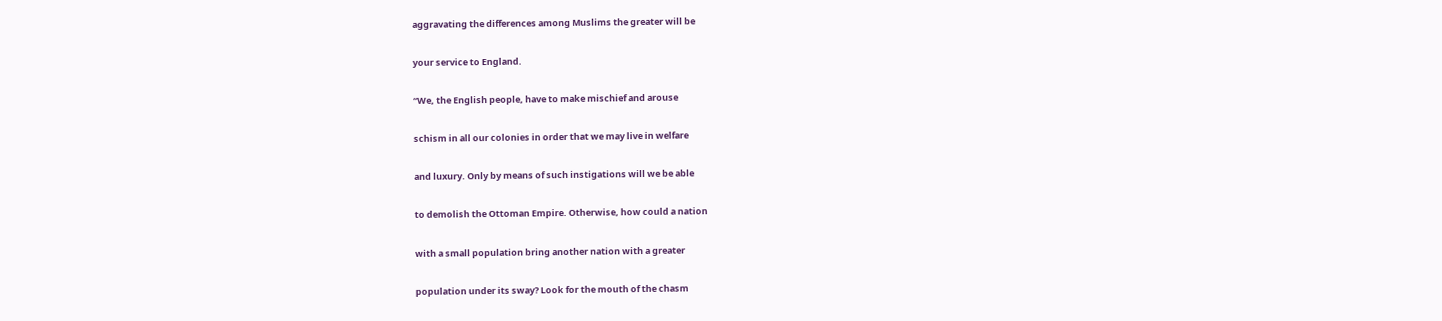aggravating the differences among Muslims the greater will be

your service to England.

“We, the English people, have to make mischief and arouse

schism in all our colonies in order that we may live in welfare

and luxury. Only by means of such instigations will we be able

to demolish the Ottoman Empire. Otherwise, how could a nation

with a small population bring another nation with a greater

population under its sway? Look for the mouth of the chasm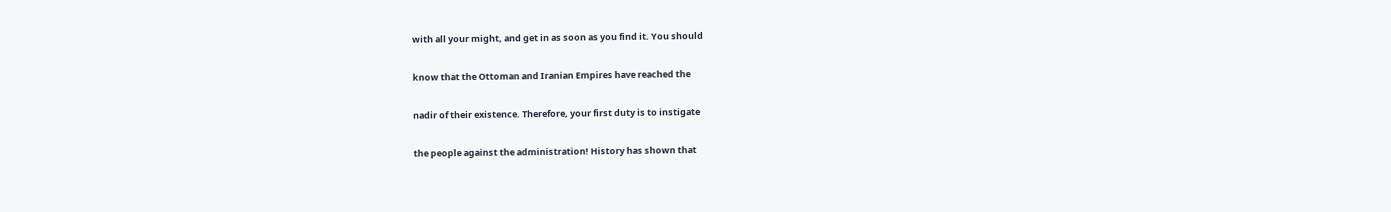with all your might, and get in as soon as you find it. You should

know that the Ottoman and Iranian Empires have reached the

nadir of their existence. Therefore, your first duty is to instigate

the people against the administration! History has shown that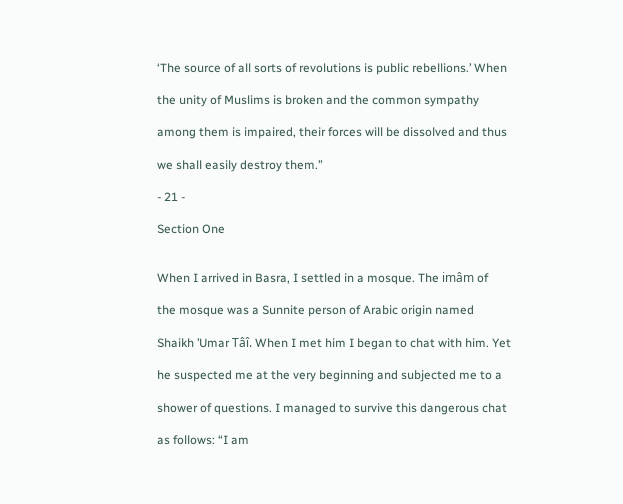‘The source of all sorts of revolutions is public rebellions.’ When

the unity of Muslims is broken and the common sympathy

among them is impaired, their forces will be dissolved and thus

we shall easily destroy them.”

- 21 -

Section One


When I arrived in Basra, I settled in a mosque. The imâm of

the mosque was a Sunnite person of Arabic origin named

Shaikh ’Umar Tâî. When I met him I began to chat with him. Yet

he suspected me at the very beginning and subjected me to a

shower of questions. I managed to survive this dangerous chat

as follows: “I am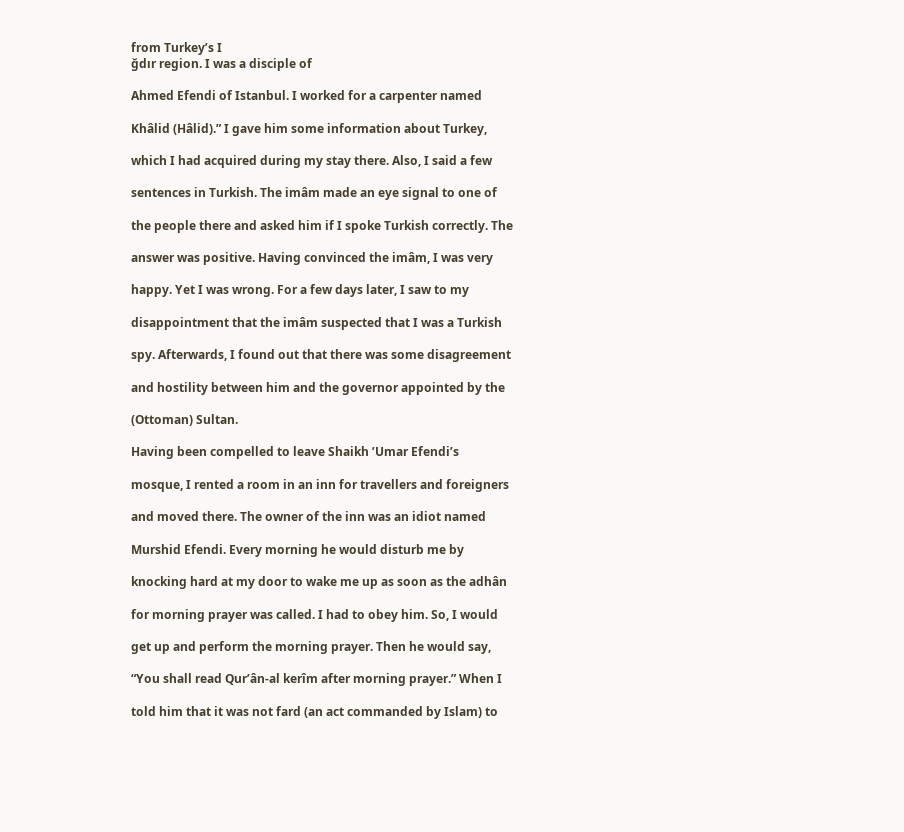from Turkey’s I
ğdır region. I was a disciple of

Ahmed Efendi of Istanbul. I worked for a carpenter named

Khâlid (Hâlid).” I gave him some information about Turkey,

which I had acquired during my stay there. Also, I said a few

sentences in Turkish. The imâm made an eye signal to one of

the people there and asked him if I spoke Turkish correctly. The

answer was positive. Having convinced the imâm, I was very

happy. Yet I was wrong. For a few days later, I saw to my

disappointment that the imâm suspected that I was a Turkish

spy. Afterwards, I found out that there was some disagreement

and hostility between him and the governor appointed by the

(Ottoman) Sultan.

Having been compelled to leave Shaikh ’Umar Efendi’s

mosque, I rented a room in an inn for travellers and foreigners

and moved there. The owner of the inn was an idiot named

Murshid Efendi. Every morning he would disturb me by

knocking hard at my door to wake me up as soon as the adhân

for morning prayer was called. I had to obey him. So, I would

get up and perform the morning prayer. Then he would say,

“You shall read Qur’ân-al kerîm after morning prayer.” When I

told him that it was not fard (an act commanded by Islam) to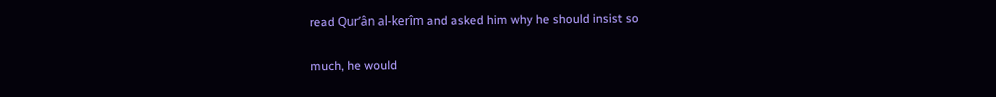read Qur’ân al-kerîm and asked him why he should insist so

much, he would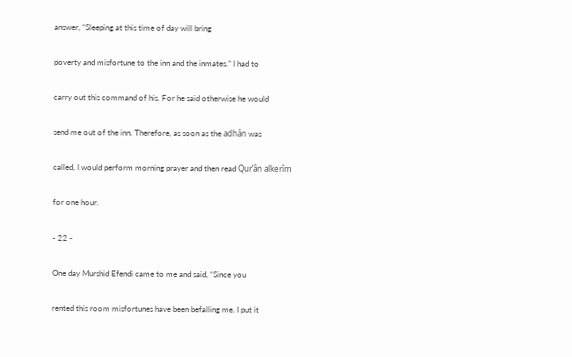answer, “Sleeping at this time of day will bring

poverty and misfortune to the inn and the inmates.” I had to

carry out this command of his. For he said otherwise he would

send me out of the inn. Therefore, as soon as the adhân was

called, I would perform morning prayer and then read Qur’ân alkerîm

for one hour.

- 22 -

One day Murshid Efendi came to me and said, “Since you

rented this room misfortunes have been befalling me. I put it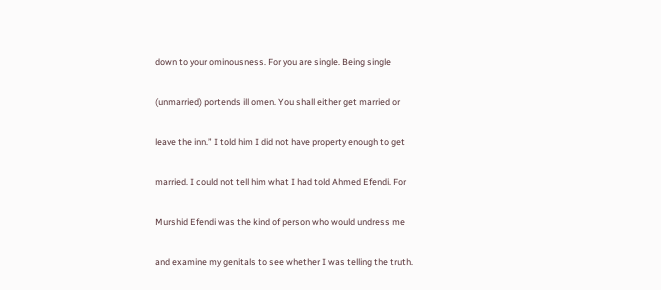down to your ominousness. For you are single. Being single

(unmarried) portends ill omen. You shall either get married or

leave the inn.” I told him I did not have property enough to get

married. I could not tell him what I had told Ahmed Efendi. For

Murshid Efendi was the kind of person who would undress me

and examine my genitals to see whether I was telling the truth.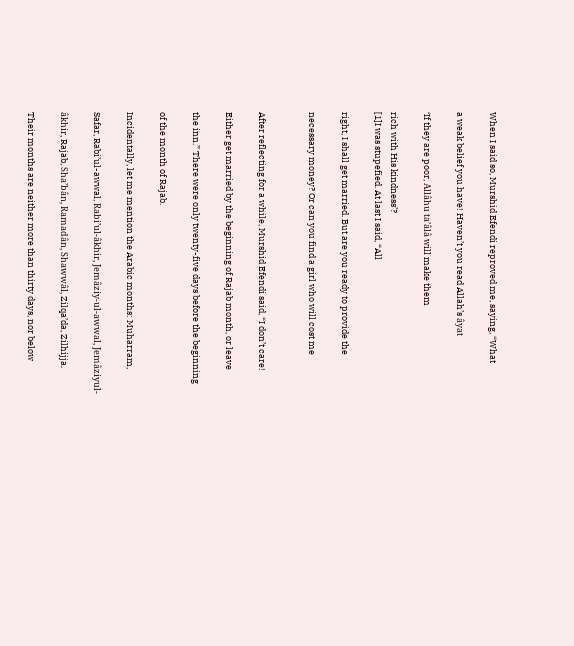When I said so, Murshid Efendi reproved me, saying, “What

a weak belief you have! Haven’t you read Allah’s âyat

‘If they are poor, Allâhu ta’âlâ will make them

rich with His kindness’?
[1]I was stupefied. At last I said, “All

right, I shall get married. But are you ready to provide the

necessary money? Or can you find a girl who will cost me


After reflecting for a while, Murshid Efendi said, “I don’t care!

Either get married by the beginning of Rajab month, or leave

the inn.” There were only twenty-five days before the beginning

of the month of Rajab.

Incidentally, let me mention the Arabic months: Muharram,

Safar, Rabi’ul-awwal, Rabi’ul-âkhir, Jemâziy-ul-awwal, Jemâziyul-

âkhir, Rajab, Sha’bân, Ramadân, Shawwâl, Zilqa’da, Zilhijja.

Their months are neither more than thirty days, nor below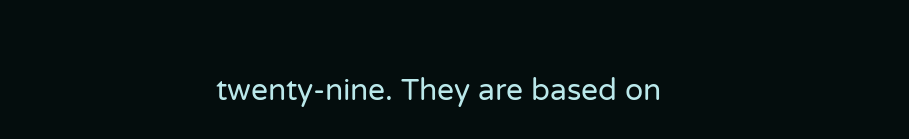twenty-nine. They are based on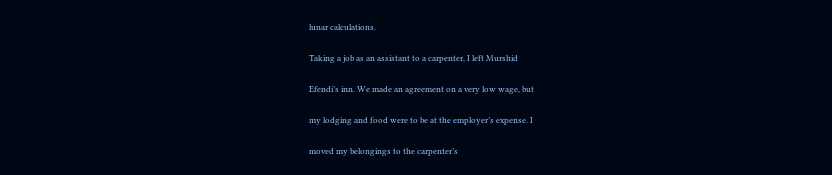lunar calculations.

Taking a job as an assistant to a carpenter, I left Murshid

Efendi’s inn. We made an agreement on a very low wage, but

my lodging and food were to be at the employer’s expense. I

moved my belongings to the carpenter’s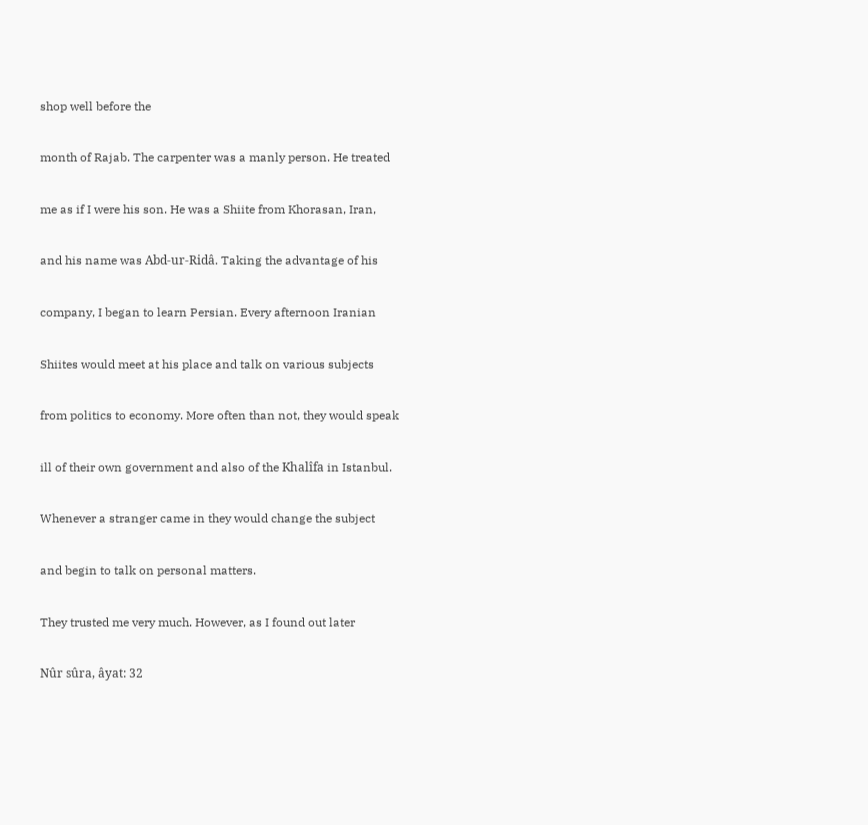shop well before the

month of Rajab. The carpenter was a manly person. He treated

me as if I were his son. He was a Shiite from Khorasan, Iran,

and his name was Abd-ur-Ridâ. Taking the advantage of his

company, I began to learn Persian. Every afternoon Iranian

Shiites would meet at his place and talk on various subjects

from politics to economy. More often than not, they would speak

ill of their own government and also of the Khalîfa in Istanbul.

Whenever a stranger came in they would change the subject

and begin to talk on personal matters.

They trusted me very much. However, as I found out later

Nûr sûra, âyat: 32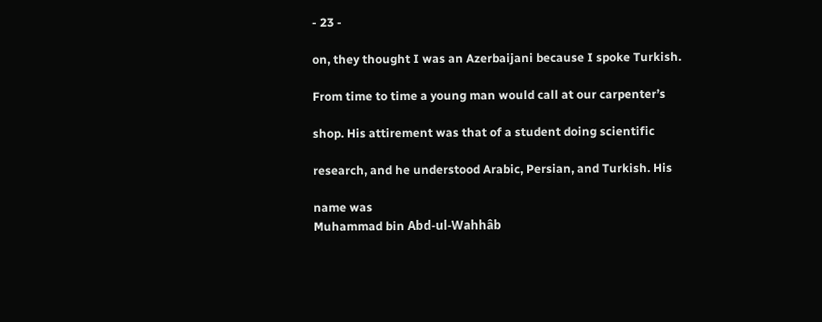- 23 -

on, they thought I was an Azerbaijani because I spoke Turkish.

From time to time a young man would call at our carpenter’s

shop. His attirement was that of a student doing scientific

research, and he understood Arabic, Persian, and Turkish. His

name was
Muhammad bin Abd-ul-Wahhâb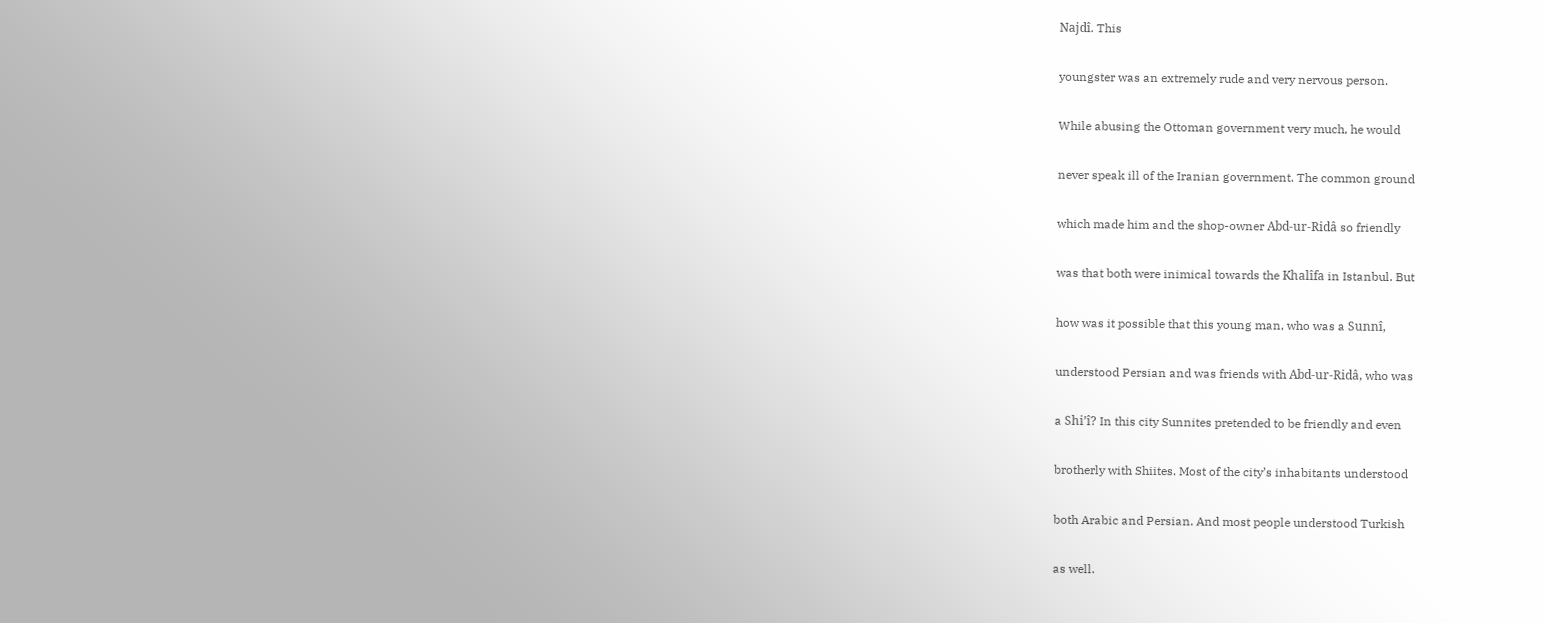Najdî. This

youngster was an extremely rude and very nervous person.

While abusing the Ottoman government very much, he would

never speak ill of the Iranian government. The common ground

which made him and the shop-owner Abd-ur-Ridâ so friendly

was that both were inimical towards the Khalîfa in Istanbul. But

how was it possible that this young man, who was a Sunnî,

understood Persian and was friends with Abd-ur-Ridâ, who was

a Shi’î? In this city Sunnites pretended to be friendly and even

brotherly with Shiites. Most of the city’s inhabitants understood

both Arabic and Persian. And most people understood Turkish

as well.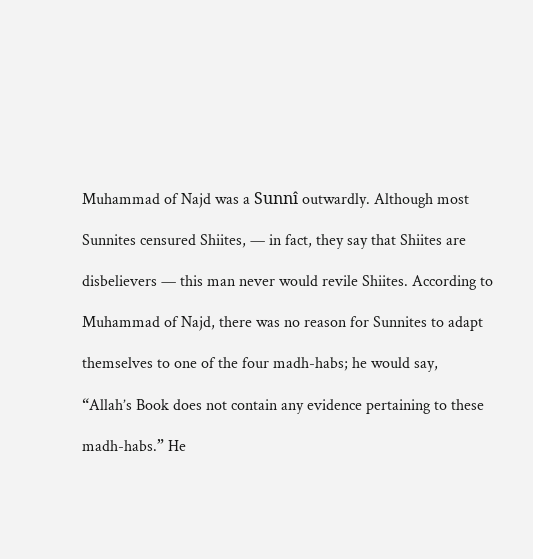Muhammad of Najd was a Sunnî outwardly. Although most

Sunnites censured Shiites, — in fact, they say that Shiites are

disbelievers — this man never would revile Shiites. According to

Muhammad of Najd, there was no reason for Sunnites to adapt

themselves to one of the four madh-habs; he would say,

“Allah’s Book does not contain any evidence pertaining to these

madh-habs.” He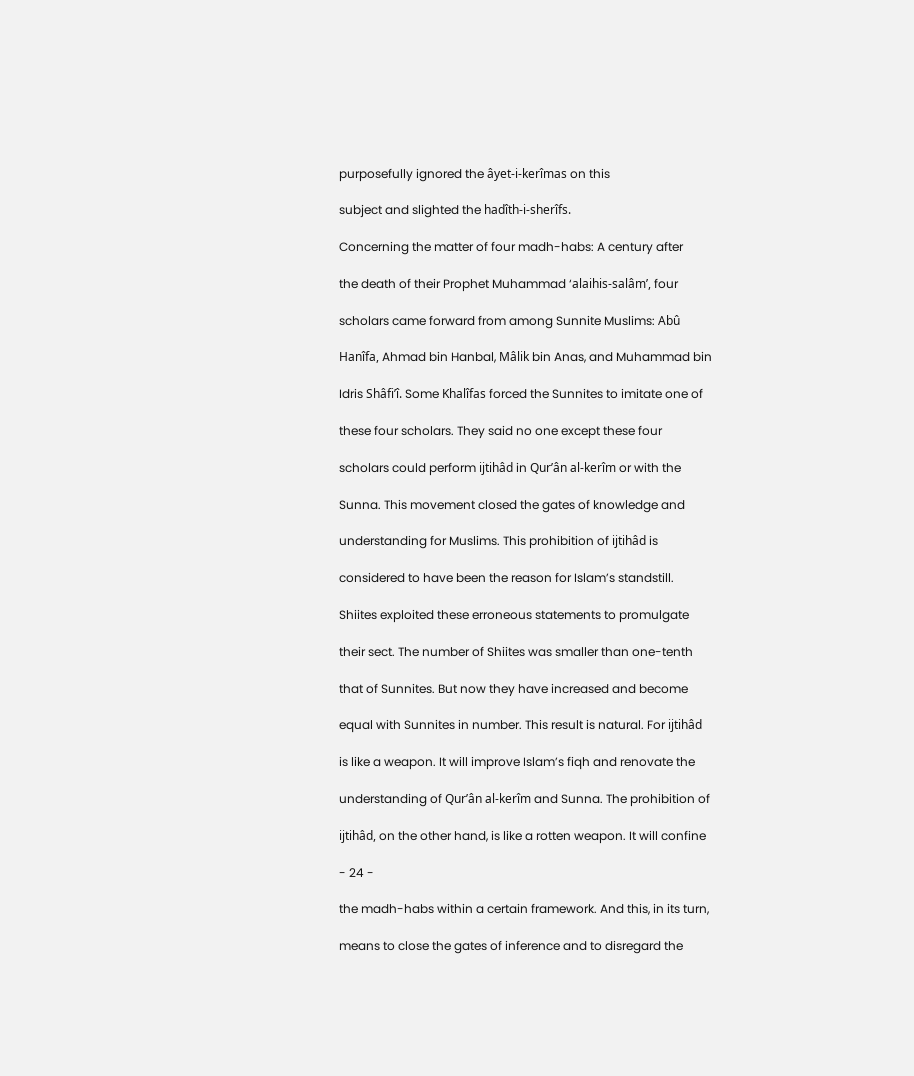purposefully ignored the âyet-i-kerîmas on this

subject and slighted the hadîth-i-sherîfs.

Concerning the matter of four madh-habs: A century after

the death of their Prophet Muhammad ‘alaihis-salâm’, four

scholars came forward from among Sunnite Muslims: Abû

Hanîfa, Ahmad bin Hanbal, Mâlik bin Anas, and Muhammad bin

Idris Shâfi’î. Some Khalîfas forced the Sunnites to imitate one of

these four scholars. They said no one except these four

scholars could perform ijtihâd in Qur’ân al-kerîm or with the

Sunna. This movement closed the gates of knowledge and

understanding for Muslims. This prohibition of ijtihâd is

considered to have been the reason for Islam’s standstill.

Shiites exploited these erroneous statements to promulgate

their sect. The number of Shiites was smaller than one-tenth

that of Sunnites. But now they have increased and become

equal with Sunnites in number. This result is natural. For ijtihâd

is like a weapon. It will improve Islam’s fiqh and renovate the

understanding of Qur’ân al-kerîm and Sunna. The prohibition of

ijtihâd, on the other hand, is like a rotten weapon. It will confine

- 24 -

the madh-habs within a certain framework. And this, in its turn,

means to close the gates of inference and to disregard the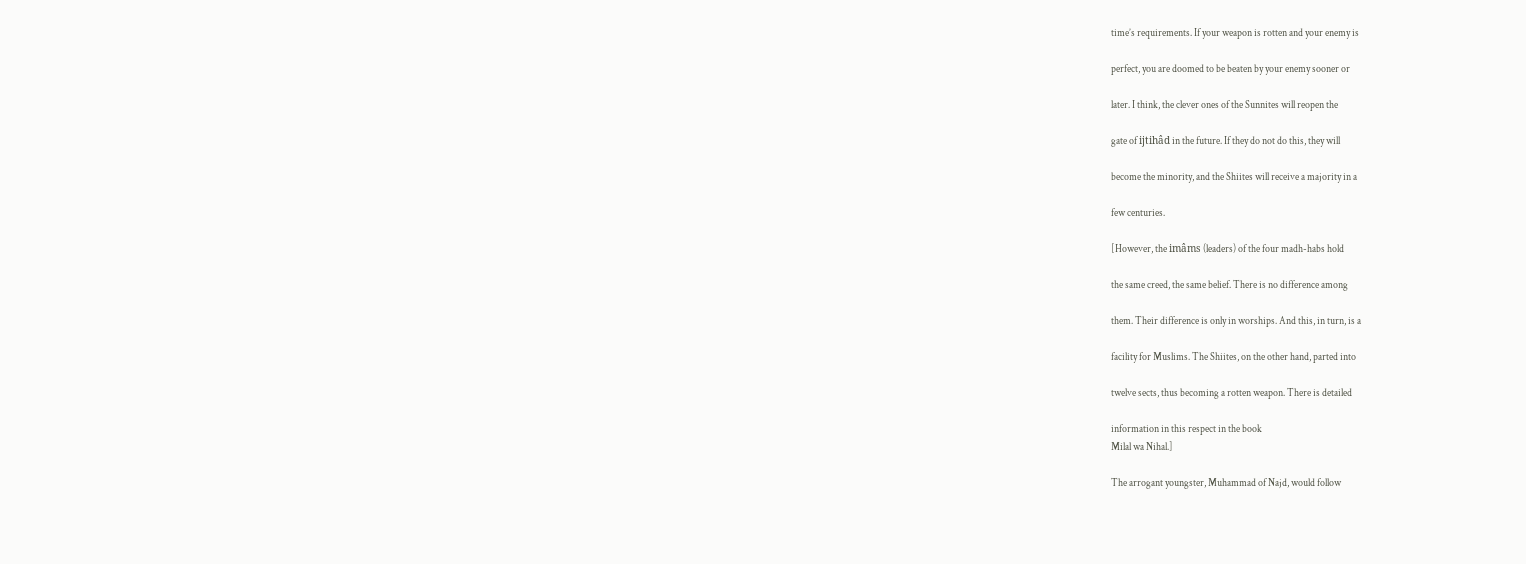time’s requirements. If your weapon is rotten and your enemy is

perfect, you are doomed to be beaten by your enemy sooner or

later. I think, the clever ones of the Sunnites will reopen the

gate of ijtihâd in the future. If they do not do this, they will

become the minority, and the Shiites will receive a majority in a

few centuries.

[However, the imâms (leaders) of the four madh-habs hold

the same creed, the same belief. There is no difference among

them. Their difference is only in worships. And this, in turn, is a

facility for Muslims. The Shiites, on the other hand, parted into

twelve sects, thus becoming a rotten weapon. There is detailed

information in this respect in the book
Milal wa Nihal.]

The arrogant youngster, Muhammad of Najd, would follow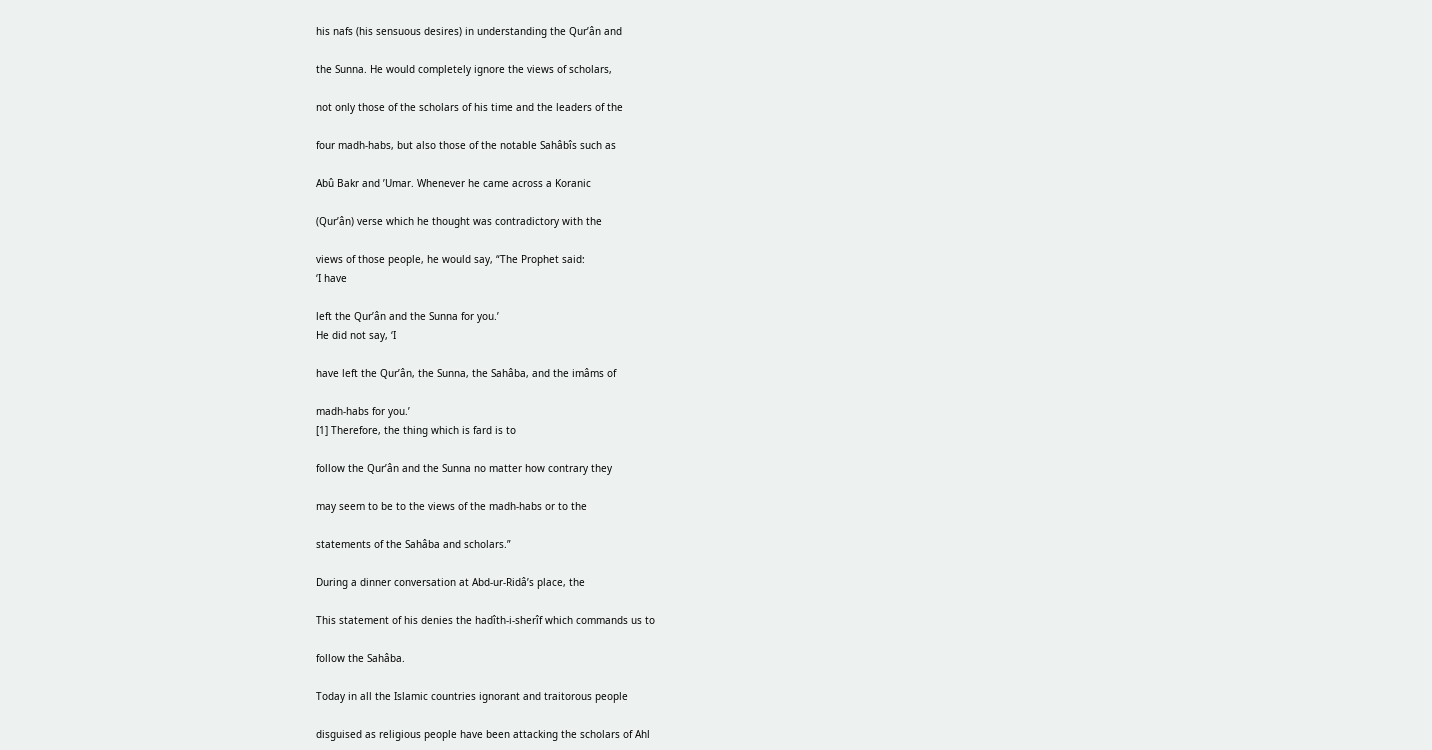his nafs (his sensuous desires) in understanding the Qur’ân and

the Sunna. He would completely ignore the views of scholars,

not only those of the scholars of his time and the leaders of the

four madh-habs, but also those of the notable Sahâbîs such as

Abû Bakr and ’Umar. Whenever he came across a Koranic

(Qur’ân) verse which he thought was contradictory with the

views of those people, he would say, “The Prophet said:
‘I have

left the Qur’ân and the Sunna for you.’
He did not say, ‘I

have left the Qur’ân, the Sunna, the Sahâba, and the imâms of

madh-habs for you.’
[1] Therefore, the thing which is fard is to

follow the Qur’ân and the Sunna no matter how contrary they

may seem to be to the views of the madh-habs or to the

statements of the Sahâba and scholars.”

During a dinner conversation at Abd-ur-Ridâ’s place, the

This statement of his denies the hadîth-i-sherîf which commands us to

follow the Sahâba.

Today in all the Islamic countries ignorant and traitorous people

disguised as religious people have been attacking the scholars of Ahl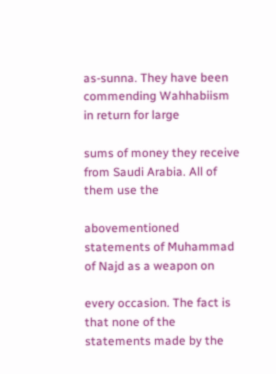as-sunna. They have been commending Wahhabiism in return for large

sums of money they receive from Saudi Arabia. All of them use the

abovementioned statements of Muhammad of Najd as a weapon on

every occasion. The fact is that none of the statements made by the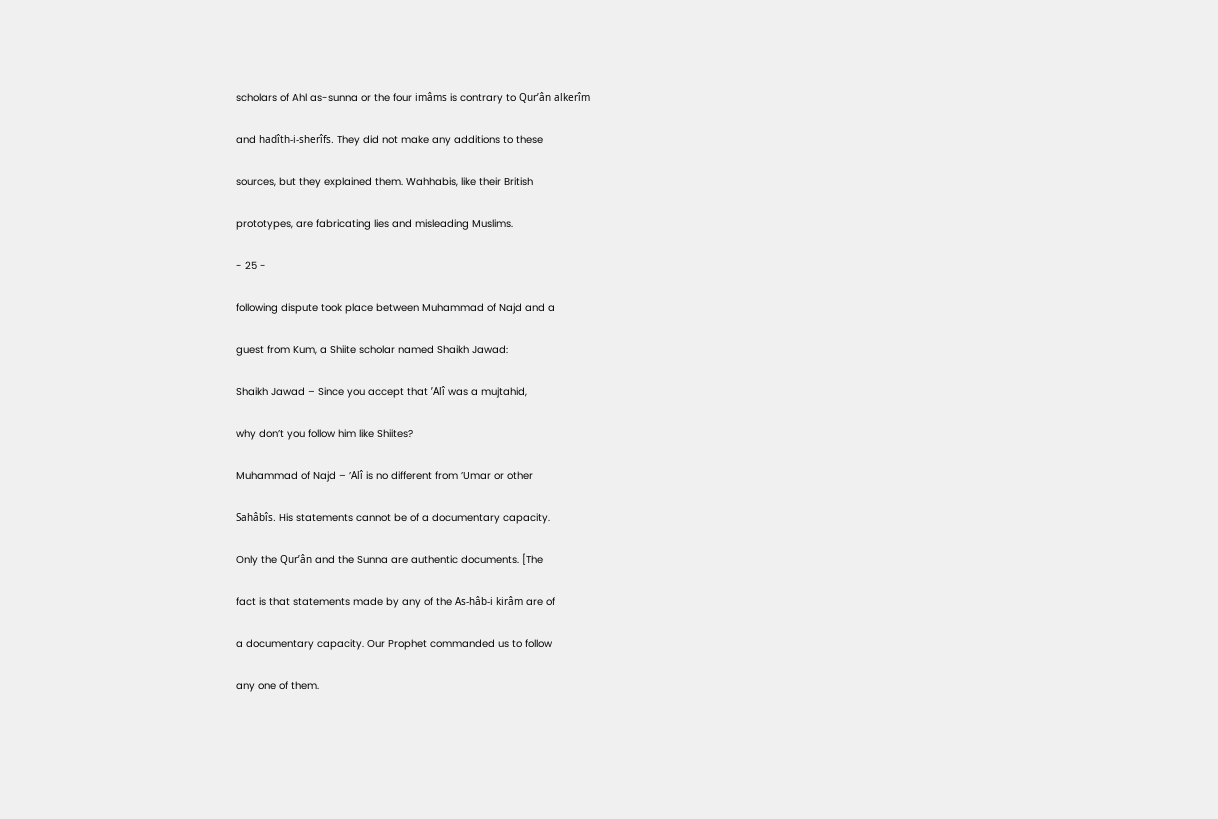scholars of Ahl as-sunna or the four imâms is contrary to Qur’ân alkerîm

and hadîth-i-sherîfs. They did not make any additions to these

sources, but they explained them. Wahhabis, like their British

prototypes, are fabricating lies and misleading Muslims.

- 25 -

following dispute took place between Muhammad of Najd and a

guest from Kum, a Shiite scholar named Shaikh Jawad:

Shaikh Jawad – Since you accept that ’Alî was a mujtahid,

why don’t you follow him like Shiites?

Muhammad of Najd – ’Alî is no different from ’Umar or other

Sahâbîs. His statements cannot be of a documentary capacity.

Only the Qur’ân and the Sunna are authentic documents. [The

fact is that statements made by any of the As-hâb-i kirâm are of

a documentary capacity. Our Prophet commanded us to follow

any one of them.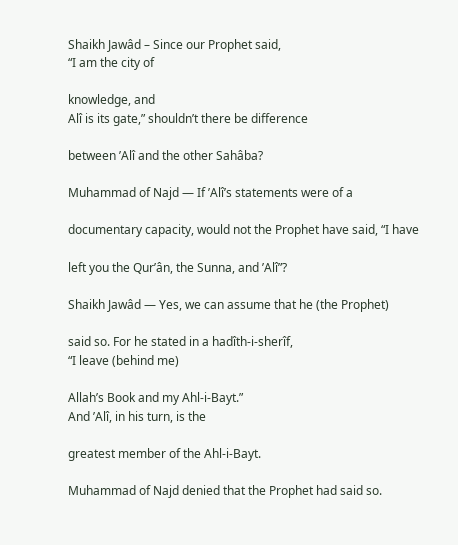Shaikh Jawâd – Since our Prophet said,
“I am the city of

knowledge, and
Alî is its gate,” shouldn’t there be difference

between ’Alî and the other Sahâba?

Muhammad of Najd — If ’Alî’s statements were of a

documentary capacity, would not the Prophet have said, “I have

left you the Qur’ân, the Sunna, and ’Alî”?

Shaikh Jawâd — Yes, we can assume that he (the Prophet)

said so. For he stated in a hadîth-i-sherîf,
“I leave (behind me)

Allah’s Book and my Ahl-i-Bayt.”
And ’Alî, in his turn, is the

greatest member of the Ahl-i-Bayt.

Muhammad of Najd denied that the Prophet had said so.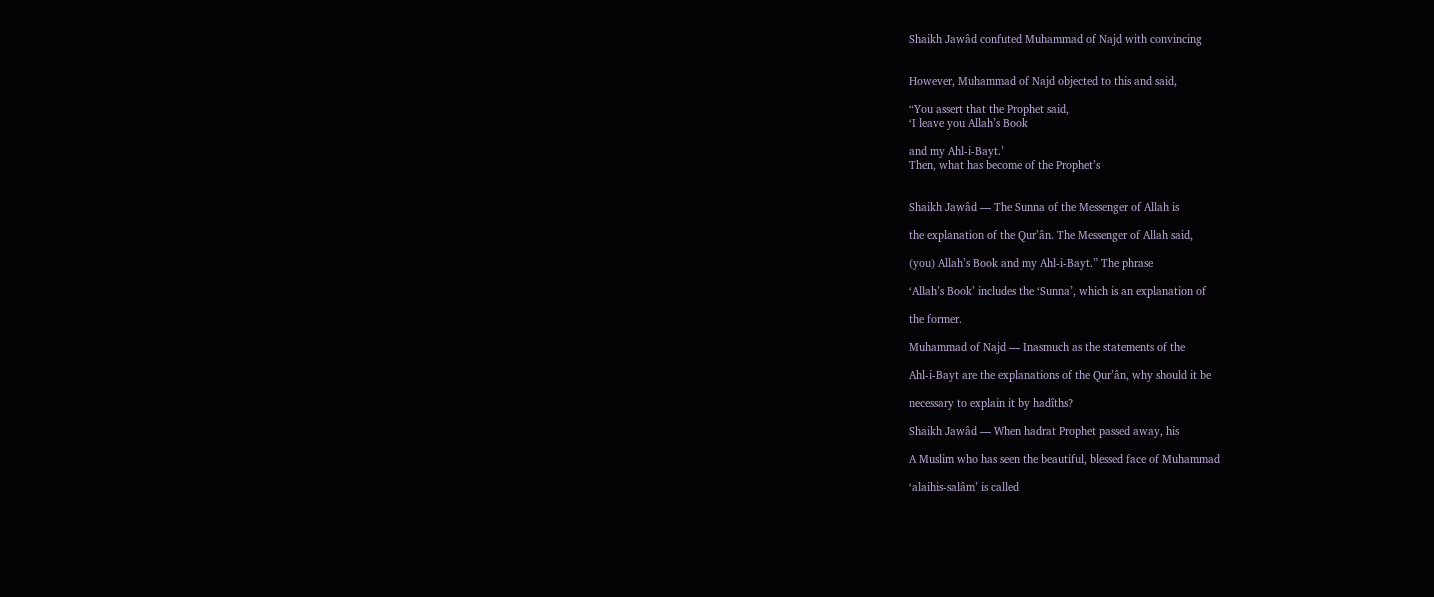Shaikh Jawâd confuted Muhammad of Najd with convincing


However, Muhammad of Najd objected to this and said,

“You assert that the Prophet said,
‘I leave you Allah’s Book

and my Ahl-i-Bayt.’
Then, what has become of the Prophet’s


Shaikh Jawâd — The Sunna of the Messenger of Allah is

the explanation of the Qur’ân. The Messenger of Allah said,

(you) Allah’s Book and my Ahl-i-Bayt.” The phrase

‘Allah’s Book’ includes the ‘Sunna’, which is an explanation of

the former.

Muhammad of Najd — Inasmuch as the statements of the

Ahl-i-Bayt are the explanations of the Qur’ân, why should it be

necessary to explain it by hadîths?

Shaikh Jawâd — When hadrat Prophet passed away, his

A Muslim who has seen the beautiful, blessed face of Muhammad

‘alaihis-salâm’ is called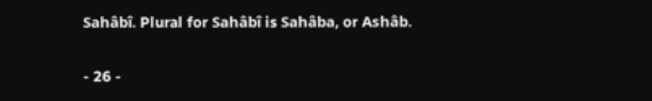Sahâbî. Plural for Sahâbî is Sahâba, or Ashâb.

- 26 -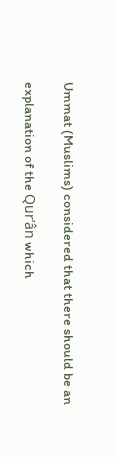Ummat (Muslims) considered that there should be an

explanation of the Qur’ân which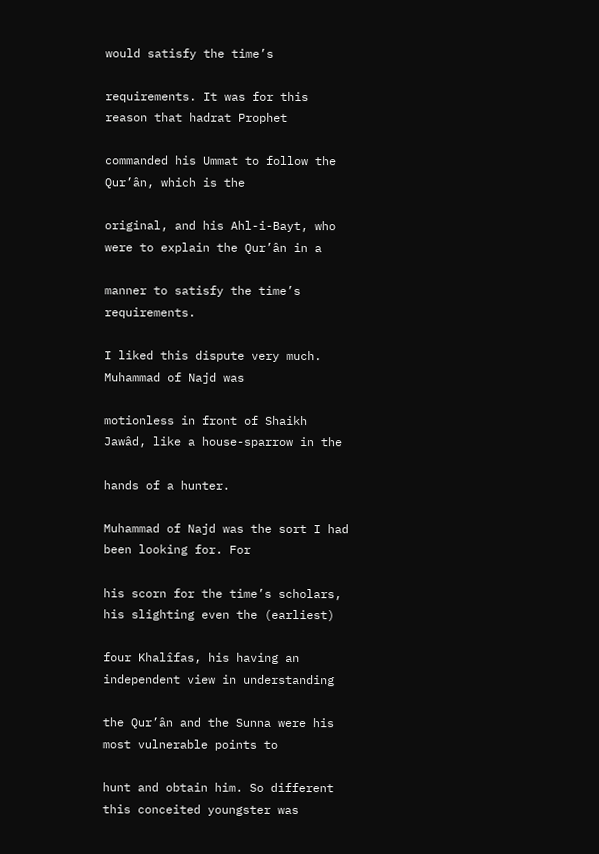would satisfy the time’s

requirements. It was for this reason that hadrat Prophet

commanded his Ummat to follow the Qur’ân, which is the

original, and his Ahl-i-Bayt, who were to explain the Qur’ân in a

manner to satisfy the time’s requirements.

I liked this dispute very much. Muhammad of Najd was

motionless in front of Shaikh Jawâd, like a house-sparrow in the

hands of a hunter.

Muhammad of Najd was the sort I had been looking for. For

his scorn for the time’s scholars, his slighting even the (earliest)

four Khalîfas, his having an independent view in understanding

the Qur’ân and the Sunna were his most vulnerable points to

hunt and obtain him. So different this conceited youngster was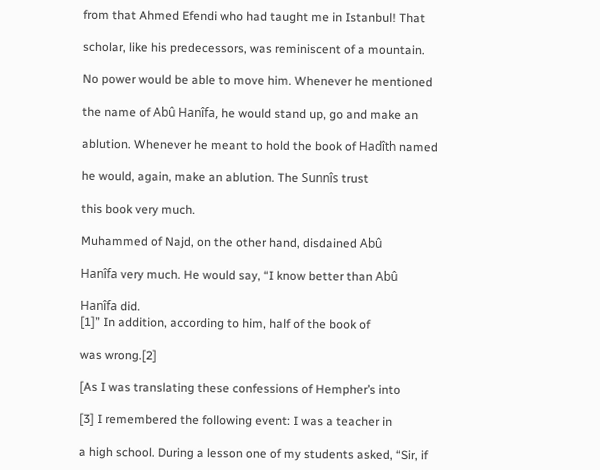from that Ahmed Efendi who had taught me in Istanbul! That

scholar, like his predecessors, was reminiscent of a mountain.

No power would be able to move him. Whenever he mentioned

the name of Abû Hanîfa, he would stand up, go and make an

ablution. Whenever he meant to hold the book of Hadîth named

he would, again, make an ablution. The Sunnîs trust

this book very much.

Muhammed of Najd, on the other hand, disdained Abû

Hanîfa very much. He would say, “I know better than Abû

Hanîfa did.
[1]” In addition, according to him, half of the book of

was wrong.[2]

[As I was translating these confessions of Hempher’s into

[3] I remembered the following event: I was a teacher in

a high school. During a lesson one of my students asked, “Sir, if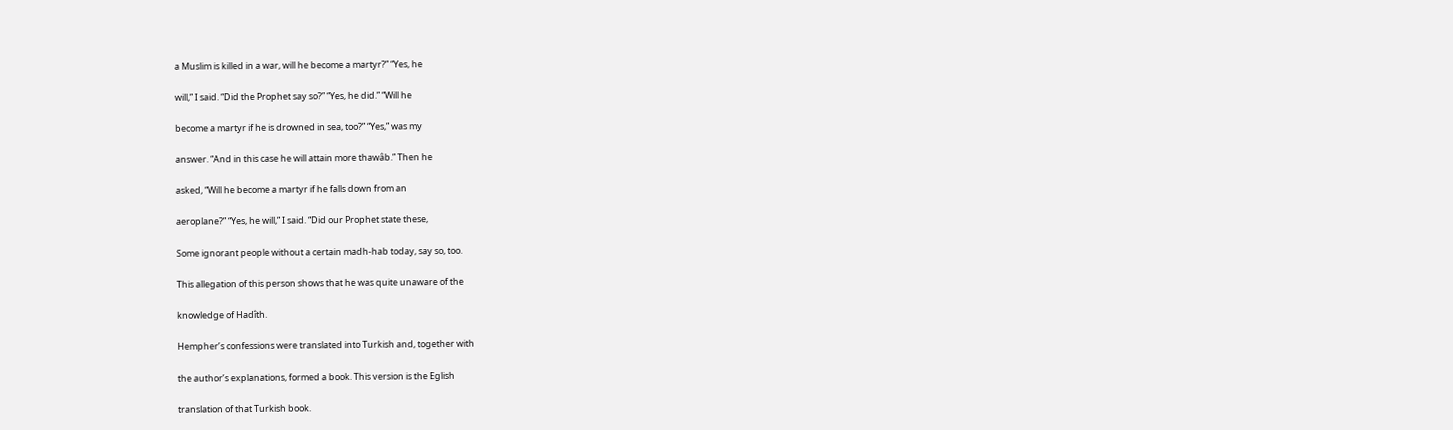a Muslim is killed in a war, will he become a martyr?” “Yes, he

will,” I said. “Did the Prophet say so?” “Yes, he did.” “Will he

become a martyr if he is drowned in sea, too?” “Yes,” was my

answer. “And in this case he will attain more thawâb.” Then he

asked, “Will he become a martyr if he falls down from an

aeroplane?” “Yes, he will,” I said. “Did our Prophet state these,

Some ignorant people without a certain madh-hab today, say so, too.

This allegation of this person shows that he was quite unaware of the

knowledge of Hadîth.

Hempher’s confessions were translated into Turkish and, together with

the author’s explanations, formed a book. This version is the Eglish

translation of that Turkish book.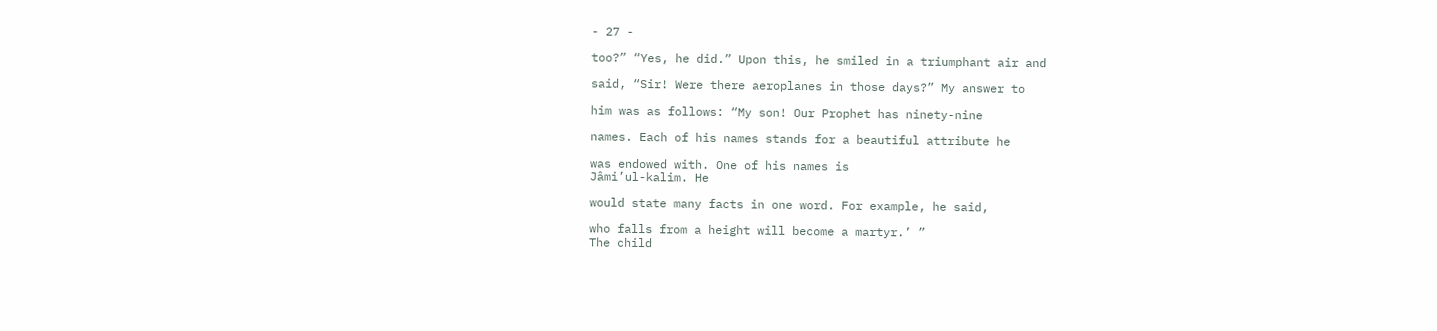- 27 -

too?” “Yes, he did.” Upon this, he smiled in a triumphant air and

said, “Sir! Were there aeroplanes in those days?” My answer to

him was as follows: “My son! Our Prophet has ninety-nine

names. Each of his names stands for a beautiful attribute he

was endowed with. One of his names is
Jâmi’ul-kalim. He

would state many facts in one word. For example, he said,

who falls from a height will become a martyr.’ ”
The child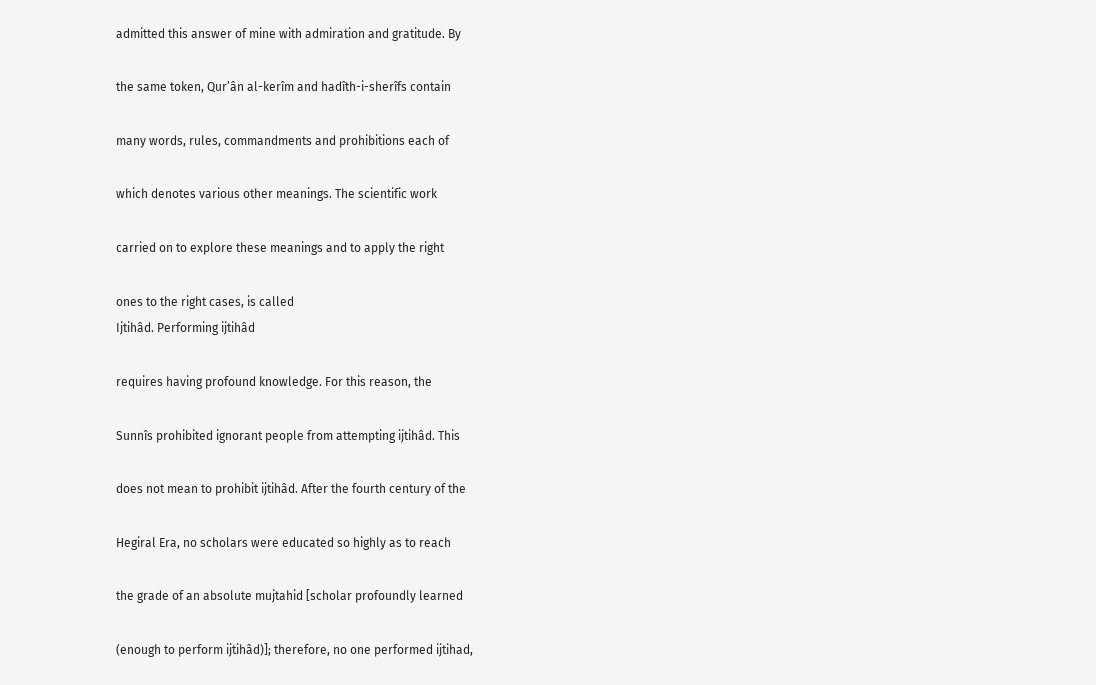admitted this answer of mine with admiration and gratitude. By

the same token, Qur’ân al-kerîm and hadîth-i-sherîfs contain

many words, rules, commandments and prohibitions each of

which denotes various other meanings. The scientific work

carried on to explore these meanings and to apply the right

ones to the right cases, is called
Ijtihâd. Performing ijtihâd

requires having profound knowledge. For this reason, the

Sunnîs prohibited ignorant people from attempting ijtihâd. This

does not mean to prohibit ijtihâd. After the fourth century of the

Hegiral Era, no scholars were educated so highly as to reach

the grade of an absolute mujtahid [scholar profoundly learned

(enough to perform ijtihâd)]; therefore, no one performed ijtihad,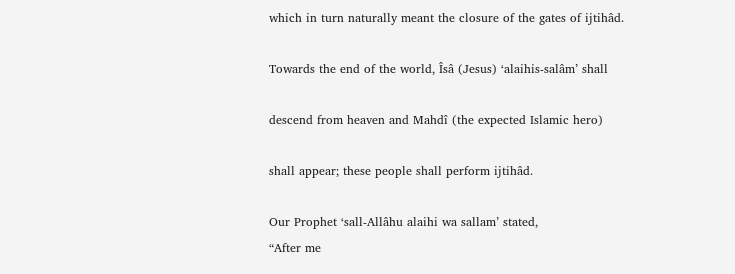which in turn naturally meant the closure of the gates of ijtihâd.

Towards the end of the world, Îsâ (Jesus) ‘alaihis-salâm’ shall

descend from heaven and Mahdî (the expected Islamic hero)

shall appear; these people shall perform ijtihâd.

Our Prophet ‘sall-Allâhu alaihi wa sallam’ stated,
“After me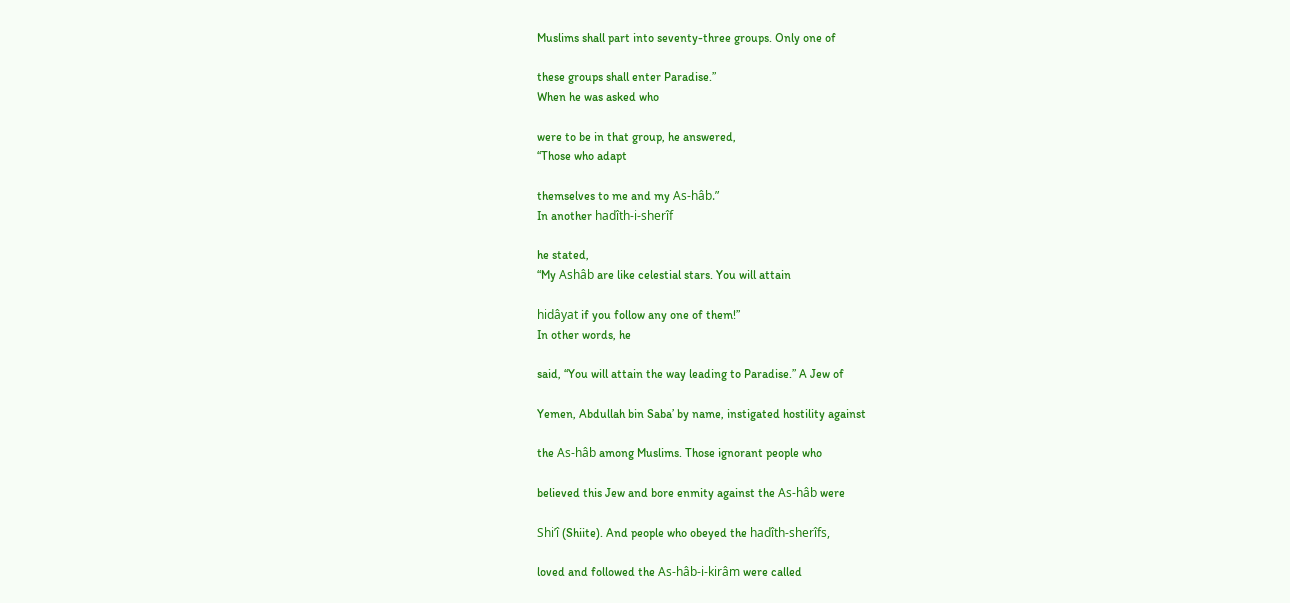Muslims shall part into seventy-three groups. Only one of

these groups shall enter Paradise.”
When he was asked who

were to be in that group, he answered,
“Those who adapt

themselves to me and my As-hâb.”
In another hadîth-i-sherîf

he stated,
“My Ashâb are like celestial stars. You will attain

hidâyat if you follow any one of them!”
In other words, he

said, “You will attain the way leading to Paradise.” A Jew of

Yemen, Abdullah bin Saba’ by name, instigated hostility against

the As-hâb among Muslims. Those ignorant people who

believed this Jew and bore enmity against the As-hâb were

Shi’î (Shiite). And people who obeyed the hadîth-sherîfs,

loved and followed the As-hâb-i-kirâm were called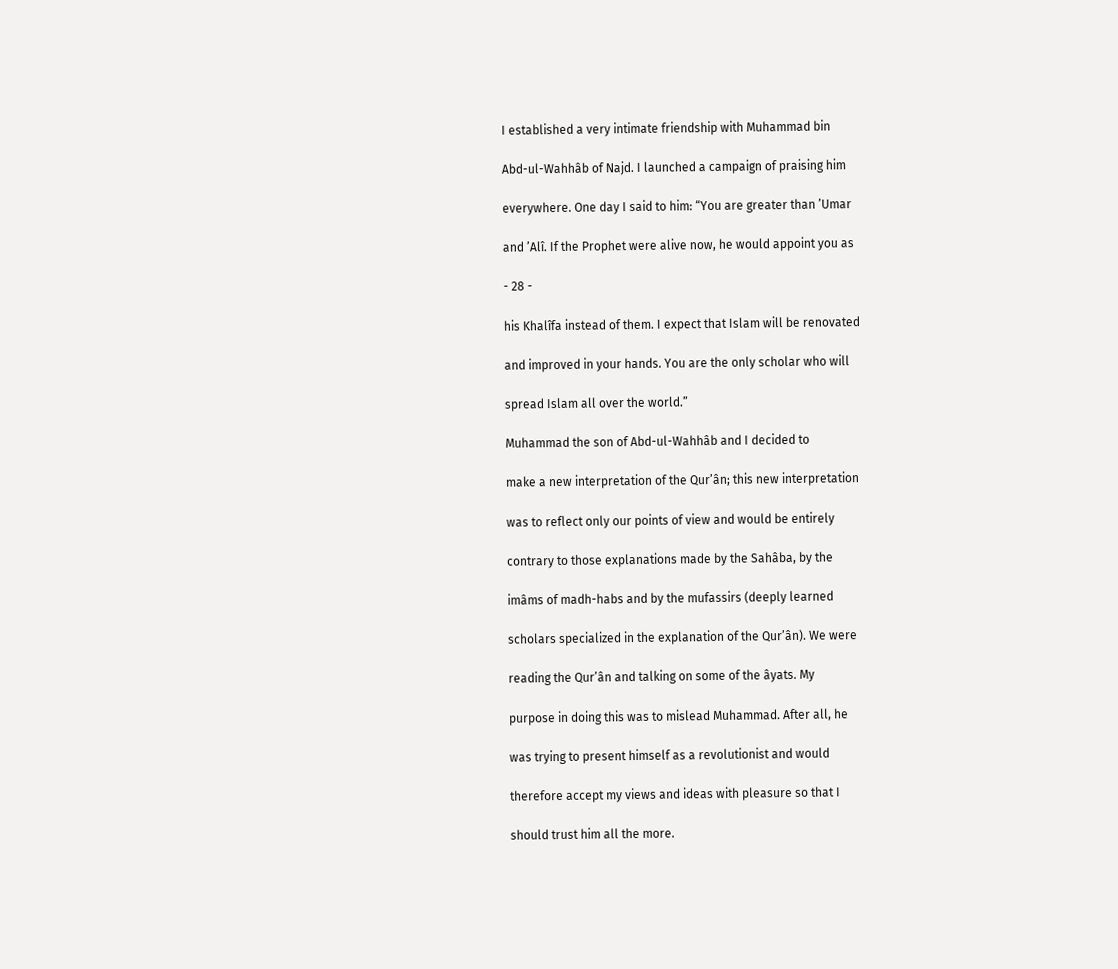I established a very intimate friendship with Muhammad bin

Abd-ul-Wahhâb of Najd. I launched a campaign of praising him

everywhere. One day I said to him: “You are greater than ’Umar

and ’Alî. If the Prophet were alive now, he would appoint you as

- 28 -

his Khalîfa instead of them. I expect that Islam will be renovated

and improved in your hands. You are the only scholar who will

spread Islam all over the world.”

Muhammad the son of Abd-ul-Wahhâb and I decided to

make a new interpretation of the Qur’ân; this new interpretation

was to reflect only our points of view and would be entirely

contrary to those explanations made by the Sahâba, by the

imâms of madh-habs and by the mufassirs (deeply learned

scholars specialized in the explanation of the Qur’ân). We were

reading the Qur’ân and talking on some of the âyats. My

purpose in doing this was to mislead Muhammad. After all, he

was trying to present himself as a revolutionist and would

therefore accept my views and ideas with pleasure so that I

should trust him all the more.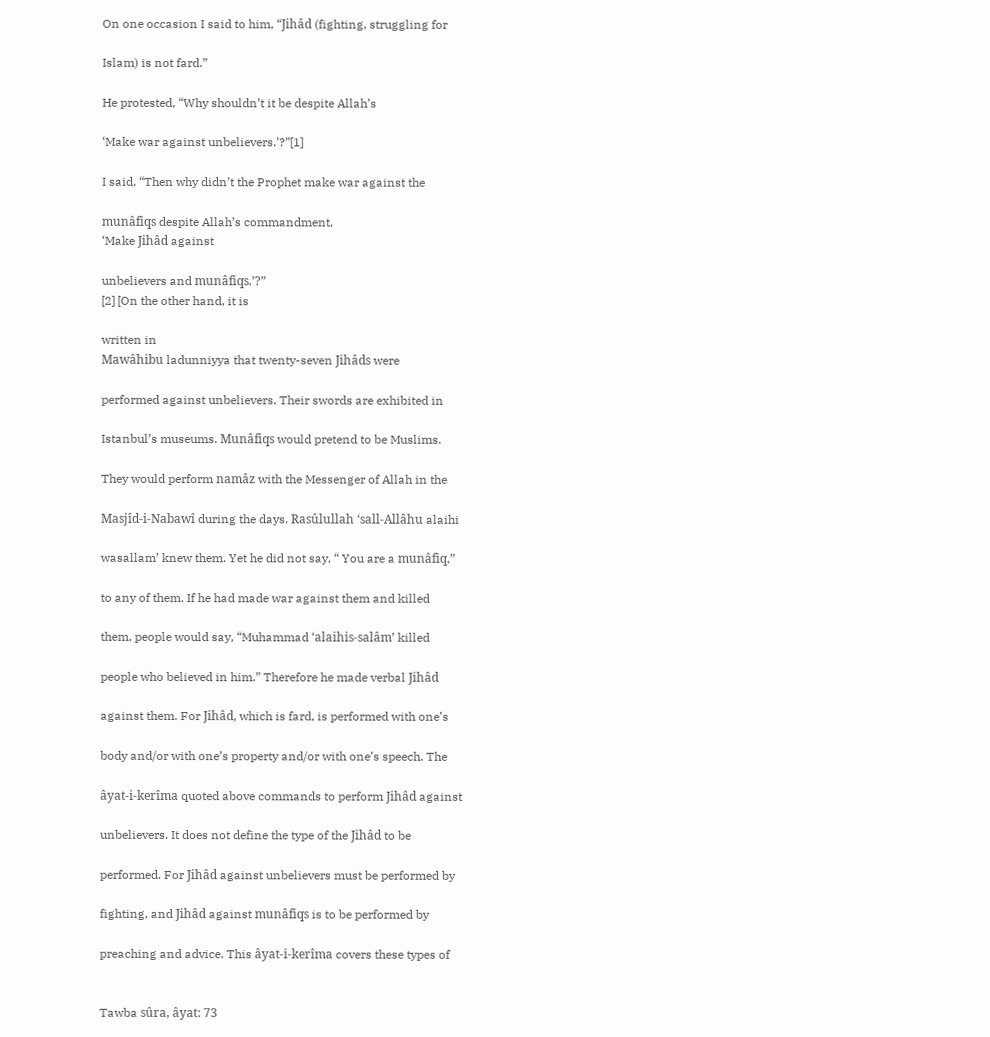On one occasion I said to him, “Jihâd (fighting, struggling for

Islam) is not fard.”

He protested, “Why shouldn’t it be despite Allah’s

‘Make war against unbelievers.’?”[1]

I said, “Then why didn’t the Prophet make war against the

munâfiqs despite Allah’s commandment,
‘Make Jihâd against

unbelievers and munâfiqs.’?”
[2] [On the other hand, it is

written in
Mawâhibu ladunniyya that twenty-seven Jihâds were

performed against unbelievers. Their swords are exhibited in

Istanbul’s museums. Munâfiqs would pretend to be Muslims.

They would perform namâz with the Messenger of Allah in the

Masjîd-i-Nabawî during the days. Rasûlullah ‘sall-Allâhu alaihi

wasallam’ knew them. Yet he did not say, “ You are a munâfiq,”

to any of them. If he had made war against them and killed

them, people would say, “Muhammad ‘alaihis-salâm’ killed

people who believed in him.” Therefore he made verbal Jihâd

against them. For Jihâd, which is fard, is performed with one’s

body and/or with one’s property and/or with one’s speech. The

âyat-i-kerîma quoted above commands to perform Jihâd against

unbelievers. It does not define the type of the Jihâd to be

performed. For Jihâd against unbelievers must be performed by

fighting, and Jihâd against munâfiqs is to be performed by

preaching and advice. This âyat-i-kerîma covers these types of


Tawba sûra, âyat: 73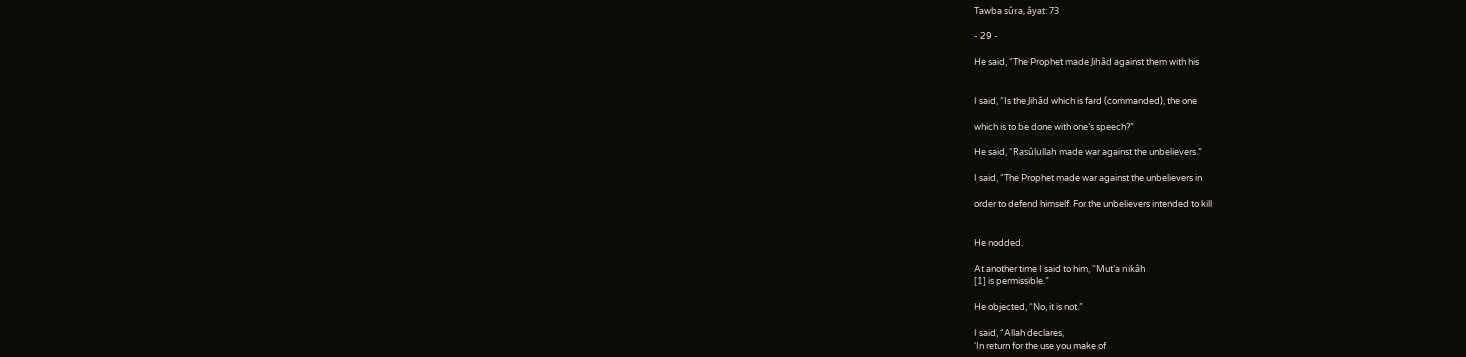Tawba sûra, âyat: 73

- 29 -

He said, “The Prophet made Jihâd against them with his


I said, “Is the Jihâd which is fard (commanded), the one

which is to be done with one’s speech?”

He said, “Rasûlullah made war against the unbelievers.”

I said, “The Prophet made war against the unbelievers in

order to defend himself. For the unbelievers intended to kill


He nodded.

At another time I said to him, “Mut’a nikâh
[1] is permissible.”

He objected, “No, it is not.”

I said, “Allah declares,
‘In return for the use you make of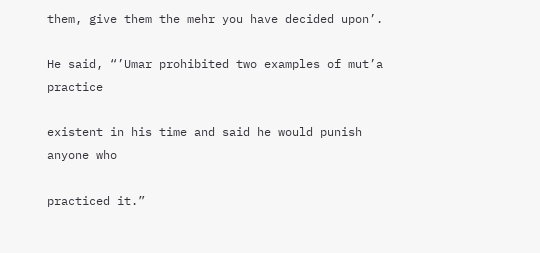them, give them the mehr you have decided upon’.

He said, “’Umar prohibited two examples of mut’a practice

existent in his time and said he would punish anyone who

practiced it.”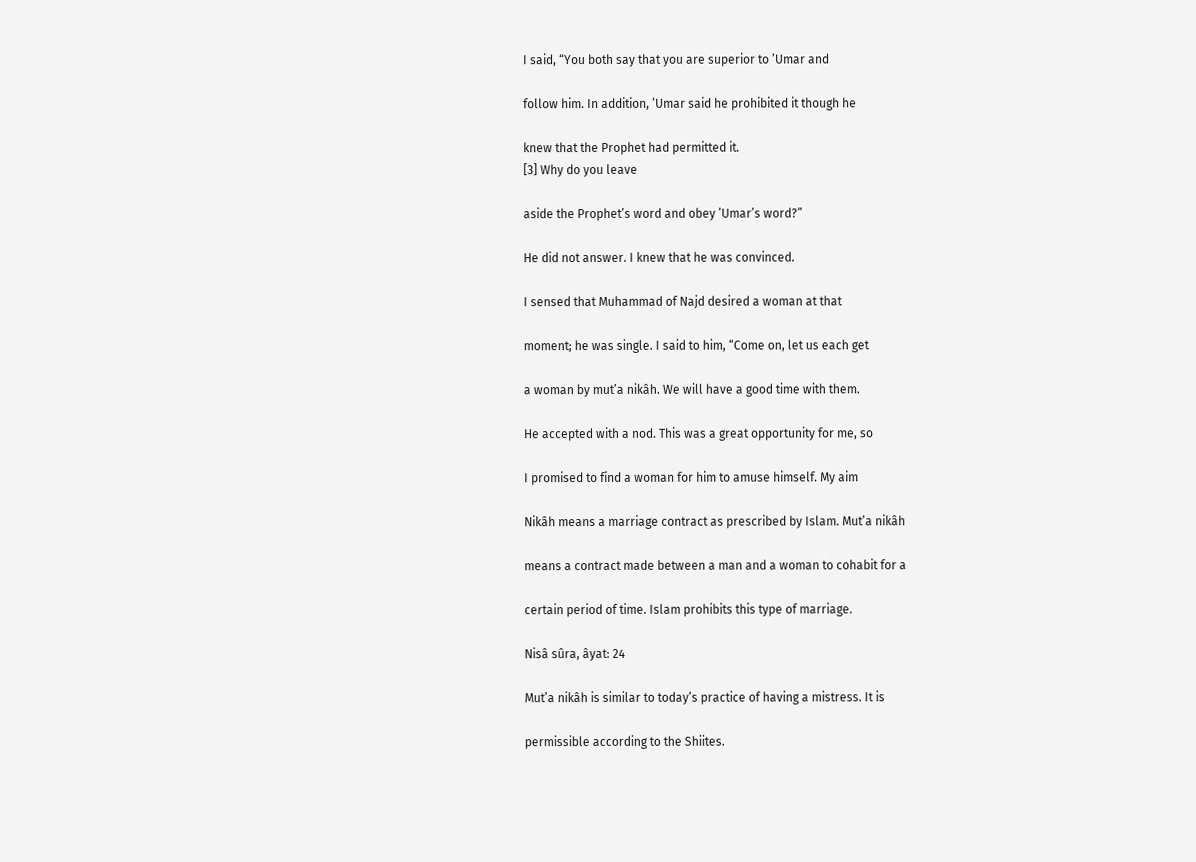I said, “You both say that you are superior to ’Umar and

follow him. In addition, ’Umar said he prohibited it though he

knew that the Prophet had permitted it.
[3] Why do you leave

aside the Prophet’s word and obey ’Umar’s word?”

He did not answer. I knew that he was convinced.

I sensed that Muhammad of Najd desired a woman at that

moment; he was single. I said to him, “Come on, let us each get

a woman by mut’a nikâh. We will have a good time with them.

He accepted with a nod. This was a great opportunity for me, so

I promised to find a woman for him to amuse himself. My aim

Nikâh means a marriage contract as prescribed by Islam. Mut’a nikâh

means a contract made between a man and a woman to cohabit for a

certain period of time. Islam prohibits this type of marriage.

Nisâ sûra, âyat: 24

Mut’a nikâh is similar to today’s practice of having a mistress. It is

permissible according to the Shiites.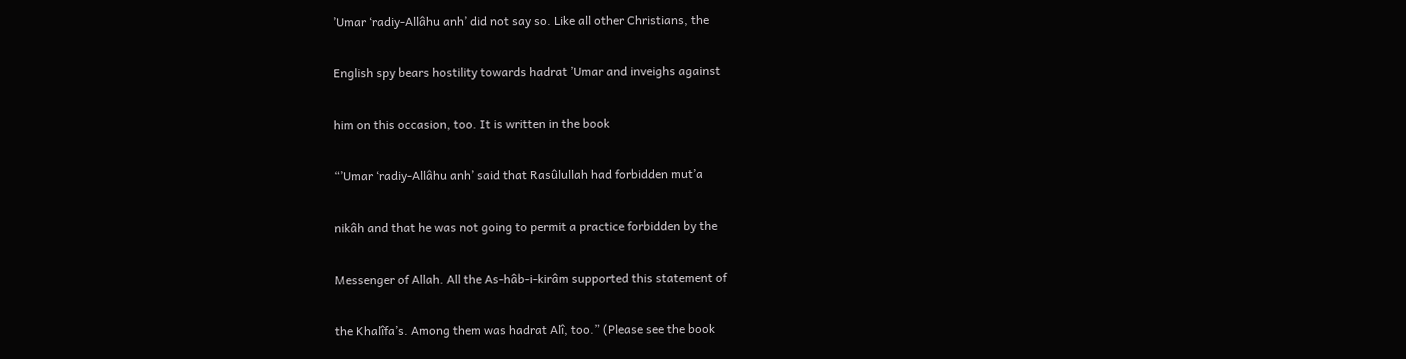’Umar ‘radiy-Allâhu anh’ did not say so. Like all other Christians, the

English spy bears hostility towards hadrat ’Umar and inveighs against

him on this occasion, too. It is written in the book

“’Umar ‘radiy-Allâhu anh’ said that Rasûlullah had forbidden mut’a

nikâh and that he was not going to permit a practice forbidden by the

Messenger of Allah. All the As-hâb-i-kirâm supported this statement of

the Khalîfa’s. Among them was hadrat Alî, too.” (Please see the book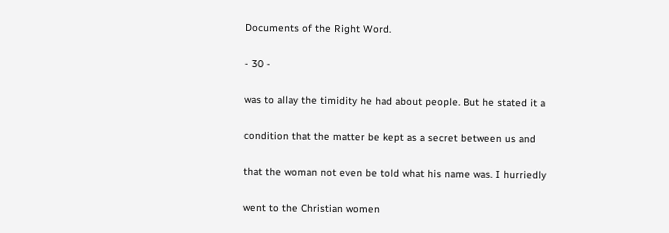Documents of the Right Word.

- 30 -

was to allay the timidity he had about people. But he stated it a

condition that the matter be kept as a secret between us and

that the woman not even be told what his name was. I hurriedly

went to the Christian women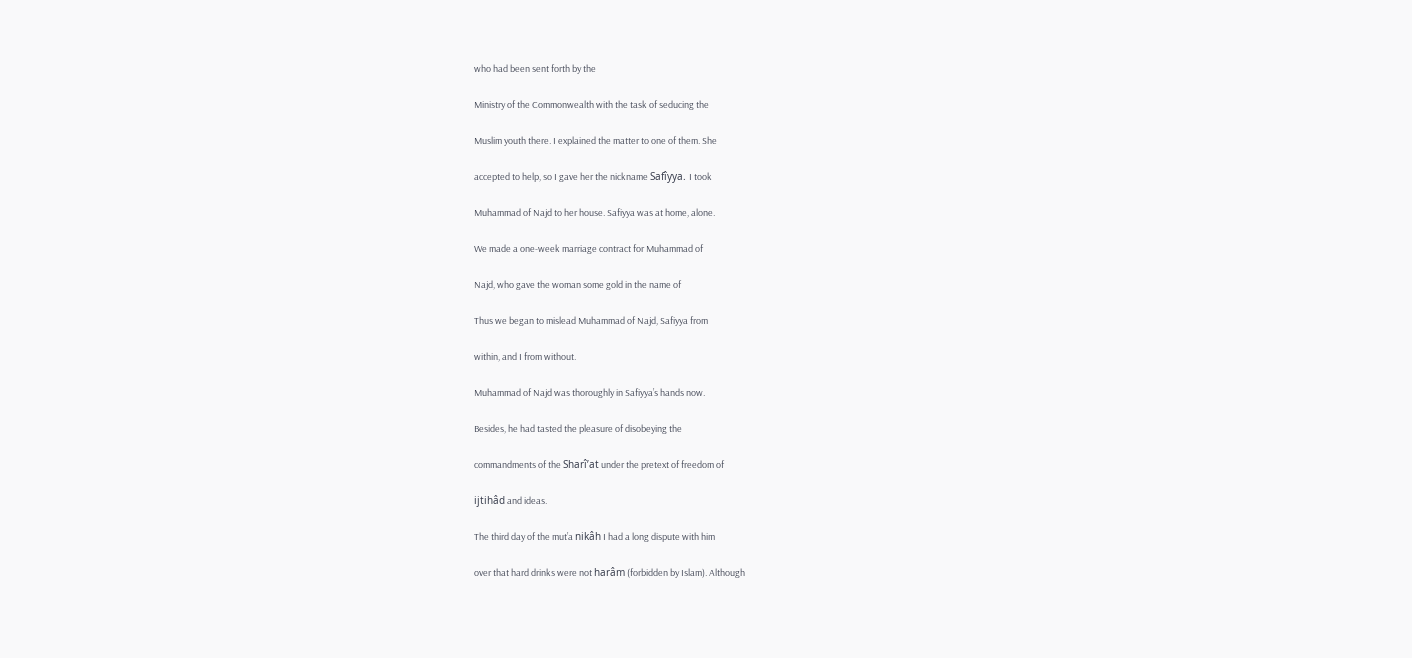who had been sent forth by the

Ministry of the Commonwealth with the task of seducing the

Muslim youth there. I explained the matter to one of them. She

accepted to help, so I gave her the nickname Safîyya. I took

Muhammad of Najd to her house. Safiyya was at home, alone.

We made a one-week marriage contract for Muhammad of

Najd, who gave the woman some gold in the name of

Thus we began to mislead Muhammad of Najd, Safiyya from

within, and I from without.

Muhammad of Najd was thoroughly in Safiyya’s hands now.

Besides, he had tasted the pleasure of disobeying the

commandments of the Sharî’at under the pretext of freedom of

ijtihâd and ideas.

The third day of the mut’a nikâh I had a long dispute with him

over that hard drinks were not harâm (forbidden by Islam). Although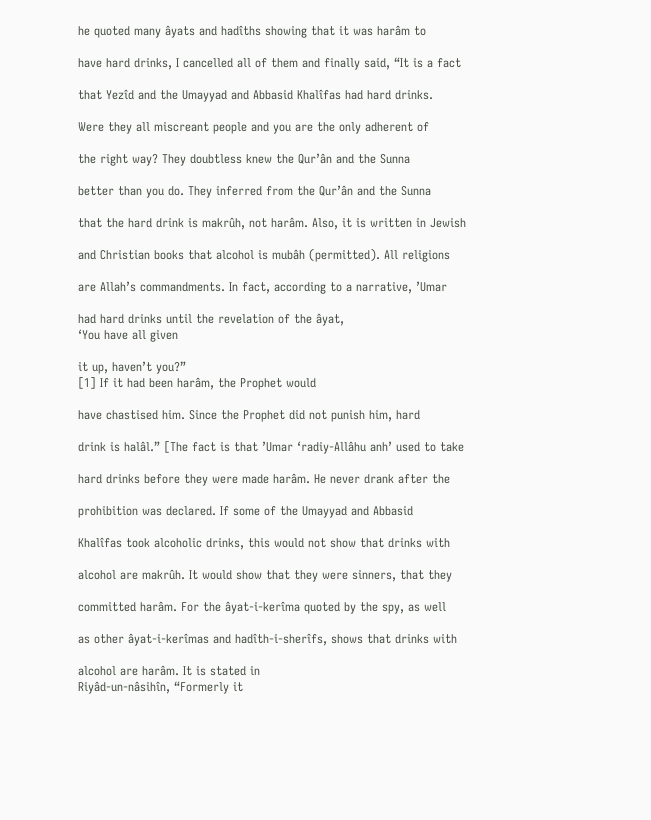he quoted many âyats and hadîths showing that it was harâm to

have hard drinks, I cancelled all of them and finally said, “It is a fact

that Yezîd and the Umayyad and Abbasid Khalîfas had hard drinks.

Were they all miscreant people and you are the only adherent of

the right way? They doubtless knew the Qur’ân and the Sunna

better than you do. They inferred from the Qur’ân and the Sunna

that the hard drink is makrûh, not harâm. Also, it is written in Jewish

and Christian books that alcohol is mubâh (permitted). All religions

are Allah’s commandments. In fact, according to a narrative, ’Umar

had hard drinks until the revelation of the âyat,
‘You have all given

it up, haven’t you?”
[1] If it had been harâm, the Prophet would

have chastised him. Since the Prophet did not punish him, hard

drink is halâl.” [The fact is that ’Umar ‘radiy-Allâhu anh’ used to take

hard drinks before they were made harâm. He never drank after the

prohibition was declared. If some of the Umayyad and Abbasid

Khalîfas took alcoholic drinks, this would not show that drinks with

alcohol are makrûh. It would show that they were sinners, that they

committed harâm. For the âyat-i-kerîma quoted by the spy, as well

as other âyat-i-kerîmas and hadîth-i-sherîfs, shows that drinks with

alcohol are harâm. It is stated in
Riyâd-un-nâsihîn, “Formerly it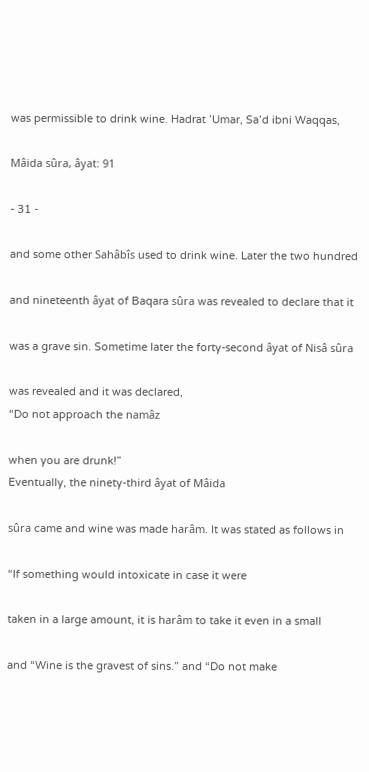was permissible to drink wine. Hadrat ’Umar, Sa’d ibni Waqqas,

Mâida sûra, âyat: 91

- 31 -

and some other Sahâbîs used to drink wine. Later the two hundred

and nineteenth âyat of Baqara sûra was revealed to declare that it

was a grave sin. Sometime later the forty-second âyat of Nisâ sûra

was revealed and it was declared,
“Do not approach the namâz

when you are drunk!”
Eventually, the ninety-third âyat of Mâida

sûra came and wine was made harâm. It was stated as follows in

“If something would intoxicate in case it were

taken in a large amount, it is harâm to take it even in a small

and “Wine is the gravest of sins.” and “Do not make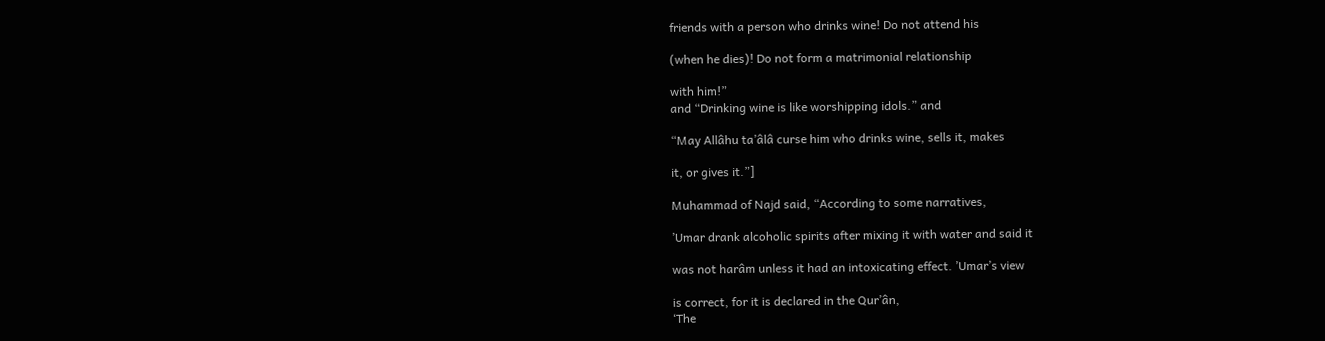friends with a person who drinks wine! Do not attend his

(when he dies)! Do not form a matrimonial relationship

with him!”
and “Drinking wine is like worshipping idols.” and

“May Allâhu ta’âlâ curse him who drinks wine, sells it, makes

it, or gives it.”]

Muhammad of Najd said, “According to some narratives,

’Umar drank alcoholic spirits after mixing it with water and said it

was not harâm unless it had an intoxicating effect. ’Umar’s view

is correct, for it is declared in the Qur’ân,
‘The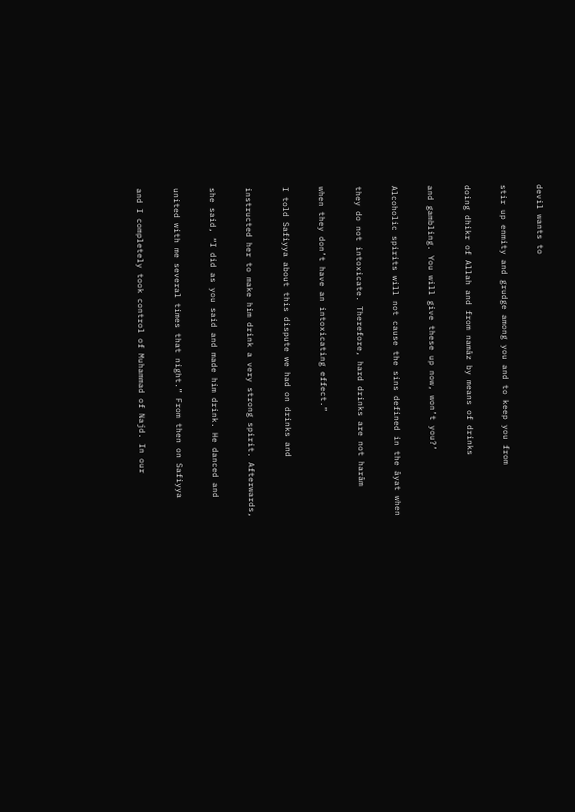devil wants to

stir up enmity and grudge among you and to keep you from

doing dhikr of Allah and from namâz by means of drinks

and gambling. You will give these up now, won’t you?’

Alcoholic spirits will not cause the sins defined in the âyat when

they do not intoxicate. Therefore, hard drinks are not harâm

when they don’t have an intoxicating effect.”

I told Safiyya about this dispute we had on drinks and

instructed her to make him drink a very strong spirit. Afterwards,

she said, “I did as you said and made him drink. He danced and

united with me several times that night.” From then on Safiyya

and I completely took control of Muhammad of Najd. In our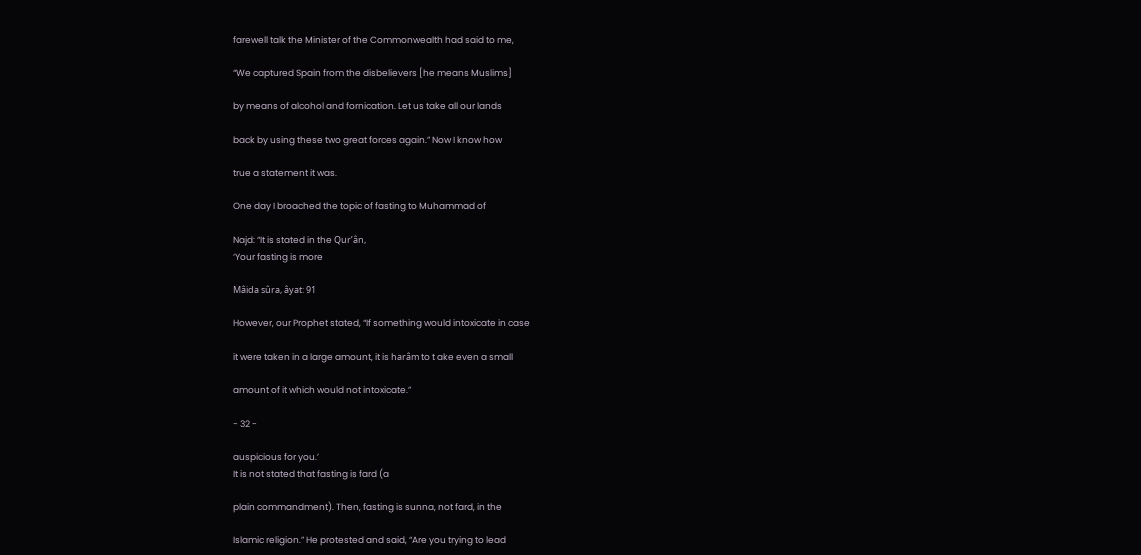farewell talk the Minister of the Commonwealth had said to me,

“We captured Spain from the disbelievers [he means Muslims]

by means of alcohol and fornication. Let us take all our lands

back by using these two great forces again.” Now I know how

true a statement it was.

One day I broached the topic of fasting to Muhammad of

Najd: “It is stated in the Qur’ân,
‘Your fasting is more

Mâida sûra, âyat: 91

However, our Prophet stated, “If something would intoxicate in case

it were taken in a large amount, it is harâm to t ake even a small

amount of it which would not intoxicate.”

- 32 -

auspicious for you.’
It is not stated that fasting is fard (a

plain commandment). Then, fasting is sunna, not fard, in the

Islamic religion.” He protested and said, “Are you trying to lead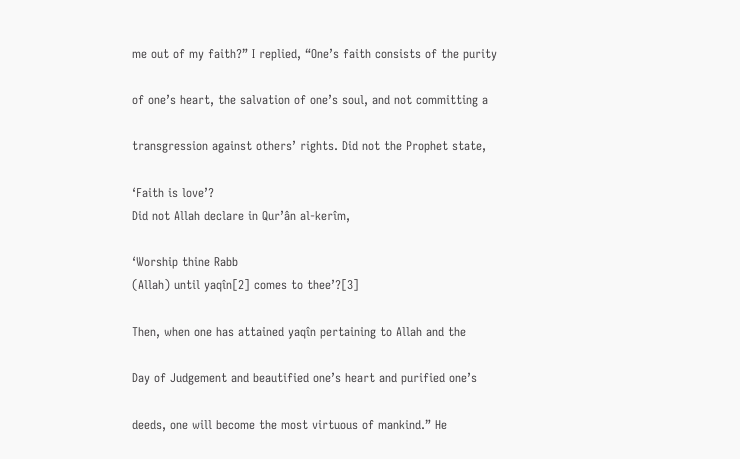me out of my faith?” I replied, “One’s faith consists of the purity

of one’s heart, the salvation of one’s soul, and not committing a

transgression against others’ rights. Did not the Prophet state,

‘Faith is love’?
Did not Allah declare in Qur’ân al-kerîm,

‘Worship thine Rabb
(Allah) until yaqîn[2] comes to thee’?[3]

Then, when one has attained yaqîn pertaining to Allah and the

Day of Judgement and beautified one’s heart and purified one’s

deeds, one will become the most virtuous of mankind.” He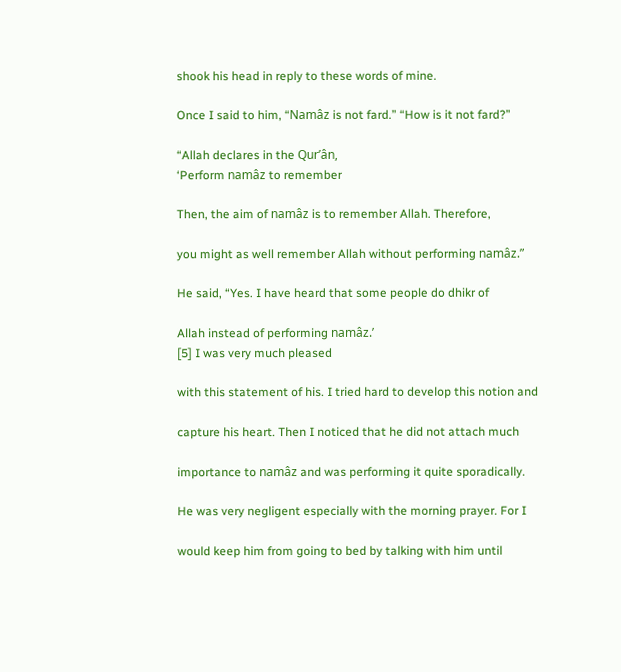shook his head in reply to these words of mine.

Once I said to him, “Namâz is not fard.” “How is it not fard?”

“Allah declares in the Qur’ân,
‘Perform namâz to remember

Then, the aim of namâz is to remember Allah. Therefore,

you might as well remember Allah without performing namâz.”

He said, “Yes. I have heard that some people do dhikr of

Allah instead of performing namâz.’
[5] I was very much pleased

with this statement of his. I tried hard to develop this notion and

capture his heart. Then I noticed that he did not attach much

importance to namâz and was performing it quite sporadically.

He was very negligent especially with the morning prayer. For I

would keep him from going to bed by talking with him until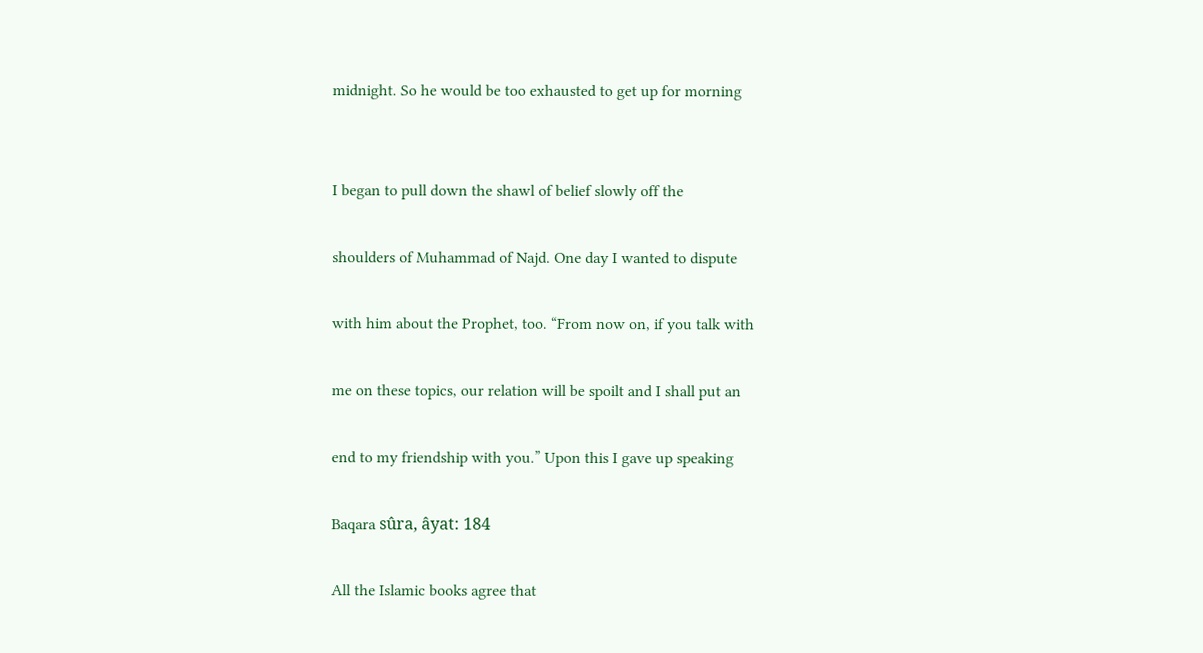midnight. So he would be too exhausted to get up for morning


I began to pull down the shawl of belief slowly off the

shoulders of Muhammad of Najd. One day I wanted to dispute

with him about the Prophet, too. “From now on, if you talk with

me on these topics, our relation will be spoilt and I shall put an

end to my friendship with you.” Upon this I gave up speaking

Baqara sûra, âyat: 184

All the Islamic books agree that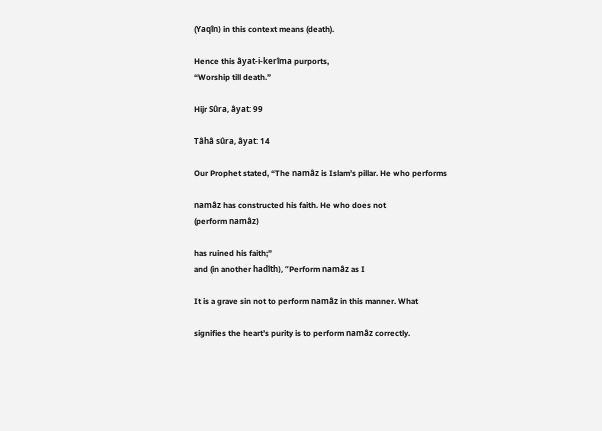(Yaqîn) in this context means (death).

Hence this âyat-i-kerîma purports,
“Worship till death.”

Hijr Sûra, âyat: 99

Tâhâ sûra, âyat: 14

Our Prophet stated, “The namâz is Islam’s pillar. He who performs

namâz has constructed his faith. He who does not
(perform namâz)

has ruined his faith;”
and (in another hadîth), “Perform namâz as I

It is a grave sin not to perform namâz in this manner. What

signifies the heart’s purity is to perform namâz correctly.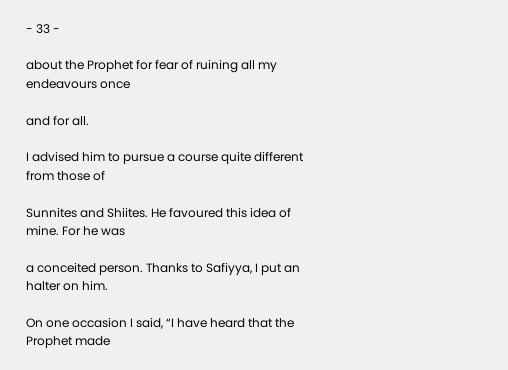- 33 -

about the Prophet for fear of ruining all my endeavours once

and for all.

I advised him to pursue a course quite different from those of

Sunnites and Shiites. He favoured this idea of mine. For he was

a conceited person. Thanks to Safiyya, I put an halter on him.

On one occasion I said, “I have heard that the Prophet made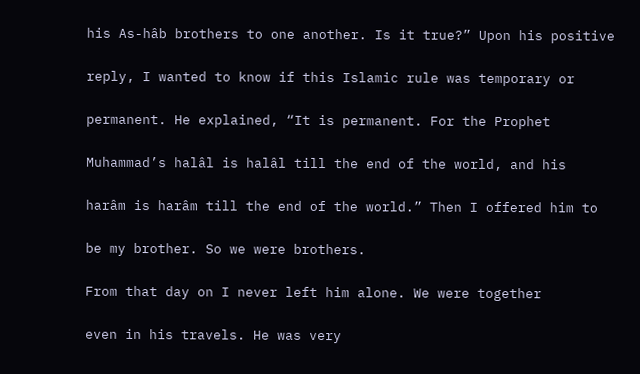his As-hâb brothers to one another. Is it true?” Upon his positive

reply, I wanted to know if this Islamic rule was temporary or

permanent. He explained, “It is permanent. For the Prophet

Muhammad’s halâl is halâl till the end of the world, and his

harâm is harâm till the end of the world.” Then I offered him to

be my brother. So we were brothers.

From that day on I never left him alone. We were together

even in his travels. He was very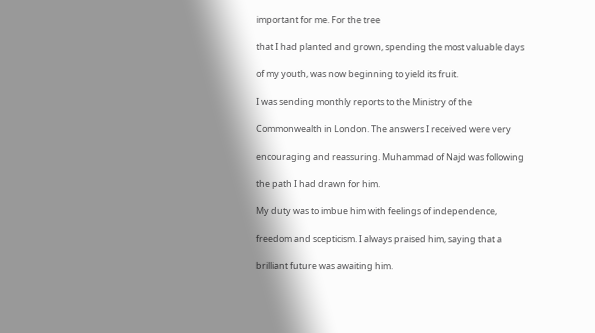important for me. For the tree

that I had planted and grown, spending the most valuable days

of my youth, was now beginning to yield its fruit.

I was sending monthly reports to the Ministry of the

Commonwealth in London. The answers I received were very

encouraging and reassuring. Muhammad of Najd was following

the path I had drawn for him.

My duty was to imbue him with feelings of independence,

freedom and scepticism. I always praised him, saying that a

brilliant future was awaiting him.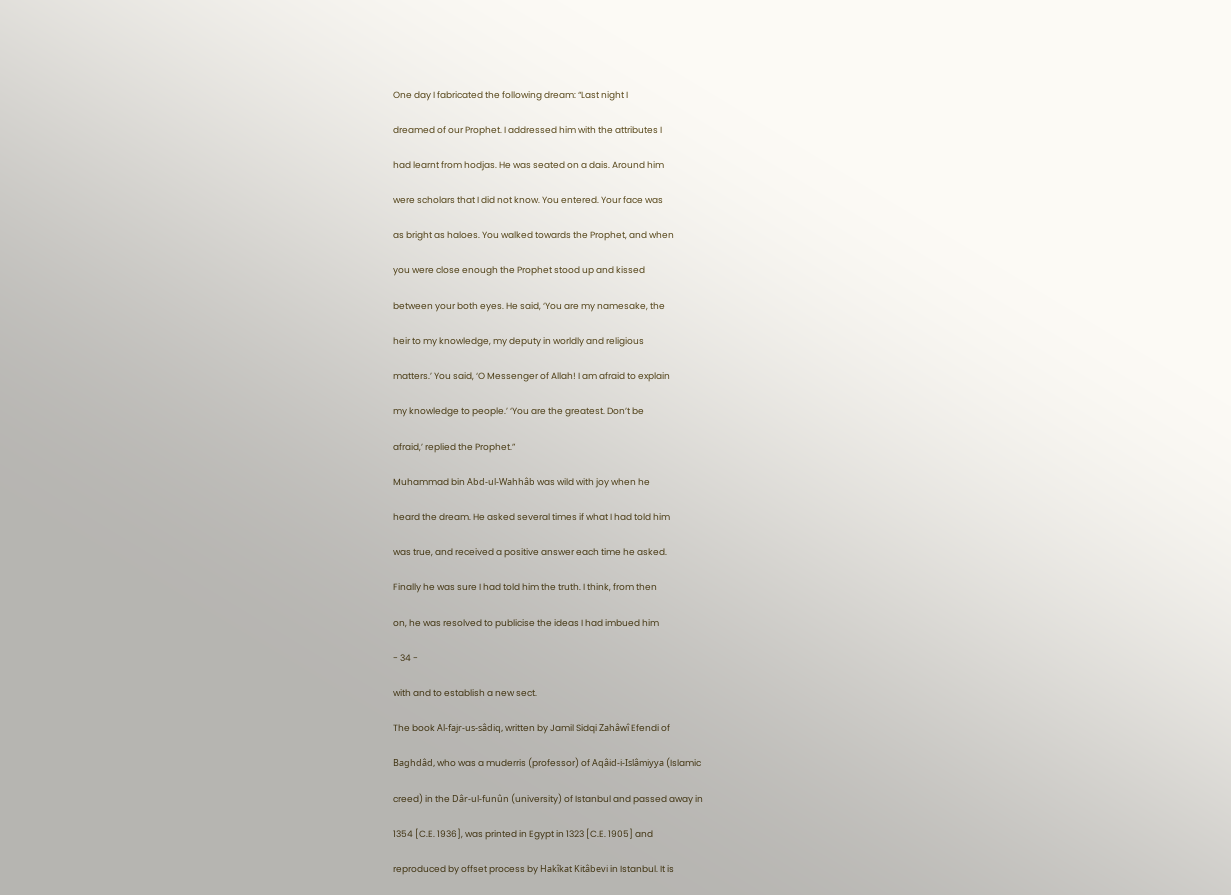One day I fabricated the following dream: “Last night I

dreamed of our Prophet. I addressed him with the attributes I

had learnt from hodjas. He was seated on a dais. Around him

were scholars that I did not know. You entered. Your face was

as bright as haloes. You walked towards the Prophet, and when

you were close enough the Prophet stood up and kissed

between your both eyes. He said, ‘You are my namesake, the

heir to my knowledge, my deputy in worldly and religious

matters.’ You said, ‘O Messenger of Allah! I am afraid to explain

my knowledge to people.’ ‘You are the greatest. Don’t be

afraid,’ replied the Prophet.”

Muhammad bin Abd-ul-Wahhâb was wild with joy when he

heard the dream. He asked several times if what I had told him

was true, and received a positive answer each time he asked.

Finally he was sure I had told him the truth. I think, from then

on, he was resolved to publicise the ideas I had imbued him

- 34 -

with and to establish a new sect.

The book Al-fajr-us-sâdiq, written by Jamil Sidqi Zahâwî Efendi of

Baghdâd, who was a muderris (professor) of Aqâid-i-Islâmiyya (Islamic

creed) in the Dâr-ul-funûn (university) of Istanbul and passed away in

1354 [C.E. 1936], was printed in Egypt in 1323 [C.E. 1905] and

reproduced by offset process by Hakîkat Kitâbevi in Istanbul. It is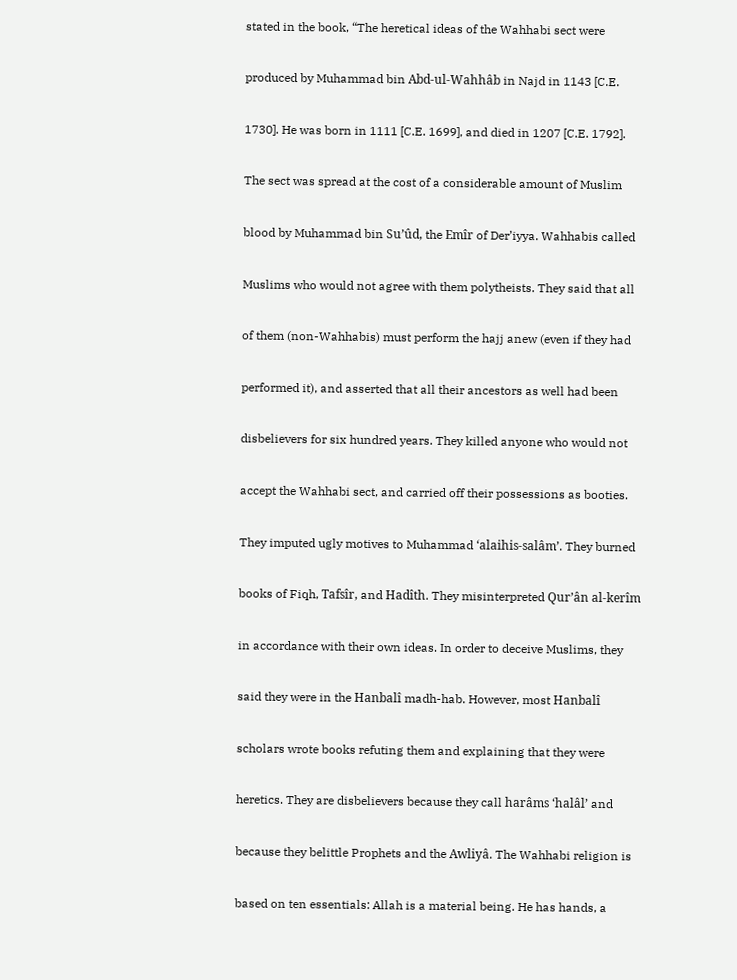stated in the book, “The heretical ideas of the Wahhabi sect were

produced by Muhammad bin Abd-ul-Wahhâb in Najd in 1143 [C.E.

1730]. He was born in 1111 [C.E. 1699], and died in 1207 [C.E. 1792].

The sect was spread at the cost of a considerable amount of Muslim

blood by Muhammad bin Su’ûd, the Emîr of Der’iyya. Wahhabis called

Muslims who would not agree with them polytheists. They said that all

of them (non-Wahhabis) must perform the hajj anew (even if they had

performed it), and asserted that all their ancestors as well had been

disbelievers for six hundred years. They killed anyone who would not

accept the Wahhabi sect, and carried off their possessions as booties.

They imputed ugly motives to Muhammad ‘alaihis-salâm’. They burned

books of Fiqh, Tafsîr, and Hadîth. They misinterpreted Qur’ân al-kerîm

in accordance with their own ideas. In order to deceive Muslims, they

said they were in the Hanbalî madh-hab. However, most Hanbalî

scholars wrote books refuting them and explaining that they were

heretics. They are disbelievers because they call harâms ‘halâl’ and

because they belittle Prophets and the Awliyâ. The Wahhabi religion is

based on ten essentials: Allah is a material being. He has hands, a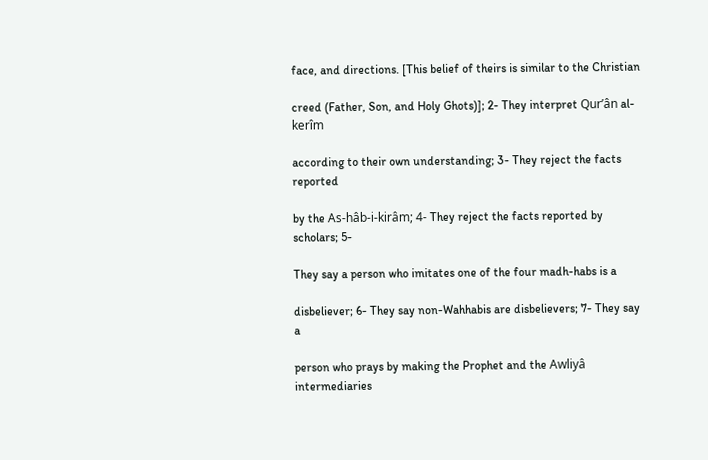face, and directions. [This belief of theirs is similar to the Christian

creed (Father, Son, and Holy Ghots)]; 2- They interpret Qur’ân al-kerîm

according to their own understanding; 3- They reject the facts reported

by the As-hâb-i-kirâm; 4- They reject the facts reported by scholars; 5-

They say a person who imitates one of the four madh-habs is a

disbeliever; 6- They say non-Wahhabis are disbelievers; 7- They say a

person who prays by making the Prophet and the Awliyâ intermediaries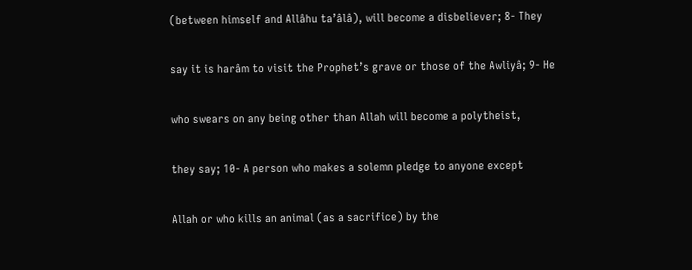(between himself and Allâhu ta’âlâ), will become a disbeliever; 8- They

say it is harâm to visit the Prophet’s grave or those of the Awliyâ; 9- He

who swears on any being other than Allah will become a polytheist,

they say; 10- A person who makes a solemn pledge to anyone except

Allah or who kills an animal (as a sacrifice) by the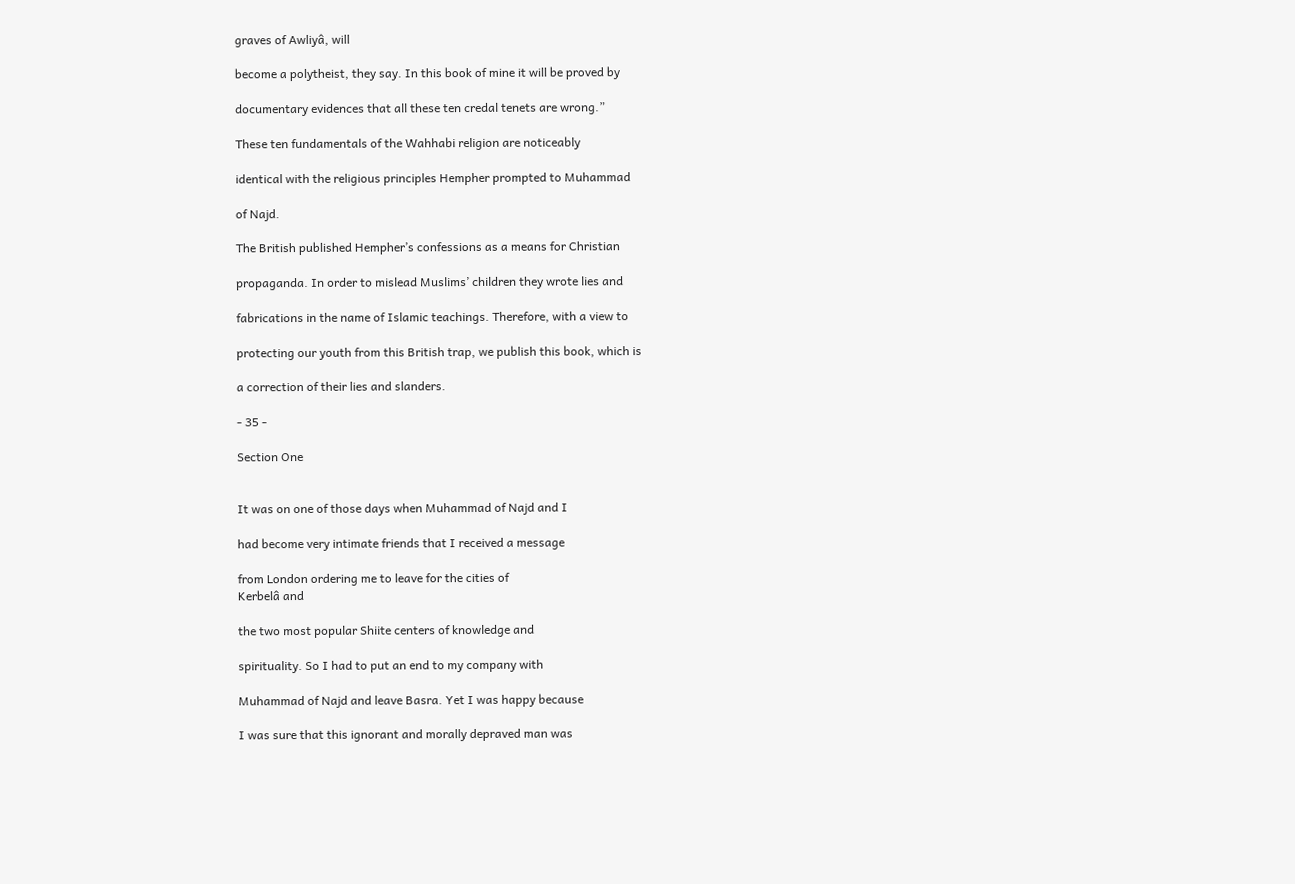graves of Awliyâ, will

become a polytheist, they say. In this book of mine it will be proved by

documentary evidences that all these ten credal tenets are wrong.”

These ten fundamentals of the Wahhabi religion are noticeably

identical with the religious principles Hempher prompted to Muhammad

of Najd.

The British published Hempher’s confessions as a means for Christian

propaganda. In order to mislead Muslims’ children they wrote lies and

fabrications in the name of Islamic teachings. Therefore, with a view to

protecting our youth from this British trap, we publish this book, which is

a correction of their lies and slanders.

- 35 -

Section One


It was on one of those days when Muhammad of Najd and I

had become very intimate friends that I received a message

from London ordering me to leave for the cities of
Kerbelâ and

the two most popular Shiite centers of knowledge and

spirituality. So I had to put an end to my company with

Muhammad of Najd and leave Basra. Yet I was happy because

I was sure that this ignorant and morally depraved man was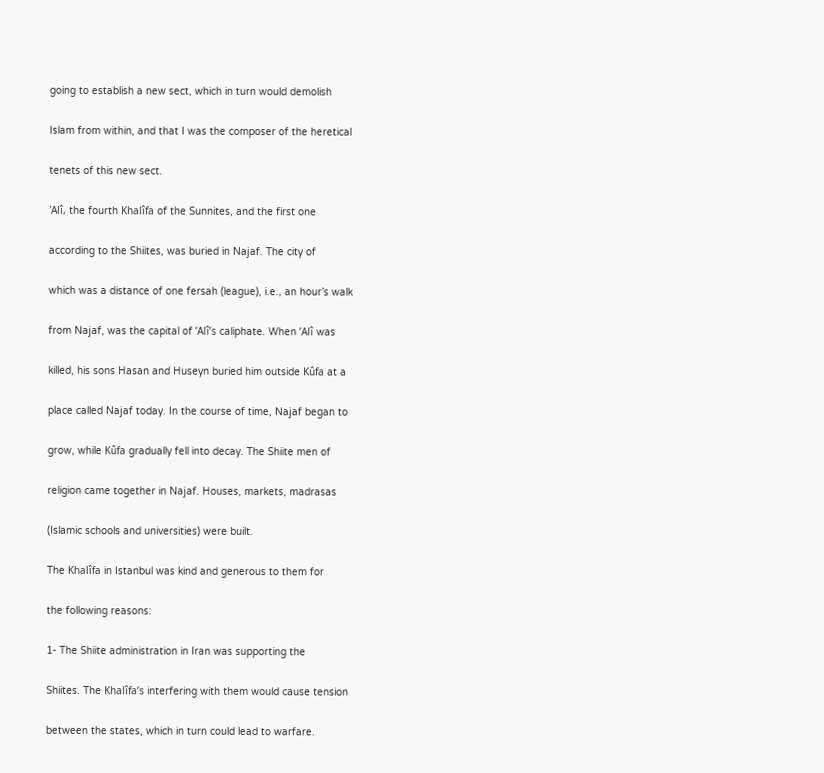going to establish a new sect, which in turn would demolish

Islam from within, and that I was the composer of the heretical

tenets of this new sect.

’Alî, the fourth Khalîfa of the Sunnites, and the first one

according to the Shiites, was buried in Najaf. The city of

which was a distance of one fersah (league), i.e., an hour’s walk

from Najaf, was the capital of ’Alî’s caliphate. When ’Alî was

killed, his sons Hasan and Huseyn buried him outside Kûfa at a

place called Najaf today. In the course of time, Najaf began to

grow, while Kûfa gradually fell into decay. The Shiite men of

religion came together in Najaf. Houses, markets, madrasas

(Islamic schools and universities) were built.

The Khalîfa in Istanbul was kind and generous to them for

the following reasons:

1- The Shiite administration in Iran was supporting the

Shiites. The Khalîfa’s interfering with them would cause tension

between the states, which in turn could lead to warfare.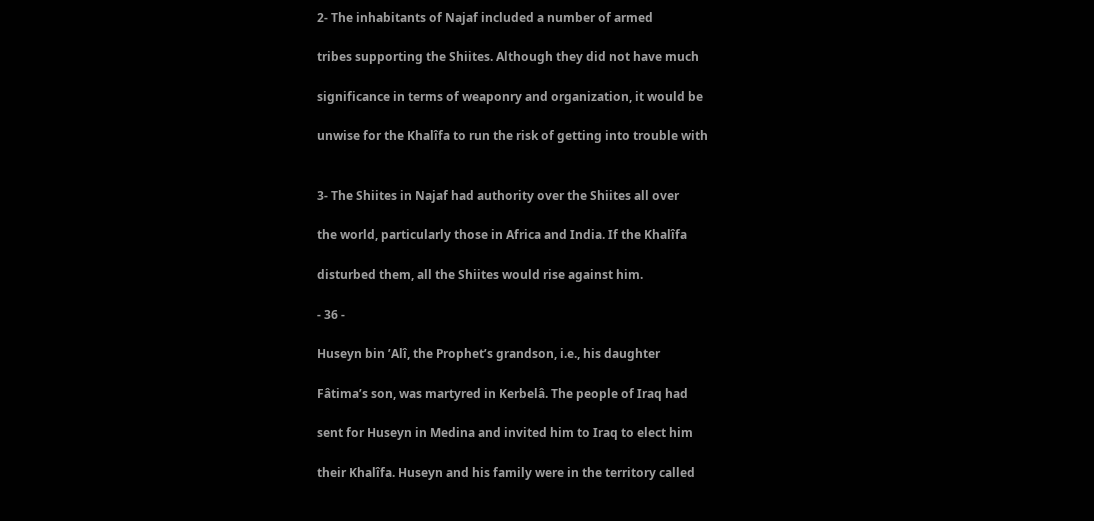2- The inhabitants of Najaf included a number of armed

tribes supporting the Shiites. Although they did not have much

significance in terms of weaponry and organization, it would be

unwise for the Khalîfa to run the risk of getting into trouble with


3- The Shiites in Najaf had authority over the Shiites all over

the world, particularly those in Africa and India. If the Khalîfa

disturbed them, all the Shiites would rise against him.

- 36 -

Huseyn bin ’Alî, the Prophet’s grandson, i.e., his daughter

Fâtima’s son, was martyred in Kerbelâ. The people of Iraq had

sent for Huseyn in Medina and invited him to Iraq to elect him

their Khalîfa. Huseyn and his family were in the territory called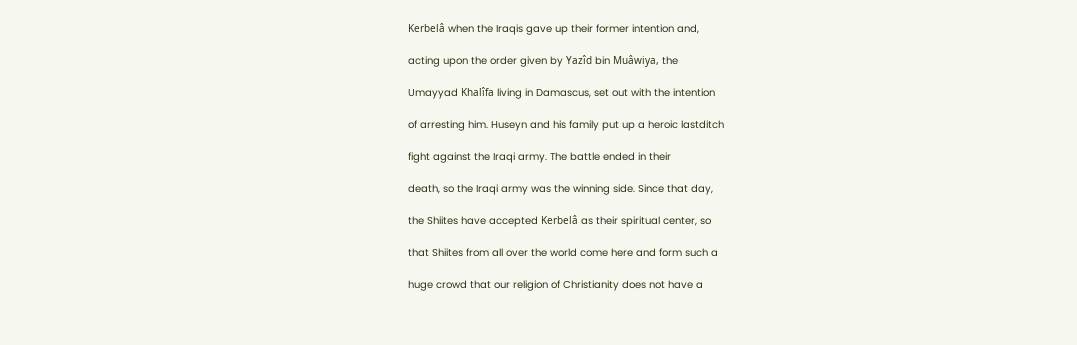Kerbelâ when the Iraqis gave up their former intention and,

acting upon the order given by Yazîd bin Muâwiya, the

Umayyad Khalîfa living in Damascus, set out with the intention

of arresting him. Huseyn and his family put up a heroic lastditch

fight against the Iraqi army. The battle ended in their

death, so the Iraqi army was the winning side. Since that day,

the Shiites have accepted Kerbelâ as their spiritual center, so

that Shiites from all over the world come here and form such a

huge crowd that our religion of Christianity does not have a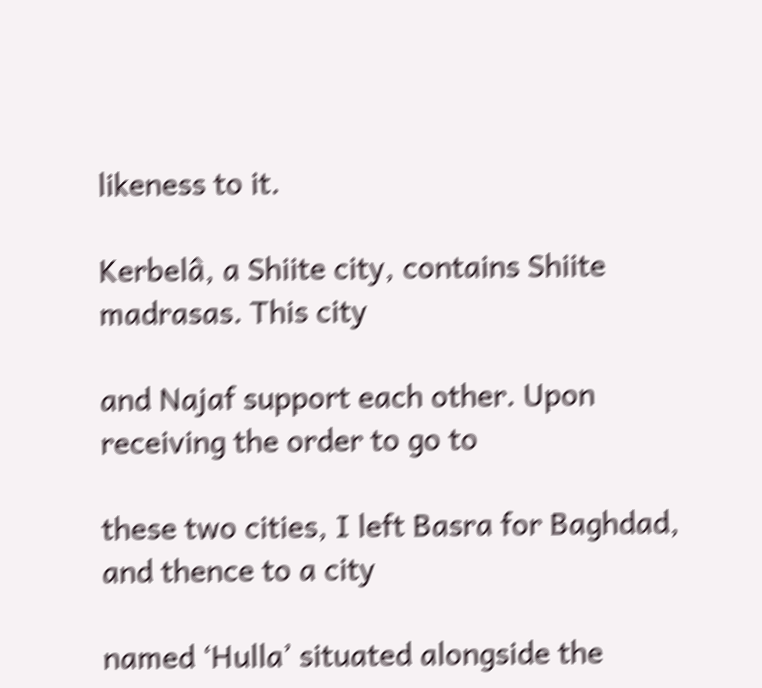likeness to it.

Kerbelâ, a Shiite city, contains Shiite madrasas. This city

and Najaf support each other. Upon receiving the order to go to

these two cities, I left Basra for Baghdad, and thence to a city

named ‘Hulla’ situated alongside the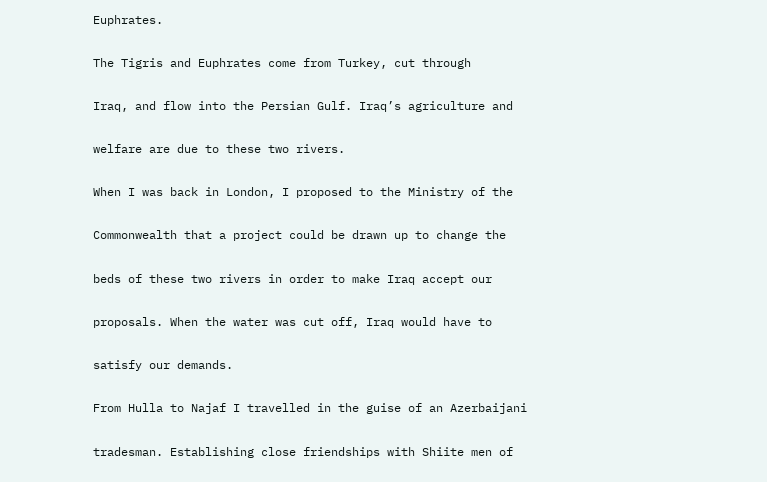Euphrates.

The Tigris and Euphrates come from Turkey, cut through

Iraq, and flow into the Persian Gulf. Iraq’s agriculture and

welfare are due to these two rivers.

When I was back in London, I proposed to the Ministry of the

Commonwealth that a project could be drawn up to change the

beds of these two rivers in order to make Iraq accept our

proposals. When the water was cut off, Iraq would have to

satisfy our demands.

From Hulla to Najaf I travelled in the guise of an Azerbaijani

tradesman. Establishing close friendships with Shiite men of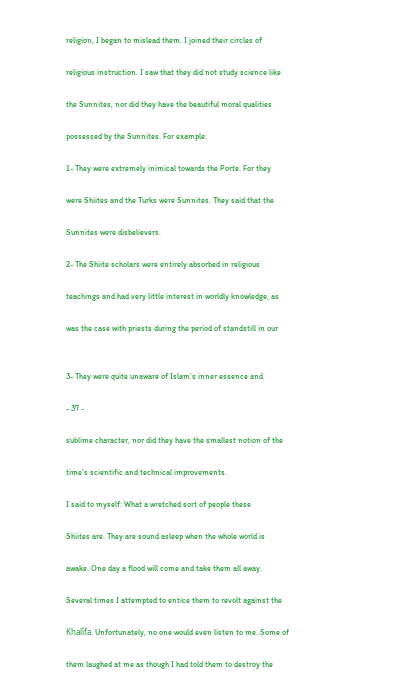religion, I began to mislead them. I joined their circles of

religious instruction. I saw that they did not study science like

the Sunnites, nor did they have the beautiful moral qualities

possessed by the Sunnites. For example:

1- They were extremely inimical towards the Porte. For they

were Shiites and the Turks were Sunnites. They said that the

Sunnites were disbelievers.

2- The Shiite scholars were entirely absorbed in religious

teachings and had very little interest in worldly knowledge, as

was the case with priests during the period of standstill in our


3- They were quite unaware of Islam’s inner essence and

- 37 -

sublime character, nor did they have the smallest notion of the

time’s scientific and technical improvements.

I said to myself: What a wretched sort of people these

Shiites are. They are sound asleep when the whole world is

awake. One day a flood will come and take them all away.

Several times I attempted to entice them to revolt against the

Khalîfa. Unfortunately, no one would even listen to me. Some of

them laughed at me as though I had told them to destroy the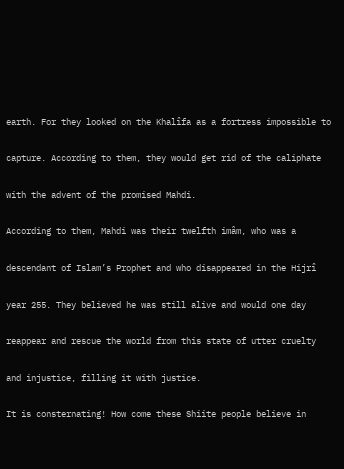earth. For they looked on the Khalîfa as a fortress impossible to

capture. According to them, they would get rid of the caliphate

with the advent of the promised Mahdi.

According to them, Mahdi was their twelfth imâm, who was a

descendant of Islam’s Prophet and who disappeared in the Hijrî

year 255. They believed he was still alive and would one day

reappear and rescue the world from this state of utter cruelty

and injustice, filling it with justice.

It is consternating! How come these Shiite people believe in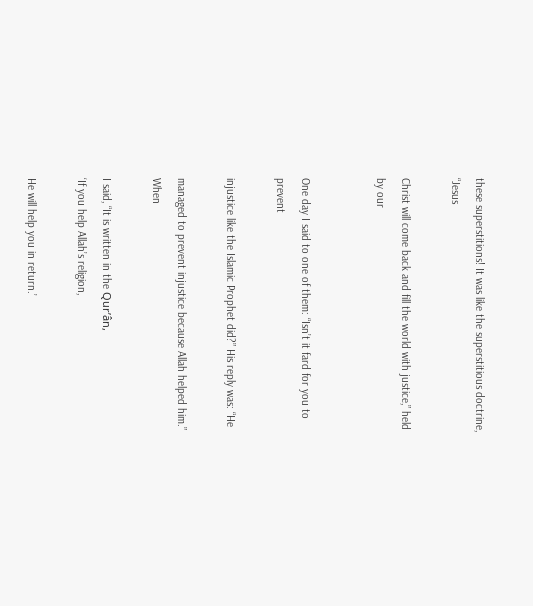these superstitions! It was like the superstitious doctrine, “Jesus

Christ will come back and fill the world with justice,” held by our


One day I said to one of them: “Isn’t it fard for you to prevent

injustice like the Islamic Prophet did?” His reply was: “He

managed to prevent injustice because Allah helped him.” When

I said, “It is written in the Qur’ân,
‘If you help Allah’s religion,

He will help you in return.’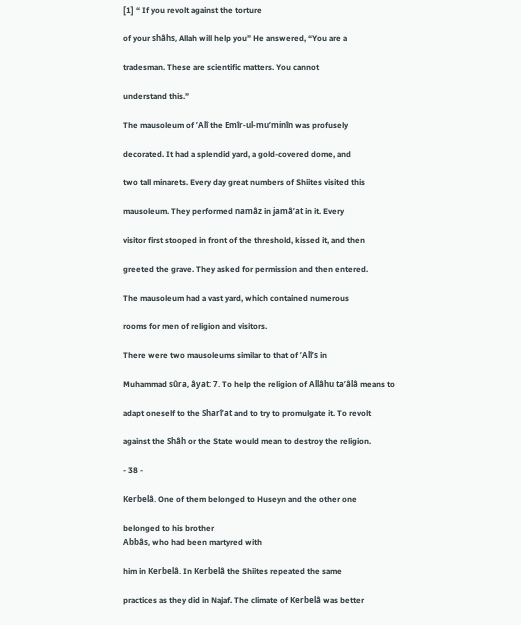[1] “ If you revolt against the torture

of your shâhs, Allah will help you” He answered, “You are a

tradesman. These are scientific matters. You cannot

understand this.”

The mausoleum of ’Alî the Emîr-ul-mu’minîn was profusely

decorated. It had a splendid yard, a gold-covered dome, and

two tall minarets. Every day great numbers of Shiites visited this

mausoleum. They performed namâz in jamâ’at in it. Every

visitor first stooped in front of the threshold, kissed it, and then

greeted the grave. They asked for permission and then entered.

The mausoleum had a vast yard, which contained numerous

rooms for men of religion and visitors.

There were two mausoleums similar to that of ’Alî’s in

Muhammad sûra, âyat: 7. To help the religion of Allâhu ta’âlâ means to

adapt oneself to the Sharî’at and to try to promulgate it. To revolt

against the Shâh or the State would mean to destroy the religion.

- 38 -

Kerbelâ. One of them belonged to Huseyn and the other one

belonged to his brother
Abbâs, who had been martyred with

him in Kerbelâ. In Kerbelâ the Shiites repeated the same

practices as they did in Najaf. The climate of Kerbelâ was better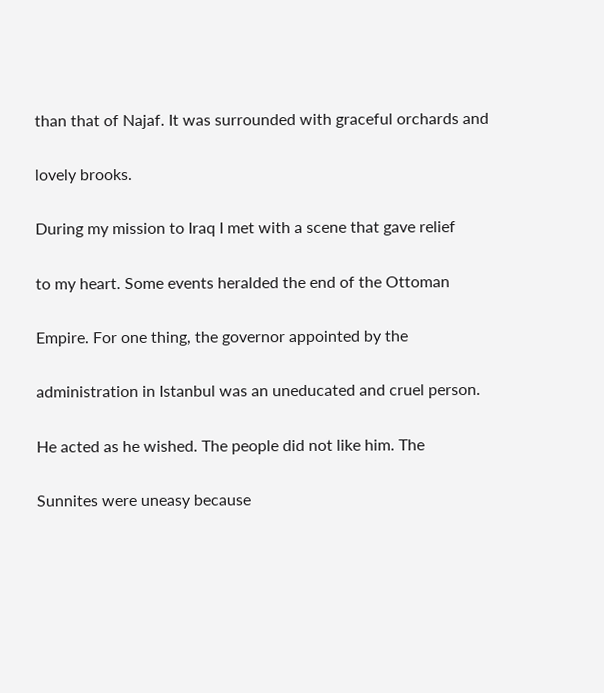than that of Najaf. It was surrounded with graceful orchards and

lovely brooks.

During my mission to Iraq I met with a scene that gave relief

to my heart. Some events heralded the end of the Ottoman

Empire. For one thing, the governor appointed by the

administration in Istanbul was an uneducated and cruel person.

He acted as he wished. The people did not like him. The

Sunnites were uneasy because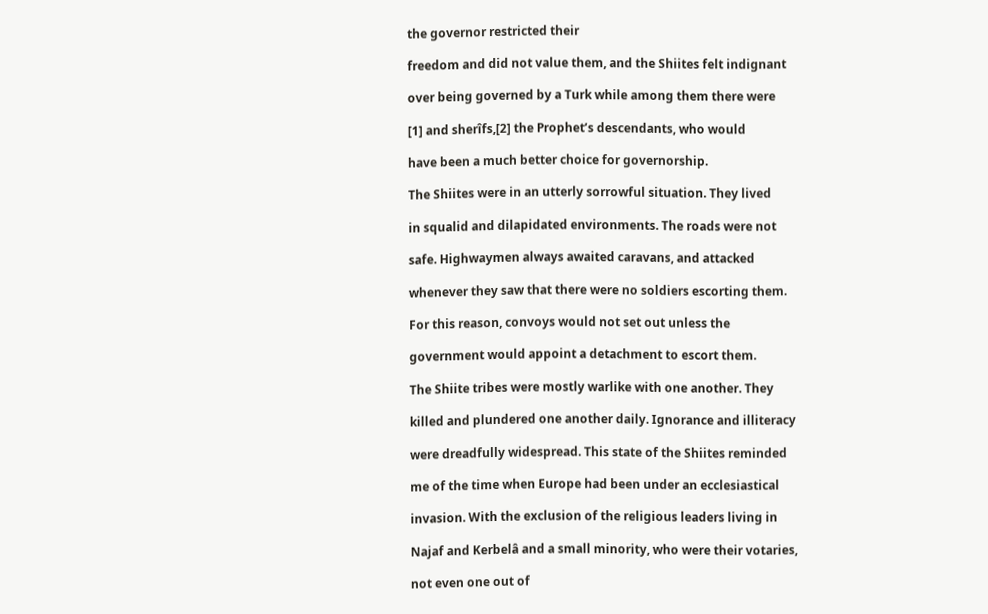the governor restricted their

freedom and did not value them, and the Shiites felt indignant

over being governed by a Turk while among them there were

[1] and sherîfs,[2] the Prophet’s descendants, who would

have been a much better choice for governorship.

The Shiites were in an utterly sorrowful situation. They lived

in squalid and dilapidated environments. The roads were not

safe. Highwaymen always awaited caravans, and attacked

whenever they saw that there were no soldiers escorting them.

For this reason, convoys would not set out unless the

government would appoint a detachment to escort them.

The Shiite tribes were mostly warlike with one another. They

killed and plundered one another daily. Ignorance and illiteracy

were dreadfully widespread. This state of the Shiites reminded

me of the time when Europe had been under an ecclesiastical

invasion. With the exclusion of the religious leaders living in

Najaf and Kerbelâ and a small minority, who were their votaries,

not even one out of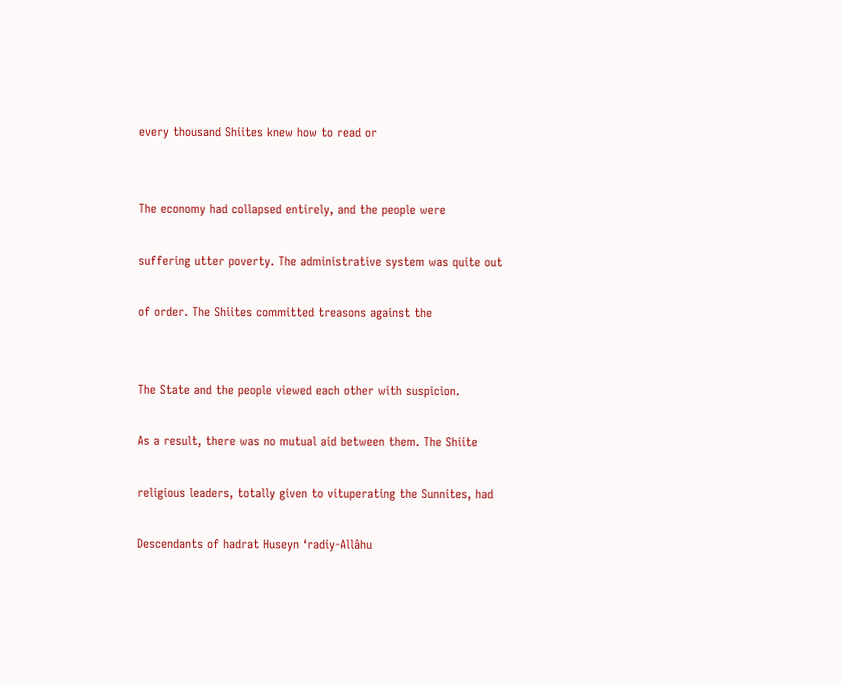every thousand Shiites knew how to read or


The economy had collapsed entirely, and the people were

suffering utter poverty. The administrative system was quite out

of order. The Shiites committed treasons against the


The State and the people viewed each other with suspicion.

As a result, there was no mutual aid between them. The Shiite

religious leaders, totally given to vituperating the Sunnites, had

Descendants of hadrat Huseyn ‘radiy-Allâhu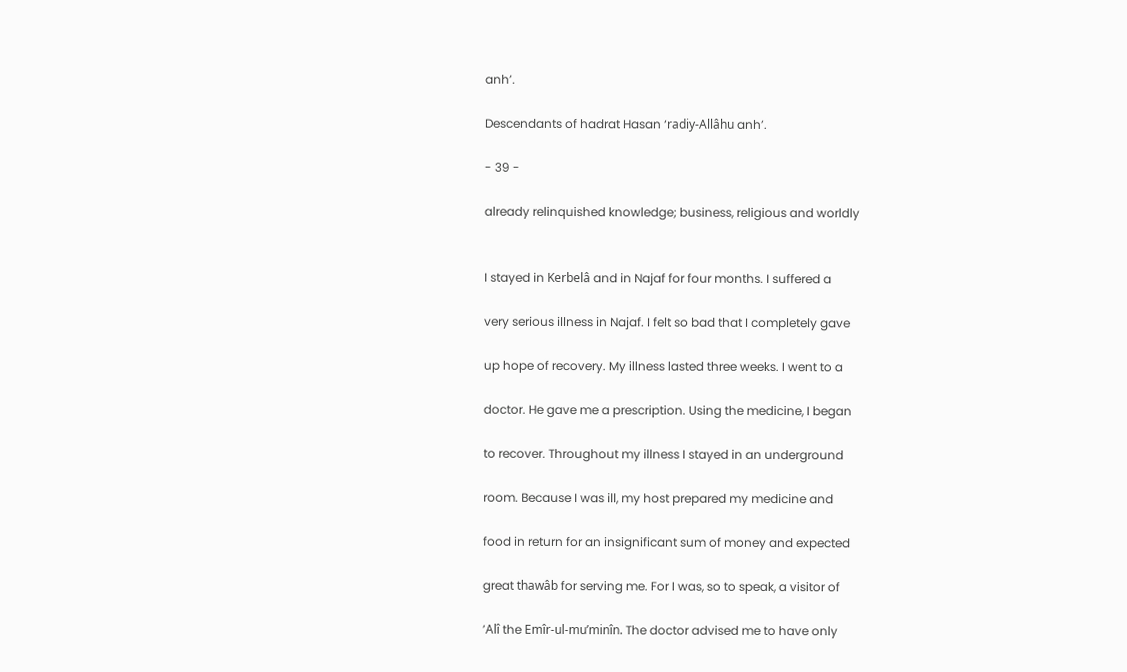anh’.

Descendants of hadrat Hasan ‘radiy-Allâhu anh’.

- 39 -

already relinquished knowledge; business, religious and worldly


I stayed in Kerbelâ and in Najaf for four months. I suffered a

very serious illness in Najaf. I felt so bad that I completely gave

up hope of recovery. My illness lasted three weeks. I went to a

doctor. He gave me a prescription. Using the medicine, I began

to recover. Throughout my illness I stayed in an underground

room. Because I was ill, my host prepared my medicine and

food in return for an insignificant sum of money and expected

great thawâb for serving me. For I was, so to speak, a visitor of

’Alî the Emîr-ul-mu’minîn. The doctor advised me to have only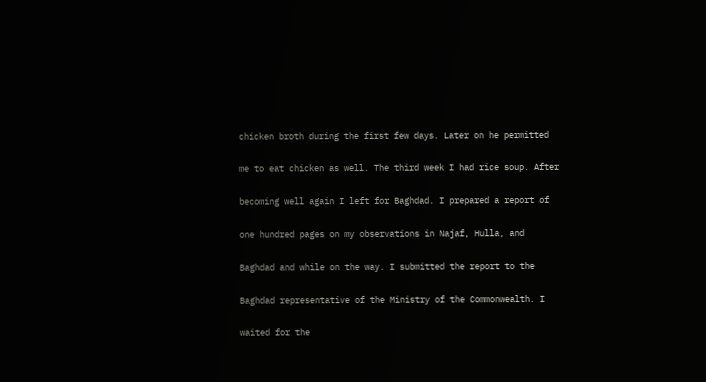chicken broth during the first few days. Later on he permitted

me to eat chicken as well. The third week I had rice soup. After

becoming well again I left for Baghdad. I prepared a report of

one hundred pages on my observations in Najaf, Hulla, and

Baghdad and while on the way. I submitted the report to the

Baghdad representative of the Ministry of the Commonwealth. I

waited for the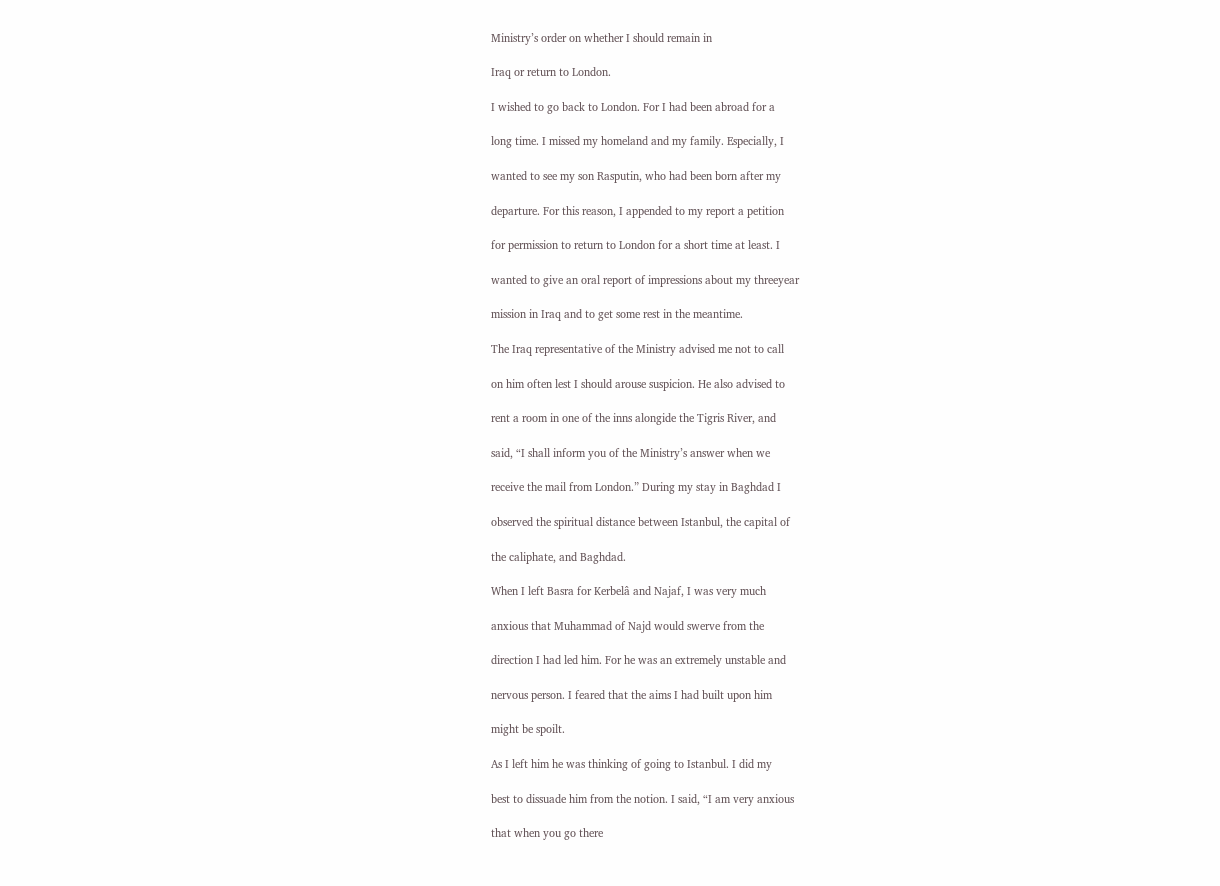Ministry’s order on whether I should remain in

Iraq or return to London.

I wished to go back to London. For I had been abroad for a

long time. I missed my homeland and my family. Especially, I

wanted to see my son Rasputin, who had been born after my

departure. For this reason, I appended to my report a petition

for permission to return to London for a short time at least. I

wanted to give an oral report of impressions about my threeyear

mission in Iraq and to get some rest in the meantime.

The Iraq representative of the Ministry advised me not to call

on him often lest I should arouse suspicion. He also advised to

rent a room in one of the inns alongide the Tigris River, and

said, “I shall inform you of the Ministry’s answer when we

receive the mail from London.” During my stay in Baghdad I

observed the spiritual distance between Istanbul, the capital of

the caliphate, and Baghdad.

When I left Basra for Kerbelâ and Najaf, I was very much

anxious that Muhammad of Najd would swerve from the

direction I had led him. For he was an extremely unstable and

nervous person. I feared that the aims I had built upon him

might be spoilt.

As I left him he was thinking of going to Istanbul. I did my

best to dissuade him from the notion. I said, “I am very anxious

that when you go there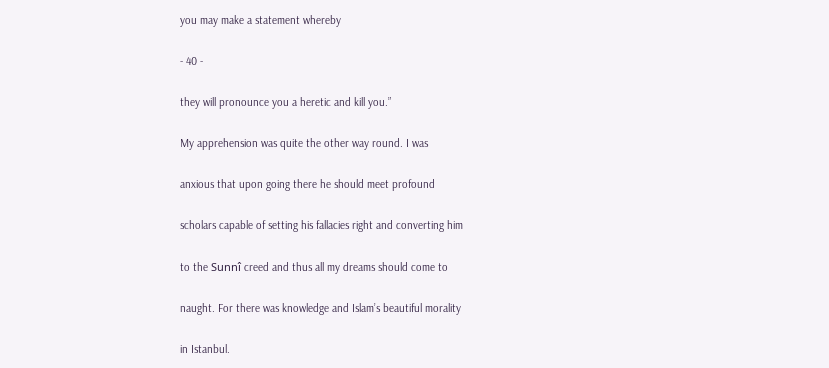you may make a statement whereby

- 40 -

they will pronounce you a heretic and kill you.”

My apprehension was quite the other way round. I was

anxious that upon going there he should meet profound

scholars capable of setting his fallacies right and converting him

to the Sunnî creed and thus all my dreams should come to

naught. For there was knowledge and Islam’s beautiful morality

in Istanbul.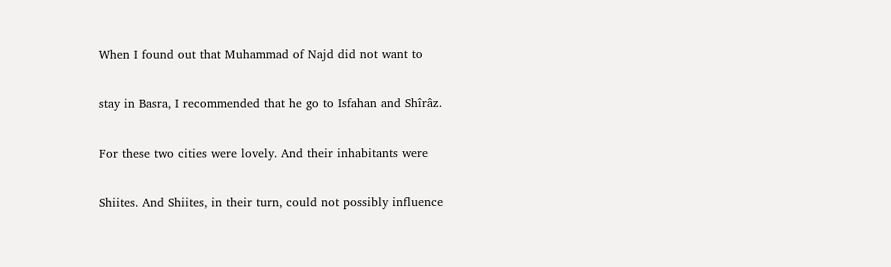When I found out that Muhammad of Najd did not want to

stay in Basra, I recommended that he go to Isfahan and Shîrâz.

For these two cities were lovely. And their inhabitants were

Shiites. And Shiites, in their turn, could not possibly influence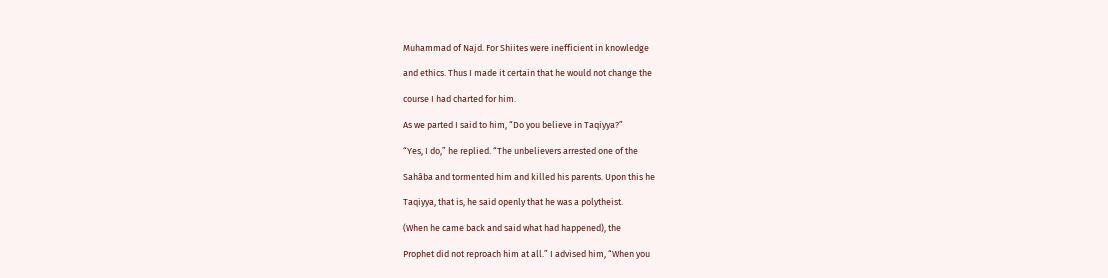Muhammad of Najd. For Shiites were inefficient in knowledge

and ethics. Thus I made it certain that he would not change the

course I had charted for him.

As we parted I said to him, “Do you believe in Taqiyya?”

“Yes, I do,” he replied. “The unbelievers arrested one of the

Sahâba and tormented him and killed his parents. Upon this he

Taqiyya, that is, he said openly that he was a polytheist.

(When he came back and said what had happened), the

Prophet did not reproach him at all.” I advised him, “When you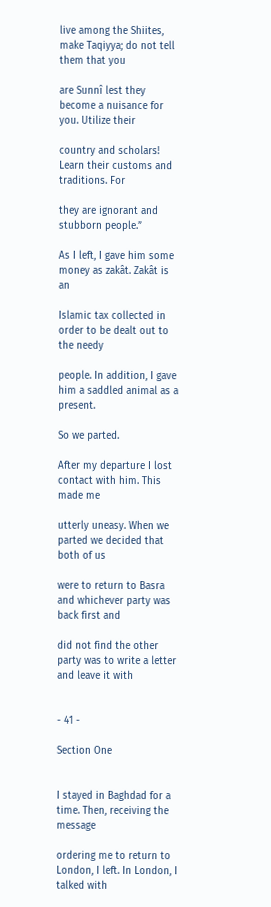live among the Shiites, make Taqiyya; do not tell them that you

are Sunnî lest they become a nuisance for you. Utilize their

country and scholars! Learn their customs and traditions. For

they are ignorant and stubborn people.”

As I left, I gave him some money as zakât. Zakât is an

Islamic tax collected in order to be dealt out to the needy

people. In addition, I gave him a saddled animal as a present.

So we parted.

After my departure I lost contact with him. This made me

utterly uneasy. When we parted we decided that both of us

were to return to Basra and whichever party was back first and

did not find the other party was to write a letter and leave it with


- 41 -

Section One


I stayed in Baghdad for a time. Then, receiving the message

ordering me to return to London, I left. In London, I talked with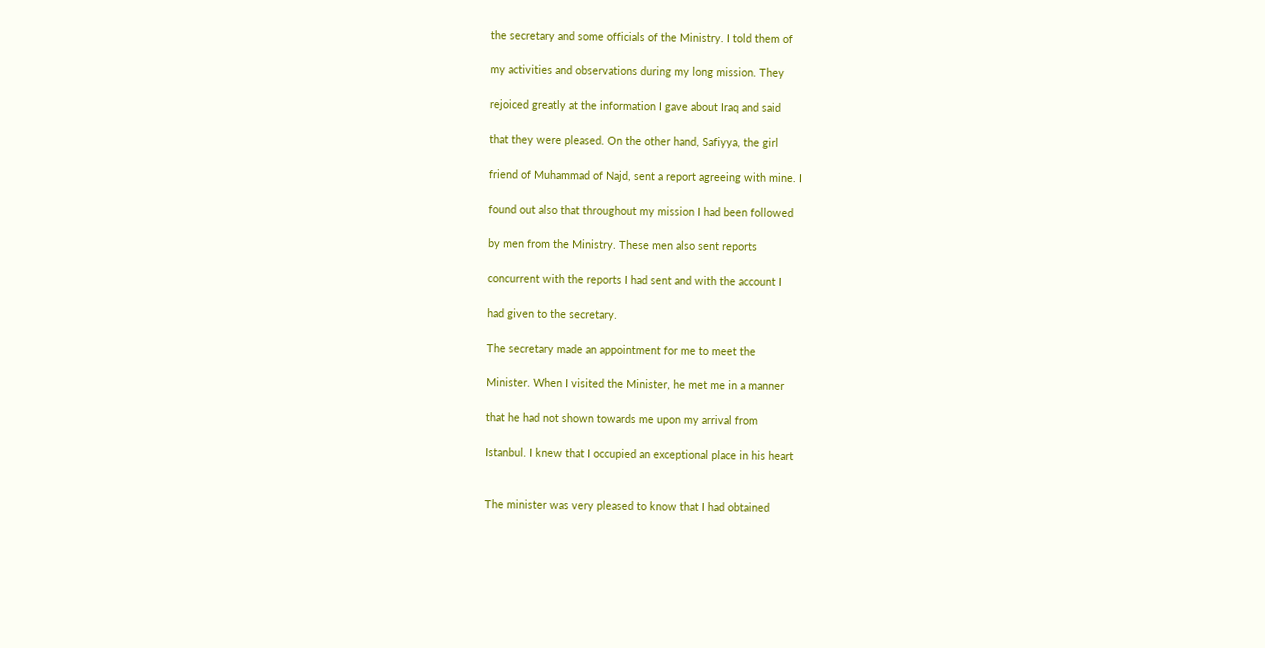the secretary and some officials of the Ministry. I told them of

my activities and observations during my long mission. They

rejoiced greatly at the information I gave about Iraq and said

that they were pleased. On the other hand, Safiyya, the girl

friend of Muhammad of Najd, sent a report agreeing with mine. I

found out also that throughout my mission I had been followed

by men from the Ministry. These men also sent reports

concurrent with the reports I had sent and with the account I

had given to the secretary.

The secretary made an appointment for me to meet the

Minister. When I visited the Minister, he met me in a manner

that he had not shown towards me upon my arrival from

Istanbul. I knew that I occupied an exceptional place in his heart


The minister was very pleased to know that I had obtained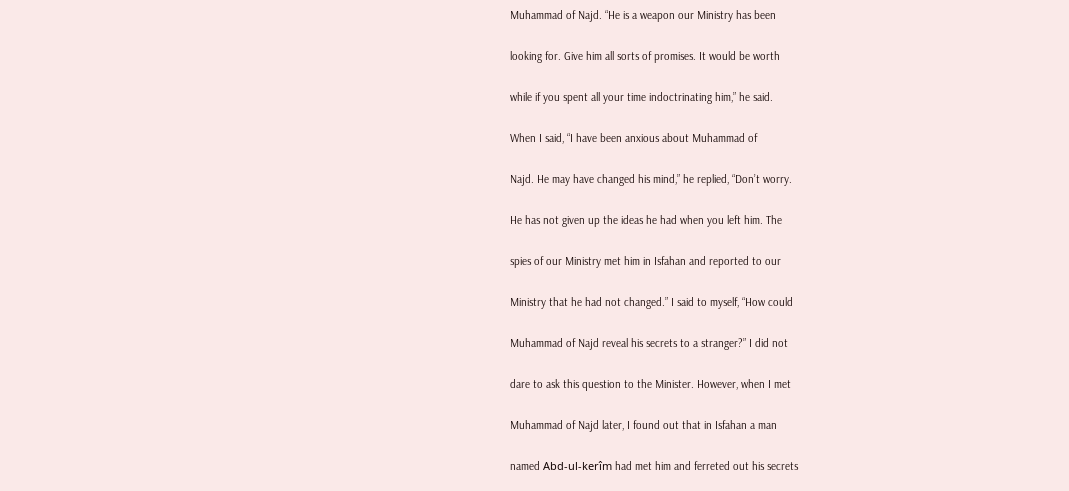Muhammad of Najd. “He is a weapon our Ministry has been

looking for. Give him all sorts of promises. It would be worth

while if you spent all your time indoctrinating him,” he said.

When I said, “I have been anxious about Muhammad of

Najd. He may have changed his mind,” he replied, “Don’t worry.

He has not given up the ideas he had when you left him. The

spies of our Ministry met him in Isfahan and reported to our

Ministry that he had not changed.” I said to myself, “How could

Muhammad of Najd reveal his secrets to a stranger?” I did not

dare to ask this question to the Minister. However, when I met

Muhammad of Najd later, I found out that in Isfahan a man

named Abd-ul-kerîm had met him and ferreted out his secrets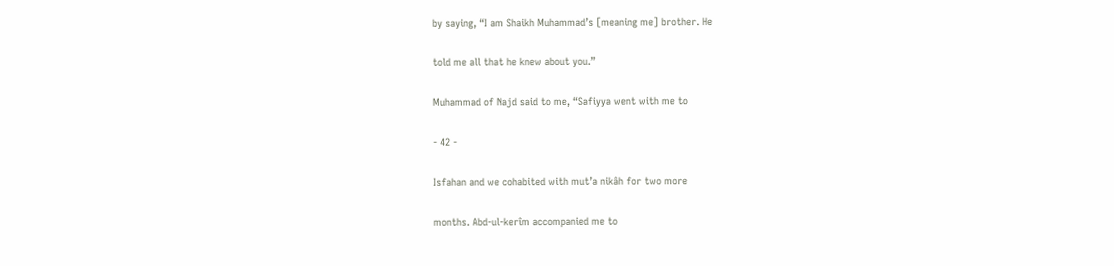by saying, “I am Shaikh Muhammad’s [meaning me] brother. He

told me all that he knew about you.”

Muhammad of Najd said to me, “Safiyya went with me to

- 42 -

Isfahan and we cohabited with mut’a nikâh for two more

months. Abd-ul-kerîm accompanied me to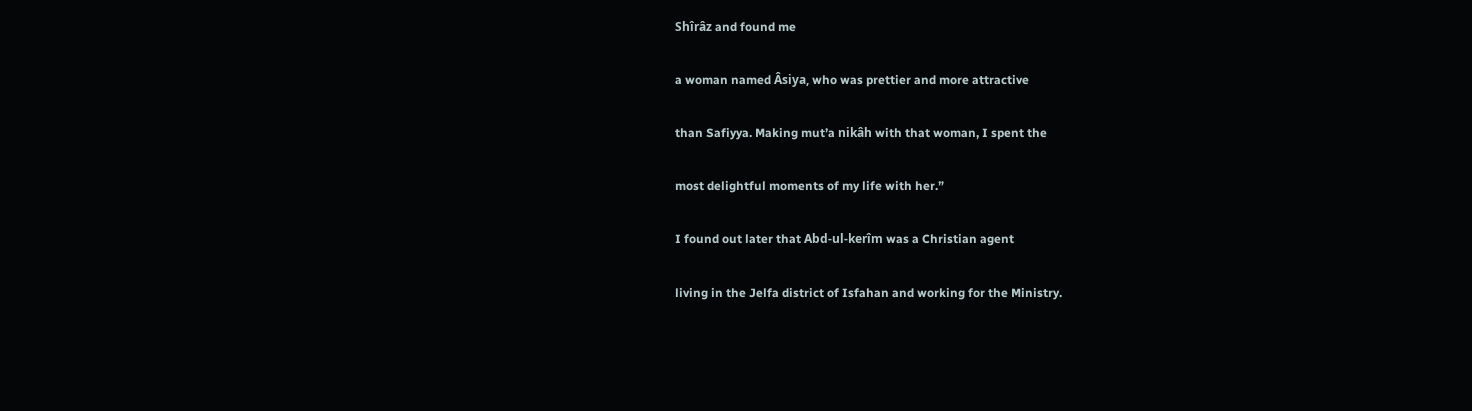Shîrâz and found me

a woman named Âsiya, who was prettier and more attractive

than Safiyya. Making mut’a nikâh with that woman, I spent the

most delightful moments of my life with her.”

I found out later that Abd-ul-kerîm was a Christian agent

living in the Jelfa district of Isfahan and working for the Ministry.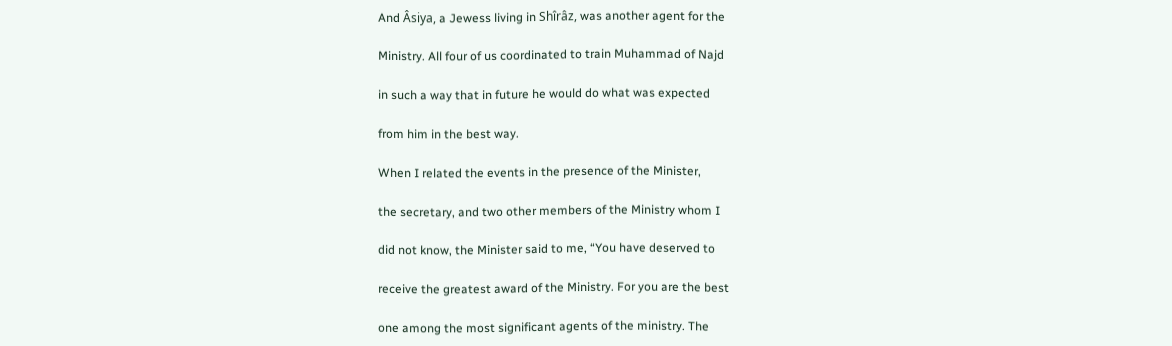And Âsiya, a Jewess living in Shîrâz, was another agent for the

Ministry. All four of us coordinated to train Muhammad of Najd

in such a way that in future he would do what was expected

from him in the best way.

When I related the events in the presence of the Minister,

the secretary, and two other members of the Ministry whom I

did not know, the Minister said to me, “You have deserved to

receive the greatest award of the Ministry. For you are the best

one among the most significant agents of the ministry. The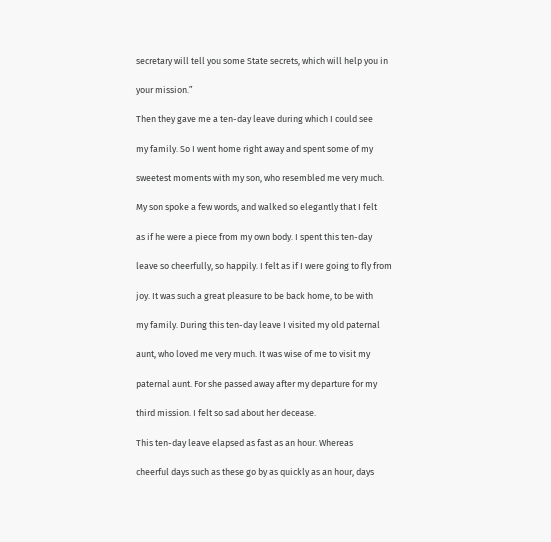secretary will tell you some State secrets, which will help you in

your mission.”

Then they gave me a ten-day leave during which I could see

my family. So I went home right away and spent some of my

sweetest moments with my son, who resembled me very much.

My son spoke a few words, and walked so elegantly that I felt

as if he were a piece from my own body. I spent this ten-day

leave so cheerfully, so happily. I felt as if I were going to fly from

joy. It was such a great pleasure to be back home, to be with

my family. During this ten-day leave I visited my old paternal

aunt, who loved me very much. It was wise of me to visit my

paternal aunt. For she passed away after my departure for my

third mission. I felt so sad about her decease.

This ten-day leave elapsed as fast as an hour. Whereas

cheerful days such as these go by as quickly as an hour, days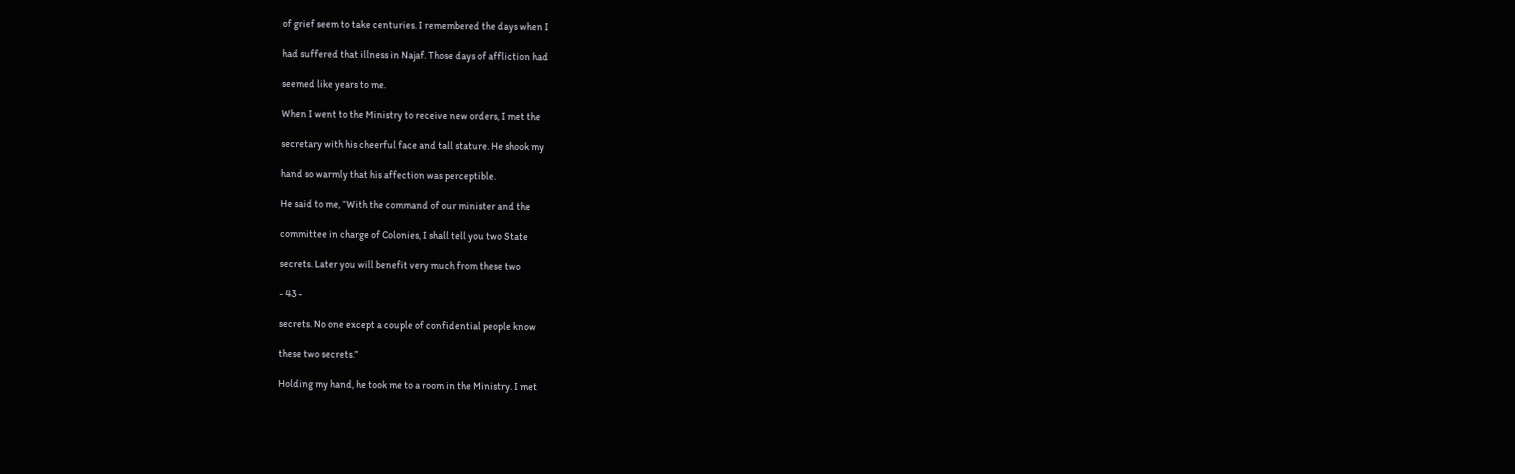of grief seem to take centuries. I remembered the days when I

had suffered that illness in Najaf. Those days of affliction had

seemed like years to me.

When I went to the Ministry to receive new orders, I met the

secretary with his cheerful face and tall stature. He shook my

hand so warmly that his affection was perceptible.

He said to me, “With the command of our minister and the

committee in charge of Colonies, I shall tell you two State

secrets. Later you will benefit very much from these two

- 43 -

secrets. No one except a couple of confidential people know

these two secrets.”

Holding my hand, he took me to a room in the Ministry. I met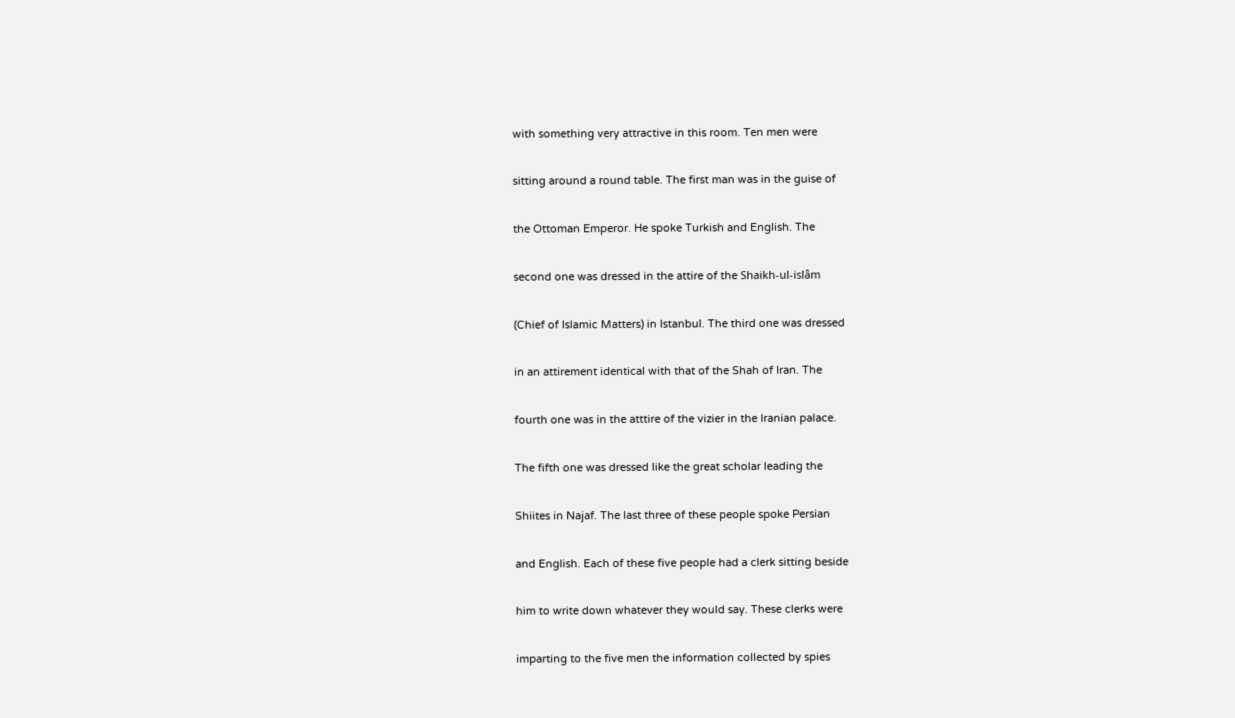with something very attractive in this room. Ten men were

sitting around a round table. The first man was in the guise of

the Ottoman Emperor. He spoke Turkish and English. The

second one was dressed in the attire of the Shaikh-ul-islâm

(Chief of Islamic Matters) in Istanbul. The third one was dressed

in an attirement identical with that of the Shah of Iran. The

fourth one was in the atttire of the vizier in the Iranian palace.

The fifth one was dressed like the great scholar leading the

Shiites in Najaf. The last three of these people spoke Persian

and English. Each of these five people had a clerk sitting beside

him to write down whatever they would say. These clerks were

imparting to the five men the information collected by spies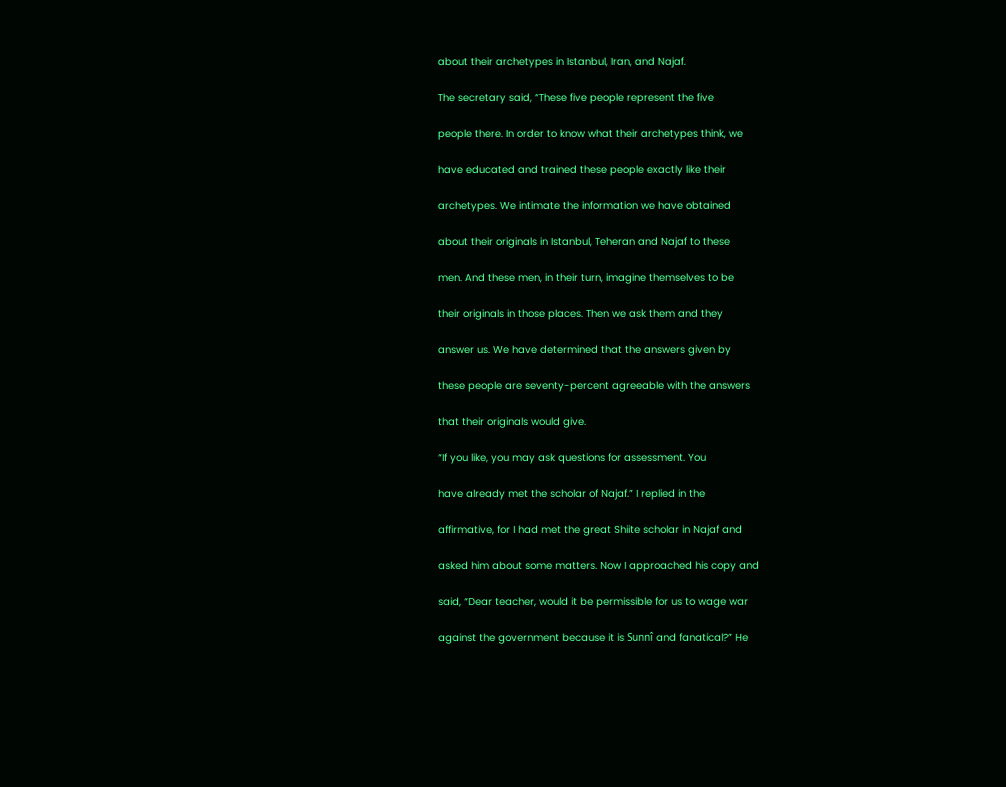about their archetypes in Istanbul, Iran, and Najaf.

The secretary said, “These five people represent the five

people there. In order to know what their archetypes think, we

have educated and trained these people exactly like their

archetypes. We intimate the information we have obtained

about their originals in Istanbul, Teheran and Najaf to these

men. And these men, in their turn, imagine themselves to be

their originals in those places. Then we ask them and they

answer us. We have determined that the answers given by

these people are seventy-percent agreeable with the answers

that their originals would give.

“If you like, you may ask questions for assessment. You

have already met the scholar of Najaf.” I replied in the

affirmative, for I had met the great Shiite scholar in Najaf and

asked him about some matters. Now I approached his copy and

said, “Dear teacher, would it be permissible for us to wage war

against the government because it is Sunnî and fanatical?” He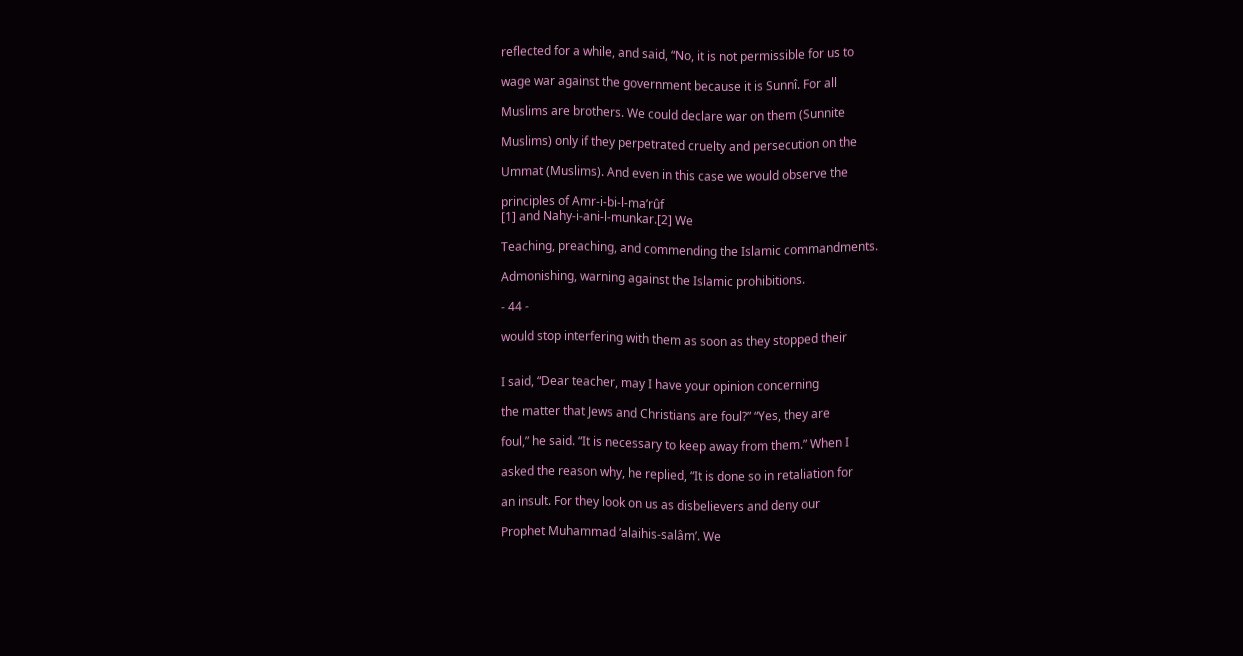reflected for a while, and said, “No, it is not permissible for us to

wage war against the government because it is Sunnî. For all

Muslims are brothers. We could declare war on them (Sunnite

Muslims) only if they perpetrated cruelty and persecution on the

Ummat (Muslims). And even in this case we would observe the

principles of Amr-i-bi-l-ma’rûf
[1] and Nahy-i-ani-l-munkar.[2] We

Teaching, preaching, and commending the Islamic commandments.

Admonishing, warning against the Islamic prohibitions.

- 44 -

would stop interfering with them as soon as they stopped their


I said, “Dear teacher, may I have your opinion concerning

the matter that Jews and Christians are foul?” “Yes, they are

foul,” he said. “It is necessary to keep away from them.” When I

asked the reason why, he replied, “It is done so in retaliation for

an insult. For they look on us as disbelievers and deny our

Prophet Muhammad ‘alaihis-salâm’. We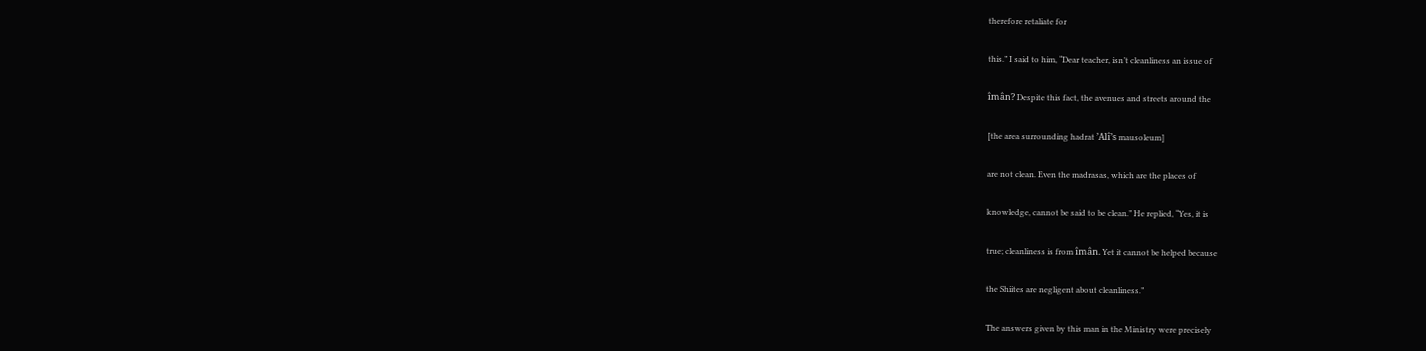therefore retaliate for

this.” I said to him, “Dear teacher, isn’t cleanliness an issue of

îmân? Despite this fact, the avenues and streets around the

[the area surrounding hadrat ’Alî’s mausoleum]

are not clean. Even the madrasas, which are the places of

knowledge, cannot be said to be clean.” He replied, “Yes, it is

true; cleanliness is from îmân. Yet it cannot be helped because

the Shiites are negligent about cleanliness.”

The answers given by this man in the Ministry were precisely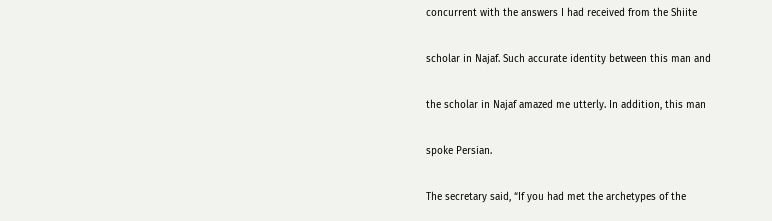concurrent with the answers I had received from the Shiite

scholar in Najaf. Such accurate identity between this man and

the scholar in Najaf amazed me utterly. In addition, this man

spoke Persian.

The secretary said, “If you had met the archetypes of the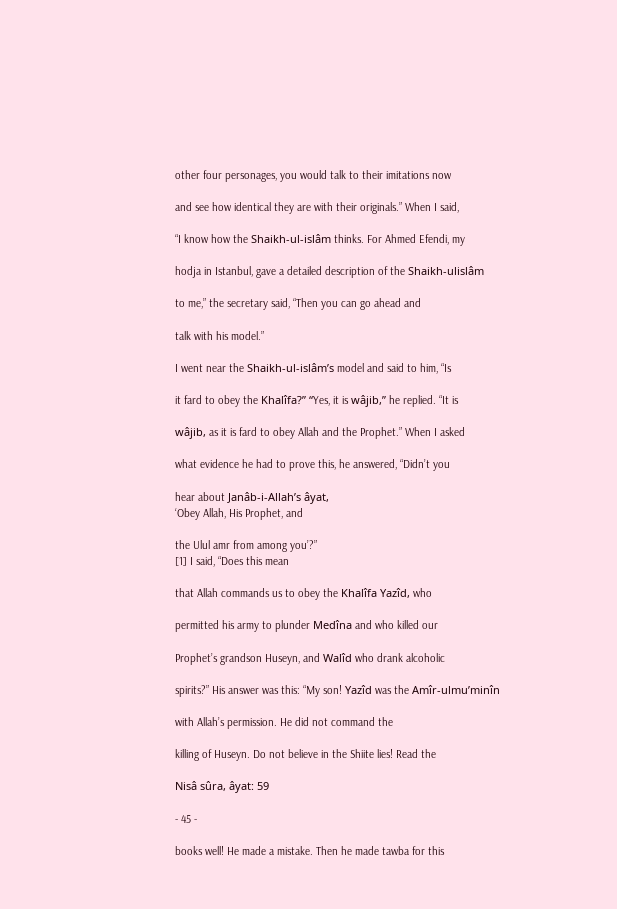other four personages, you would talk to their imitations now

and see how identical they are with their originals.” When I said,

“I know how the Shaikh-ul-islâm thinks. For Ahmed Efendi, my

hodja in Istanbul, gave a detailed description of the Shaikh-ulislâm

to me,” the secretary said, “Then you can go ahead and

talk with his model.”

I went near the Shaikh-ul-islâm’s model and said to him, “Is

it fard to obey the Khalîfa?” “Yes, it is wâjib,” he replied. “It is

wâjib, as it is fard to obey Allah and the Prophet.” When I asked

what evidence he had to prove this, he answered, “Didn’t you

hear about Janâb-i-Allah’s âyat,
‘Obey Allah, His Prophet, and

the Ulul amr from among you’?”
[1] I said, “Does this mean

that Allah commands us to obey the Khalîfa Yazîd, who

permitted his army to plunder Medîna and who killed our

Prophet’s grandson Huseyn, and Walîd who drank alcoholic

spirits?” His answer was this: “My son! Yazîd was the Amîr-ulmu’minîn

with Allah’s permission. He did not command the

killing of Huseyn. Do not believe in the Shiite lies! Read the

Nisâ sûra, âyat: 59

- 45 -

books well! He made a mistake. Then he made tawba for this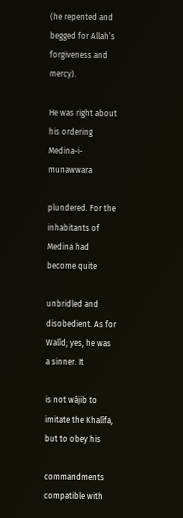(he repented and begged for Allah’s forgiveness and mercy).

He was right about his ordering Medina-i-munawwara

plundered. For the inhabitants of Medina had become quite

unbridled and disobedient. As for Walîd; yes, he was a sinner. It

is not wâjib to imitate the Khalîfa, but to obey his

commandments compatible with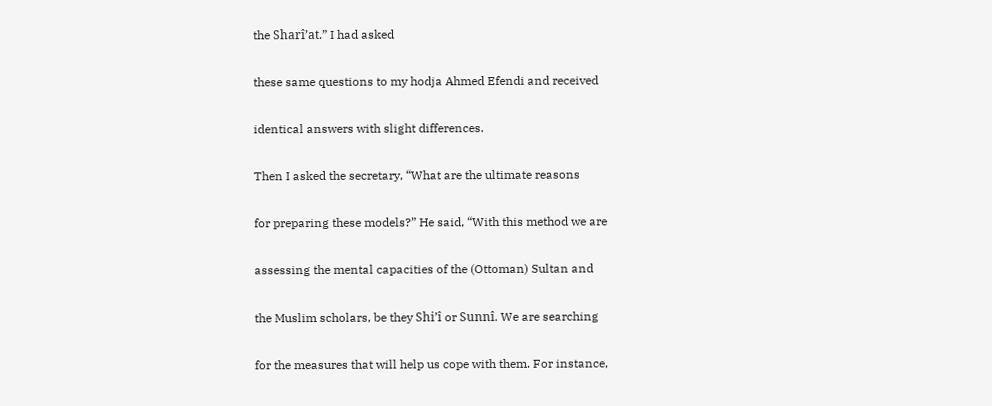the Sharî’at.” I had asked

these same questions to my hodja Ahmed Efendi and received

identical answers with slight differences.

Then I asked the secretary, “What are the ultimate reasons

for preparing these models?” He said, “With this method we are

assessing the mental capacities of the (Ottoman) Sultan and

the Muslim scholars, be they Shi’î or Sunnî. We are searching

for the measures that will help us cope with them. For instance,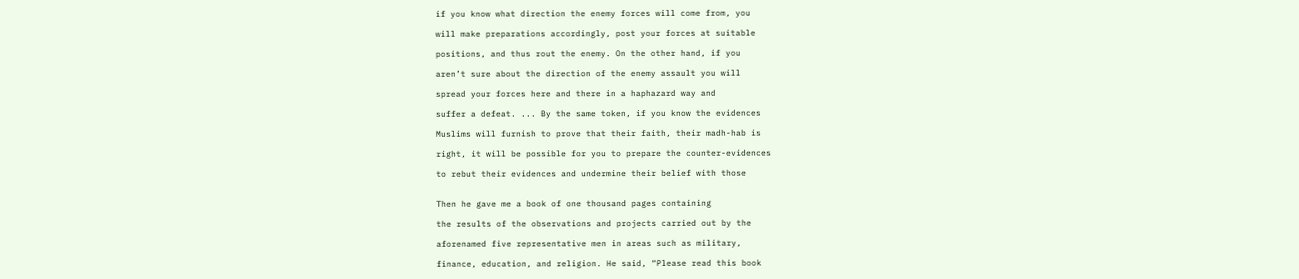if you know what direction the enemy forces will come from, you

will make preparations accordingly, post your forces at suitable

positions, and thus rout the enemy. On the other hand, if you

aren’t sure about the direction of the enemy assault you will

spread your forces here and there in a haphazard way and

suffer a defeat. ... By the same token, if you know the evidences

Muslims will furnish to prove that their faith, their madh-hab is

right, it will be possible for you to prepare the counter-evidences

to rebut their evidences and undermine their belief with those


Then he gave me a book of one thousand pages containing

the results of the observations and projects carried out by the

aforenamed five representative men in areas such as military,

finance, education, and religion. He said, “Please read this book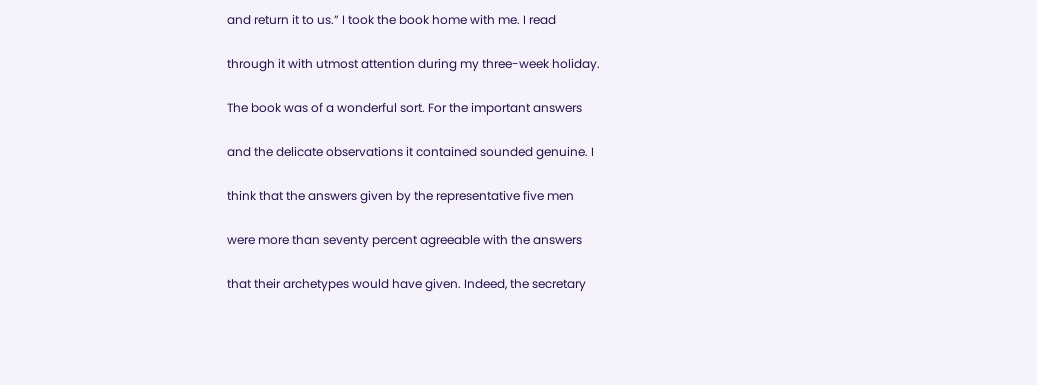and return it to us.” I took the book home with me. I read

through it with utmost attention during my three-week holiday.

The book was of a wonderful sort. For the important answers

and the delicate observations it contained sounded genuine. I

think that the answers given by the representative five men

were more than seventy percent agreeable with the answers

that their archetypes would have given. Indeed, the secretary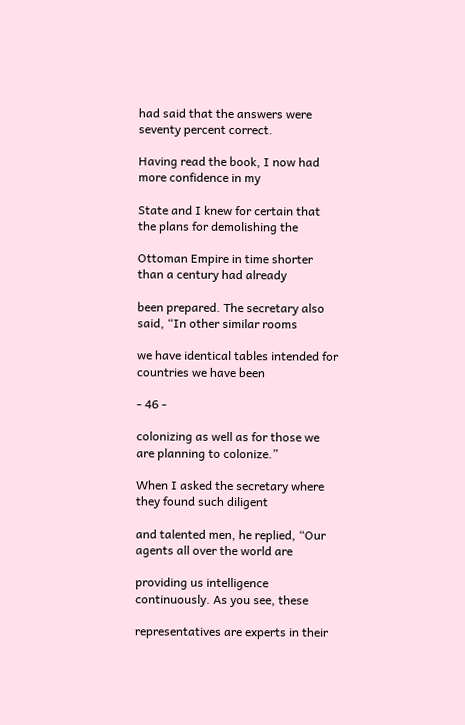had said that the answers were seventy percent correct.

Having read the book, I now had more confidence in my

State and I knew for certain that the plans for demolishing the

Ottoman Empire in time shorter than a century had already

been prepared. The secretary also said, “In other similar rooms

we have identical tables intended for countries we have been

- 46 -

colonizing as well as for those we are planning to colonize.”

When I asked the secretary where they found such diligent

and talented men, he replied, “Our agents all over the world are

providing us intelligence continuously. As you see, these

representatives are experts in their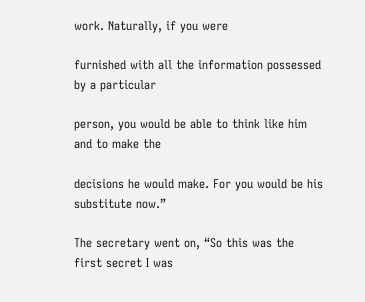work. Naturally, if you were

furnished with all the information possessed by a particular

person, you would be able to think like him and to make the

decisions he would make. For you would be his substitute now.”

The secretary went on, “So this was the first secret I was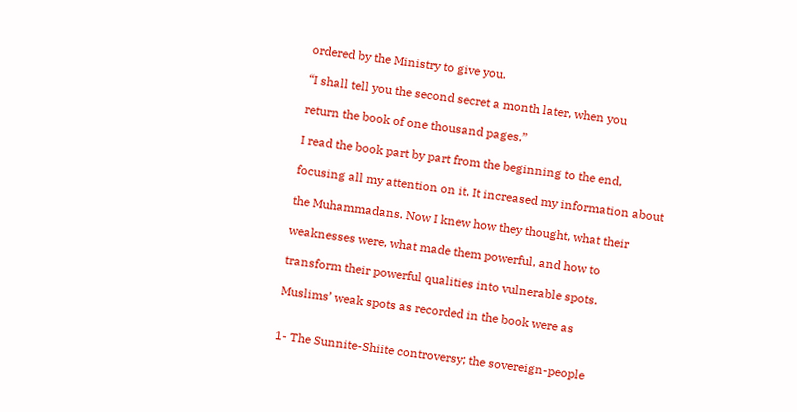ordered by the Ministry to give you.

“I shall tell you the second secret a month later, when you

return the book of one thousand pages.”

I read the book part by part from the beginning to the end,

focusing all my attention on it. It increased my information about

the Muhammadans. Now I knew how they thought, what their

weaknesses were, what made them powerful, and how to

transform their powerful qualities into vulnerable spots.

Muslims’ weak spots as recorded in the book were as


1- The Sunnite-Shiite controversy; the sovereign-people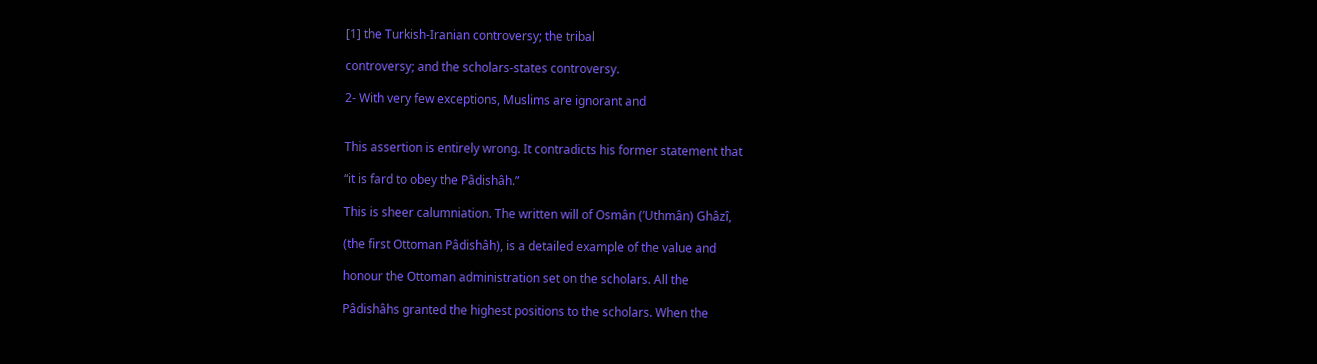[1] the Turkish-Iranian controversy; the tribal

controversy; and the scholars-states controversy.

2- With very few exceptions, Muslims are ignorant and


This assertion is entirely wrong. It contradicts his former statement that

“it is fard to obey the Pâdishâh.”

This is sheer calumniation. The written will of Osmân (’Uthmân) Ghâzî,

(the first Ottoman Pâdishâh), is a detailed example of the value and

honour the Ottoman administration set on the scholars. All the

Pâdishâhs granted the highest positions to the scholars. When the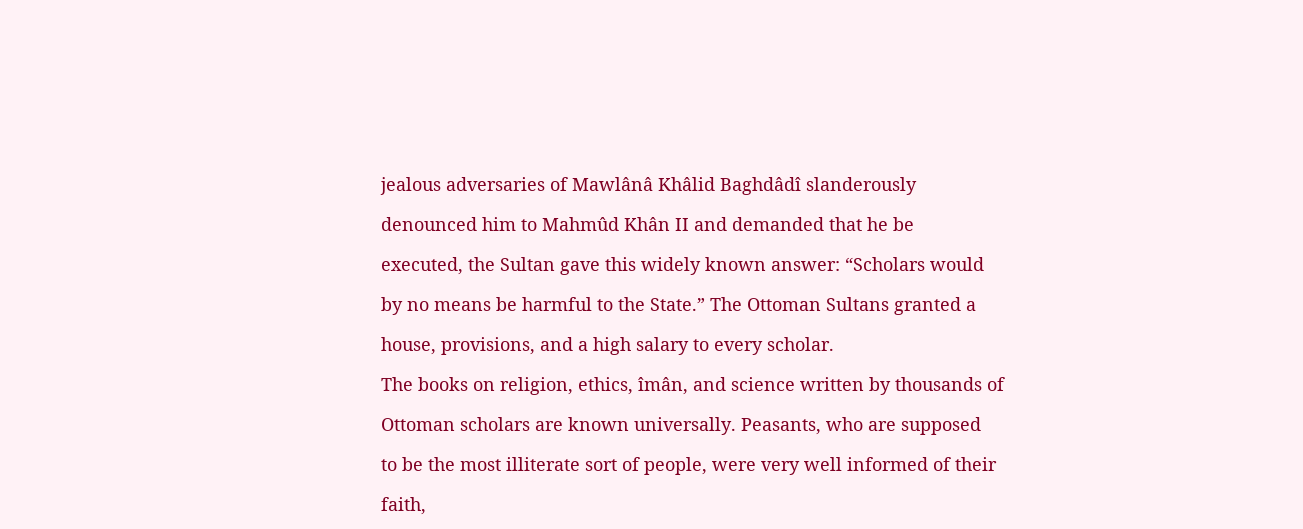jealous adversaries of Mawlânâ Khâlid Baghdâdî slanderously

denounced him to Mahmûd Khân II and demanded that he be

executed, the Sultan gave this widely known answer: “Scholars would

by no means be harmful to the State.” The Ottoman Sultans granted a

house, provisions, and a high salary to every scholar.

The books on religion, ethics, îmân, and science written by thousands of

Ottoman scholars are known universally. Peasants, who are supposed

to be the most illiterate sort of people, were very well informed of their

faith,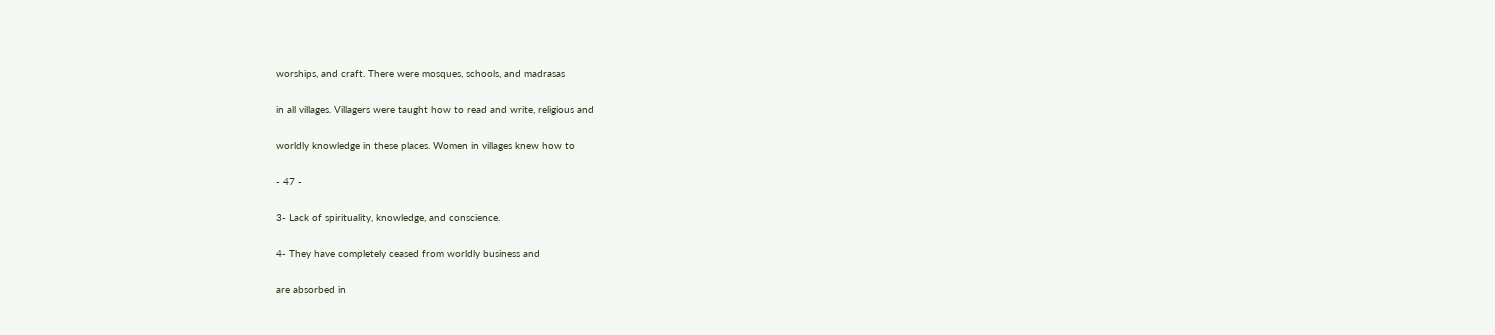worships, and craft. There were mosques, schools, and madrasas

in all villages. Villagers were taught how to read and write, religious and

worldly knowledge in these places. Women in villages knew how to

- 47 -

3- Lack of spirituality, knowledge, and conscience.

4- They have completely ceased from worldly business and

are absorbed in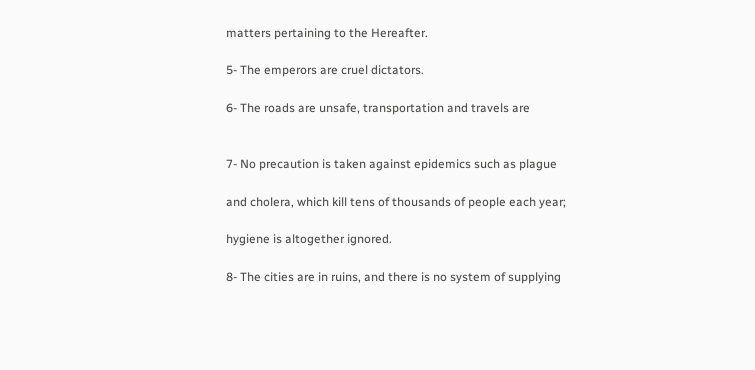matters pertaining to the Hereafter.

5- The emperors are cruel dictators.

6- The roads are unsafe, transportation and travels are


7- No precaution is taken against epidemics such as plague

and cholera, which kill tens of thousands of people each year;

hygiene is altogether ignored.

8- The cities are in ruins, and there is no system of supplying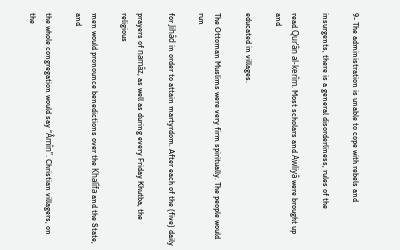9- The administration is unable to cope with rebels and

insurgents, there is a general disorderliness, rules of the

read Qur’ân al-kerîm. Most scholars and Awliyâ were brought up and

educated in villages.

The Ottoman Muslims were very firm spiritually. The people would run

for Jihâd in order to attain martyrdom. After each of the (five) daily

prayers of namâz, as well as during every Friday Khutba, the religious

men would pronounce benedictions over the Khalîfa and the State, and

the whole congregation would say “Âmîn”. Christian villagers, on the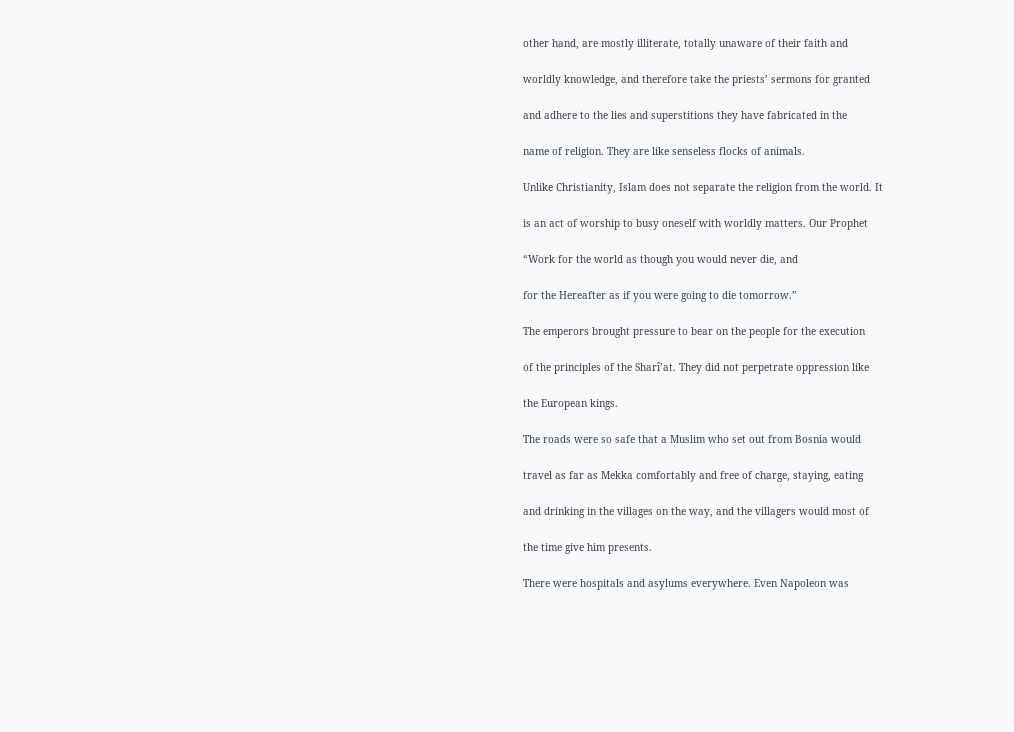other hand, are mostly illiterate, totally unaware of their faith and

worldly knowledge, and therefore take the priests’ sermons for granted

and adhere to the lies and superstitions they have fabricated in the

name of religion. They are like senseless flocks of animals.

Unlike Christianity, Islam does not separate the religion from the world. It

is an act of worship to busy oneself with worldly matters. Our Prophet

“Work for the world as though you would never die, and

for the Hereafter as if you were going to die tomorrow.”

The emperors brought pressure to bear on the people for the execution

of the principles of the Sharî’at. They did not perpetrate oppression like

the European kings.

The roads were so safe that a Muslim who set out from Bosnia would

travel as far as Mekka comfortably and free of charge, staying, eating

and drinking in the villages on the way, and the villagers would most of

the time give him presents.

There were hospitals and asylums everywhere. Even Napoleon was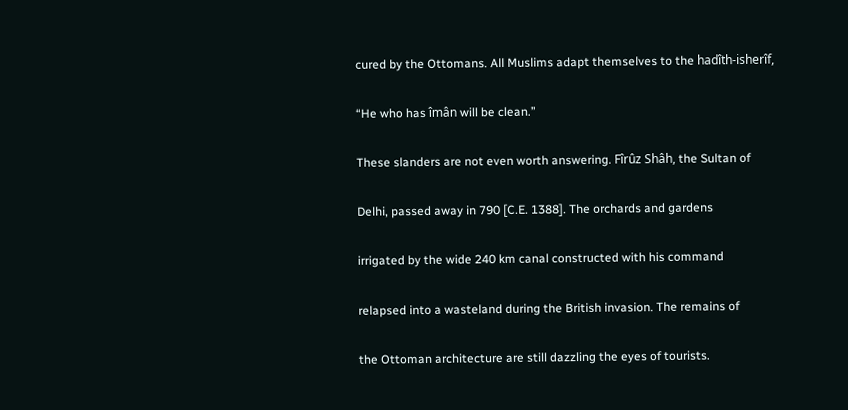cured by the Ottomans. All Muslims adapt themselves to the hadîth-isherîf,

“He who has îmân will be clean.”

These slanders are not even worth answering. Fîrûz Shâh, the Sultan of

Delhi, passed away in 790 [C.E. 1388]. The orchards and gardens

irrigated by the wide 240 km canal constructed with his command

relapsed into a wasteland during the British invasion. The remains of

the Ottoman architecture are still dazzling the eyes of tourists.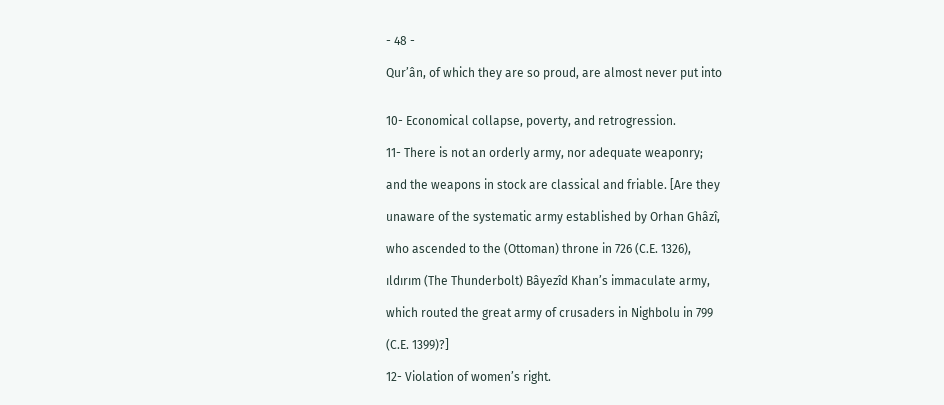- 48 -

Qur’ân, of which they are so proud, are almost never put into


10- Economical collapse, poverty, and retrogression.

11- There is not an orderly army, nor adequate weaponry;

and the weapons in stock are classical and friable. [Are they

unaware of the systematic army established by Orhan Ghâzî,

who ascended to the (Ottoman) throne in 726 (C.E. 1326),

ıldırım (The Thunderbolt) Bâyezîd Khan’s immaculate army,

which routed the great army of crusaders in Nighbolu in 799

(C.E. 1399)?]

12- Violation of women’s right.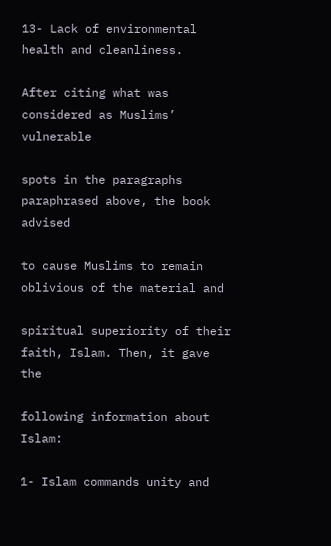13- Lack of environmental health and cleanliness.

After citing what was considered as Muslims’ vulnerable

spots in the paragraphs paraphrased above, the book advised

to cause Muslims to remain oblivious of the material and

spiritual superiority of their faith, Islam. Then, it gave the

following information about Islam:

1- Islam commands unity and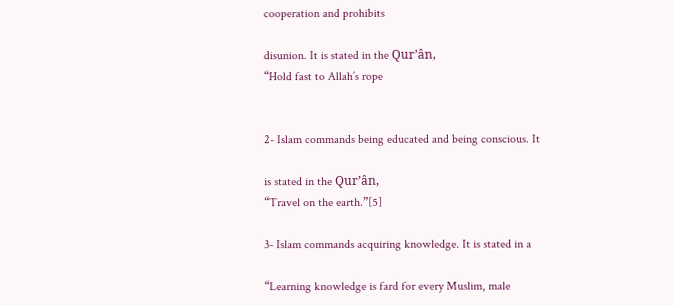cooperation and prohibits

disunion. It is stated in the Qur’ân,
“Hold fast to Allah’s rope


2- Islam commands being educated and being conscious. It

is stated in the Qur’ân,
“Travel on the earth.”[5]

3- Islam commands acquiring knowledge. It is stated in a

“Learning knowledge is fard for every Muslim, male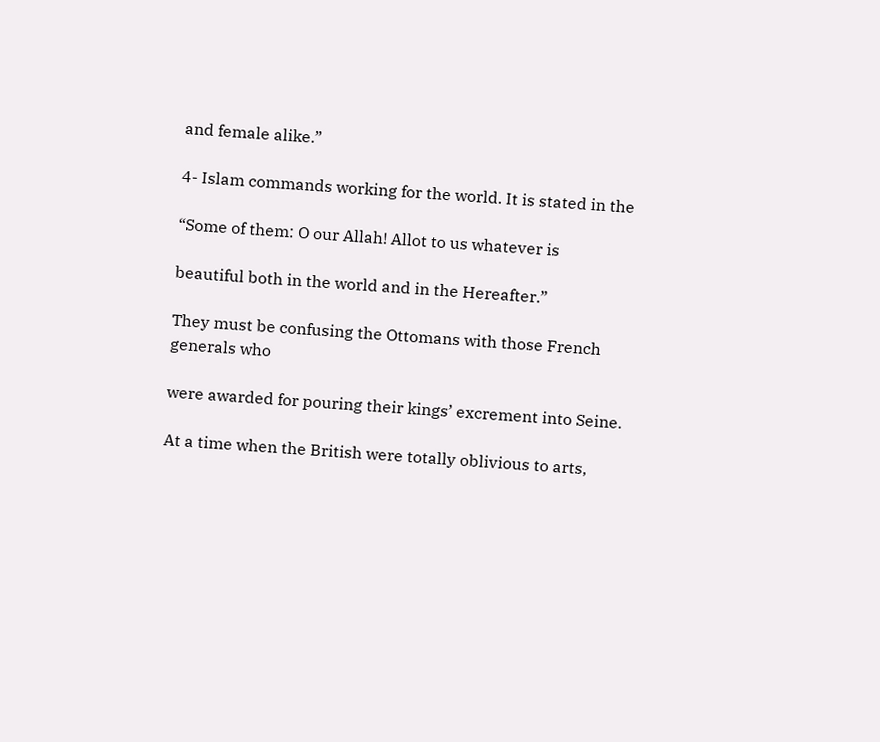and female alike.”

4- Islam commands working for the world. It is stated in the

“Some of them: O our Allah! Allot to us whatever is

beautiful both in the world and in the Hereafter.”

They must be confusing the Ottomans with those French generals who

were awarded for pouring their kings’ excrement into Seine.

At a time when the British were totally oblivious to arts,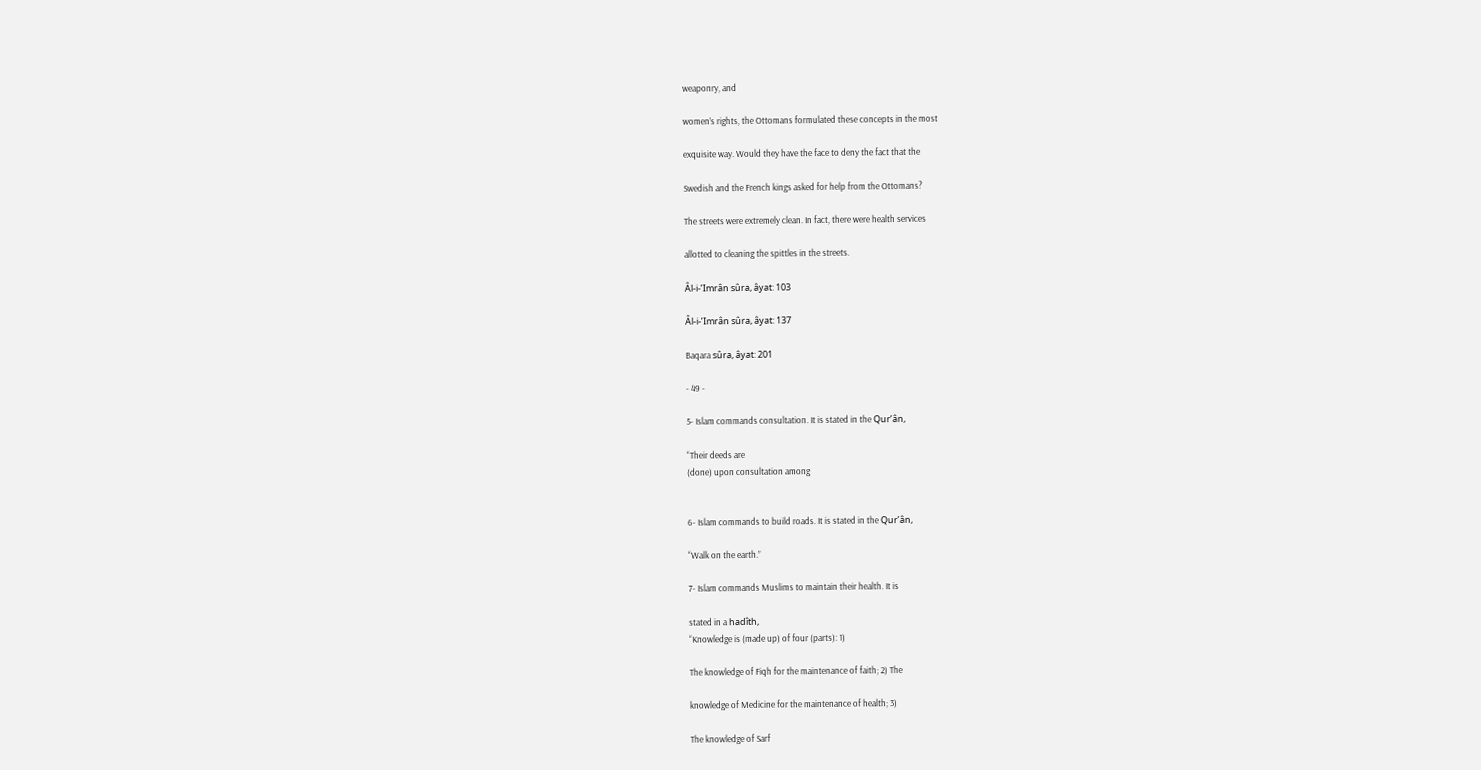weaponry, and

women’s rights, the Ottomans formulated these concepts in the most

exquisite way. Would they have the face to deny the fact that the

Swedish and the French kings asked for help from the Ottomans?

The streets were extremely clean. In fact, there were health services

allotted to cleaning the spittles in the streets.

Âl-i-’Imrân sûra, âyat: 103

Âl-i-’Imrân sûra, âyat: 137

Baqara sûra, âyat: 201

- 49 -

5- Islam commands consultation. It is stated in the Qur’ân,

“Their deeds are
(done) upon consultation among


6- Islam commands to build roads. It is stated in the Qur’ân,

“Walk on the earth.”

7- Islam commands Muslims to maintain their health. It is

stated in a hadîth,
“Knowledge is (made up) of four (parts): 1)

The knowledge of Fiqh for the maintenance of faith; 2) The

knowledge of Medicine for the maintenance of health; 3)

The knowledge of Sarf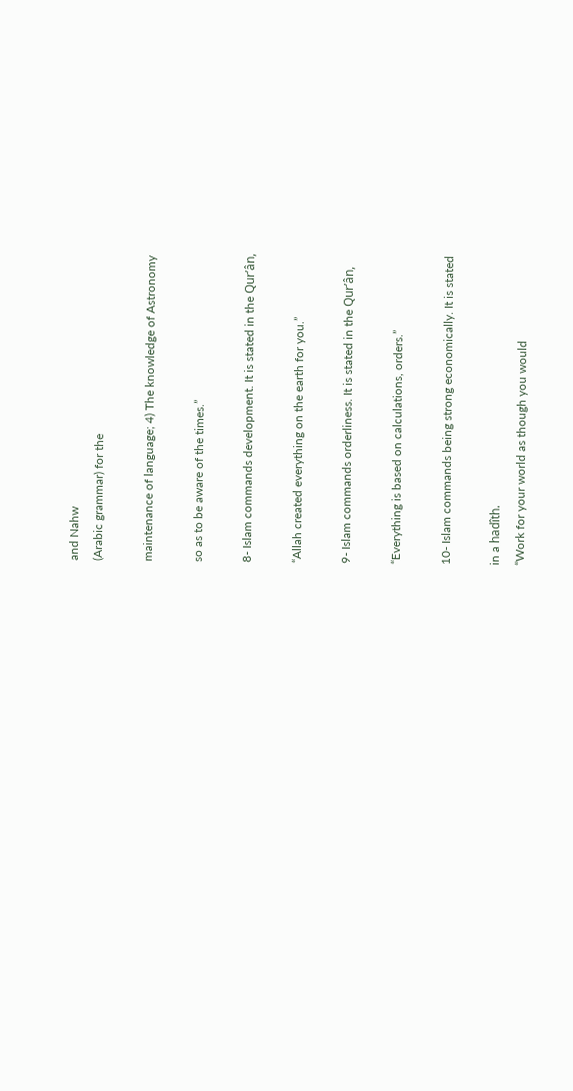and Nahw
(Arabic grammar) for the

maintenance of language; 4) The knowledge of Astronomy

so as to be aware of the times.”

8- Islam commands development. It is stated in the Qur’ân,

“Allah created everything on the earth for you.”

9- Islam commands orderliness. It is stated in the Qur’ân,

“Everything is based on calculations, orders.”

10- Islam commands being strong economically. It is stated

in a hadîth.
“Work for your world as though you would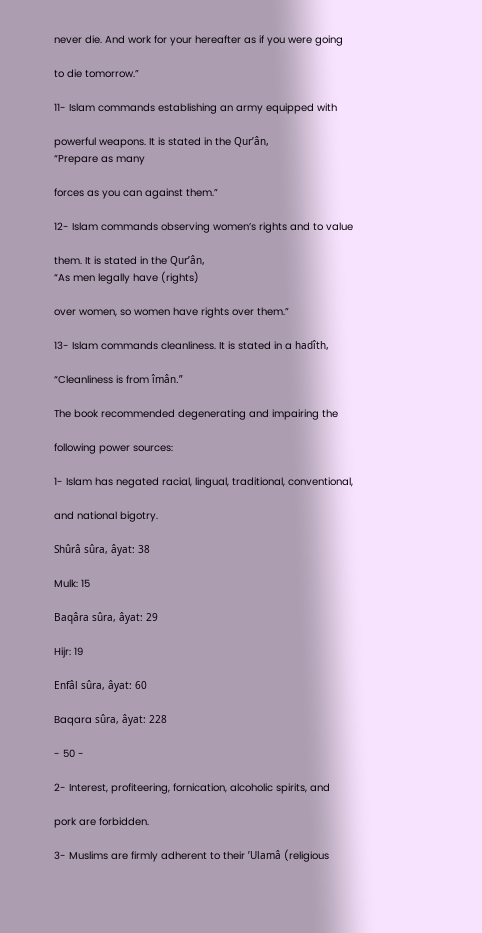never die. And work for your hereafter as if you were going

to die tomorrow.”

11- Islam commands establishing an army equipped with

powerful weapons. It is stated in the Qur’ân,
“Prepare as many

forces as you can against them.”

12- Islam commands observing women’s rights and to value

them. It is stated in the Qur’ân,
“As men legally have (rights)

over women, so women have rights over them.”

13- Islam commands cleanliness. It is stated in a hadîth,

“Cleanliness is from îmân.”

The book recommended degenerating and impairing the

following power sources:

1- Islam has negated racial, lingual, traditional, conventional,

and national bigotry.

Shûrâ sûra, âyat: 38

Mulk: 15

Baqâra sûra, âyat: 29

Hijr: 19

Enfâl sûra, âyat: 60

Baqara sûra, âyat: 228

- 50 -

2- Interest, profiteering, fornication, alcoholic spirits, and

pork are forbidden.

3- Muslims are firmly adherent to their ’Ulamâ (religious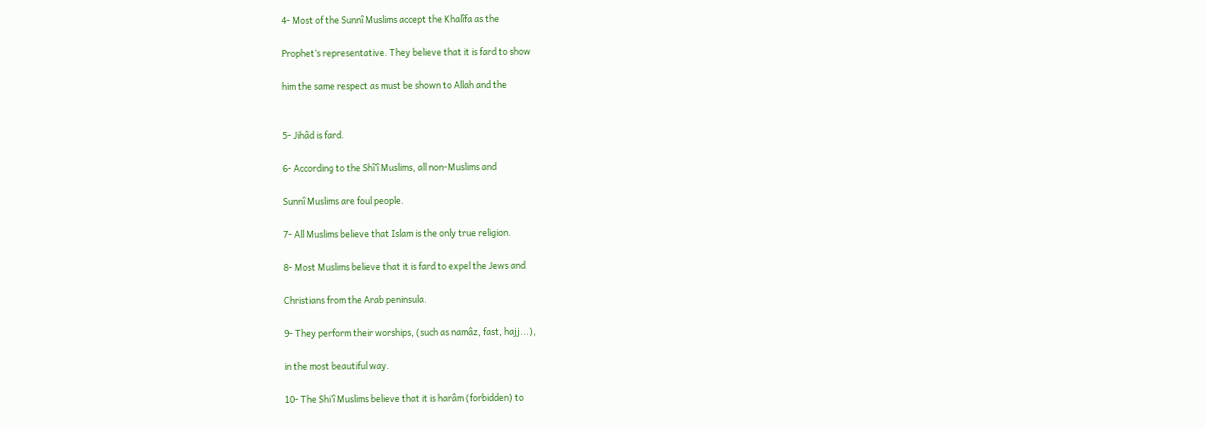4- Most of the Sunnî Muslims accept the Khalîfa as the

Prophet’s representative. They believe that it is fard to show

him the same respect as must be shown to Allah and the


5- Jihâd is fard.

6- According to the Shî’î Muslims, all non-Muslims and

Sunnî Muslims are foul people.

7- All Muslims believe that Islam is the only true religion.

8- Most Muslims believe that it is fard to expel the Jews and

Christians from the Arab peninsula.

9- They perform their worships, (such as namâz, fast, hajj...),

in the most beautiful way.

10- The Shi’î Muslims believe that it is harâm (forbidden) to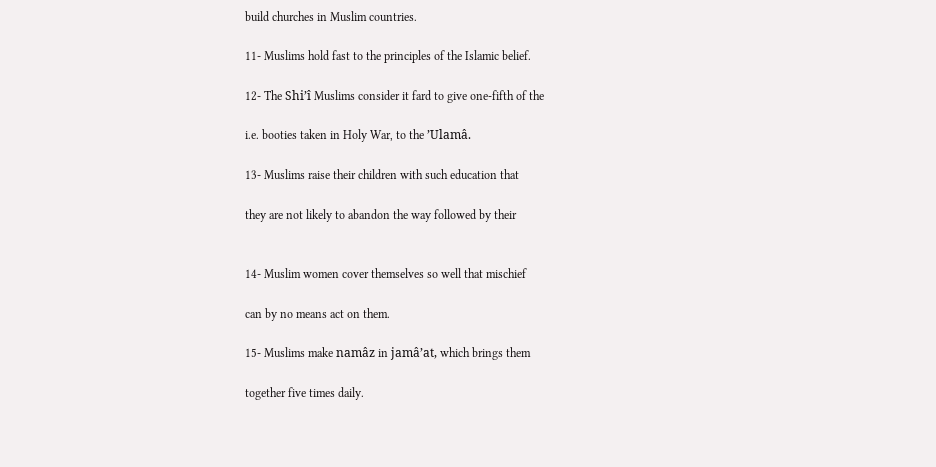build churches in Muslim countries.

11- Muslims hold fast to the principles of the Islamic belief.

12- The Shi’î Muslims consider it fard to give one-fifth of the

i.e. booties taken in Holy War, to the ’Ulamâ.

13- Muslims raise their children with such education that

they are not likely to abandon the way followed by their


14- Muslim women cover themselves so well that mischief

can by no means act on them.

15- Muslims make namâz in jamâ’at, which brings them

together five times daily.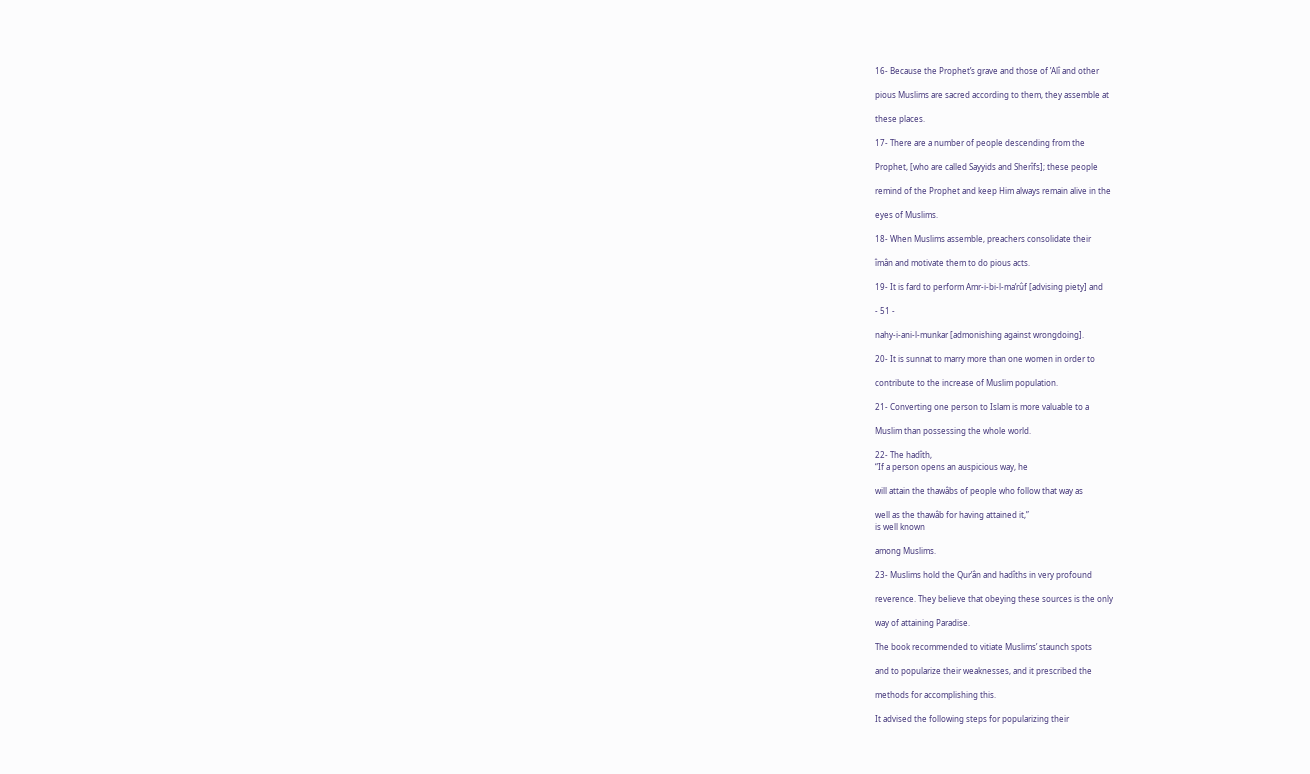16- Because the Prophet’s grave and those of ’Alî and other

pious Muslims are sacred according to them, they assemble at

these places.

17- There are a number of people descending from the

Prophet, [who are called Sayyids and Sherîfs]; these people

remind of the Prophet and keep Him always remain alive in the

eyes of Muslims.

18- When Muslims assemble, preachers consolidate their

îmân and motivate them to do pious acts.

19- It is fard to perform Amr-i-bi-l-ma’rûf [advising piety] and

- 51 -

nahy-i-ani-l-munkar [admonishing against wrongdoing].

20- It is sunnat to marry more than one women in order to

contribute to the increase of Muslim population.

21- Converting one person to Islam is more valuable to a

Muslim than possessing the whole world.

22- The hadîth,
“If a person opens an auspicious way, he

will attain the thawâbs of people who follow that way as

well as the thawâb for having attained it,”
is well known

among Muslims.

23- Muslims hold the Qur’ân and hadîths in very profound

reverence. They believe that obeying these sources is the only

way of attaining Paradise.

The book recommended to vitiate Muslims’ staunch spots

and to popularize their weaknesses, and it prescribed the

methods for accomplishing this.

It advised the following steps for popularizing their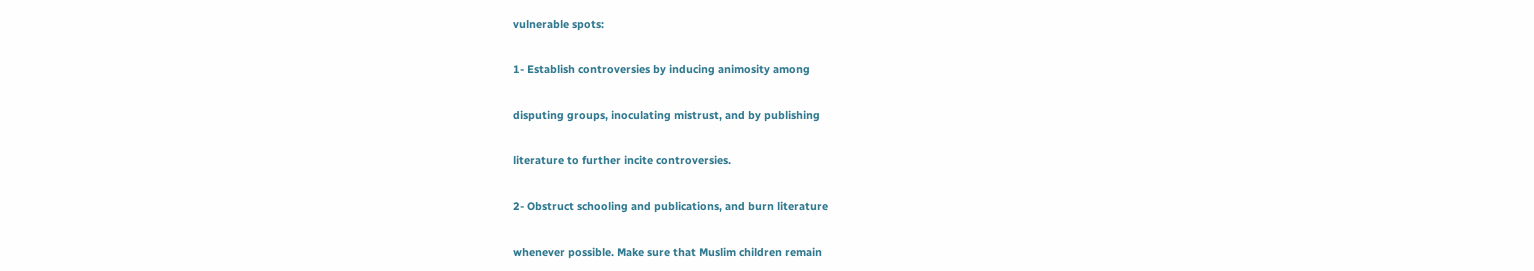vulnerable spots:

1- Establish controversies by inducing animosity among

disputing groups, inoculating mistrust, and by publishing

literature to further incite controversies.

2- Obstruct schooling and publications, and burn literature

whenever possible. Make sure that Muslim children remain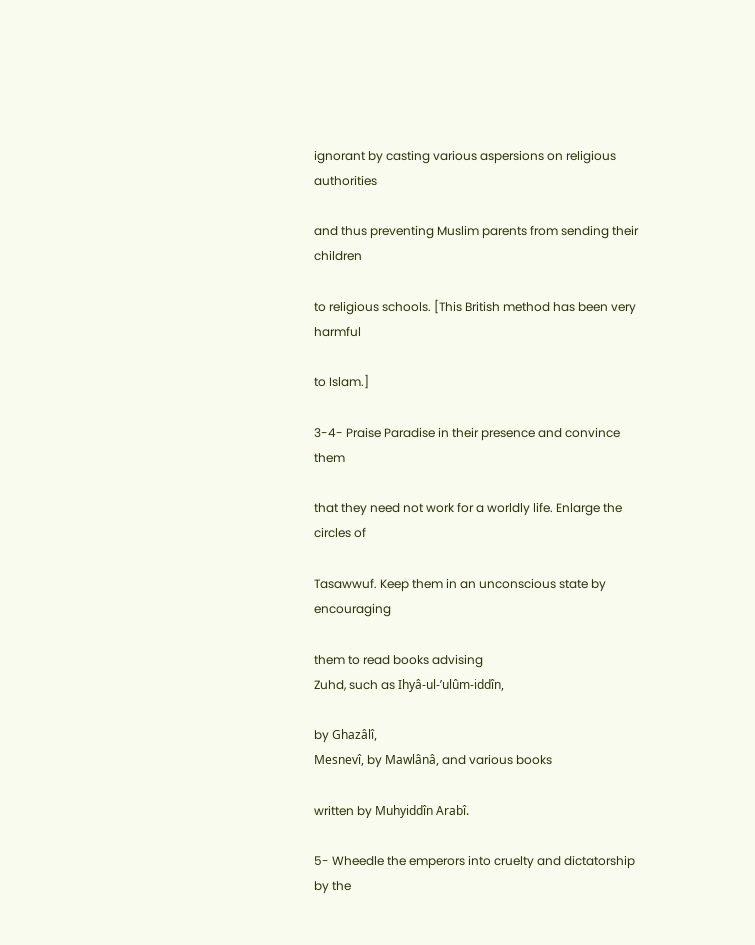ignorant by casting various aspersions on religious authorities

and thus preventing Muslim parents from sending their children

to religious schools. [This British method has been very harmful

to Islam.]

3-4- Praise Paradise in their presence and convince them

that they need not work for a worldly life. Enlarge the circles of

Tasawwuf. Keep them in an unconscious state by encouraging

them to read books advising
Zuhd, such as Ihyâ-ul-’ulûm-iddîn,

by Ghazâlî,
Mesnevî, by Mawlânâ, and various books

written by Muhyiddîn Arabî.

5- Wheedle the emperors into cruelty and dictatorship by the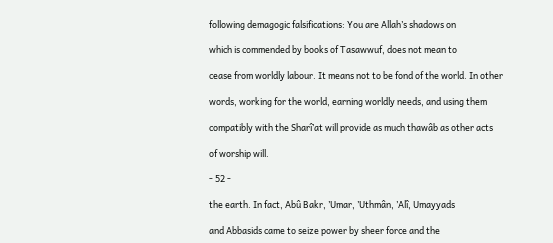following demagogic falsifications: You are Allah’s shadows on

which is commended by books of Tasawwuf, does not mean to

cease from worldly labour. It means not to be fond of the world. In other

words, working for the world, earning worldly needs, and using them

compatibly with the Sharî’at will provide as much thawâb as other acts

of worship will.

- 52 -

the earth. In fact, Abû Bakr, ’Umar, ’Uthmân, ’Alî, Umayyads

and Abbasids came to seize power by sheer force and the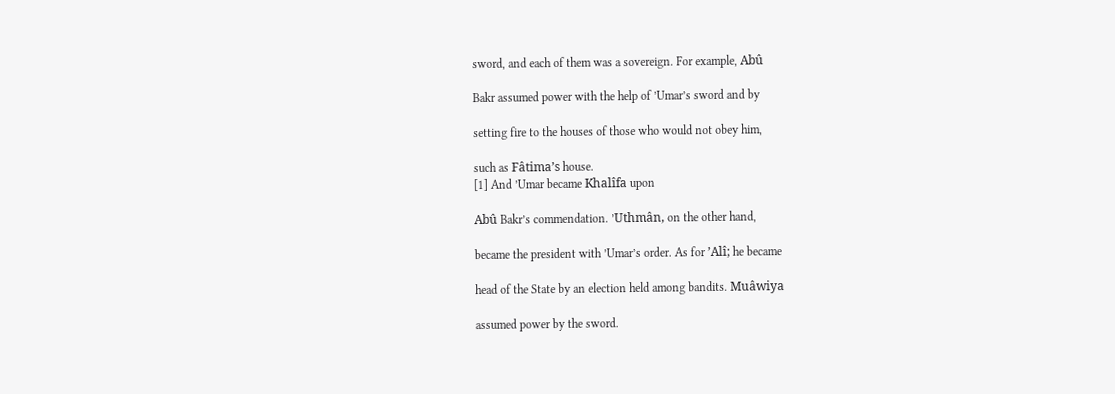sword, and each of them was a sovereign. For example, Abû

Bakr assumed power with the help of ’Umar’s sword and by

setting fire to the houses of those who would not obey him,

such as Fâtima’s house.
[1] And ’Umar became Khalîfa upon

Abû Bakr’s commendation. ’Uthmân, on the other hand,

became the president with ’Umar’s order. As for ’Alî; he became

head of the State by an election held among bandits. Muâwiya

assumed power by the sword.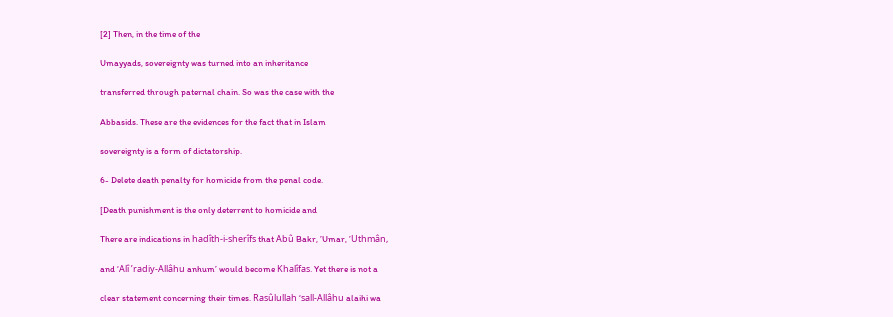[2] Then, in the time of the

Umayyads, sovereignty was turned into an inheritance

transferred through paternal chain. So was the case with the

Abbasids. These are the evidences for the fact that in Islam

sovereignty is a form of dictatorship.

6- Delete death penalty for homicide from the penal code.

[Death punishment is the only deterrent to homicide and

There are indications in hadîth-i-sherîfs that Abû Bakr, ’Umar, ’Uthmân,

and ‘Alî ’radiy-Allâhu anhum’ would become Khalîfas. Yet there is not a

clear statement concerning their times. Rasûlullah ‘sall-Allâhu alaihi wa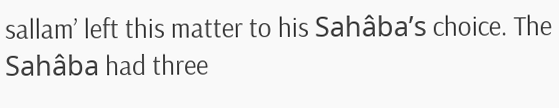sallam’ left this matter to his Sahâba’s choice. The Sahâba had three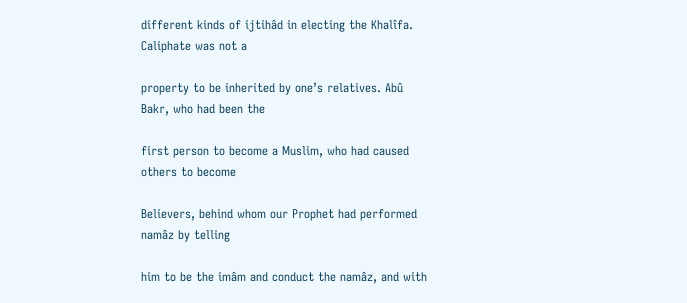different kinds of ijtihâd in electing the Khalîfa. Caliphate was not a

property to be inherited by one’s relatives. Abû Bakr, who had been the

first person to become a Muslim, who had caused others to become

Believers, behind whom our Prophet had performed namâz by telling

him to be the imâm and conduct the namâz, and with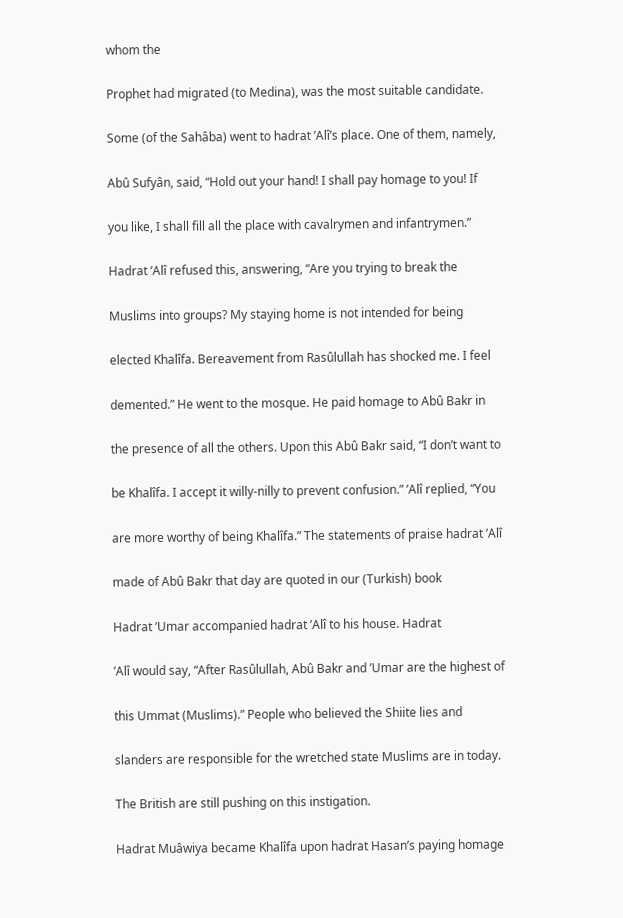whom the

Prophet had migrated (to Medina), was the most suitable candidate.

Some (of the Sahâba) went to hadrat ’Alî’s place. One of them, namely,

Abû Sufyân, said, “Hold out your hand! I shall pay homage to you! If

you like, I shall fill all the place with cavalrymen and infantrymen.”

Hadrat ’Alî refused this, answering, “Are you trying to break the

Muslims into groups? My staying home is not intended for being

elected Khalîfa. Bereavement from Rasûlullah has shocked me. I feel

demented.” He went to the mosque. He paid homage to Abû Bakr in

the presence of all the others. Upon this Abû Bakr said, “I don’t want to

be Khalîfa. I accept it willy-nilly to prevent confusion.” ’Alî replied, “You

are more worthy of being Khalîfa.” The statements of praise hadrat ’Alî

made of Abû Bakr that day are quoted in our (Turkish) book

Hadrat ’Umar accompanied hadrat ’Alî to his house. Hadrat

’Alî would say, “After Rasûlullah, Abû Bakr and ’Umar are the highest of

this Ummat (Muslims).” People who believed the Shiite lies and

slanders are responsible for the wretched state Muslims are in today.

The British are still pushing on this instigation.

Hadrat Muâwiya became Khalîfa upon hadrat Hasan’s paying homage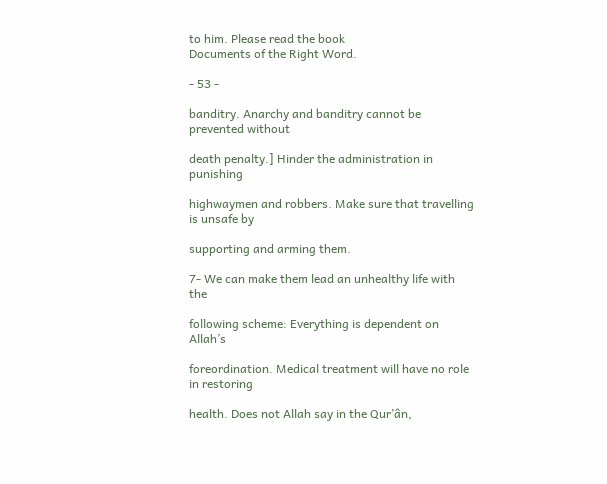to him. Please read the book
Documents of the Right Word.

- 53 -

banditry. Anarchy and banditry cannot be prevented without

death penalty.] Hinder the administration in punishing

highwaymen and robbers. Make sure that travelling is unsafe by

supporting and arming them.

7- We can make them lead an unhealthy life with the

following scheme: Everything is dependent on Allah’s

foreordination. Medical treatment will have no role in restoring

health. Does not Allah say in the Qur’ân,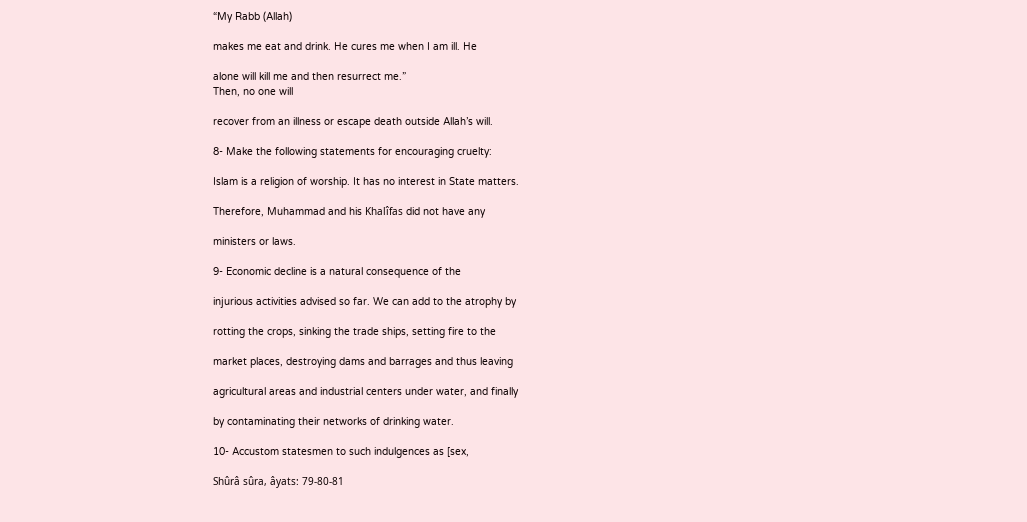“My Rabb (Allah)

makes me eat and drink. He cures me when I am ill. He

alone will kill me and then resurrect me.”
Then, no one will

recover from an illness or escape death outside Allah’s will.

8- Make the following statements for encouraging cruelty:

Islam is a religion of worship. It has no interest in State matters.

Therefore, Muhammad and his Khalîfas did not have any

ministers or laws.

9- Economic decline is a natural consequence of the

injurious activities advised so far. We can add to the atrophy by

rotting the crops, sinking the trade ships, setting fire to the

market places, destroying dams and barrages and thus leaving

agricultural areas and industrial centers under water, and finally

by contaminating their networks of drinking water.

10- Accustom statesmen to such indulgences as [sex,

Shûrâ sûra, âyats: 79-80-81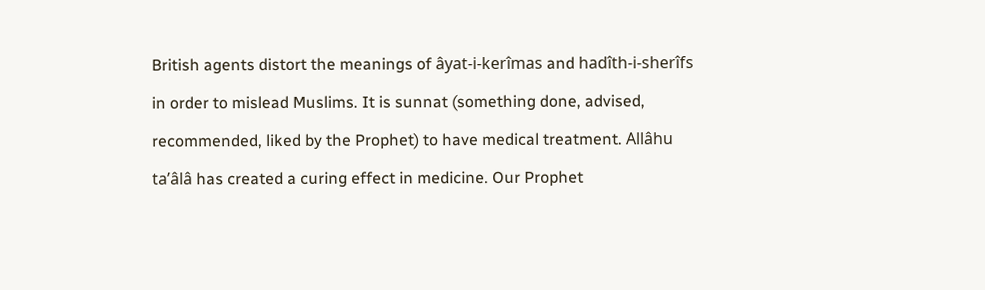British agents distort the meanings of âyat-i-kerîmas and hadîth-i-sherîfs

in order to mislead Muslims. It is sunnat (something done, advised,

recommended, liked by the Prophet) to have medical treatment. Allâhu

ta’âlâ has created a curing effect in medicine. Our Prophet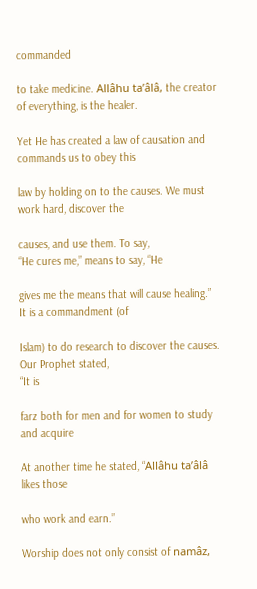commanded

to take medicine. Allâhu ta’âlâ, the creator of everything, is the healer.

Yet He has created a law of causation and commands us to obey this

law by holding on to the causes. We must work hard, discover the

causes, and use them. To say,
“He cures me,” means to say, “He

gives me the means that will cause healing.” It is a commandment (of

Islam) to do research to discover the causes. Our Prophet stated,
“It is

farz both for men and for women to study and acquire

At another time he stated, “Allâhu ta’âlâ likes those

who work and earn.”

Worship does not only consist of namâz,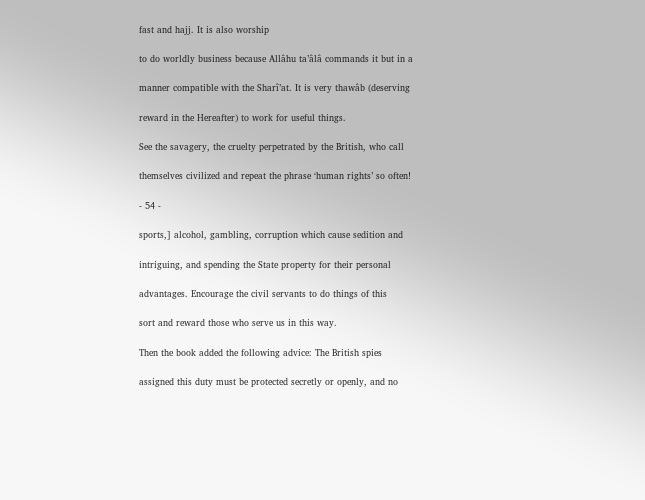fast and hajj. It is also worship

to do worldly business because Allâhu ta’âlâ commands it but in a

manner compatible with the Sharî’at. It is very thawâb (deserving

reward in the Hereafter) to work for useful things.

See the savagery, the cruelty perpetrated by the British, who call

themselves civilized and repeat the phrase ‘human rights’ so often!

- 54 -

sports,] alcohol, gambling, corruption which cause sedition and

intriguing, and spending the State property for their personal

advantages. Encourage the civil servants to do things of this

sort and reward those who serve us in this way.

Then the book added the following advice: The British spies

assigned this duty must be protected secretly or openly, and no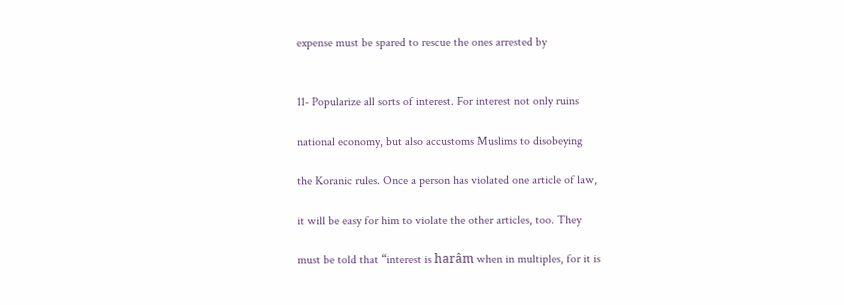expense must be spared to rescue the ones arrested by


11- Popularize all sorts of interest. For interest not only ruins

national economy, but also accustoms Muslims to disobeying

the Koranic rules. Once a person has violated one article of law,

it will be easy for him to violate the other articles, too. They

must be told that “interest is harâm when in multiples, for it is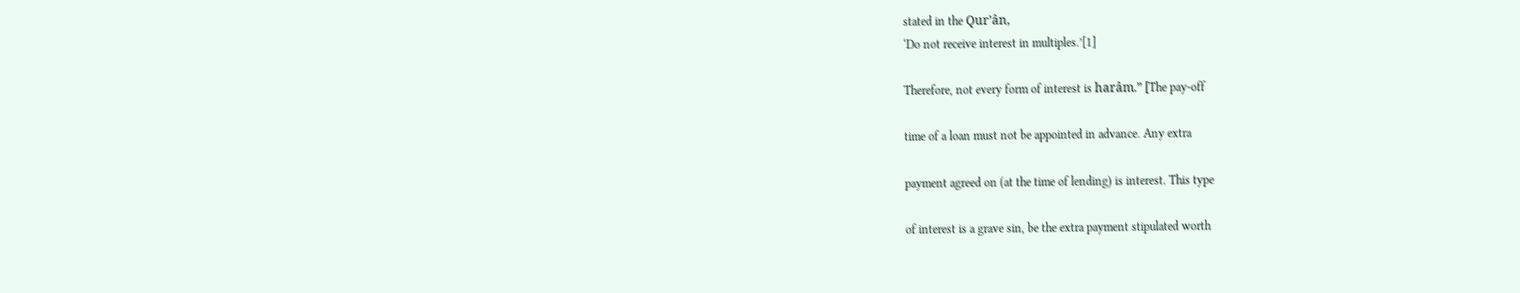stated in the Qur’ân,
‘Do not receive interest in multiples.’[1]

Therefore, not every form of interest is harâm.” [The pay-off

time of a loan must not be appointed in advance. Any extra

payment agreed on (at the time of lending) is interest. This type

of interest is a grave sin, be the extra payment stipulated worth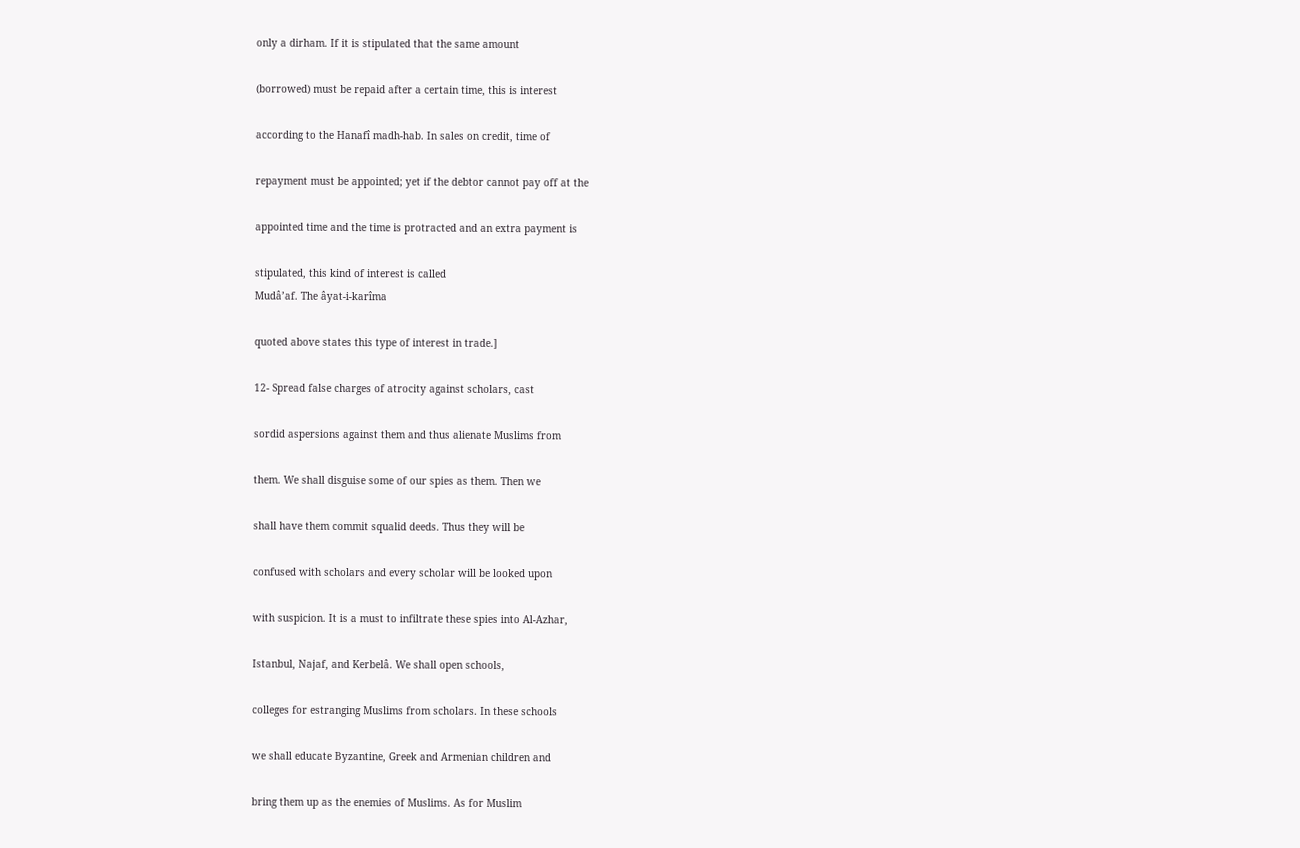only a dirham. If it is stipulated that the same amount

(borrowed) must be repaid after a certain time, this is interest

according to the Hanafî madh-hab. In sales on credit, time of

repayment must be appointed; yet if the debtor cannot pay off at the

appointed time and the time is protracted and an extra payment is

stipulated, this kind of interest is called
Mudâ’af. The âyat-i-karîma

quoted above states this type of interest in trade.]

12- Spread false charges of atrocity against scholars, cast

sordid aspersions against them and thus alienate Muslims from

them. We shall disguise some of our spies as them. Then we

shall have them commit squalid deeds. Thus they will be

confused with scholars and every scholar will be looked upon

with suspicion. It is a must to infiltrate these spies into Al-Azhar,

Istanbul, Najaf, and Kerbelâ. We shall open schools,

colleges for estranging Muslims from scholars. In these schools

we shall educate Byzantine, Greek and Armenian children and

bring them up as the enemies of Muslims. As for Muslim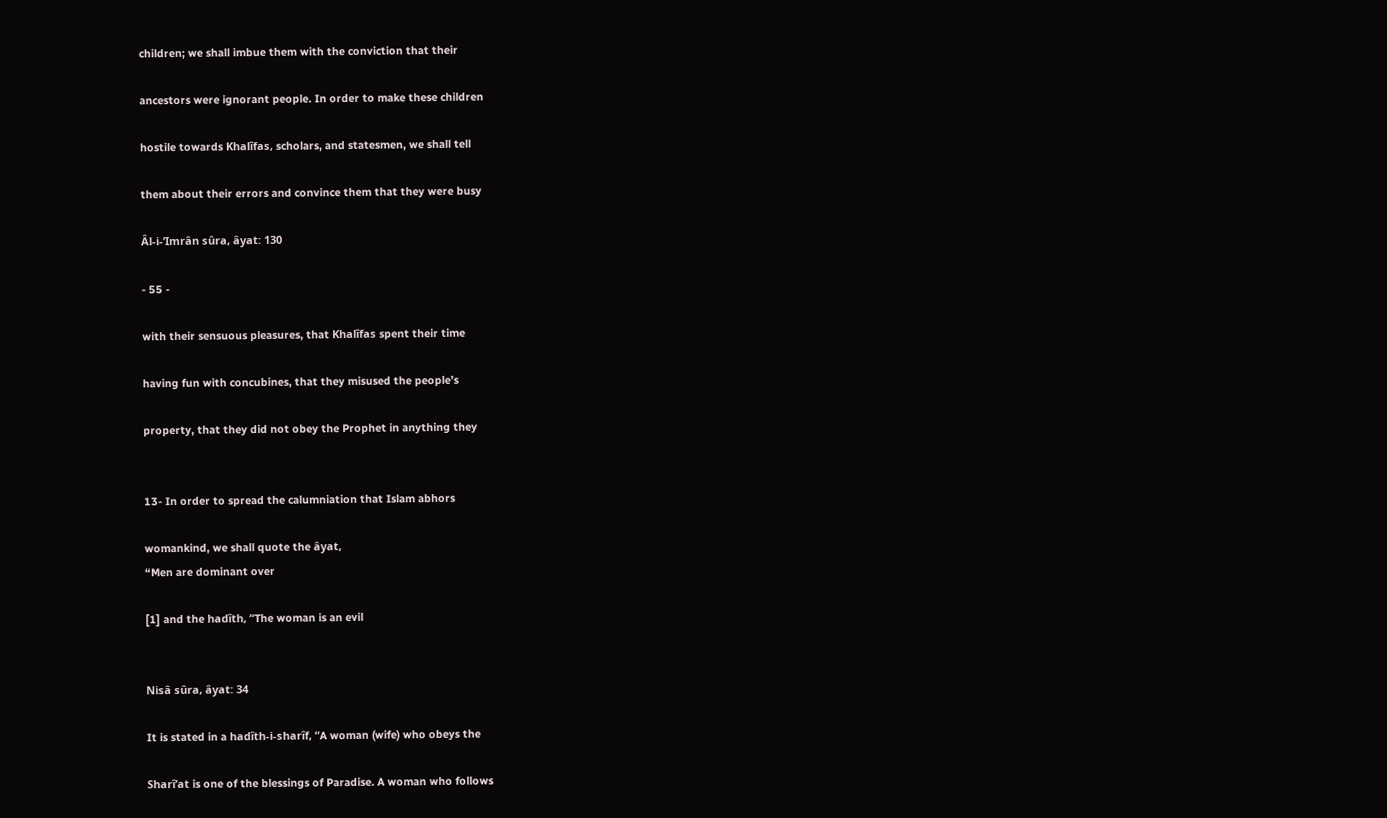children; we shall imbue them with the conviction that their

ancestors were ignorant people. In order to make these children

hostile towards Khalîfas, scholars, and statesmen, we shall tell

them about their errors and convince them that they were busy

Âl-i-’Imrân sûra, âyat: 130

- 55 -

with their sensuous pleasures, that Khalîfas spent their time

having fun with concubines, that they misused the people’s

property, that they did not obey the Prophet in anything they


13- In order to spread the calumniation that Islam abhors

womankind, we shall quote the âyat,
“Men are dominant over

[1] and the hadîth, “The woman is an evil


Nisâ sûra, âyat: 34

It is stated in a hadîth-i-sharîf, “A woman (wife) who obeys the

Sharî’at is one of the blessings of Paradise. A woman who follows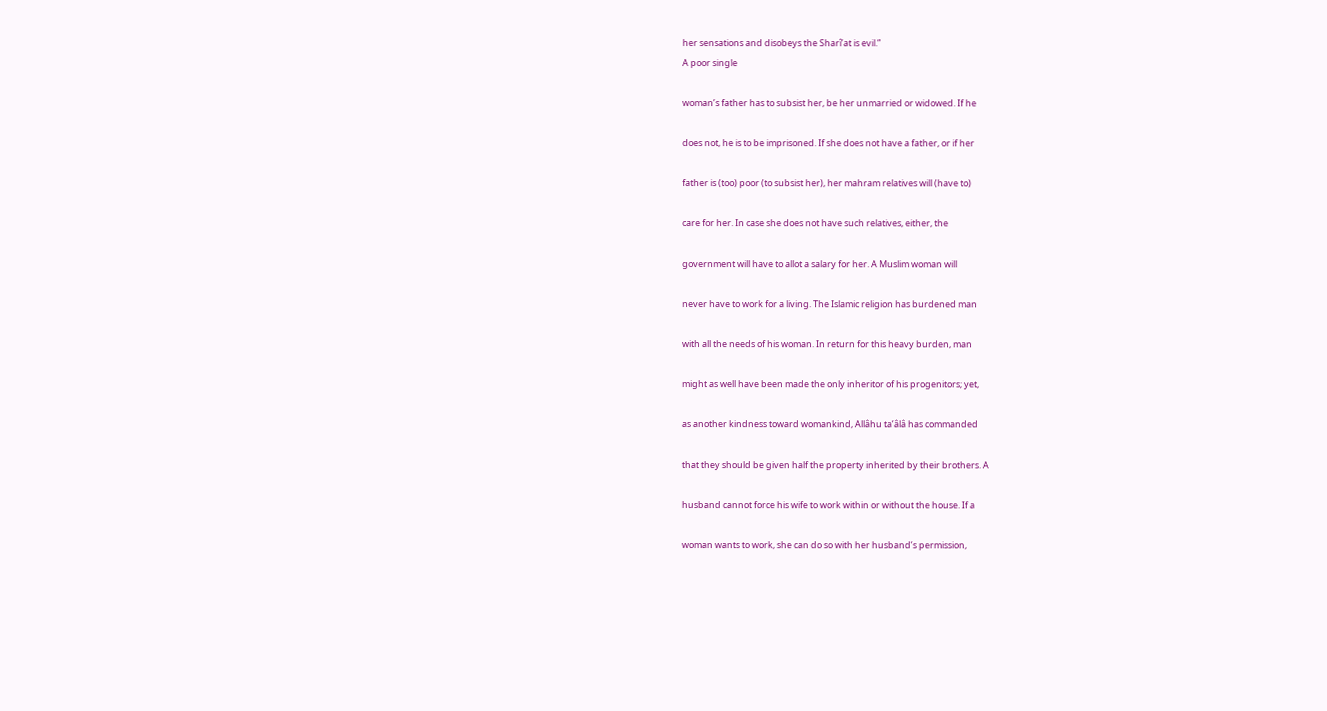her sensations and disobeys the Sharî’at is evil.”
A poor single

woman’s father has to subsist her, be her unmarried or widowed. If he

does not, he is to be imprisoned. If she does not have a father, or if her

father is (too) poor (to subsist her), her mahram relatives will (have to)

care for her. In case she does not have such relatives, either, the

government will have to allot a salary for her. A Muslim woman will

never have to work for a living. The Islamic religion has burdened man

with all the needs of his woman. In return for this heavy burden, man

might as well have been made the only inheritor of his progenitors; yet,

as another kindness toward womankind, Allâhu ta’âlâ has commanded

that they should be given half the property inherited by their brothers. A

husband cannot force his wife to work within or without the house. If a

woman wants to work, she can do so with her husband’s permission,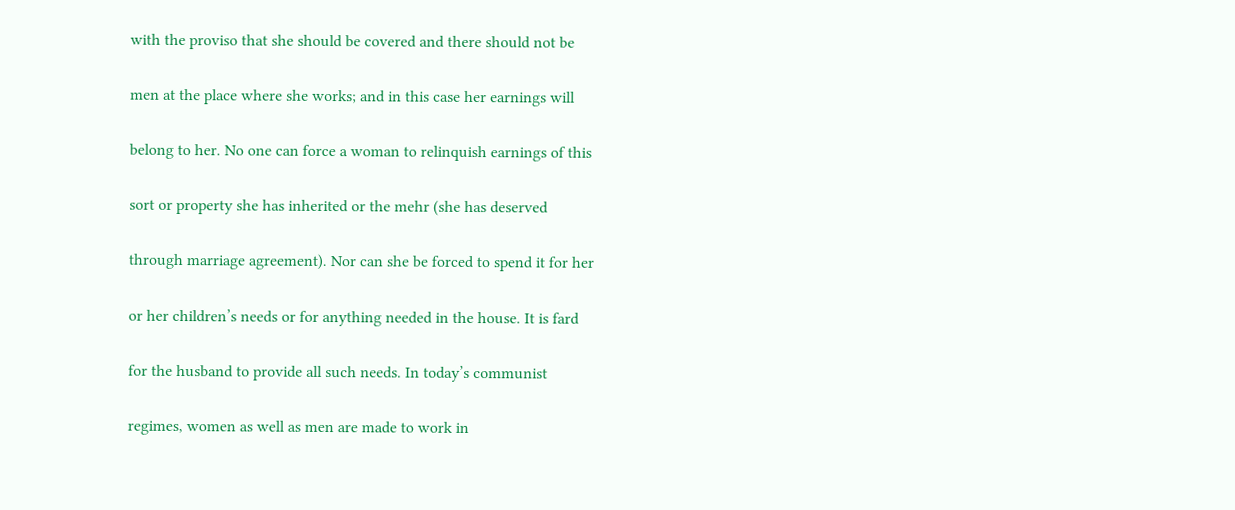with the proviso that she should be covered and there should not be

men at the place where she works; and in this case her earnings will

belong to her. No one can force a woman to relinquish earnings of this

sort or property she has inherited or the mehr (she has deserved

through marriage agreement). Nor can she be forced to spend it for her

or her children’s needs or for anything needed in the house. It is fard

for the husband to provide all such needs. In today’s communist

regimes, women as well as men are made to work in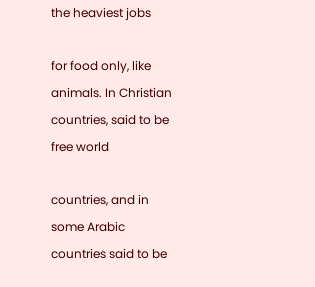the heaviest jobs

for food only, like animals. In Christian countries, said to be free world

countries, and in some Arabic countries said to be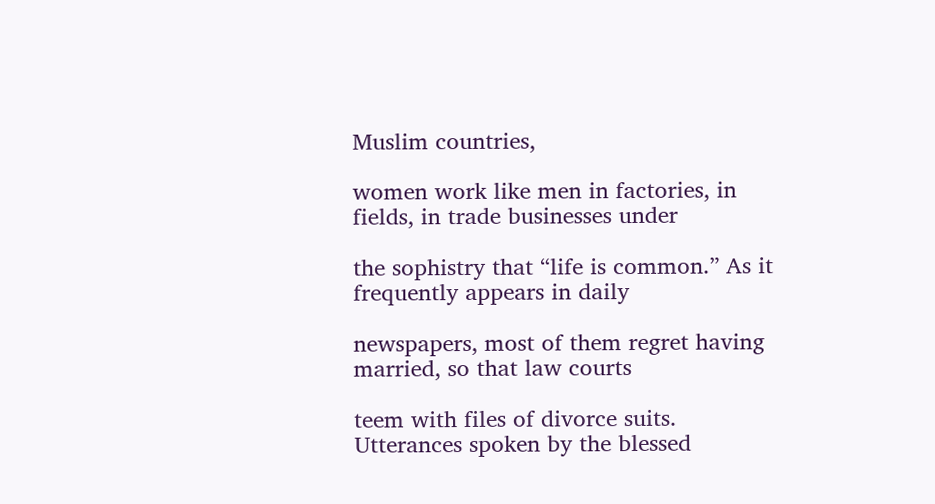Muslim countries,

women work like men in factories, in fields, in trade businesses under

the sophistry that “life is common.” As it frequently appears in daily

newspapers, most of them regret having married, so that law courts

teem with files of divorce suits. Utterances spoken by the blessed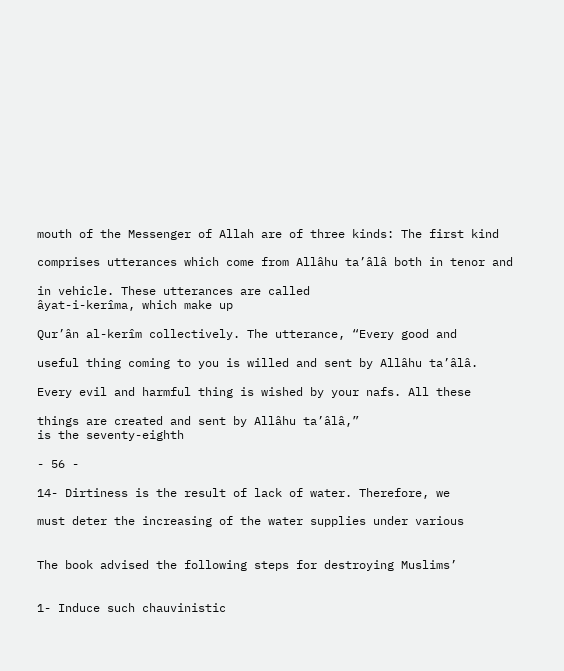mouth of the Messenger of Allah are of three kinds: The first kind

comprises utterances which come from Allâhu ta’âlâ both in tenor and

in vehicle. These utterances are called
âyat-i-kerîma, which make up

Qur’ân al-kerîm collectively. The utterance, “Every good and

useful thing coming to you is willed and sent by Allâhu ta’âlâ.

Every evil and harmful thing is wished by your nafs. All these

things are created and sent by Allâhu ta’âlâ,”
is the seventy-eighth

- 56 -

14- Dirtiness is the result of lack of water. Therefore, we

must deter the increasing of the water supplies under various


The book advised the following steps for destroying Muslims’


1- Induce such chauvinistic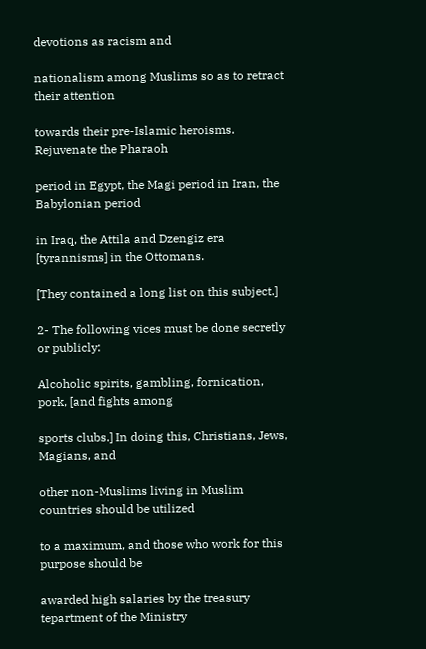devotions as racism and

nationalism among Muslims so as to retract their attention

towards their pre-Islamic heroisms. Rejuvenate the Pharaoh

period in Egypt, the Magi period in Iran, the Babylonian period

in Iraq, the Attila and Dzengiz era [tyrannisms] in the Ottomans.

[They contained a long list on this subject.]

2- The following vices must be done secretly or publicly:

Alcoholic spirits, gambling, fornication, pork, [and fights among

sports clubs.] In doing this, Christians, Jews, Magians, and

other non-Muslims living in Muslim countries should be utilized

to a maximum, and those who work for this purpose should be

awarded high salaries by the treasury tepartment of the Ministry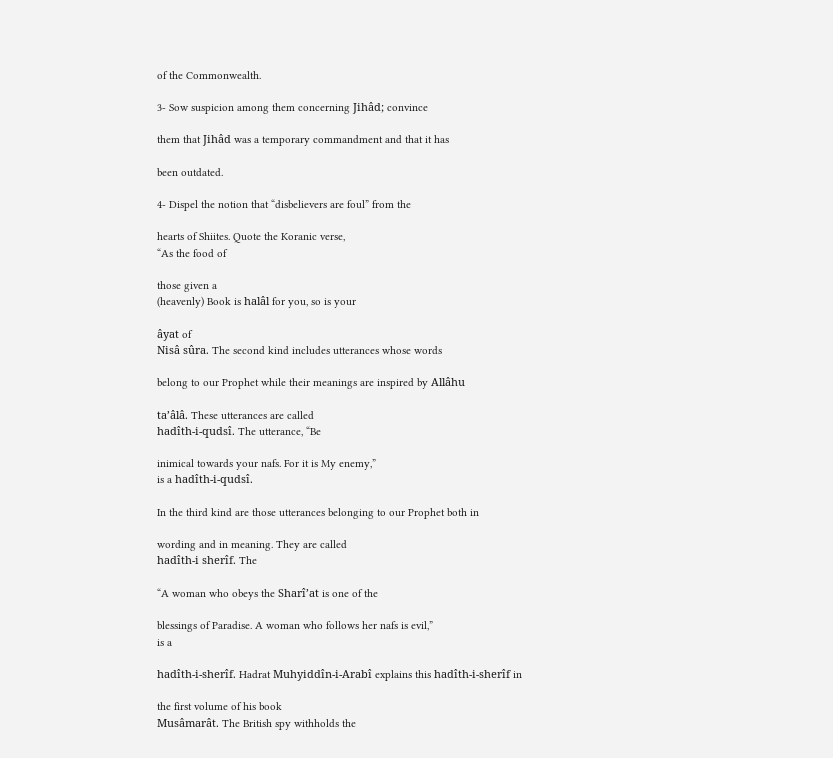of the Commonwealth.

3- Sow suspicion among them concerning Jihâd; convince

them that Jihâd was a temporary commandment and that it has

been outdated.

4- Dispel the notion that “disbelievers are foul” from the

hearts of Shiites. Quote the Koranic verse,
“As the food of

those given a
(heavenly) Book is halâl for you, so is your

âyat of
Nisâ sûra. The second kind includes utterances whose words

belong to our Prophet while their meanings are inspired by Allâhu

ta’âlâ. These utterances are called
hadîth-i-qudsî. The utterance, “Be

inimical towards your nafs. For it is My enemy,”
is a hadîth-i-qudsî.

In the third kind are those utterances belonging to our Prophet both in

wording and in meaning. They are called
hadîth-i sherîf. The

“A woman who obeys the Sharî’at is one of the

blessings of Paradise. A woman who follows her nafs is evil,”
is a

hadîth-i-sherîf. Hadrat Muhyiddîn-i-Arabî explains this hadîth-i-sherîf in

the first volume of his book
Musâmarât. The British spy withholds the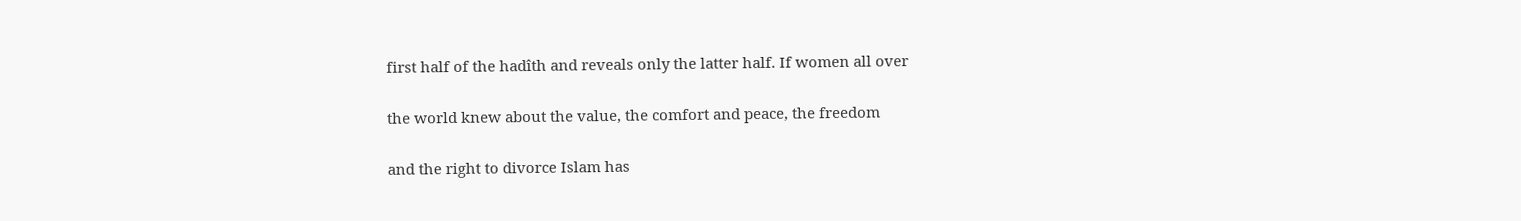first half of the hadîth and reveals only the latter half. If women all over

the world knew about the value, the comfort and peace, the freedom

and the right to divorce Islam has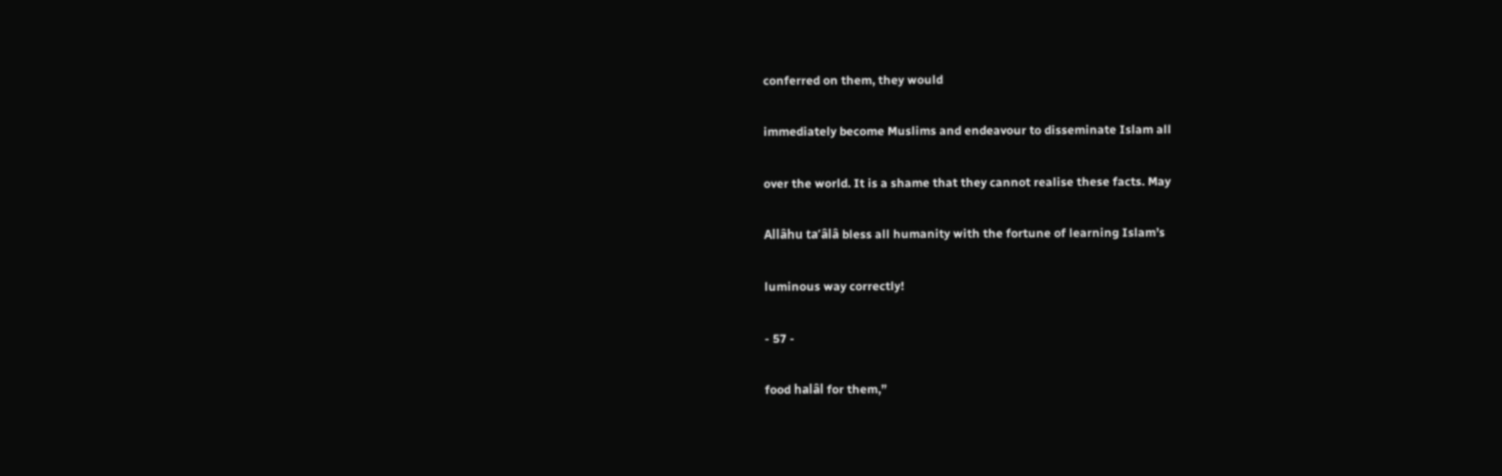conferred on them, they would

immediately become Muslims and endeavour to disseminate Islam all

over the world. It is a shame that they cannot realise these facts. May

Allâhu ta’âlâ bless all humanity with the fortune of learning Islam’s

luminous way correctly!

- 57 -

food halâl for them,”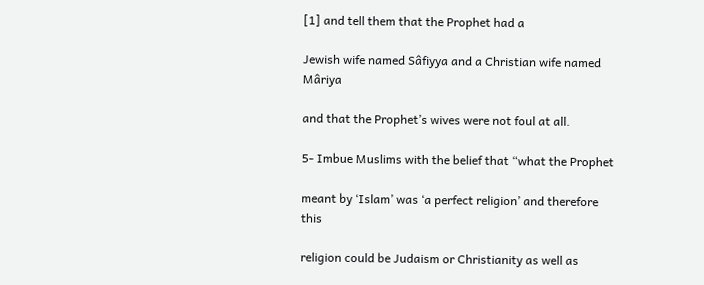[1] and tell them that the Prophet had a

Jewish wife named Sâfiyya and a Christian wife named Mâriya

and that the Prophet’s wives were not foul at all.

5- Imbue Muslims with the belief that “what the Prophet

meant by ‘Islam’ was ‘a perfect religion’ and therefore this

religion could be Judaism or Christianity as well as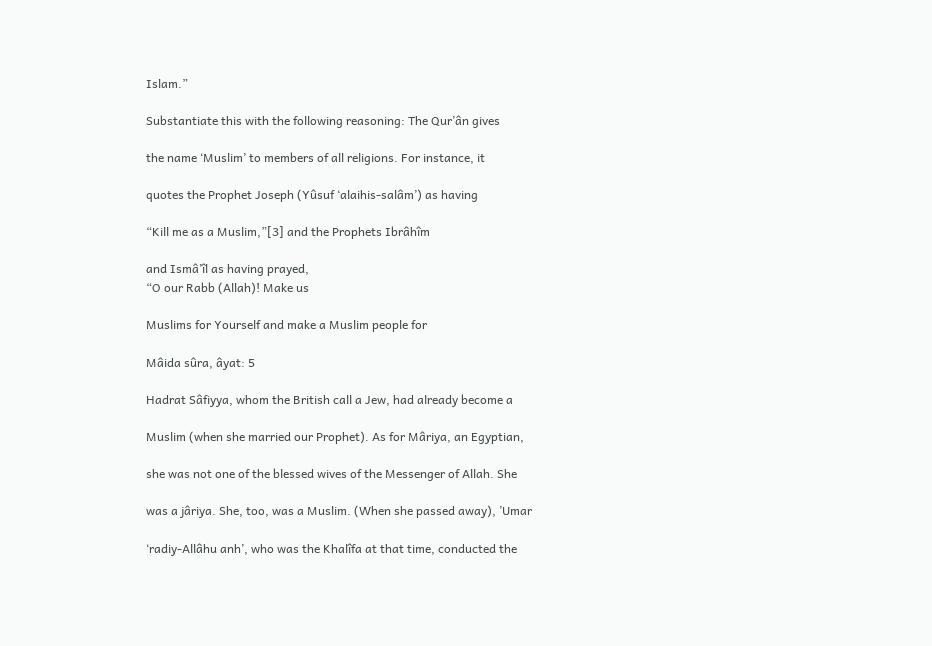Islam.”

Substantiate this with the following reasoning: The Qur’ân gives

the name ‘Muslim’ to members of all religions. For instance, it

quotes the Prophet Joseph (Yûsuf ‘alaihis-salâm’) as having

“Kill me as a Muslim,”[3] and the Prophets Ibrâhîm

and Ismâ’îl as having prayed,
“O our Rabb (Allah)! Make us

Muslims for Yourself and make a Muslim people for

Mâida sûra, âyat: 5

Hadrat Sâfiyya, whom the British call a Jew, had already become a

Muslim (when she married our Prophet). As for Mâriya, an Egyptian,

she was not one of the blessed wives of the Messenger of Allah. She

was a jâriya. She, too, was a Muslim. (When she passed away), ’Umar

‘radiy-Allâhu anh’, who was the Khalîfa at that time, conducted the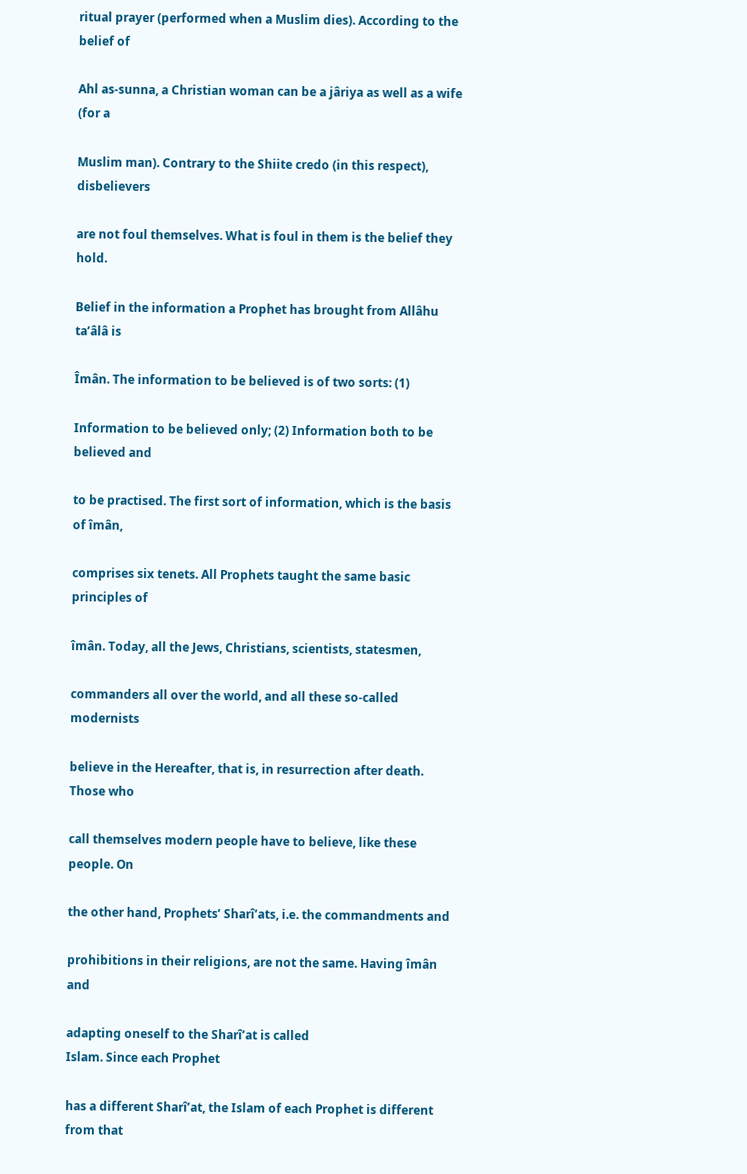ritual prayer (performed when a Muslim dies). According to the belief of

Ahl as-sunna, a Christian woman can be a jâriya as well as a wife (for a

Muslim man). Contrary to the Shiite credo (in this respect), disbelievers

are not foul themselves. What is foul in them is the belief they hold.

Belief in the information a Prophet has brought from Allâhu ta’âlâ is

Îmân. The information to be believed is of two sorts: (1)

Information to be believed only; (2) Information both to be believed and

to be practised. The first sort of information, which is the basis of îmân,

comprises six tenets. All Prophets taught the same basic principles of

îmân. Today, all the Jews, Christians, scientists, statesmen,

commanders all over the world, and all these so-called modernists

believe in the Hereafter, that is, in resurrection after death. Those who

call themselves modern people have to believe, like these people. On

the other hand, Prophets’ Sharî’ats, i.e. the commandments and

prohibitions in their religions, are not the same. Having îmân and

adapting oneself to the Sharî’at is called
Islam. Since each Prophet

has a different Sharî’at, the Islam of each Prophet is different from that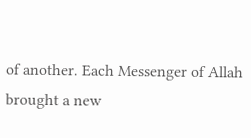of another. Each Messenger of Allah brought a new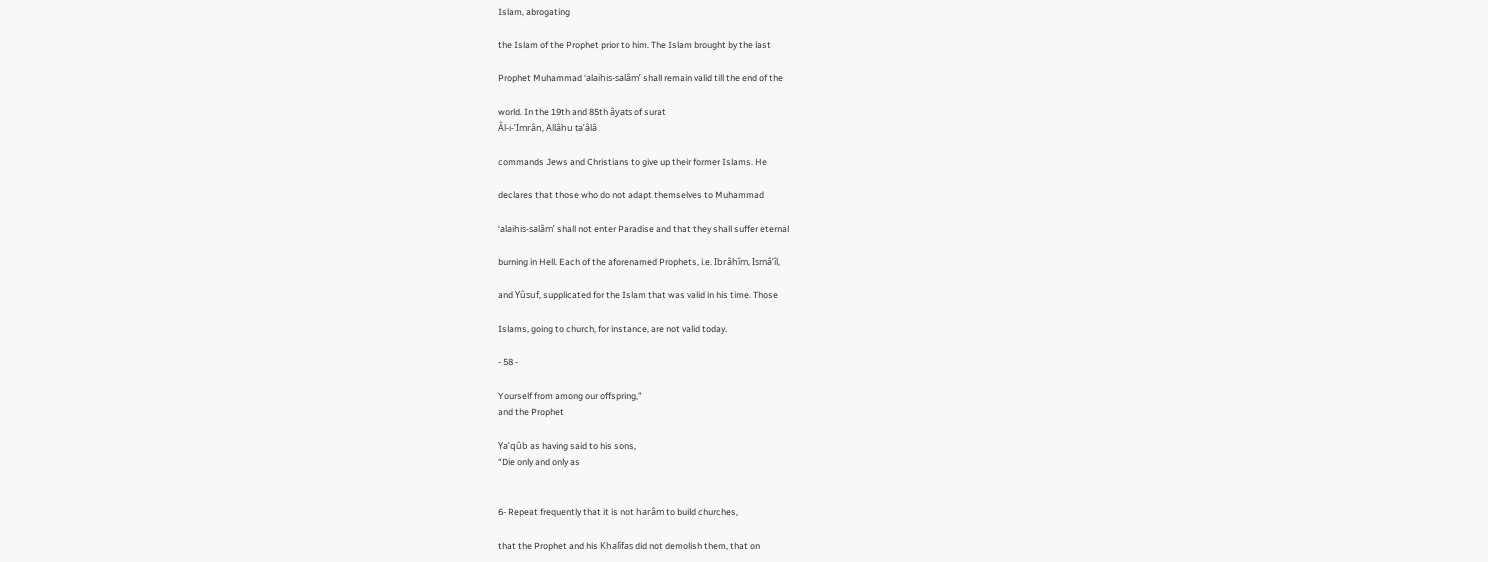Islam, abrogating

the Islam of the Prophet prior to him. The Islam brought by the last

Prophet Muhammad ‘alaihis-salâm’ shall remain valid till the end of the

world. In the 19th and 85th âyats of surat
Âl-i-’Imrân, Allâhu ta’âlâ

commands Jews and Christians to give up their former Islams. He

declares that those who do not adapt themselves to Muhammad

‘alaihis-salâm’ shall not enter Paradise and that they shall suffer eternal

burning in Hell. Each of the aforenamed Prophets, i.e. Ibrâhîm, Ismâ’îl,

and Yûsuf, supplicated for the Islam that was valid in his time. Those

Islams, going to church, for instance, are not valid today.

- 58 -

Yourself from among our offspring,”
and the Prophet

Ya’qûb as having said to his sons,
“Die only and only as


6- Repeat frequently that it is not harâm to build churches,

that the Prophet and his Khalîfas did not demolish them, that on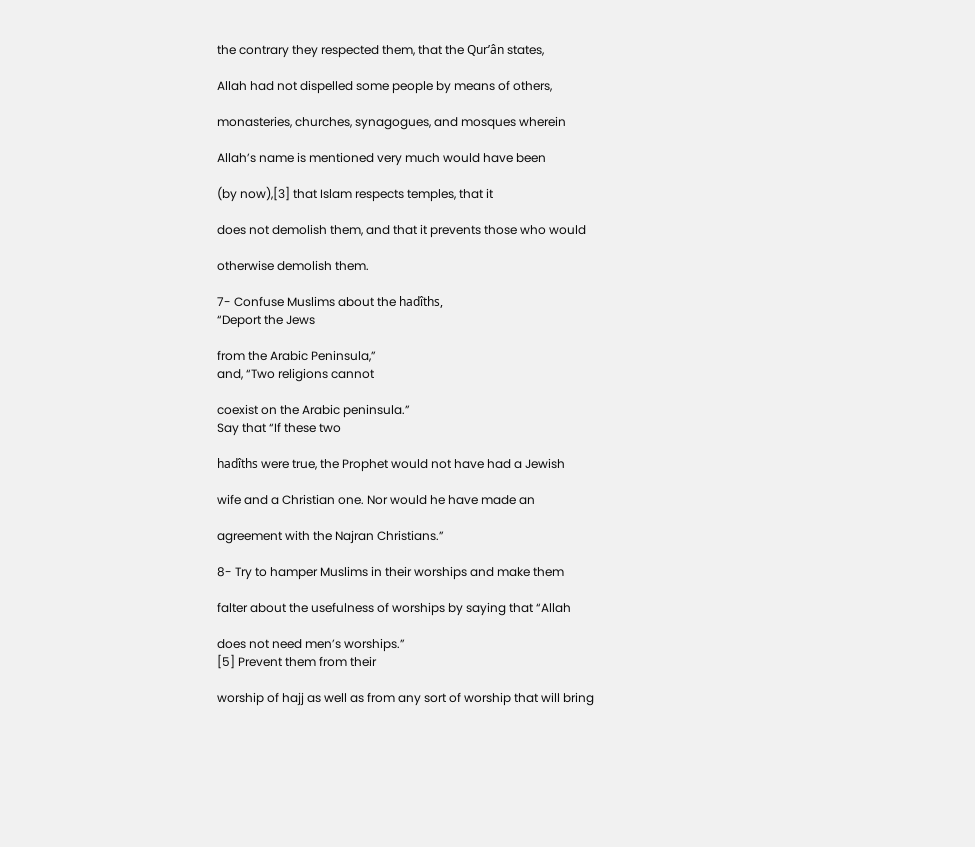the contrary they respected them, that the Qur’ân states,

Allah had not dispelled some people by means of others,

monasteries, churches, synagogues, and mosques wherein

Allah’s name is mentioned very much would have been

(by now),[3] that Islam respects temples, that it

does not demolish them, and that it prevents those who would

otherwise demolish them.

7- Confuse Muslims about the hadîths,
“Deport the Jews

from the Arabic Peninsula,”
and, “Two religions cannot

coexist on the Arabic peninsula.”
Say that “If these two

hadîths were true, the Prophet would not have had a Jewish

wife and a Christian one. Nor would he have made an

agreement with the Najran Christians.”

8- Try to hamper Muslims in their worships and make them

falter about the usefulness of worships by saying that “Allah

does not need men’s worships.”
[5] Prevent them from their

worship of hajj as well as from any sort of worship that will bring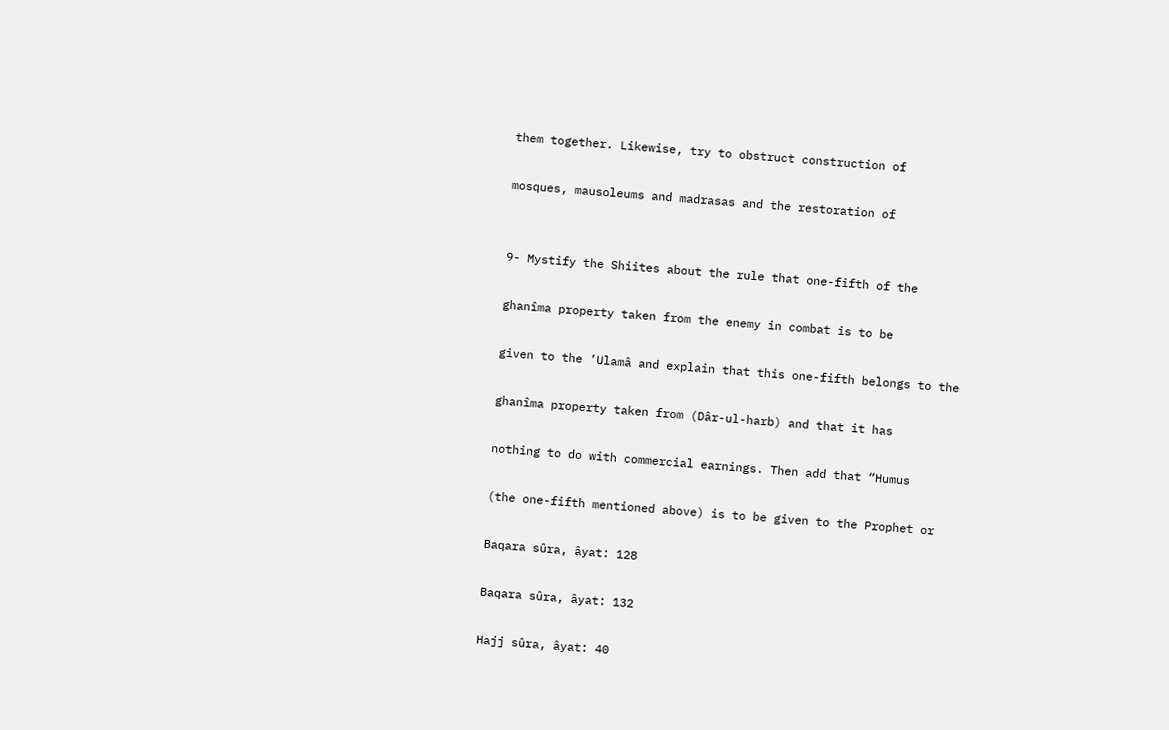them together. Likewise, try to obstruct construction of

mosques, mausoleums and madrasas and the restoration of


9- Mystify the Shiites about the rule that one-fifth of the

ghanîma property taken from the enemy in combat is to be

given to the ’Ulamâ and explain that this one-fifth belongs to the

ghanîma property taken from (Dâr-ul-harb) and that it has

nothing to do with commercial earnings. Then add that “Humus

(the one-fifth mentioned above) is to be given to the Prophet or

Baqara sûra, âyat: 128

Baqara sûra, âyat: 132

Hajj sûra, âyat: 40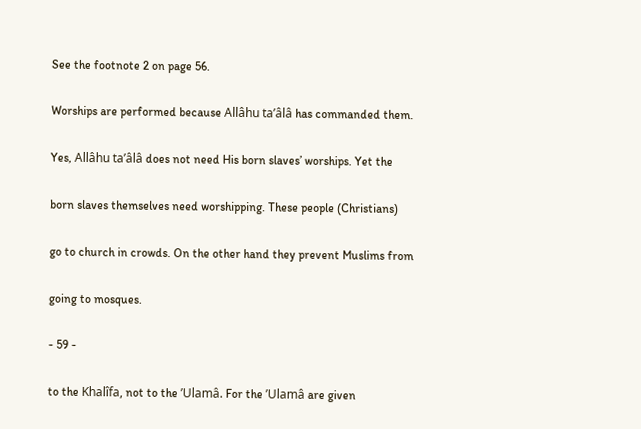See the footnote 2 on page 56.

Worships are performed because Allâhu ta’âlâ has commanded them.

Yes, Allâhu ta’âlâ does not need His born slaves’ worships. Yet the

born slaves themselves need worshipping. These people (Christians)

go to church in crowds. On the other hand they prevent Muslims from

going to mosques.

- 59 -

to the Khalîfa, not to the ’Ulamâ. For the ’Ulamâ are given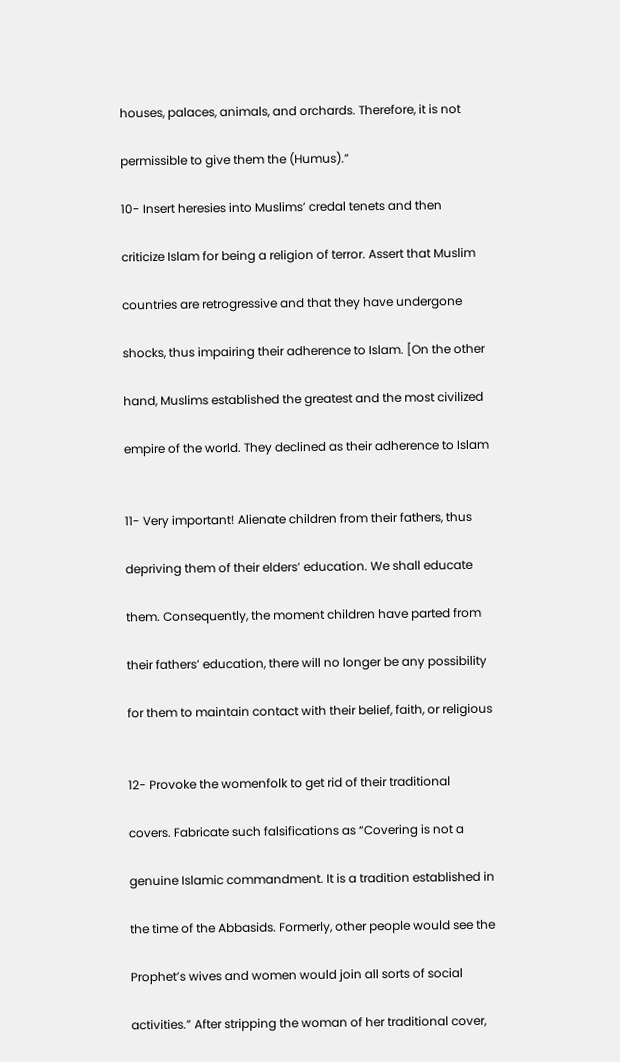houses, palaces, animals, and orchards. Therefore, it is not

permissible to give them the (Humus).”

10- Insert heresies into Muslims’ credal tenets and then

criticize Islam for being a religion of terror. Assert that Muslim

countries are retrogressive and that they have undergone

shocks, thus impairing their adherence to Islam. [On the other

hand, Muslims established the greatest and the most civilized

empire of the world. They declined as their adherence to Islam


11- Very important! Alienate children from their fathers, thus

depriving them of their elders’ education. We shall educate

them. Consequently, the moment children have parted from

their fathers’ education, there will no longer be any possibility

for them to maintain contact with their belief, faith, or religious


12- Provoke the womenfolk to get rid of their traditional

covers. Fabricate such falsifications as “Covering is not a

genuine Islamic commandment. It is a tradition established in

the time of the Abbasids. Formerly, other people would see the

Prophet’s wives and women would join all sorts of social

activities.” After stripping the woman of her traditional cover,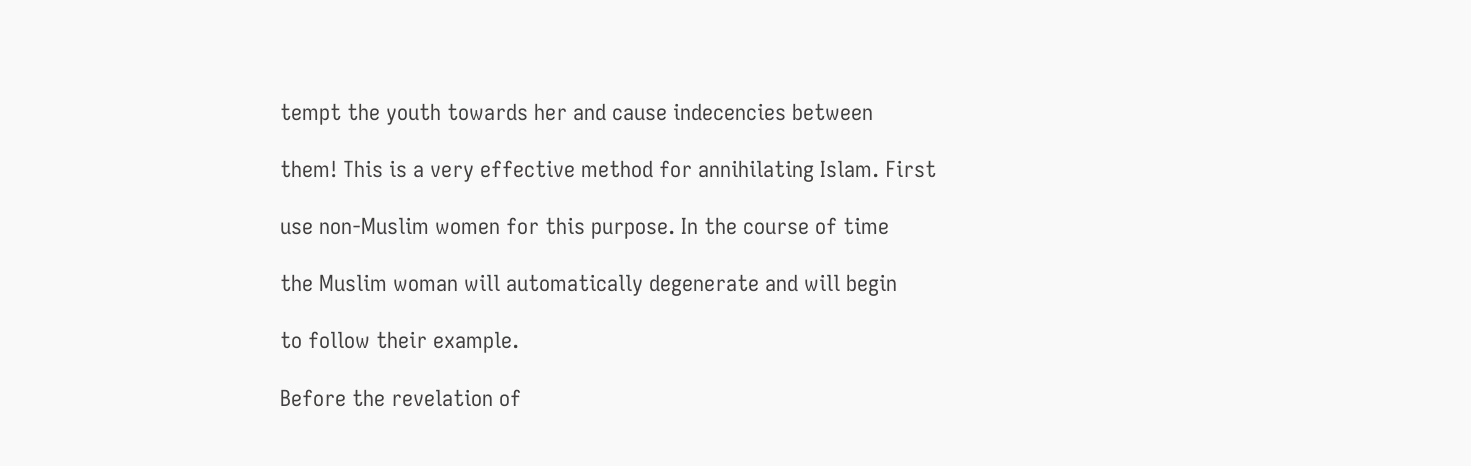tempt the youth towards her and cause indecencies between

them! This is a very effective method for annihilating Islam. First

use non-Muslim women for this purpose. In the course of time

the Muslim woman will automatically degenerate and will begin

to follow their example.

Before the revelation of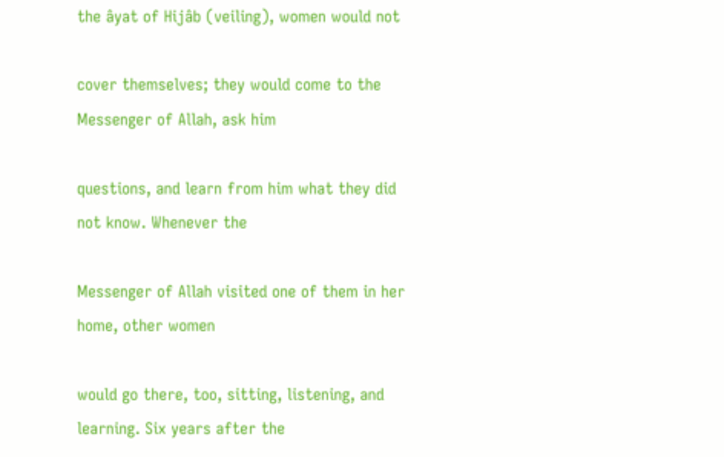the âyat of Hijâb (veiling), women would not

cover themselves; they would come to the Messenger of Allah, ask him

questions, and learn from him what they did not know. Whenever the

Messenger of Allah visited one of them in her home, other women

would go there, too, sitting, listening, and learning. Six years after the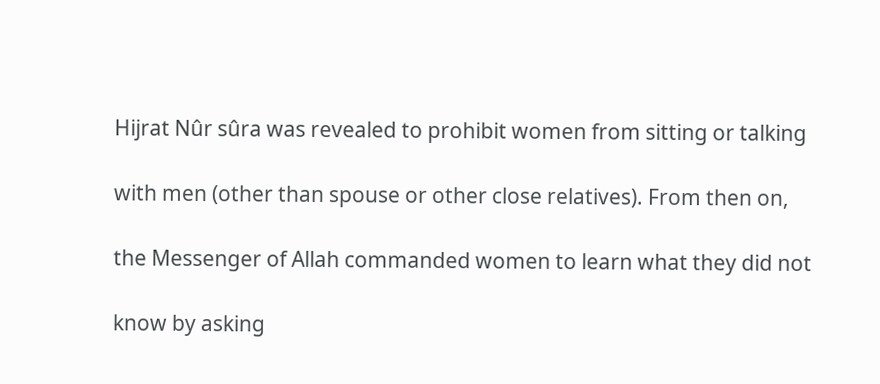Hijrat Nûr sûra was revealed to prohibit women from sitting or talking

with men (other than spouse or other close relatives). From then on,

the Messenger of Allah commanded women to learn what they did not

know by asking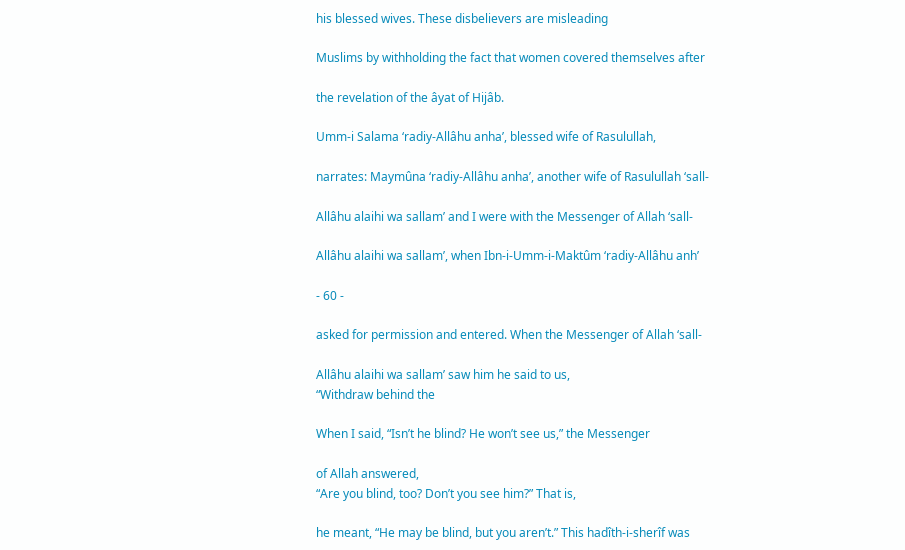his blessed wives. These disbelievers are misleading

Muslims by withholding the fact that women covered themselves after

the revelation of the âyat of Hijâb.

Umm-i Salama ‘radiy-Allâhu anha’, blessed wife of Rasulullah,

narrates: Maymûna ‘radiy-Allâhu anha’, another wife of Rasulullah ‘sall-

Allâhu alaihi wa sallam’ and I were with the Messenger of Allah ‘sall-

Allâhu alaihi wa sallam’, when Ibn-i-Umm-i-Maktûm ‘radiy-Allâhu anh’

- 60 -

asked for permission and entered. When the Messenger of Allah ‘sall-

Allâhu alaihi wa sallam’ saw him he said to us,
“Withdraw behind the

When I said, “Isn’t he blind? He won’t see us,” the Messenger

of Allah answered,
“Are you blind, too? Don’t you see him?” That is,

he meant, “He may be blind, but you aren’t.” This hadîth-i-sherîf was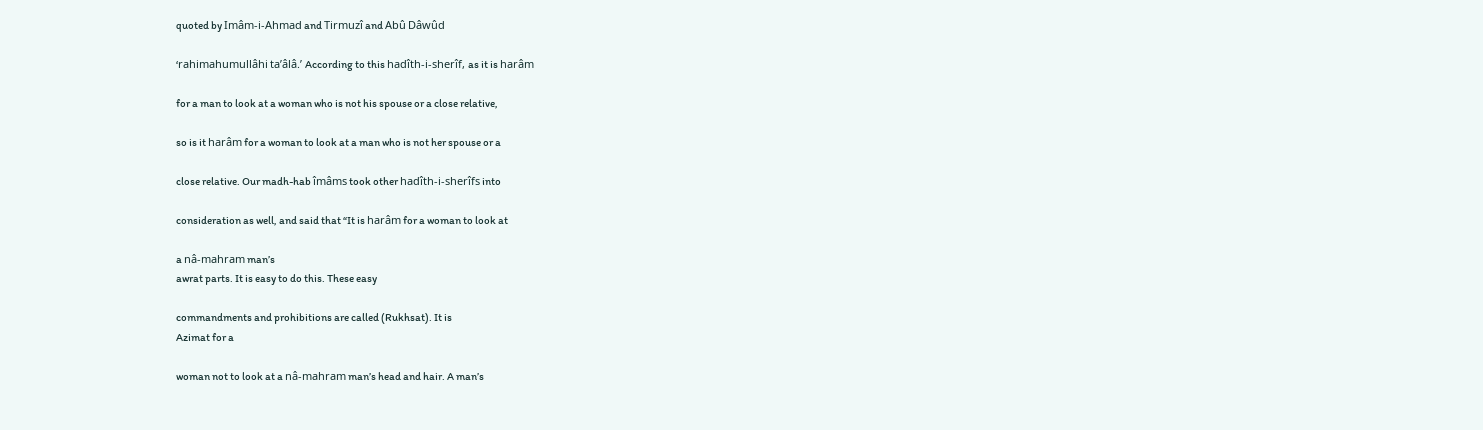quoted by Imâm-i-Ahmad and Tirmuzî and Abû Dâwûd

‘rahimahumullâhi ta’âlâ.’ According to this hadîth-i-sherîf, as it is harâm

for a man to look at a woman who is not his spouse or a close relative,

so is it harâm for a woman to look at a man who is not her spouse or a

close relative. Our madh-hab îmâms took other hadîth-i-sherîfs into

consideration as well, and said that “It is harâm for a woman to look at

a nâ-mahram man’s
awrat parts. It is easy to do this. These easy

commandments and prohibitions are called (Rukhsat). It is
Azimat for a

woman not to look at a nâ-mahram man’s head and hair. A man’s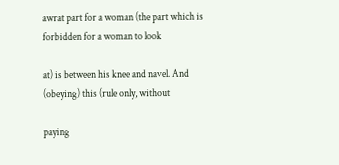awrat part for a woman (the part which is forbidden for a woman to look

at) is between his knee and navel. And (obeying) this (rule only, without

paying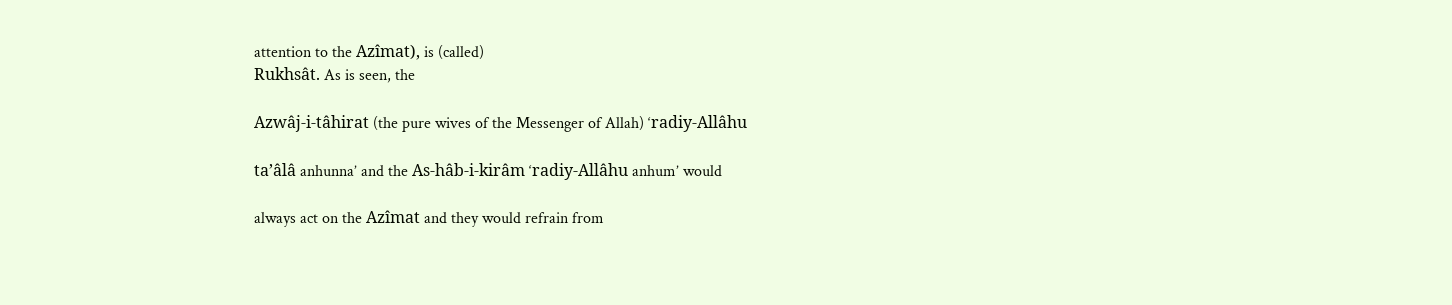attention to the Azîmat), is (called)
Rukhsât. As is seen, the

Azwâj-i-tâhirat (the pure wives of the Messenger of Allah) ‘radiy-Allâhu

ta’âlâ anhunna’ and the As-hâb-i-kirâm ‘radiy-Allâhu anhum’ would

always act on the Azîmat and they would refrain from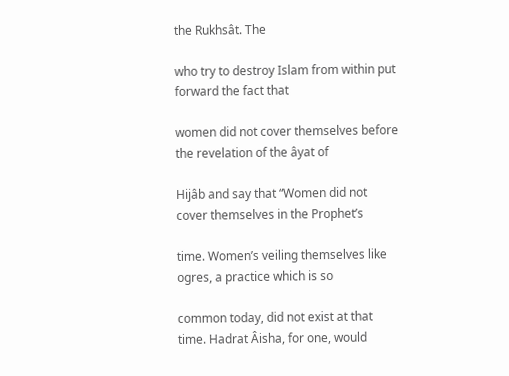the Rukhsât. The

who try to destroy Islam from within put forward the fact that

women did not cover themselves before the revelation of the âyat of

Hijâb and say that “Women did not cover themselves in the Prophet’s

time. Women’s veiling themselves like ogres, a practice which is so

common today, did not exist at that time. Hadrat Âisha, for one, would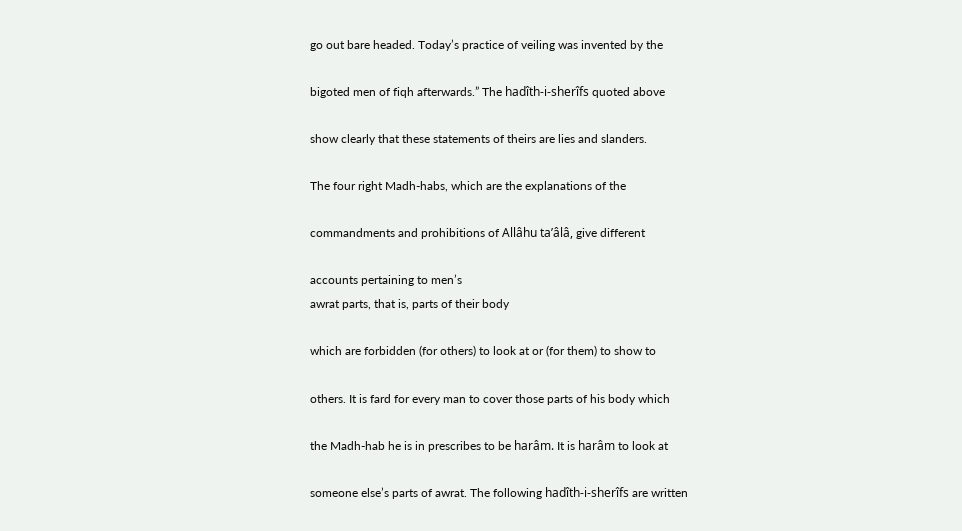go out bare headed. Today’s practice of veiling was invented by the

bigoted men of fiqh afterwards.” The hadîth-i-sherîfs quoted above

show clearly that these statements of theirs are lies and slanders.

The four right Madh-habs, which are the explanations of the

commandments and prohibitions of Allâhu ta’âlâ, give different

accounts pertaining to men’s
awrat parts, that is, parts of their body

which are forbidden (for others) to look at or (for them) to show to

others. It is fard for every man to cover those parts of his body which

the Madh-hab he is in prescribes to be harâm. It is harâm to look at

someone else’s parts of awrat. The following hadîth-i-sherîfs are written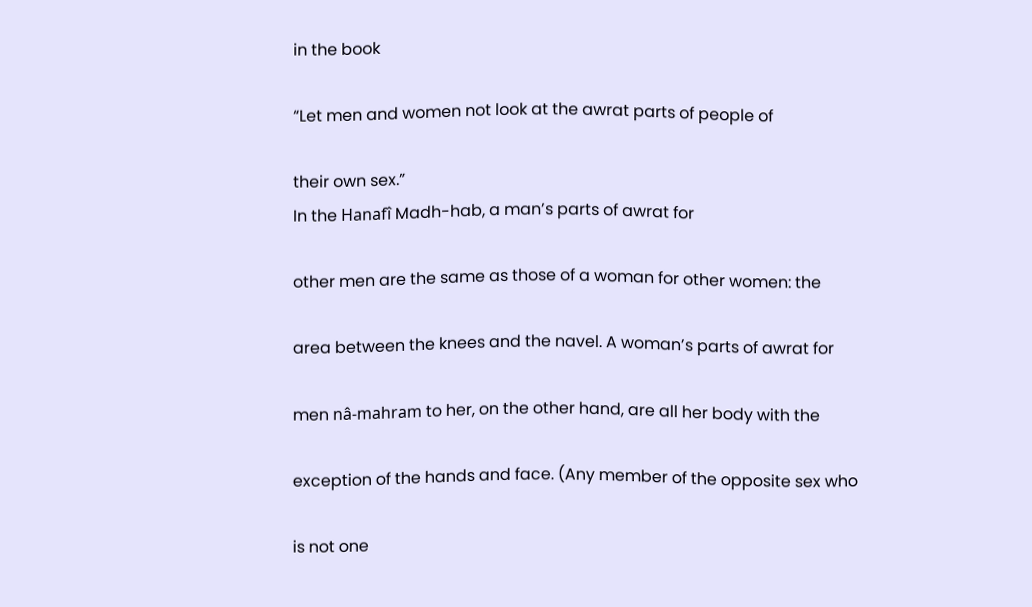in the book

“Let men and women not look at the awrat parts of people of

their own sex.”
In the Hanafî Madh-hab, a man’s parts of awrat for

other men are the same as those of a woman for other women: the

area between the knees and the navel. A woman’s parts of awrat for

men nâ-mahram to her, on the other hand, are all her body with the

exception of the hands and face. (Any member of the opposite sex who

is not one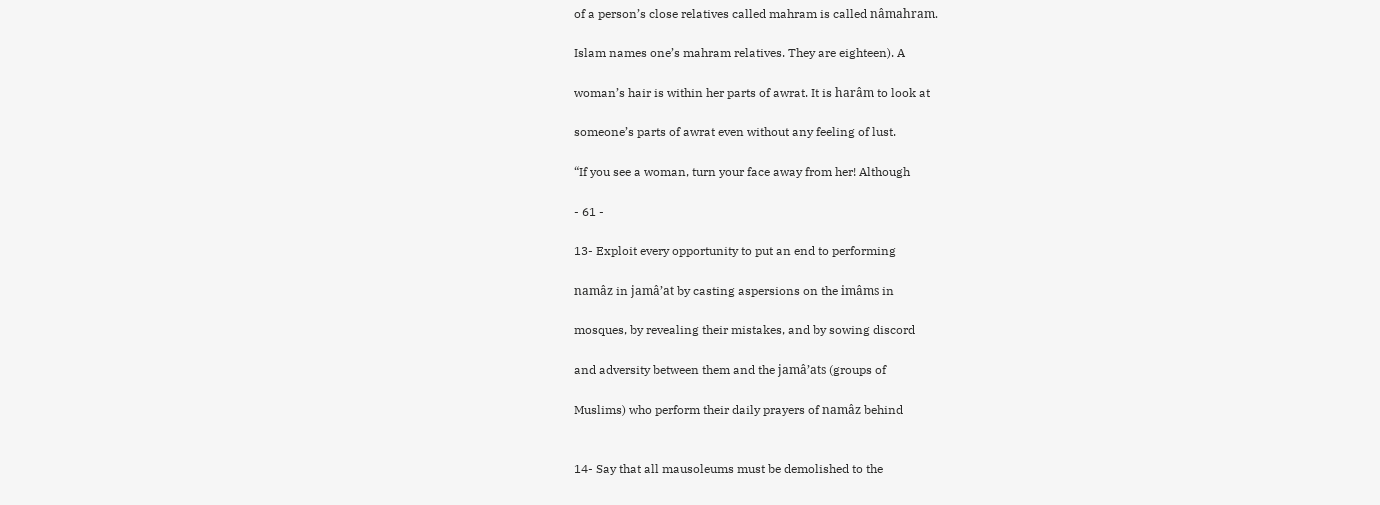of a person’s close relatives called mahram is called nâmahram.

Islam names one’s mahram relatives. They are eighteen). A

woman’s hair is within her parts of awrat. It is harâm to look at

someone’s parts of awrat even without any feeling of lust.

“If you see a woman, turn your face away from her! Although

- 61 -

13- Exploit every opportunity to put an end to performing

namâz in jamâ’at by casting aspersions on the imâms in

mosques, by revealing their mistakes, and by sowing discord

and adversity between them and the jamâ’ats (groups of

Muslims) who perform their daily prayers of namâz behind


14- Say that all mausoleums must be demolished to the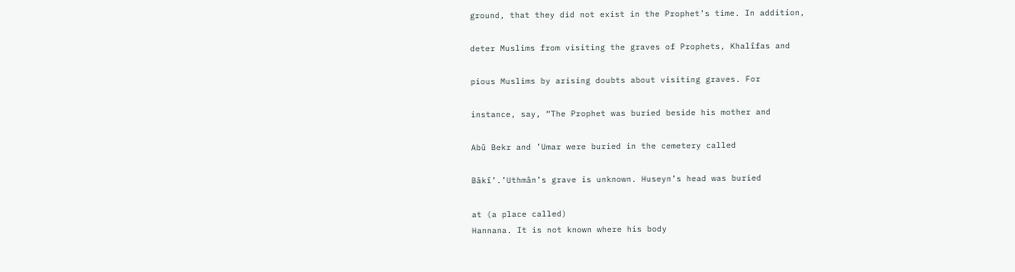ground, that they did not exist in the Prophet’s time. In addition,

deter Muslims from visiting the graves of Prophets, Khalîfas and

pious Muslims by arising doubts about visiting graves. For

instance, say, “The Prophet was buried beside his mother and

Abû Bekr and ’Umar were buried in the cemetery called

Bâkî’.’Uthmân’s grave is unknown. Huseyn’s head was buried

at (a place called)
Hannana. It is not known where his body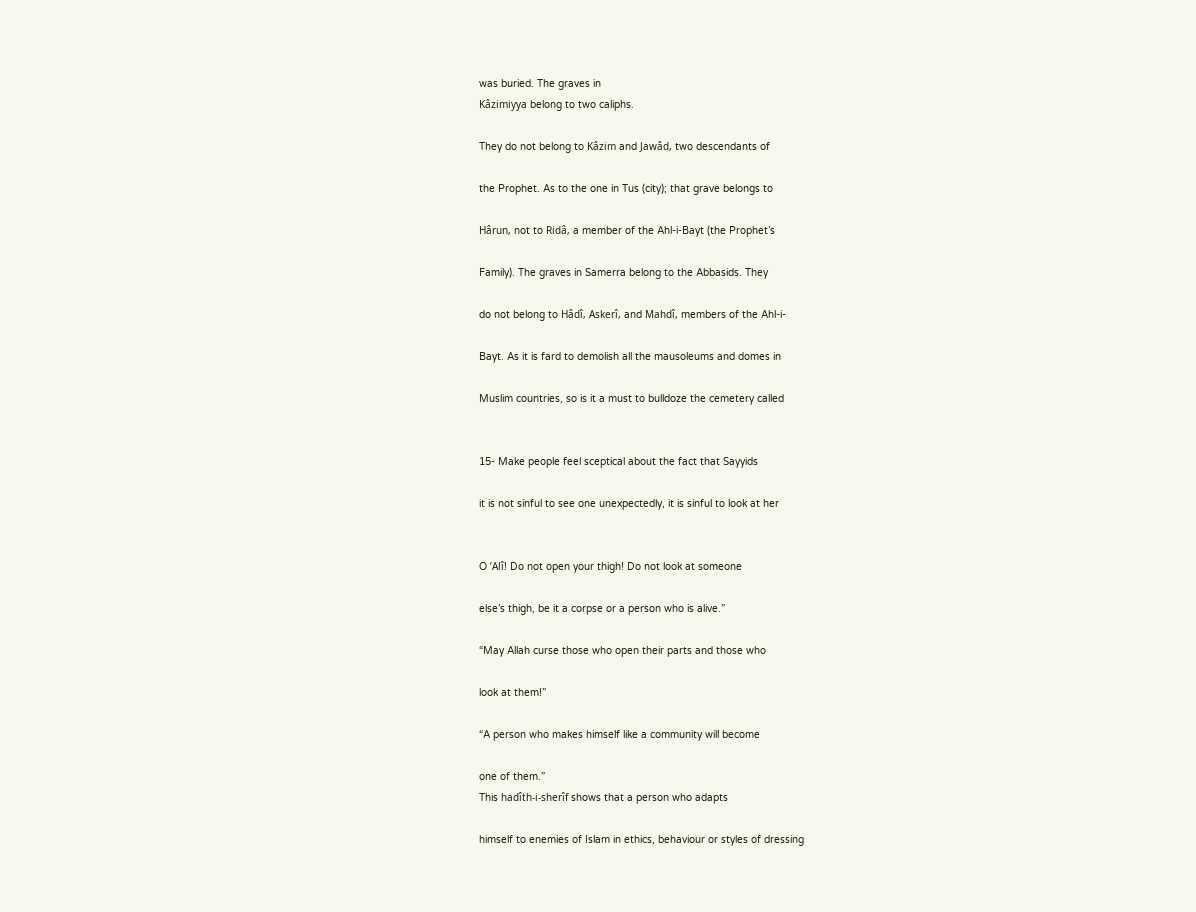was buried. The graves in
Kâzimiyya belong to two caliphs.

They do not belong to Kâzim and Jawâd, two descendants of

the Prophet. As to the one in Tus (city); that grave belongs to

Hârun, not to Ridâ, a member of the Ahl-i-Bayt (the Prophet’s

Family). The graves in Samerra belong to the Abbasids. They

do not belong to Hâdî, Askerî, and Mahdî, members of the Ahl-i-

Bayt. As it is fard to demolish all the mausoleums and domes in

Muslim countries, so is it a must to bulldoze the cemetery called


15- Make people feel sceptical about the fact that Sayyids

it is not sinful to see one unexpectedly, it is sinful to look at her


O ’Alî! Do not open your thigh! Do not look at someone

else’s thigh, be it a corpse or a person who is alive.”

“May Allah curse those who open their parts and those who

look at them!”

“A person who makes himself like a community will become

one of them.”
This hadîth-i-sherîf shows that a person who adapts

himself to enemies of Islam in ethics, behaviour or styles of dressing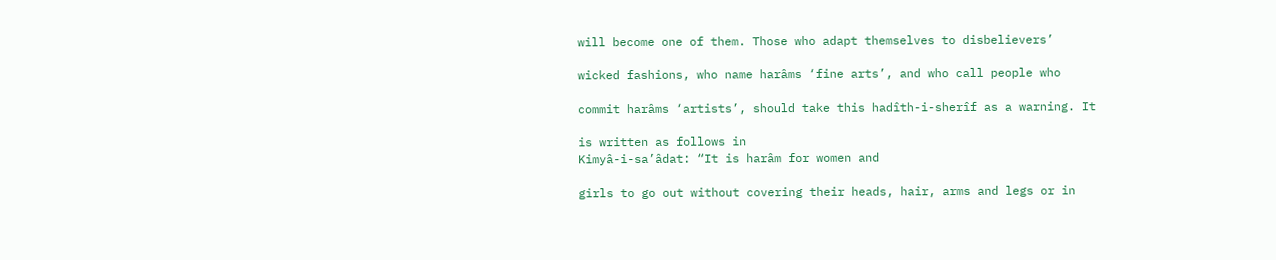will become one of them. Those who adapt themselves to disbelievers’

wicked fashions, who name harâms ‘fine arts’, and who call people who

commit harâms ‘artists’, should take this hadîth-i-sherîf as a warning. It

is written as follows in
Kimyâ-i-sa’âdat: “It is harâm for women and

girls to go out without covering their heads, hair, arms and legs or in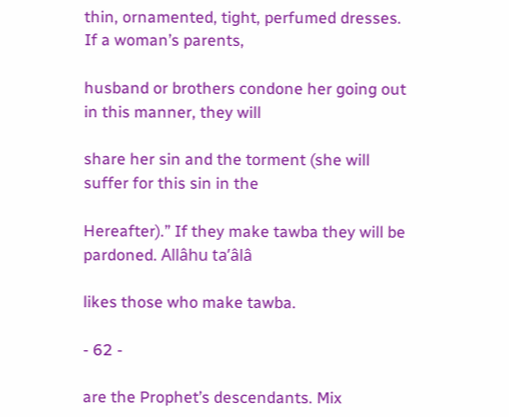thin, ornamented, tight, perfumed dresses. If a woman’s parents,

husband or brothers condone her going out in this manner, they will

share her sin and the torment (she will suffer for this sin in the

Hereafter).” If they make tawba they will be pardoned. Allâhu ta’âlâ

likes those who make tawba.

- 62 -

are the Prophet’s descendants. Mix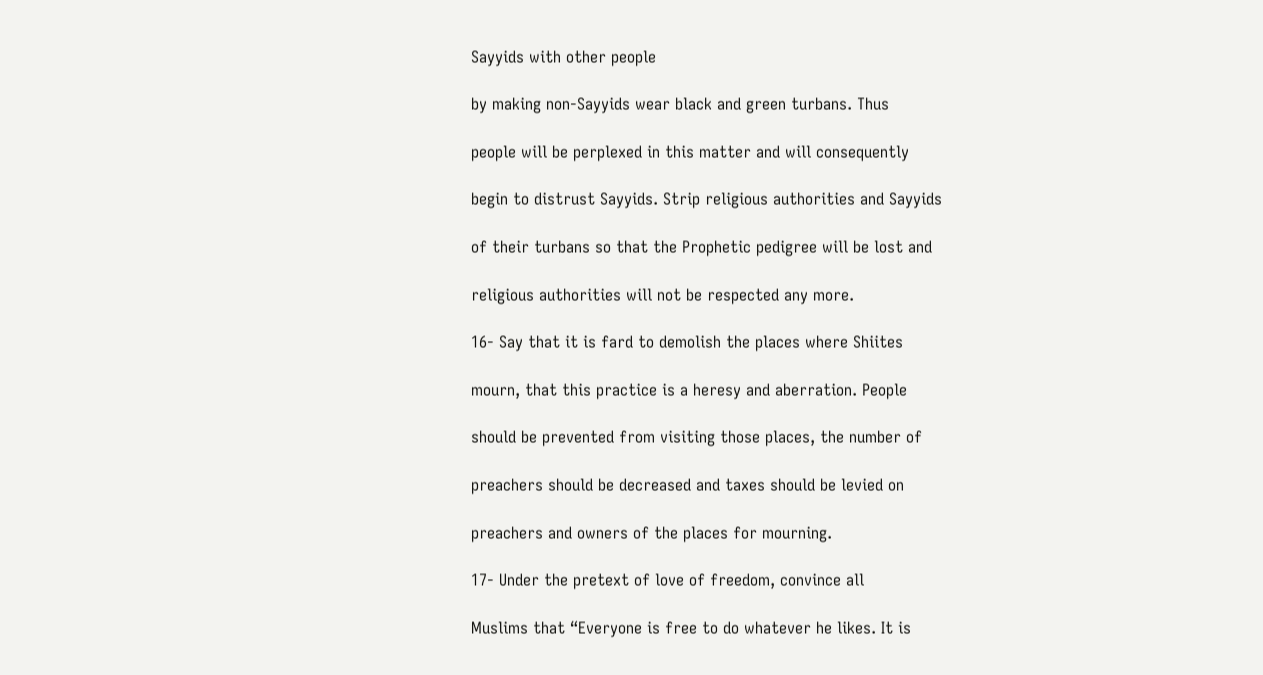Sayyids with other people

by making non-Sayyids wear black and green turbans. Thus

people will be perplexed in this matter and will consequently

begin to distrust Sayyids. Strip religious authorities and Sayyids

of their turbans so that the Prophetic pedigree will be lost and

religious authorities will not be respected any more.

16- Say that it is fard to demolish the places where Shiites

mourn, that this practice is a heresy and aberration. People

should be prevented from visiting those places, the number of

preachers should be decreased and taxes should be levied on

preachers and owners of the places for mourning.

17- Under the pretext of love of freedom, convince all

Muslims that “Everyone is free to do whatever he likes. It is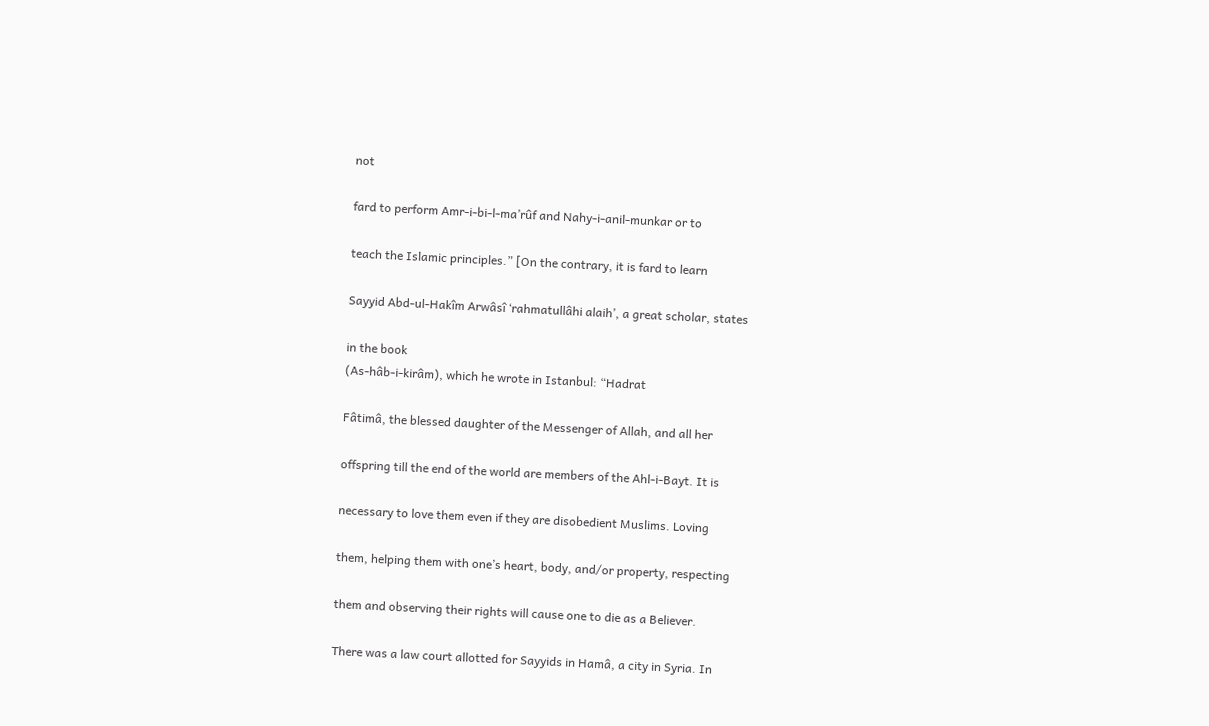not

fard to perform Amr-i-bi-l-ma’rûf and Nahy-i-anil-munkar or to

teach the Islamic principles.” [On the contrary, it is fard to learn

Sayyid Abd-ul-Hakîm Arwâsî ‘rahmatullâhi alaih’, a great scholar, states

in the book
(As-hâb-i-kirâm), which he wrote in Istanbul: “Hadrat

Fâtimâ, the blessed daughter of the Messenger of Allah, and all her

offspring till the end of the world are members of the Ahl-i-Bayt. It is

necessary to love them even if they are disobedient Muslims. Loving

them, helping them with one’s heart, body, and/or property, respecting

them and observing their rights will cause one to die as a Believer.

There was a law court allotted for Sayyids in Hamâ, a city in Syria. In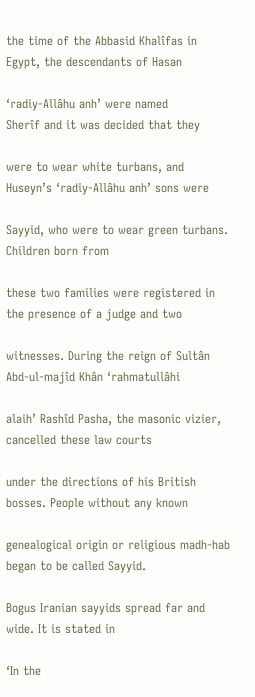the time of the Abbasid Khalîfas in Egypt, the descendants of Hasan

‘radiy-Allâhu anh’ were named
Sherîf and it was decided that they

were to wear white turbans, and Huseyn’s ‘radiy-Allâhu anh’ sons were

Sayyid, who were to wear green turbans. Children born from

these two families were registered in the presence of a judge and two

witnesses. During the reign of Sultân Abd-ul-majîd Khân ‘rahmatullâhi

alaih’ Rashîd Pasha, the masonic vizier, cancelled these law courts

under the directions of his British bosses. People without any known

genealogical origin or religious madh-hab began to be called Sayyid.

Bogus Iranian sayyids spread far and wide. It is stated in

‘In the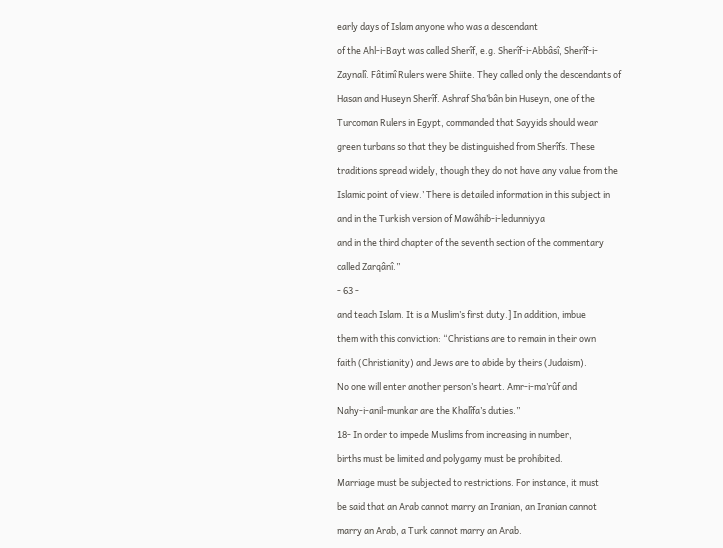early days of Islam anyone who was a descendant

of the Ahl-i-Bayt was called Sherîf, e.g. Sherîf-i-Abbâsî, Sherîf-i-

Zaynalî. Fâtimî Rulers were Shiite. They called only the descendants of

Hasan and Huseyn Sherîf. Ashraf Sha’bân bin Huseyn, one of the

Turcoman Rulers in Egypt, commanded that Sayyids should wear

green turbans so that they be distinguished from Sherîfs. These

traditions spread widely, though they do not have any value from the

Islamic point of view.’ There is detailed information in this subject in

and in the Turkish version of Mawâhib-i-ledunniyya

and in the third chapter of the seventh section of the commentary

called Zarqânî.”

- 63 -

and teach Islam. It is a Muslim’s first duty.] In addition, imbue

them with this conviction: “Christians are to remain in their own

faith (Christianity) and Jews are to abide by theirs (Judaism).

No one will enter another person’s heart. Amr-i-ma’rûf and

Nahy-i-anil-munkar are the Khalîfa’s duties.”

18- In order to impede Muslims from increasing in number,

births must be limited and polygamy must be prohibited.

Marriage must be subjected to restrictions. For instance, it must

be said that an Arab cannot marry an Iranian, an Iranian cannot

marry an Arab, a Turk cannot marry an Arab.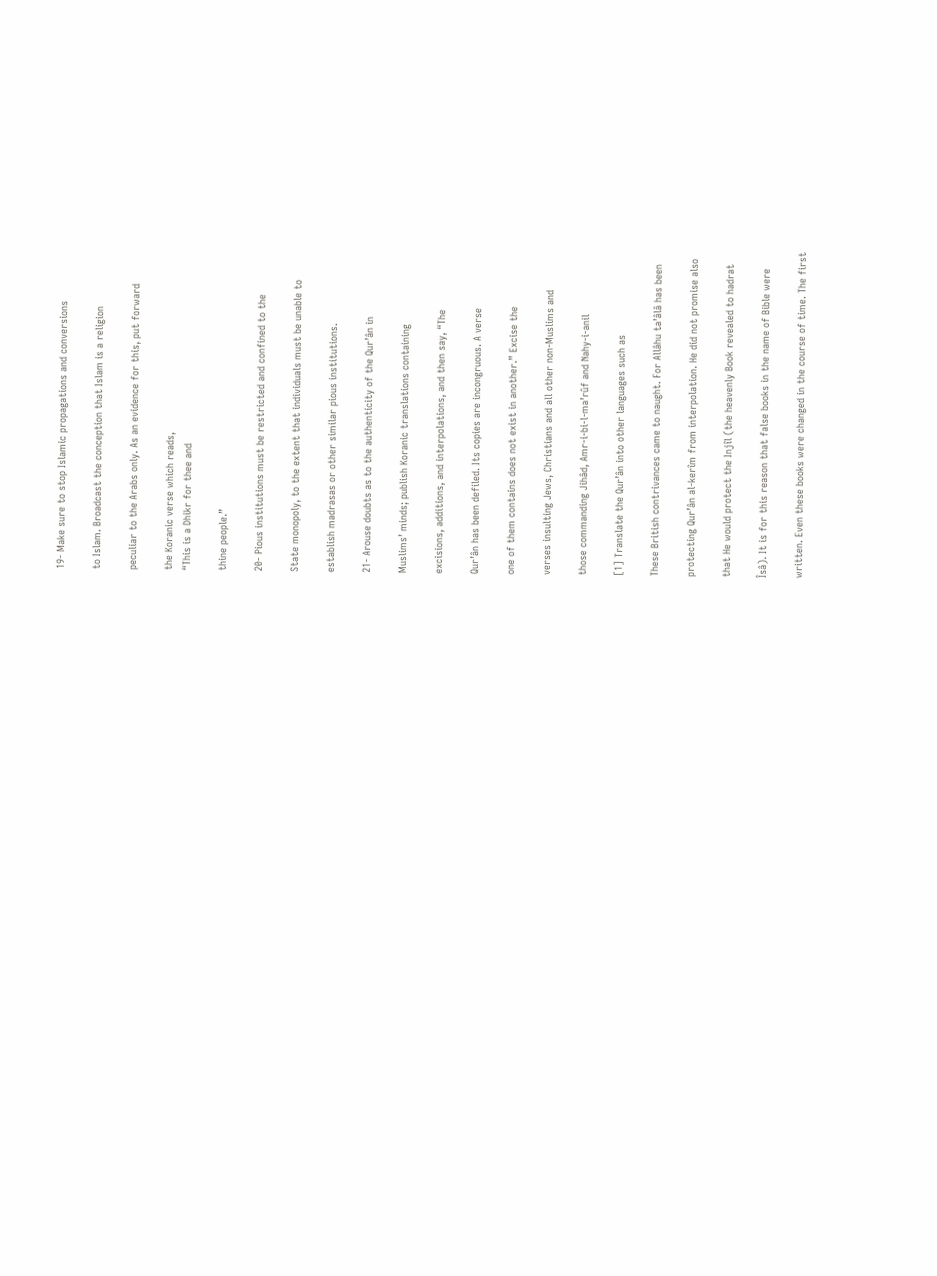19- Make sure to stop Islamic propagations and conversions

to Islam. Broadcast the conception that Islam is a religion

peculiar to the Arabs only. As an evidence for this, put forward

the Koranic verse which reads,
“This is a Dhikr for thee and

thine people.”

20- Pious institutions must be restricted and confined to the

State monopoly, to the extent that individuals must be unable to

establish madrasas or other similar pious institutions.

21- Arouse doubts as to the authenticity of the Qur’ân in

Muslims’ minds; publish Koranic translations containing

excisions, additions, and interpolations, and then say, “The

Qur’ân has been defiled. Its copies are incongruous. A verse

one of them contains does not exist in another.” Excise the

verses insulting Jews, Christians and all other non-Muslims and

those commanding Jihâd, Amr-i-bi-l-ma’rûf and Nahy-i-anil

[1] Translate the Qur’ân into other languages such as

These British contrivances came to naught. For Allâhu ta’âlâ has been

protecting Qur’ân al-kerîm from interpolation. He did not promise also

that He would protect the Injîl (the heavenly Book revealed to hadrat

Îsâ). It is for this reason that false books in the name of Bible were

written. Even these books were changed in the course of time. The first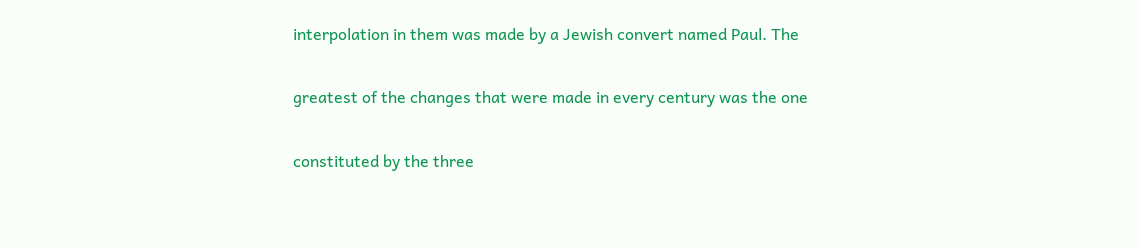interpolation in them was made by a Jewish convert named Paul. The

greatest of the changes that were made in every century was the one

constituted by the three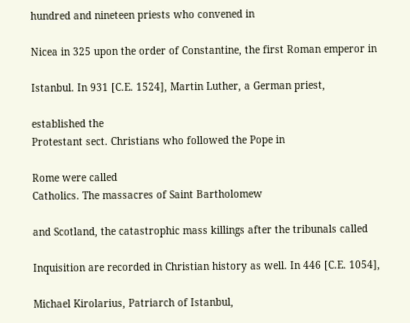hundred and nineteen priests who convened in

Nicea in 325 upon the order of Constantine, the first Roman emperor in

Istanbul. In 931 [C.E. 1524], Martin Luther, a German priest,

established the
Protestant sect. Christians who followed the Pope in

Rome were called
Catholics. The massacres of Saint Bartholomew

and Scotland, the catastrophic mass killings after the tribunals called

Inquisition are recorded in Christian history as well. In 446 [C.E. 1054],

Michael Kirolarius, Patriarch of Istanbul,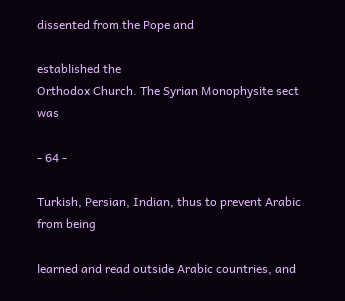dissented from the Pope and

established the
Orthodox Church. The Syrian Monophysite sect was

- 64 -

Turkish, Persian, Indian, thus to prevent Arabic from being

learned and read outside Arabic countries, and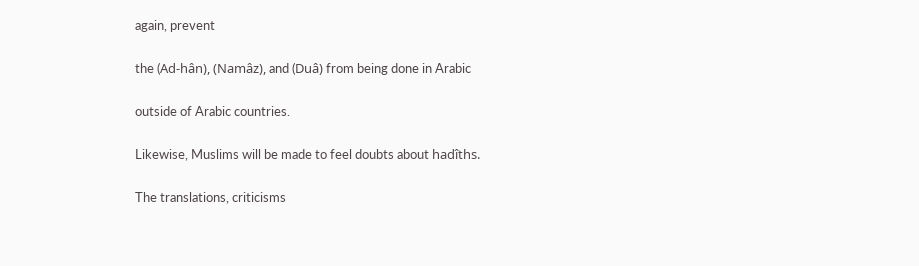again, prevent

the (Ad-hân), (Namâz), and (Duâ) from being done in Arabic

outside of Arabic countries.

Likewise, Muslims will be made to feel doubts about hadîths.

The translations, criticisms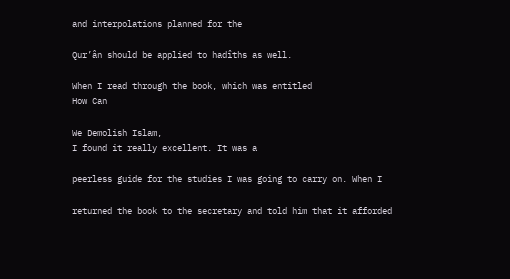and interpolations planned for the

Qur’ân should be applied to hadîths as well.

When I read through the book, which was entitled
How Can

We Demolish Islam,
I found it really excellent. It was a

peerless guide for the studies I was going to carry on. When I

returned the book to the secretary and told him that it afforded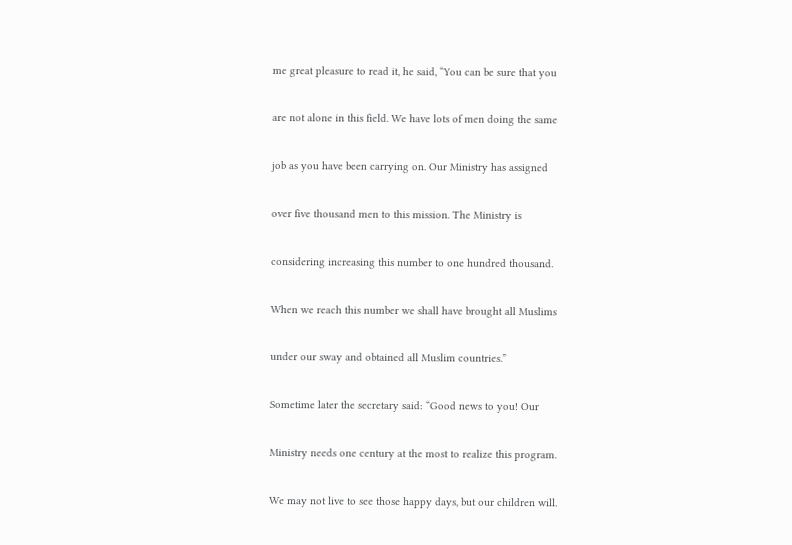me great pleasure to read it, he said, “You can be sure that you

are not alone in this field. We have lots of men doing the same

job as you have been carrying on. Our Ministry has assigned

over five thousand men to this mission. The Ministry is

considering increasing this number to one hundred thousand.

When we reach this number we shall have brought all Muslims

under our sway and obtained all Muslim countries.”

Sometime later the secretary said: “Good news to you! Our

Ministry needs one century at the most to realize this program.

We may not live to see those happy days, but our children will.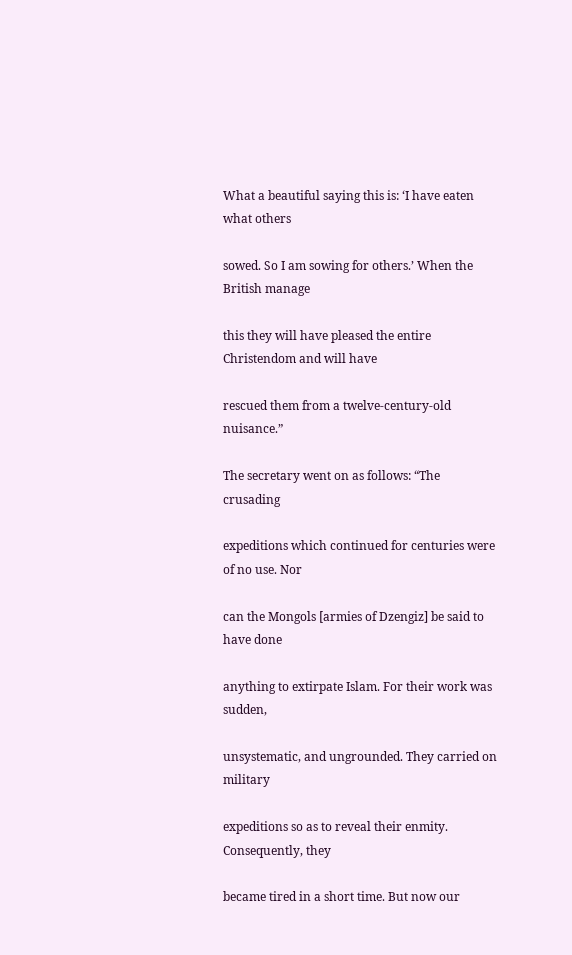What a beautiful saying this is: ‘I have eaten what others

sowed. So I am sowing for others.’ When the British manage

this they will have pleased the entire Christendom and will have

rescued them from a twelve-century-old nuisance.”

The secretary went on as follows: “The crusading

expeditions which continued for centuries were of no use. Nor

can the Mongols [armies of Dzengiz] be said to have done

anything to extirpate Islam. For their work was sudden,

unsystematic, and ungrounded. They carried on military

expeditions so as to reveal their enmity. Consequently, they

became tired in a short time. But now our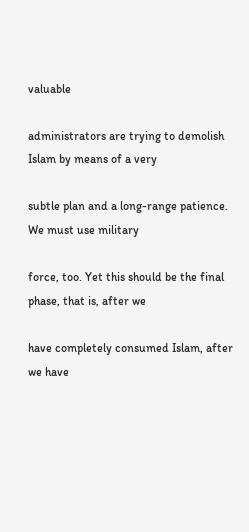valuable

administrators are trying to demolish Islam by means of a very

subtle plan and a long-range patience. We must use military

force, too. Yet this should be the final phase, that is, after we

have completely consumed Islam, after we have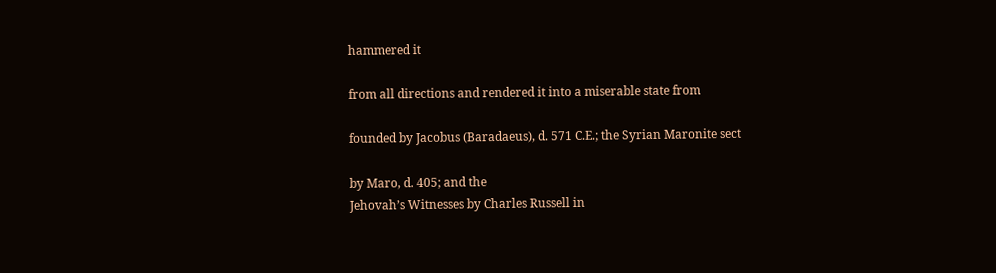hammered it

from all directions and rendered it into a miserable state from

founded by Jacobus (Baradaeus), d. 571 C.E.; the Syrian Maronite sect

by Maro, d. 405; and the
Jehovah’s Witnesses by Charles Russell in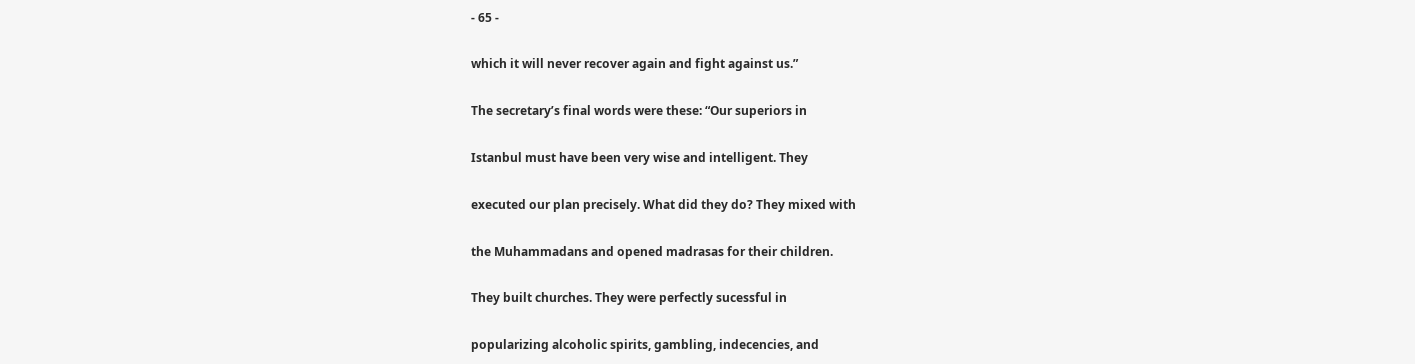- 65 -

which it will never recover again and fight against us.”

The secretary’s final words were these: “Our superiors in

Istanbul must have been very wise and intelligent. They

executed our plan precisely. What did they do? They mixed with

the Muhammadans and opened madrasas for their children.

They built churches. They were perfectly sucessful in

popularizing alcoholic spirits, gambling, indecencies, and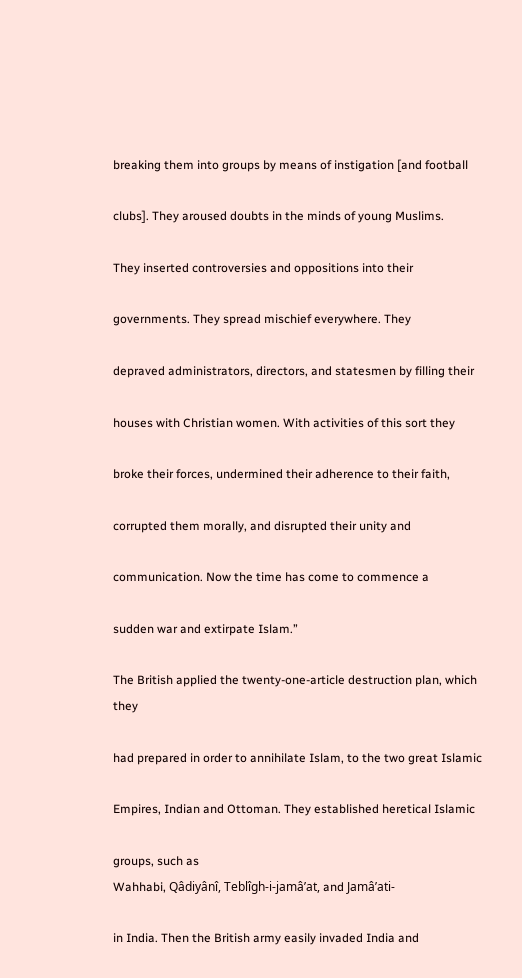breaking them into groups by means of instigation [and football

clubs]. They aroused doubts in the minds of young Muslims.

They inserted controversies and oppositions into their

governments. They spread mischief everywhere. They

depraved administrators, directors, and statesmen by filling their

houses with Christian women. With activities of this sort they

broke their forces, undermined their adherence to their faith,

corrupted them morally, and disrupted their unity and

communication. Now the time has come to commence a

sudden war and extirpate Islam.”

The British applied the twenty-one-article destruction plan, which they

had prepared in order to annihilate Islam, to the two great Islamic

Empires, Indian and Ottoman. They established heretical Islamic

groups, such as
Wahhabi, Qâdiyânî, Teblîgh-i-jamâ’at, and Jamâ’ati-

in India. Then the British army easily invaded India and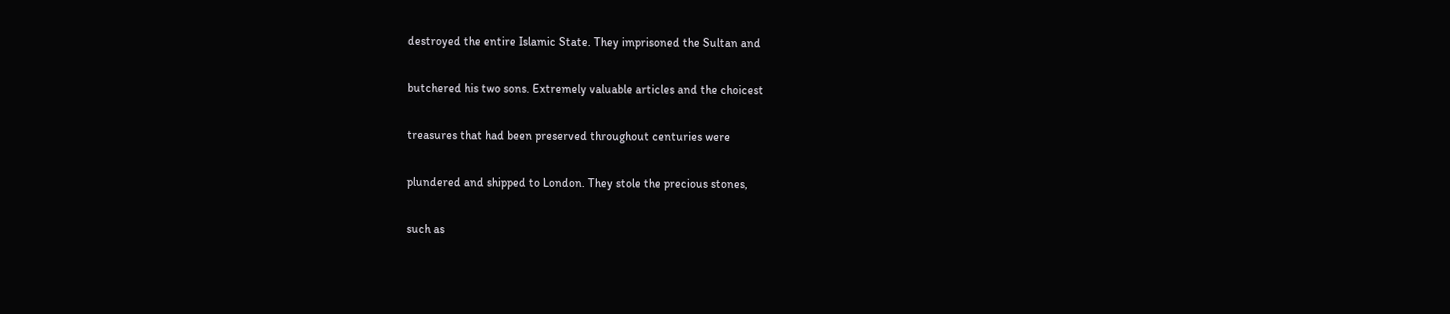destroyed the entire Islamic State. They imprisoned the Sultan and

butchered his two sons. Extremely valuable articles and the choicest

treasures that had been preserved throughout centuries were

plundered and shipped to London. They stole the precious stones,

such as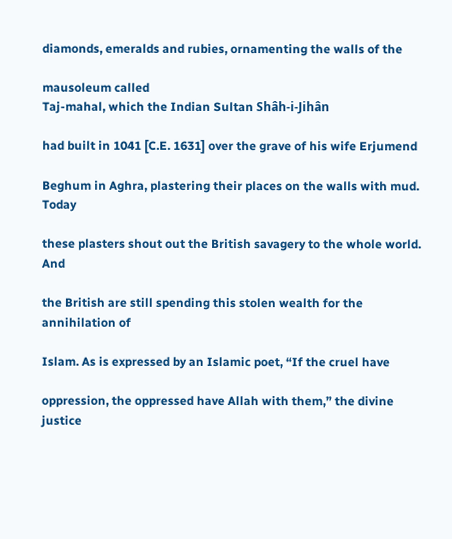diamonds, emeralds and rubies, ornamenting the walls of the

mausoleum called
Taj-mahal, which the Indian Sultan Shâh-i-Jihân

had built in 1041 [C.E. 1631] over the grave of his wife Erjumend

Beghum in Aghra, plastering their places on the walls with mud. Today

these plasters shout out the British savagery to the whole world. And

the British are still spending this stolen wealth for the annihilation of

Islam. As is expressed by an Islamic poet, “If the cruel have

oppression, the oppressed have Allah with them,” the divine justice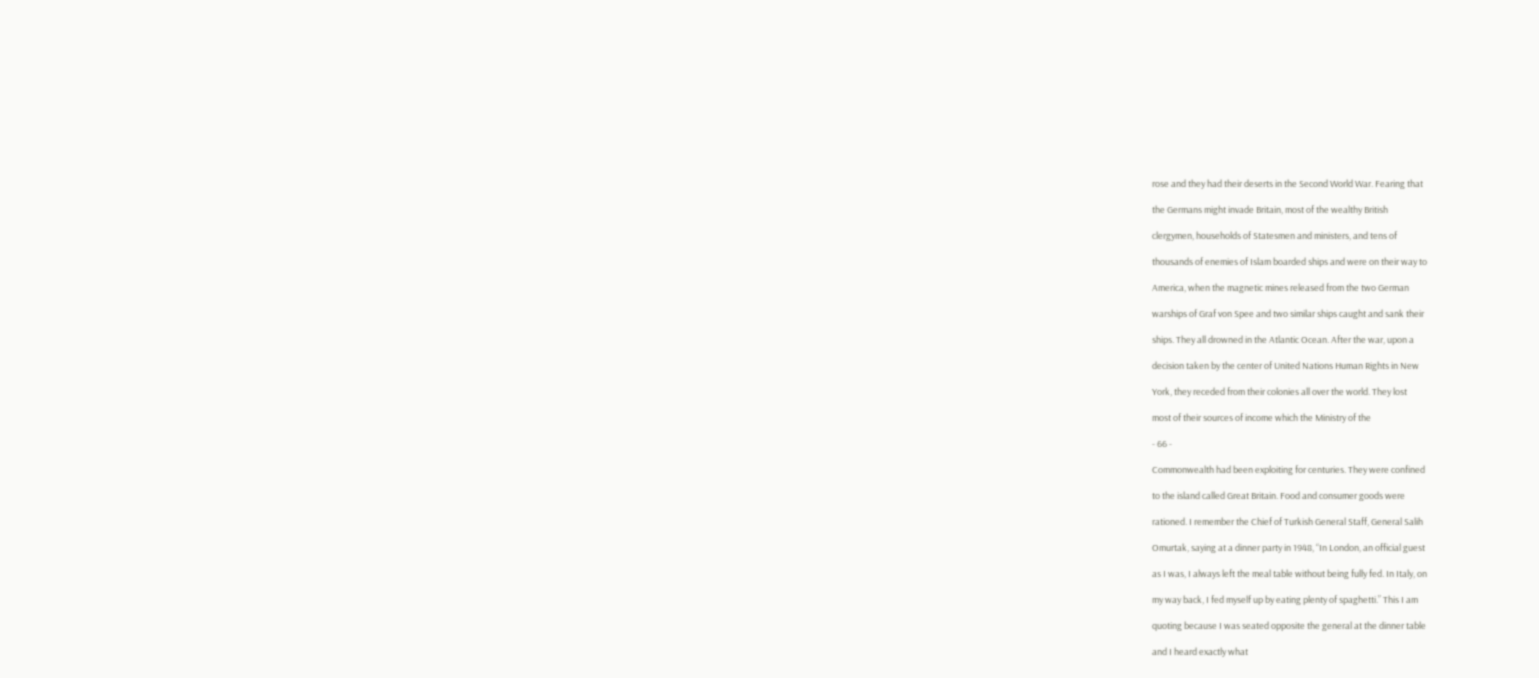rose and they had their deserts in the Second World War. Fearing that

the Germans might invade Britain, most of the wealthy British

clergymen, households of Statesmen and ministers, and tens of

thousands of enemies of Islam boarded ships and were on their way to

America, when the magnetic mines released from the two German

warships of Graf von Spee and two similar ships caught and sank their

ships. They all drowned in the Atlantic Ocean. After the war, upon a

decision taken by the center of United Nations Human Rights in New

York, they receded from their colonies all over the world. They lost

most of their sources of income which the Ministry of the

- 66 -

Commonwealth had been exploiting for centuries. They were confined

to the island called Great Britain. Food and consumer goods were

rationed. I remember the Chief of Turkish General Staff, General Salih

Omurtak, saying at a dinner party in 1948, “In London, an official guest

as I was, I always left the meal table without being fully fed. In Italy, on

my way back, I fed myself up by eating plenty of spaghetti.” This I am

quoting because I was seated opposite the general at the dinner table

and I heard exactly what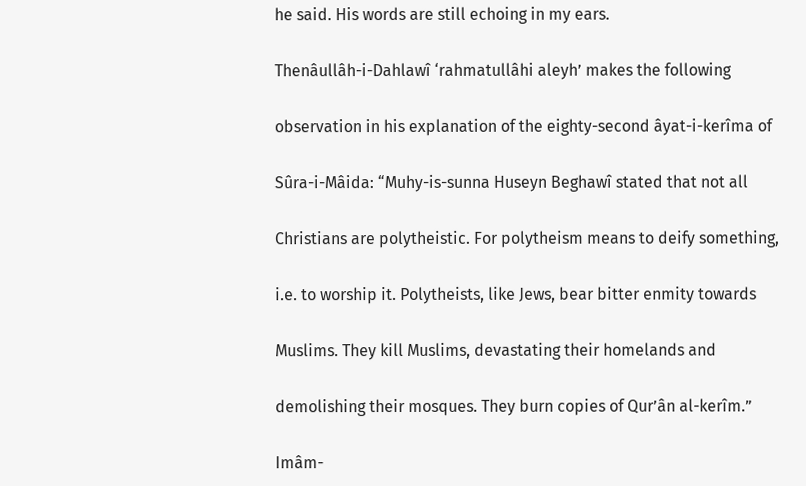he said. His words are still echoing in my ears.

Thenâullâh-i-Dahlawî ‘rahmatullâhi aleyh’ makes the following

observation in his explanation of the eighty-second âyat-i-kerîma of

Sûra-i-Mâida: “Muhy-is-sunna Huseyn Beghawî stated that not all

Christians are polytheistic. For polytheism means to deify something,

i.e. to worship it. Polytheists, like Jews, bear bitter enmity towards

Muslims. They kill Muslims, devastating their homelands and

demolishing their mosques. They burn copies of Qur’ân al-kerîm.”

Imâm-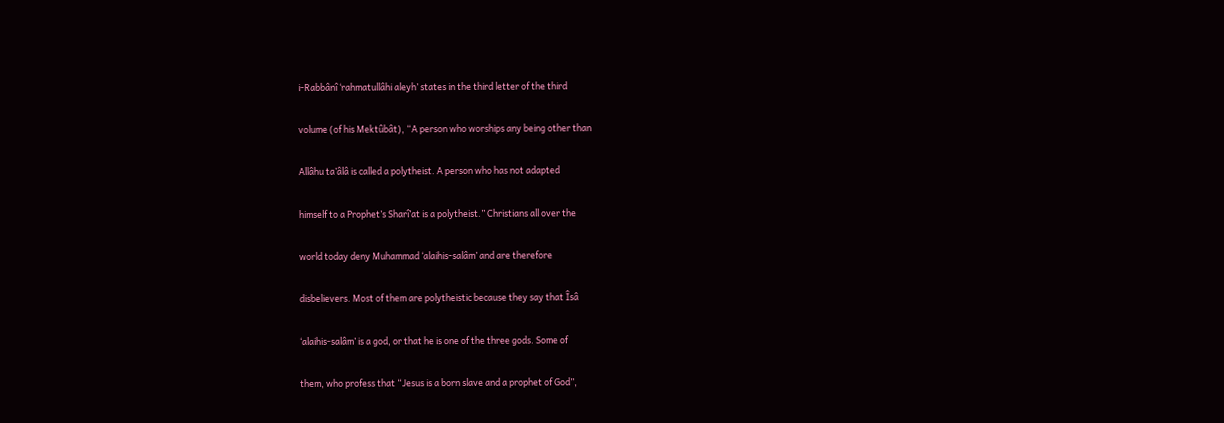i-Rabbânî ‘rahmatullâhi aleyh’ states in the third letter of the third

volume (of his Mektûbât), “A person who worships any being other than

Allâhu ta’âlâ is called a polytheist. A person who has not adapted

himself to a Prophet’s Sharî’at is a polytheist.” Christians all over the

world today deny Muhammad ‘alaihis-salâm’ and are therefore

disbelievers. Most of them are polytheistic because they say that Îsâ

‘alaihis-salâm’ is a god, or that he is one of the three gods. Some of

them, who profess that “Jesus is a born slave and a prophet of God”,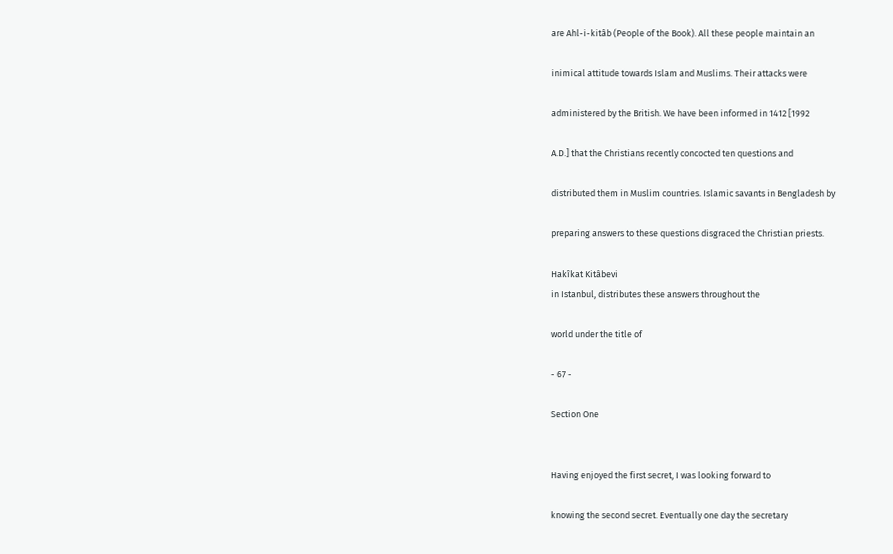are Ahl-i-kitâb (People of the Book). All these people maintain an

inimical attitude towards Islam and Muslims. Their attacks were

administered by the British. We have been informed in 1412 [1992

A.D.] that the Christians recently concocted ten questions and

distributed them in Muslim countries. Islamic savants in Bengladesh by

preparing answers to these questions disgraced the Christian priests.

Hakîkat Kitâbevi
in Istanbul, distributes these answers throughout the

world under the title of

- 67 -

Section One


Having enjoyed the first secret, I was looking forward to

knowing the second secret. Eventually one day the secretary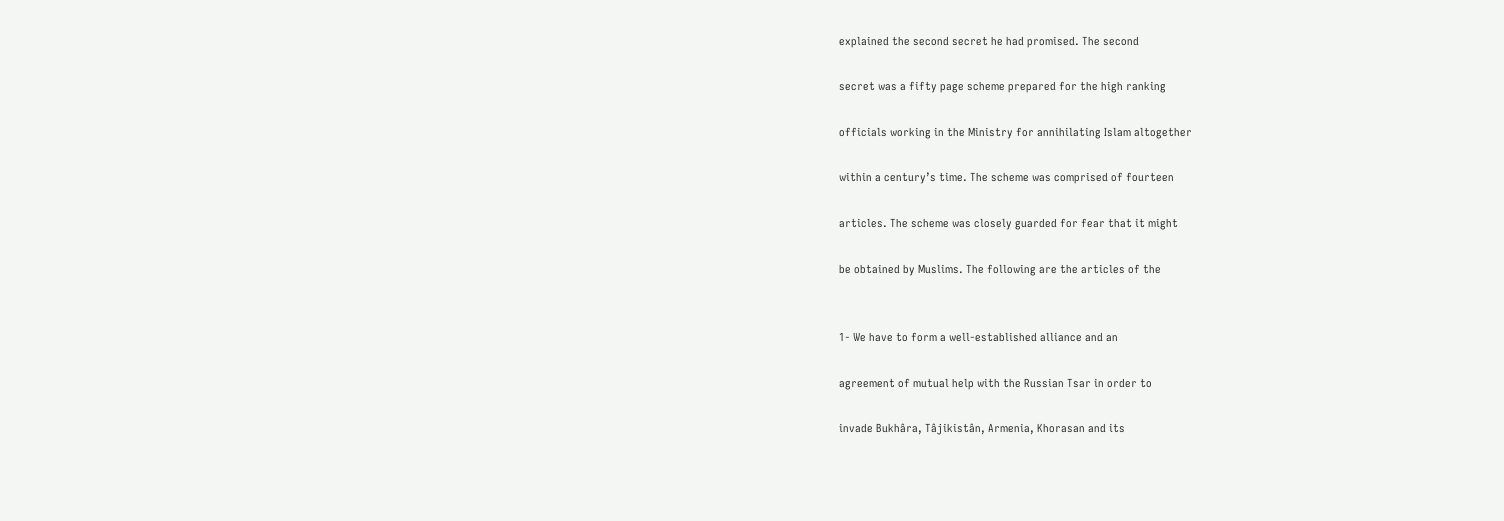explained the second secret he had promised. The second

secret was a fifty page scheme prepared for the high ranking

officials working in the Ministry for annihilating Islam altogether

within a century’s time. The scheme was comprised of fourteen

articles. The scheme was closely guarded for fear that it might

be obtained by Muslims. The following are the articles of the


1- We have to form a well-established alliance and an

agreement of mutual help with the Russian Tsar in order to

invade Bukhâra, Tâjikistân, Armenia, Khorasan and its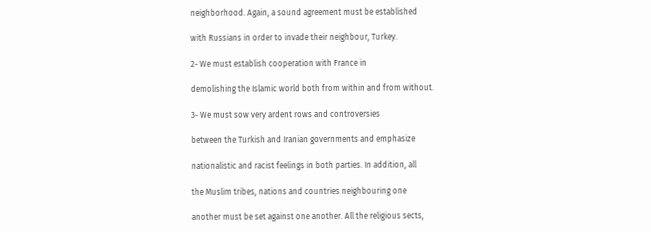neighborhood. Again, a sound agreement must be established

with Russians in order to invade their neighbour, Turkey.

2- We must establish cooperation with France in

demolishing the Islamic world both from within and from without.

3- We must sow very ardent rows and controversies

between the Turkish and Iranian governments and emphasize

nationalistic and racist feelings in both parties. In addition, all

the Muslim tribes, nations and countries neighbouring one

another must be set against one another. All the religious sects,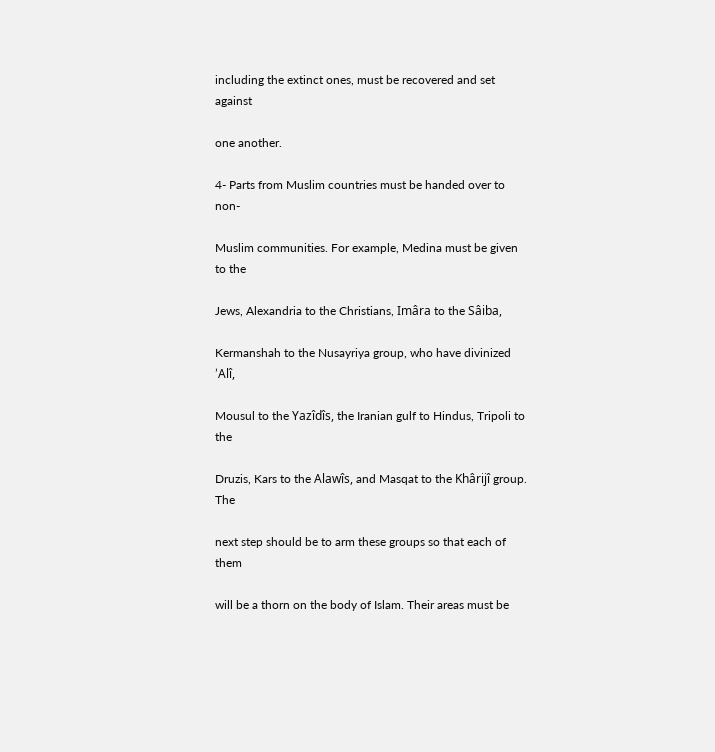including the extinct ones, must be recovered and set against

one another.

4- Parts from Muslim countries must be handed over to non-

Muslim communities. For example, Medina must be given to the

Jews, Alexandria to the Christians, Imâra to the Sâiba,

Kermanshah to the Nusayriya group, who have divinized ’Alî,

Mousul to the Yazîdîs, the Iranian gulf to Hindus, Tripoli to the

Druzis, Kars to the Alawîs, and Masqat to the Khârijî group. The

next step should be to arm these groups so that each of them

will be a thorn on the body of Islam. Their areas must be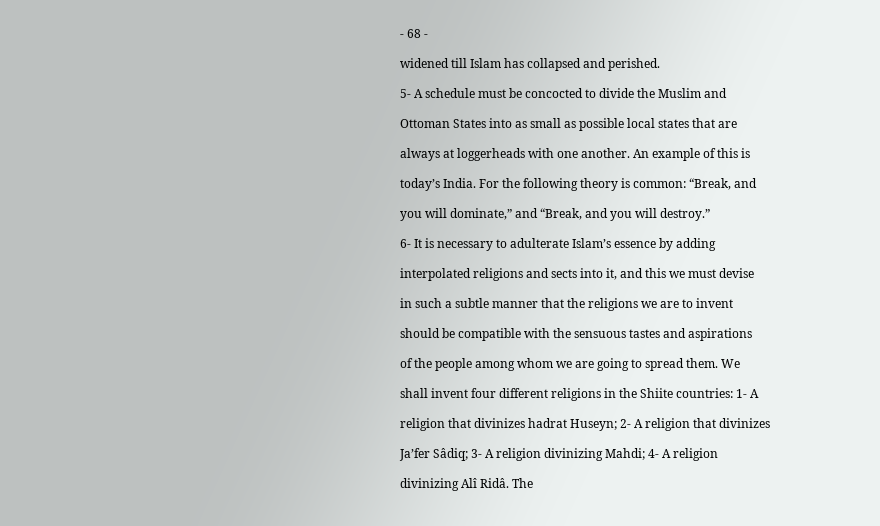- 68 -

widened till Islam has collapsed and perished.

5- A schedule must be concocted to divide the Muslim and

Ottoman States into as small as possible local states that are

always at loggerheads with one another. An example of this is

today’s India. For the following theory is common: “Break, and

you will dominate,” and “Break, and you will destroy.”

6- It is necessary to adulterate Islam’s essence by adding

interpolated religions and sects into it, and this we must devise

in such a subtle manner that the religions we are to invent

should be compatible with the sensuous tastes and aspirations

of the people among whom we are going to spread them. We

shall invent four different religions in the Shiite countries: 1- A

religion that divinizes hadrat Huseyn; 2- A religion that divinizes

Ja’fer Sâdiq; 3- A religion divinizing Mahdi; 4- A religion

divinizing Alî Ridâ. The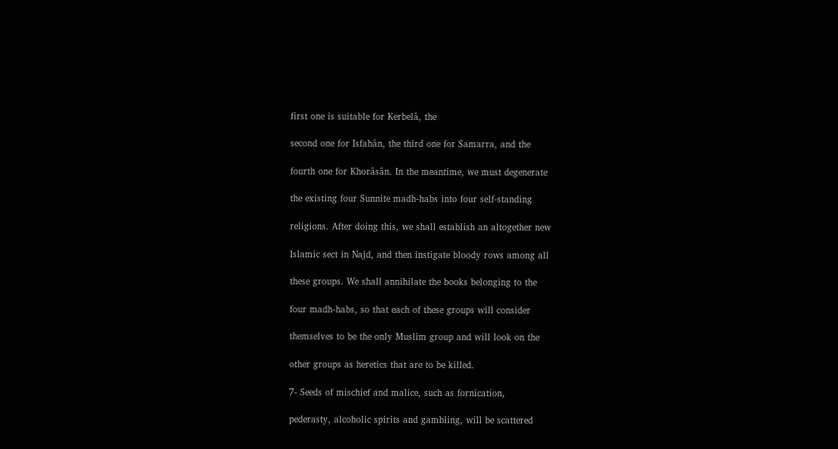first one is suitable for Kerbelâ, the

second one for Isfahân, the third one for Samarra, and the

fourth one for Khorâsân. In the meantime, we must degenerate

the existing four Sunnite madh-habs into four self-standing

religions. After doing this, we shall establish an altogether new

Islamic sect in Najd, and then instigate bloody rows among all

these groups. We shall annihilate the books belonging to the

four madh-habs, so that each of these groups will consider

themselves to be the only Muslim group and will look on the

other groups as heretics that are to be killed.

7- Seeds of mischief and malice, such as fornication,

pederasty, alcoholic spirits and gambling, will be scattered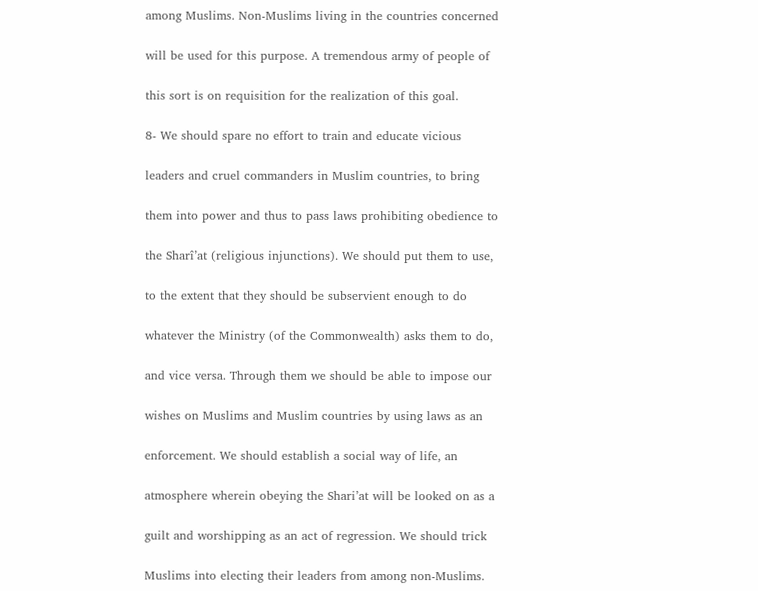among Muslims. Non-Muslims living in the countries concerned

will be used for this purpose. A tremendous army of people of

this sort is on requisition for the realization of this goal.

8- We should spare no effort to train and educate vicious

leaders and cruel commanders in Muslim countries, to bring

them into power and thus to pass laws prohibiting obedience to

the Sharî’at (religious injunctions). We should put them to use,

to the extent that they should be subservient enough to do

whatever the Ministry (of the Commonwealth) asks them to do,

and vice versa. Through them we should be able to impose our

wishes on Muslims and Muslim countries by using laws as an

enforcement. We should establish a social way of life, an

atmosphere wherein obeying the Shari’at will be looked on as a

guilt and worshipping as an act of regression. We should trick

Muslims into electing their leaders from among non-Muslims.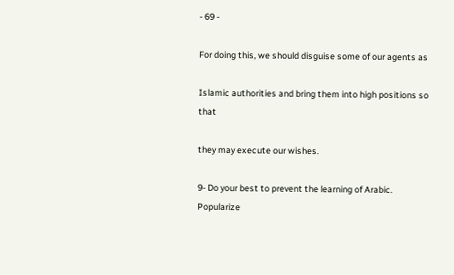- 69 -

For doing this, we should disguise some of our agents as

Islamic authorities and bring them into high positions so that

they may execute our wishes.

9- Do your best to prevent the learning of Arabic. Popularize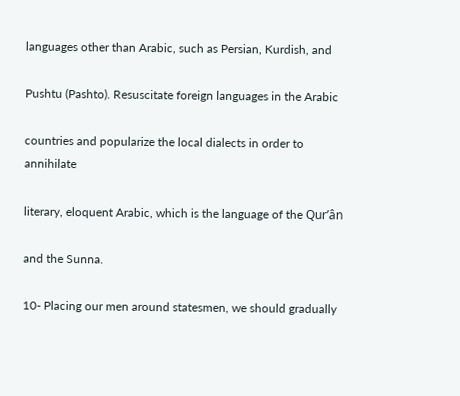languages other than Arabic, such as Persian, Kurdish, and

Pushtu (Pashto). Resuscitate foreign languages in the Arabic

countries and popularize the local dialects in order to annihilate

literary, eloquent Arabic, which is the language of the Qur’ân

and the Sunna.

10- Placing our men around statesmen, we should gradually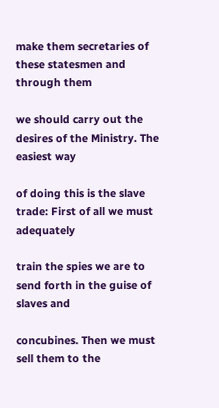make them secretaries of these statesmen and through them

we should carry out the desires of the Ministry. The easiest way

of doing this is the slave trade: First of all we must adequately

train the spies we are to send forth in the guise of slaves and

concubines. Then we must sell them to the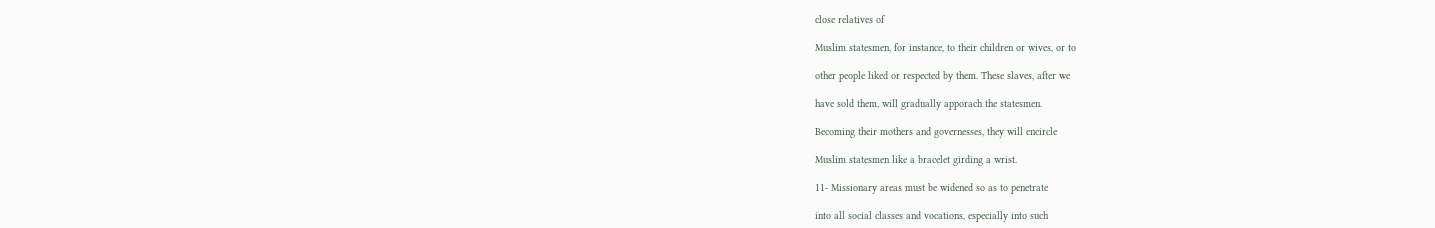close relatives of

Muslim statesmen, for instance, to their children or wives, or to

other people liked or respected by them. These slaves, after we

have sold them, will gradually apporach the statesmen.

Becoming their mothers and governesses, they will encircle

Muslim statesmen like a bracelet girding a wrist.

11- Missionary areas must be widened so as to penetrate

into all social classes and vocations, especially into such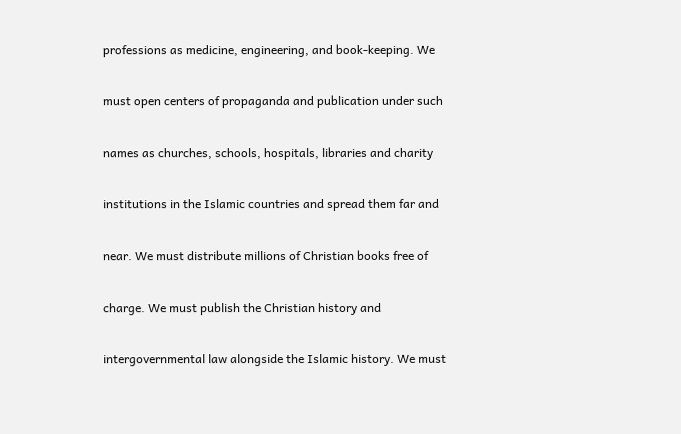professions as medicine, engineering, and book-keeping. We

must open centers of propaganda and publication under such

names as churches, schools, hospitals, libraries and charity

institutions in the Islamic countries and spread them far and

near. We must distribute millions of Christian books free of

charge. We must publish the Christian history and

intergovernmental law alongside the Islamic history. We must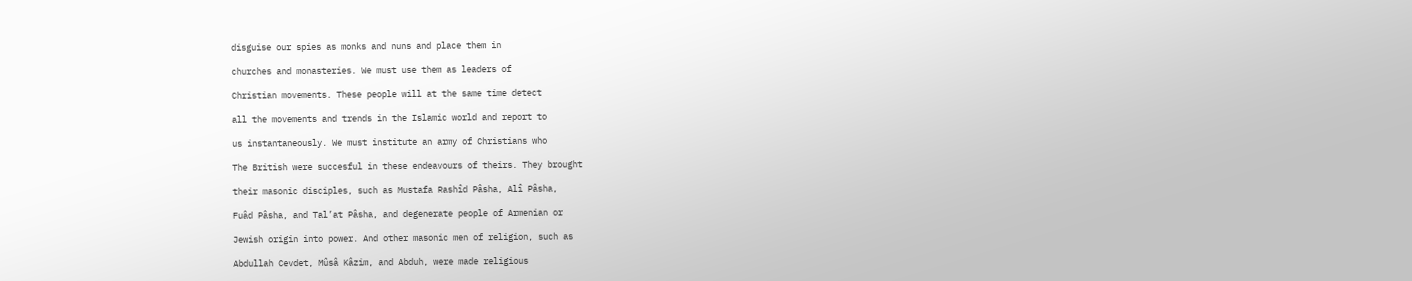disguise our spies as monks and nuns and place them in

churches and monasteries. We must use them as leaders of

Christian movements. These people will at the same time detect

all the movements and trends in the Islamic world and report to

us instantaneously. We must institute an army of Christians who

The British were succesful in these endeavours of theirs. They brought

their masonic disciples, such as Mustafa Rashîd Pâsha, Alî Pâsha,

Fuâd Pâsha, and Tal’at Pâsha, and degenerate people of Armenian or

Jewish origin into power. And other masonic men of religion, such as

Abdullah Cevdet, Mûsâ Kâzim, and Abduh, were made religious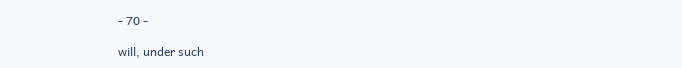- 70 -

will, under such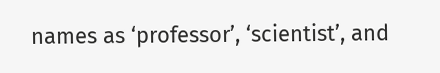names as ‘professor’, ‘scientist’, and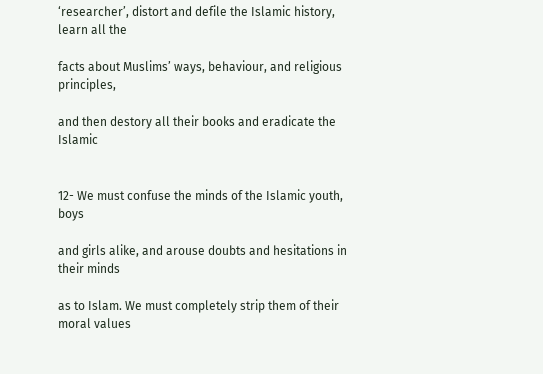‘researcher’, distort and defile the Islamic history, learn all the

facts about Muslims’ ways, behaviour, and religious principles,

and then destory all their books and eradicate the Islamic


12- We must confuse the minds of the Islamic youth, boys

and girls alike, and arouse doubts and hesitations in their minds

as to Islam. We must completely strip them of their moral values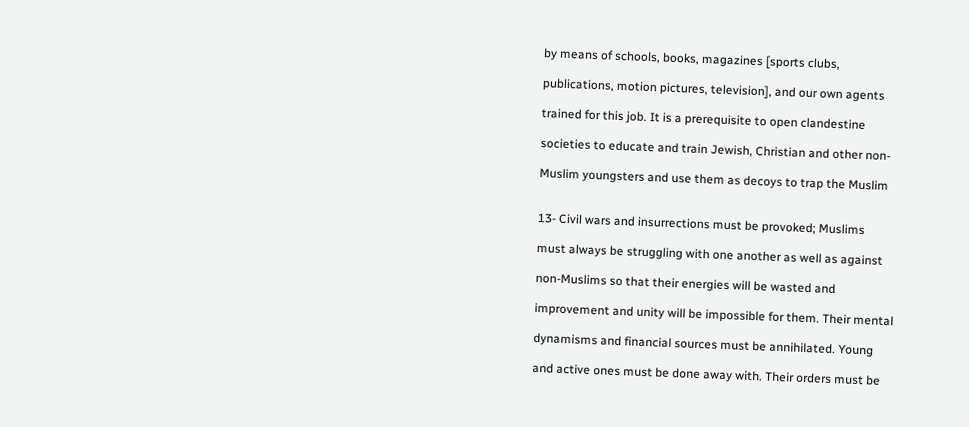by means of schools, books, magazines [sports clubs,

publications, motion pictures, television], and our own agents

trained for this job. It is a prerequisite to open clandestine

societies to educate and train Jewish, Christian and other non-

Muslim youngsters and use them as decoys to trap the Muslim


13- Civil wars and insurrections must be provoked; Muslims

must always be struggling with one another as well as against

non-Muslims so that their energies will be wasted and

improvement and unity will be impossible for them. Their mental

dynamisms and financial sources must be annihilated. Young

and active ones must be done away with. Their orders must be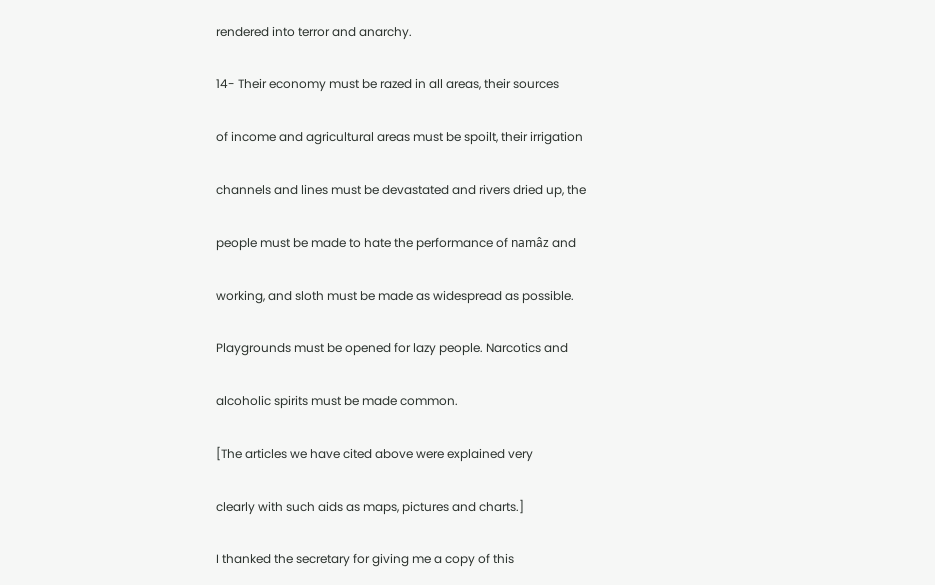rendered into terror and anarchy.

14- Their economy must be razed in all areas, their sources

of income and agricultural areas must be spoilt, their irrigation

channels and lines must be devastated and rivers dried up, the

people must be made to hate the performance of namâz and

working, and sloth must be made as widespread as possible.

Playgrounds must be opened for lazy people. Narcotics and

alcoholic spirits must be made common.

[The articles we have cited above were explained very

clearly with such aids as maps, pictures and charts.]

I thanked the secretary for giving me a copy of this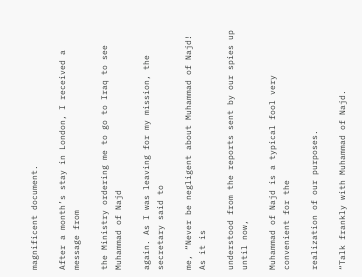magnificent document.

After a month’s stay in London, I received a message from

the Ministry ordering me to go to Iraq to see Muhammad of Najd

again. As I was leaving for my mission, the secretary said to

me, “Never be negligent about Muhammad of Najd! As it is

understood from the reports sent by our spies up until now,

Muhammad of Najd is a typical fool very convenient for the

realization of our purposes.

“Talk frankly with Muhammad of Najd.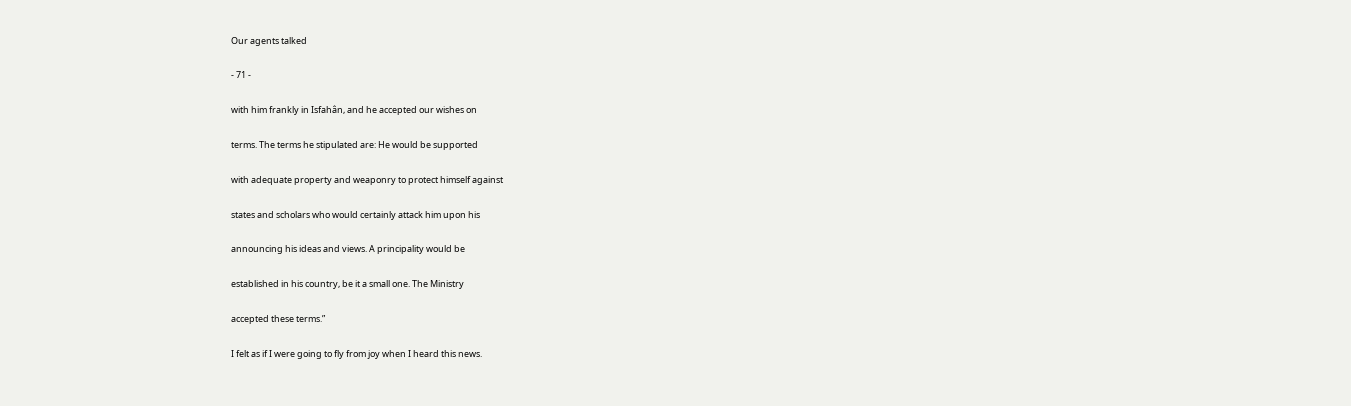Our agents talked

- 71 -

with him frankly in Isfahân, and he accepted our wishes on

terms. The terms he stipulated are: He would be supported

with adequate property and weaponry to protect himself against

states and scholars who would certainly attack him upon his

announcing his ideas and views. A principality would be

established in his country, be it a small one. The Ministry

accepted these terms.”

I felt as if I were going to fly from joy when I heard this news.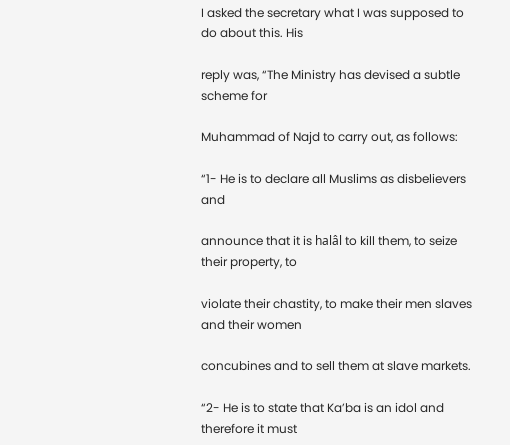I asked the secretary what I was supposed to do about this. His

reply was, “The Ministry has devised a subtle scheme for

Muhammad of Najd to carry out, as follows:

“1- He is to declare all Muslims as disbelievers and

announce that it is halâl to kill them, to seize their property, to

violate their chastity, to make their men slaves and their women

concubines and to sell them at slave markets.

“2- He is to state that Ka’ba is an idol and therefore it must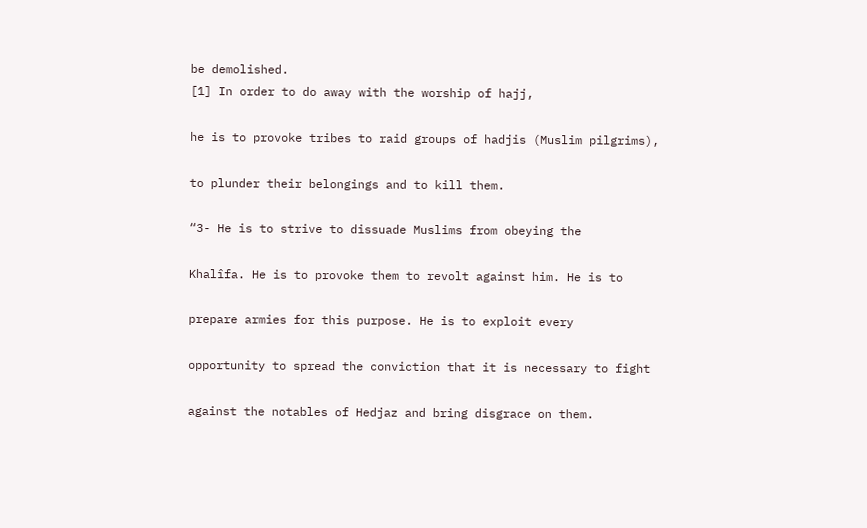be demolished.
[1] In order to do away with the worship of hajj,

he is to provoke tribes to raid groups of hadjis (Muslim pilgrims),

to plunder their belongings and to kill them.

“3- He is to strive to dissuade Muslims from obeying the

Khalîfa. He is to provoke them to revolt against him. He is to

prepare armies for this purpose. He is to exploit every

opportunity to spread the conviction that it is necessary to fight

against the notables of Hedjaz and bring disgrace on them.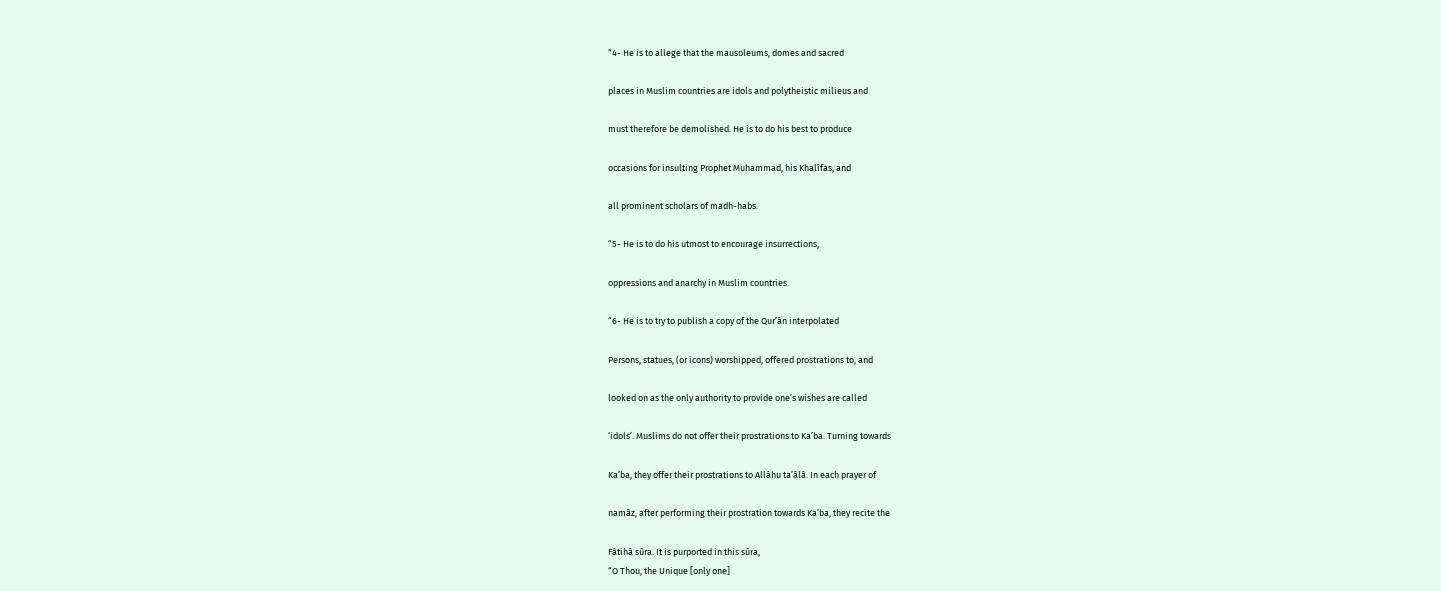“4- He is to allege that the mausoleums, domes and sacred

places in Muslim countries are idols and polytheistic milieus and

must therefore be demolished. He is to do his best to produce

occasions for insulting Prophet Muhammad, his Khalîfas, and

all prominent scholars of madh-habs.

“5- He is to do his utmost to encourage insurrections,

oppressions and anarchy in Muslim countries.

“6- He is to try to publish a copy of the Qur’ân interpolated

Persons, statues, (or icons) worshipped, offered prostrations to, and

looked on as the only authority to provide one’s wishes are called

‘idols’. Muslims do not offer their prostrations to Ka’ba. Turning towards

Ka’ba, they offer their prostrations to Allâhu ta’âlâ. In each prayer of

namâz, after performing their prostration towards Ka’ba, they recite the

Fâtihâ sûra. It is purported in this sûra,
“O Thou, the Unique [only one]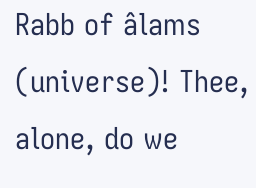Rabb of âlams
(universe)! Thee, alone, do we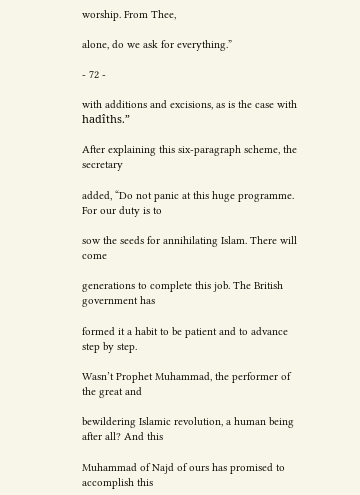worship. From Thee,

alone, do we ask for everything.”

- 72 -

with additions and excisions, as is the case with hadîths.”

After explaining this six-paragraph scheme, the secretary

added, “Do not panic at this huge programme. For our duty is to

sow the seeds for annihilating Islam. There will come

generations to complete this job. The British government has

formed it a habit to be patient and to advance step by step.

Wasn’t Prophet Muhammad, the performer of the great and

bewildering Islamic revolution, a human being after all? And this

Muhammad of Najd of ours has promised to accomplish this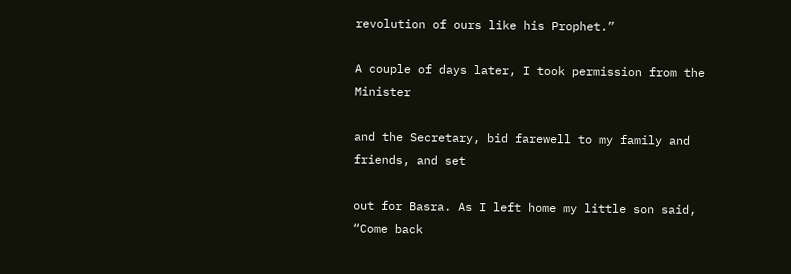revolution of ours like his Prophet.”

A couple of days later, I took permission from the Minister

and the Secretary, bid farewell to my family and friends, and set

out for Basra. As I left home my little son said, “Come back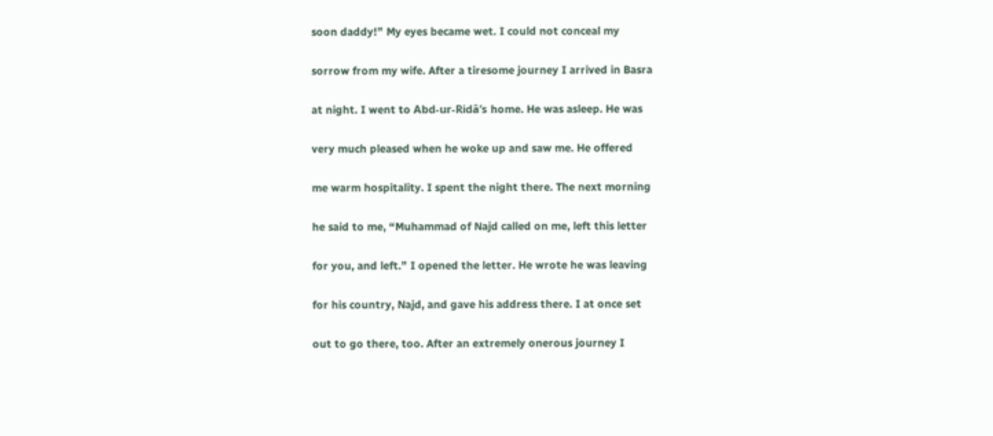soon daddy!” My eyes became wet. I could not conceal my

sorrow from my wife. After a tiresome journey I arrived in Basra

at night. I went to Abd-ur-Ridâ’s home. He was asleep. He was

very much pleased when he woke up and saw me. He offered

me warm hospitality. I spent the night there. The next morning

he said to me, “Muhammad of Najd called on me, left this letter

for you, and left.” I opened the letter. He wrote he was leaving

for his country, Najd, and gave his address there. I at once set

out to go there, too. After an extremely onerous journey I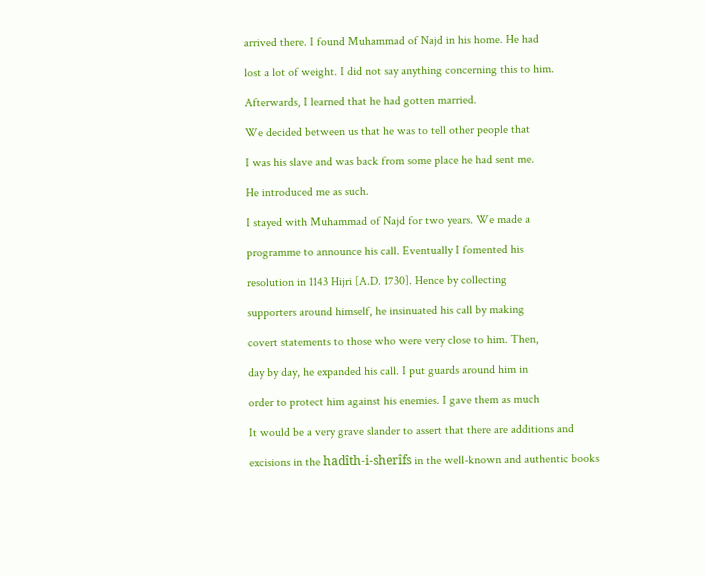arrived there. I found Muhammad of Najd in his home. He had

lost a lot of weight. I did not say anything concerning this to him.

Afterwards, I learned that he had gotten married.

We decided between us that he was to tell other people that

I was his slave and was back from some place he had sent me.

He introduced me as such.

I stayed with Muhammad of Najd for two years. We made a

programme to announce his call. Eventually I fomented his

resolution in 1143 Hijri [A.D. 1730]. Hence by collecting

supporters around himself, he insinuated his call by making

covert statements to those who were very close to him. Then,

day by day, he expanded his call. I put guards around him in

order to protect him against his enemies. I gave them as much

It would be a very grave slander to assert that there are additions and

excisions in the hadîth-i-sherîfs in the well-known and authentic books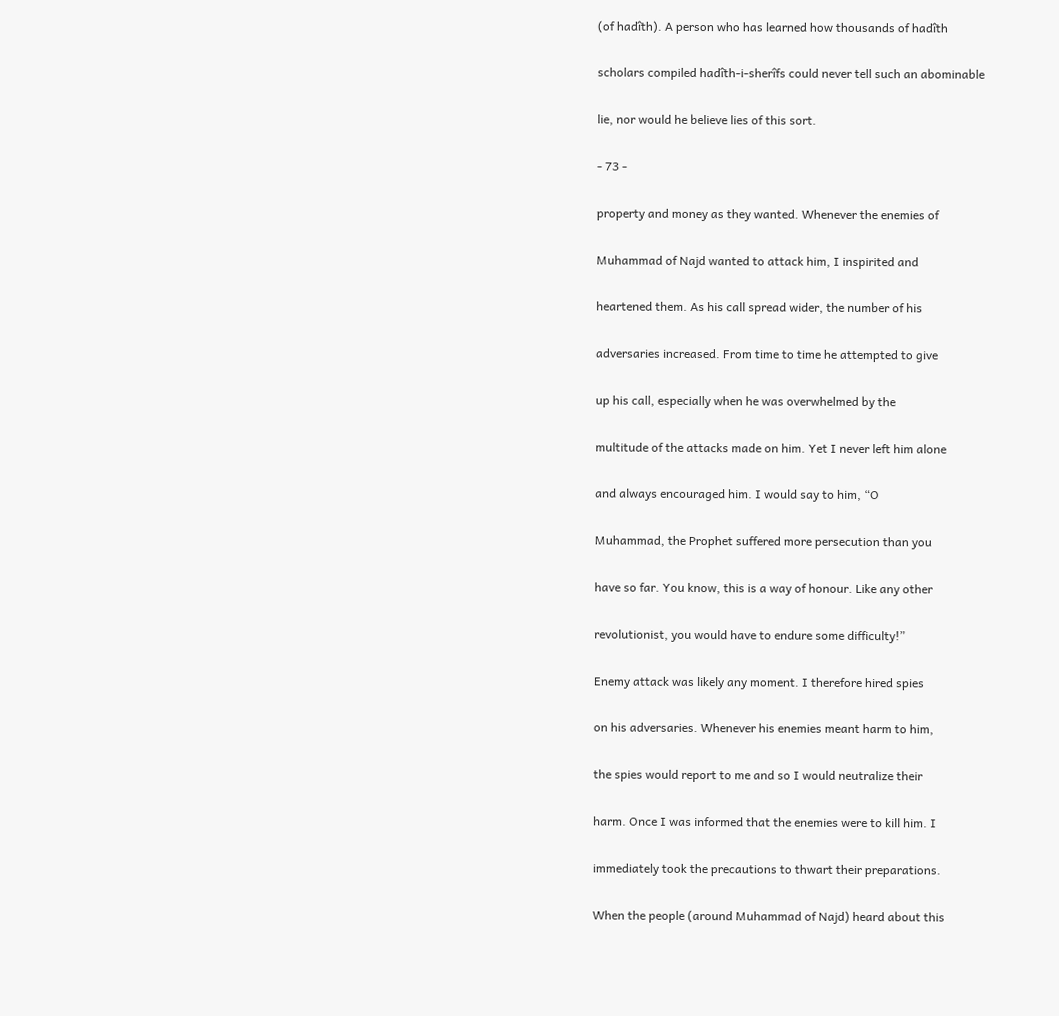(of hadîth). A person who has learned how thousands of hadîth

scholars compiled hadîth-i-sherîfs could never tell such an abominable

lie, nor would he believe lies of this sort.

- 73 -

property and money as they wanted. Whenever the enemies of

Muhammad of Najd wanted to attack him, I inspirited and

heartened them. As his call spread wider, the number of his

adversaries increased. From time to time he attempted to give

up his call, especially when he was overwhelmed by the

multitude of the attacks made on him. Yet I never left him alone

and always encouraged him. I would say to him, “O

Muhammad, the Prophet suffered more persecution than you

have so far. You know, this is a way of honour. Like any other

revolutionist, you would have to endure some difficulty!”

Enemy attack was likely any moment. I therefore hired spies

on his adversaries. Whenever his enemies meant harm to him,

the spies would report to me and so I would neutralize their

harm. Once I was informed that the enemies were to kill him. I

immediately took the precautions to thwart their preparations.

When the people (around Muhammad of Najd) heard about this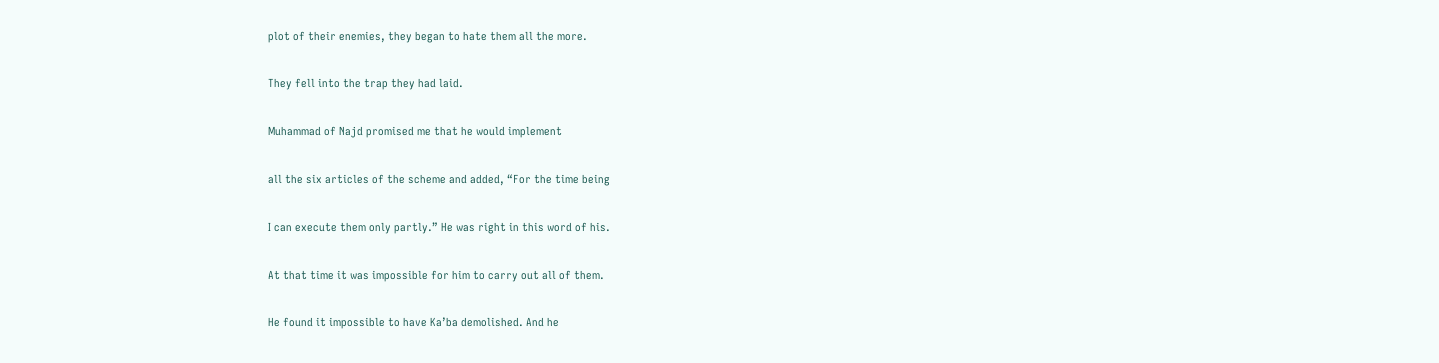plot of their enemies, they began to hate them all the more.

They fell into the trap they had laid.

Muhammad of Najd promised me that he would implement

all the six articles of the scheme and added, “For the time being

I can execute them only partly.” He was right in this word of his.

At that time it was impossible for him to carry out all of them.

He found it impossible to have Ka’ba demolished. And he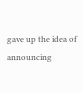gave up the idea of announcing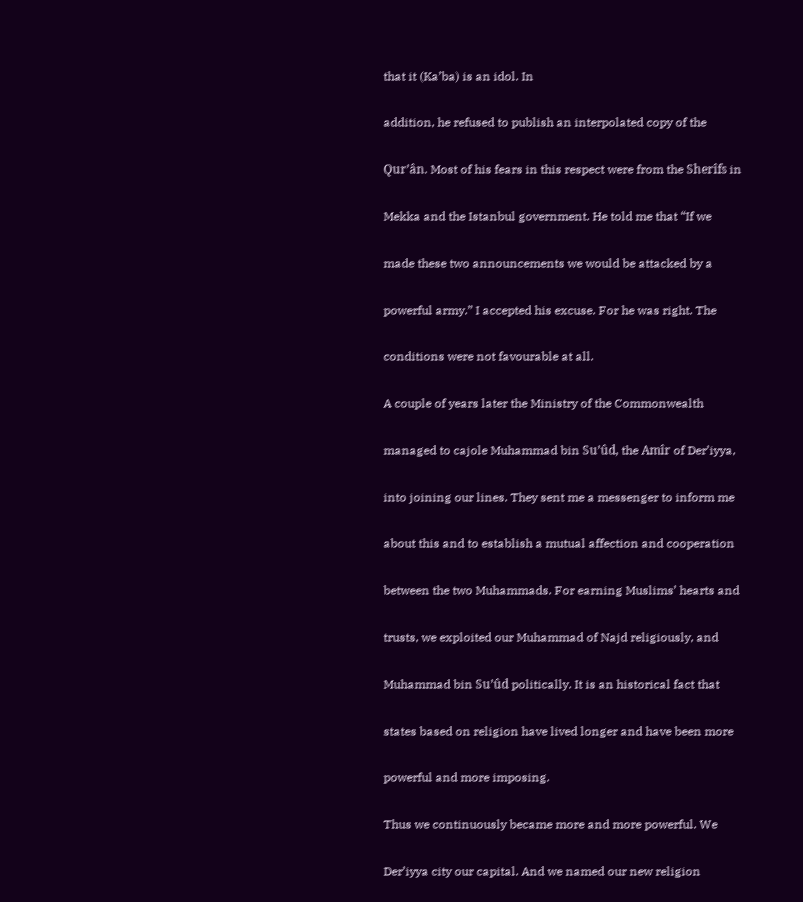that it (Ka’ba) is an idol. In

addition, he refused to publish an interpolated copy of the

Qur’ân. Most of his fears in this respect were from the Sherîfs in

Mekka and the Istanbul government. He told me that “If we

made these two announcements we would be attacked by a

powerful army.” I accepted his excuse. For he was right. The

conditions were not favourable at all.

A couple of years later the Ministry of the Commonwealth

managed to cajole Muhammad bin Su’ûd, the Amîr of Der’iyya,

into joining our lines. They sent me a messenger to inform me

about this and to establish a mutual affection and cooperation

between the two Muhammads. For earning Muslims’ hearts and

trusts, we exploited our Muhammad of Najd religiously, and

Muhammad bin Su’ûd politically. It is an historical fact that

states based on religion have lived longer and have been more

powerful and more imposing.

Thus we continuously became more and more powerful. We

Der’iyya city our capital. And we named our new religion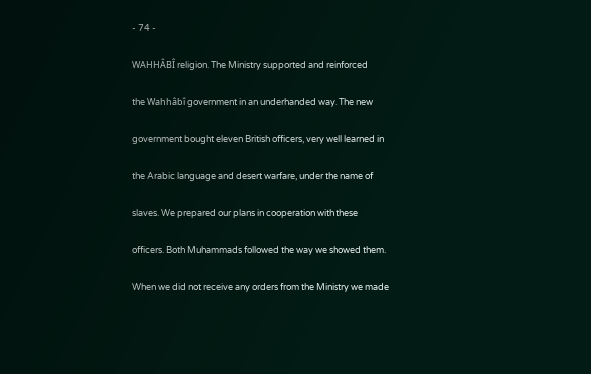- 74 -

WAHHÂBÎ religion. The Ministry supported and reinforced

the Wahhâbî government in an underhanded way. The new

government bought eleven British officers, very well learned in

the Arabic language and desert warfare, under the name of

slaves. We prepared our plans in cooperation with these

officers. Both Muhammads followed the way we showed them.

When we did not receive any orders from the Ministry we made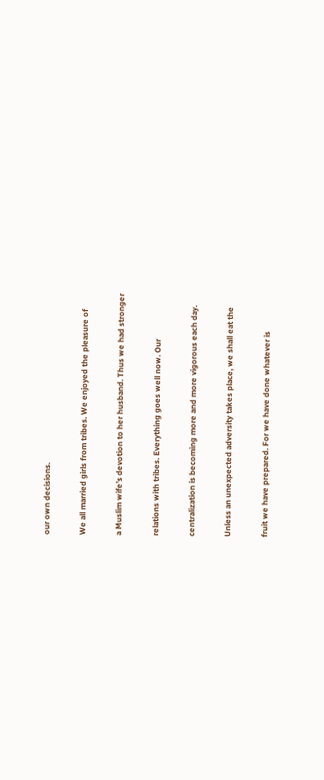our own decisions.

We all married girls from tribes. We enjoyed the pleasure of

a Muslim wife’s devotion to her husband. Thus we had stronger

relations with tribes. Everything goes well now. Our

centralization is becoming more and more vigorous each day.

Unless an unexpected adversity takes place, we shall eat the

fruit we have prepared. For we have done whatever is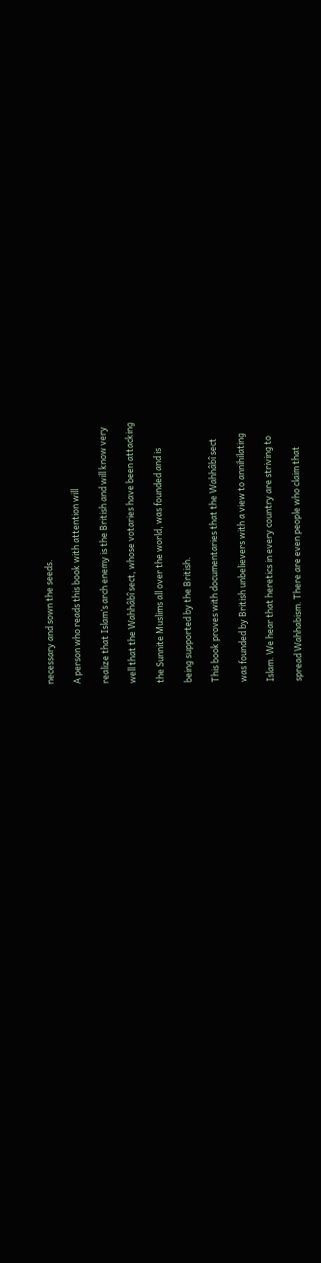necessary and sown the seeds.

A person who reads this book with attention will

realize that Islam’s arch enemy is the British and will know very

well that the Wahhâbî sect, whose votaries have been attacking

the Sunnite Muslims all over the world, was founded and is

being supported by the British.

This book proves with documentaries that the Wahhâbî sect

was founded by British unbelievers with a view to annihilating

Islam. We hear that heretics in every country are striving to

spread Wahhabism. There are even people who claim that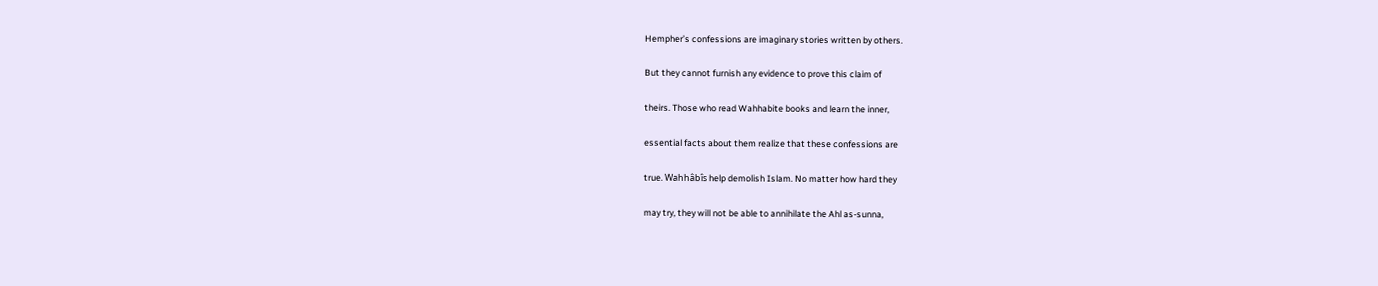Hempher’s confessions are imaginary stories written by others.

But they cannot furnish any evidence to prove this claim of

theirs. Those who read Wahhabite books and learn the inner,

essential facts about them realize that these confessions are

true. Wahhâbîs help demolish Islam. No matter how hard they

may try, they will not be able to annihilate the Ahl as-sunna,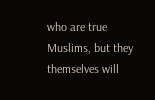who are true Muslims, but they themselves will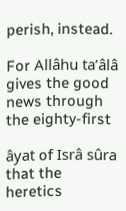perish, instead.

For Allâhu ta’âlâ gives the good news through the eighty-first

âyat of Isrâ sûra that the heretics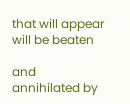that will appear will be beaten

and annihilated by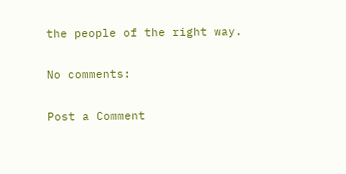the people of the right way.

No comments:

Post a Comment